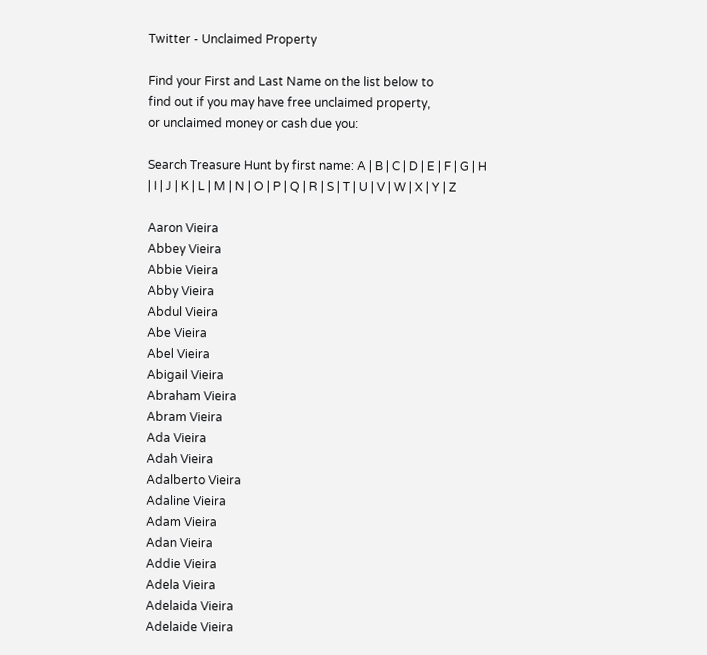Twitter - Unclaimed Property

Find your First and Last Name on the list below to
find out if you may have free unclaimed property,
or unclaimed money or cash due you:

Search Treasure Hunt by first name: A | B | C | D | E | F | G | H | I | J | K | L | M | N | O | P | Q | R | S | T | U | V | W | X | Y | Z

Aaron Vieira
Abbey Vieira
Abbie Vieira
Abby Vieira
Abdul Vieira
Abe Vieira
Abel Vieira
Abigail Vieira
Abraham Vieira
Abram Vieira
Ada Vieira
Adah Vieira
Adalberto Vieira
Adaline Vieira
Adam Vieira
Adan Vieira
Addie Vieira
Adela Vieira
Adelaida Vieira
Adelaide Vieira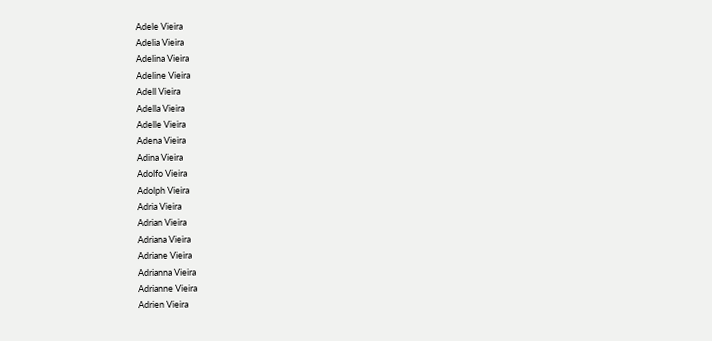Adele Vieira
Adelia Vieira
Adelina Vieira
Adeline Vieira
Adell Vieira
Adella Vieira
Adelle Vieira
Adena Vieira
Adina Vieira
Adolfo Vieira
Adolph Vieira
Adria Vieira
Adrian Vieira
Adriana Vieira
Adriane Vieira
Adrianna Vieira
Adrianne Vieira
Adrien Vieira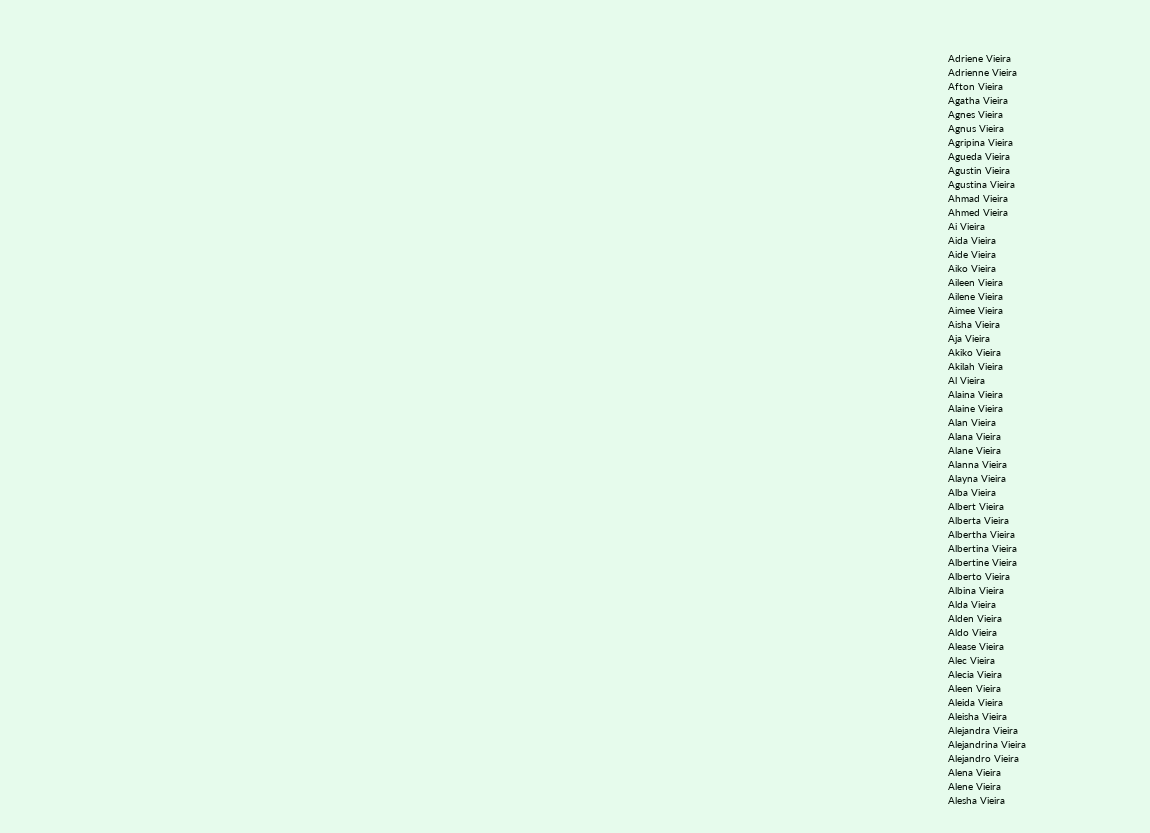Adriene Vieira
Adrienne Vieira
Afton Vieira
Agatha Vieira
Agnes Vieira
Agnus Vieira
Agripina Vieira
Agueda Vieira
Agustin Vieira
Agustina Vieira
Ahmad Vieira
Ahmed Vieira
Ai Vieira
Aida Vieira
Aide Vieira
Aiko Vieira
Aileen Vieira
Ailene Vieira
Aimee Vieira
Aisha Vieira
Aja Vieira
Akiko Vieira
Akilah Vieira
Al Vieira
Alaina Vieira
Alaine Vieira
Alan Vieira
Alana Vieira
Alane Vieira
Alanna Vieira
Alayna Vieira
Alba Vieira
Albert Vieira
Alberta Vieira
Albertha Vieira
Albertina Vieira
Albertine Vieira
Alberto Vieira
Albina Vieira
Alda Vieira
Alden Vieira
Aldo Vieira
Alease Vieira
Alec Vieira
Alecia Vieira
Aleen Vieira
Aleida Vieira
Aleisha Vieira
Alejandra Vieira
Alejandrina Vieira
Alejandro Vieira
Alena Vieira
Alene Vieira
Alesha Vieira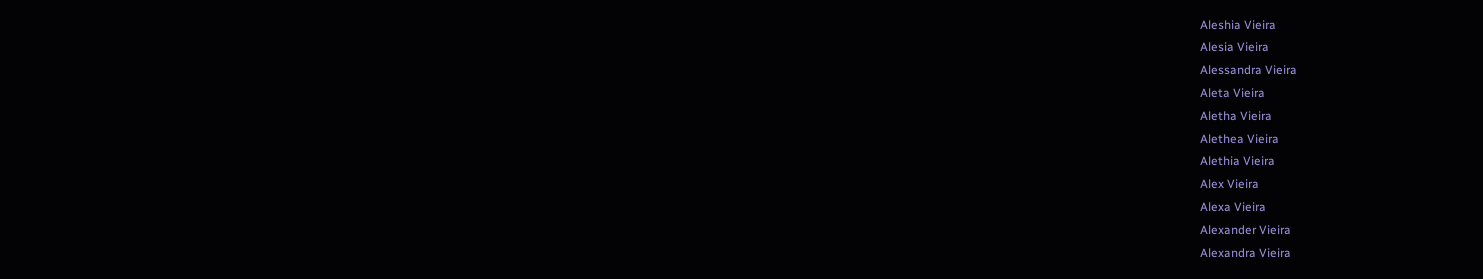Aleshia Vieira
Alesia Vieira
Alessandra Vieira
Aleta Vieira
Aletha Vieira
Alethea Vieira
Alethia Vieira
Alex Vieira
Alexa Vieira
Alexander Vieira
Alexandra Vieira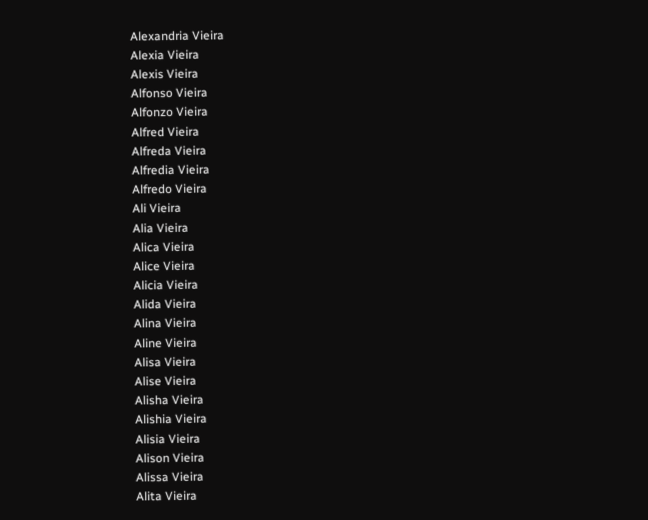Alexandria Vieira
Alexia Vieira
Alexis Vieira
Alfonso Vieira
Alfonzo Vieira
Alfred Vieira
Alfreda Vieira
Alfredia Vieira
Alfredo Vieira
Ali Vieira
Alia Vieira
Alica Vieira
Alice Vieira
Alicia Vieira
Alida Vieira
Alina Vieira
Aline Vieira
Alisa Vieira
Alise Vieira
Alisha Vieira
Alishia Vieira
Alisia Vieira
Alison Vieira
Alissa Vieira
Alita Vieira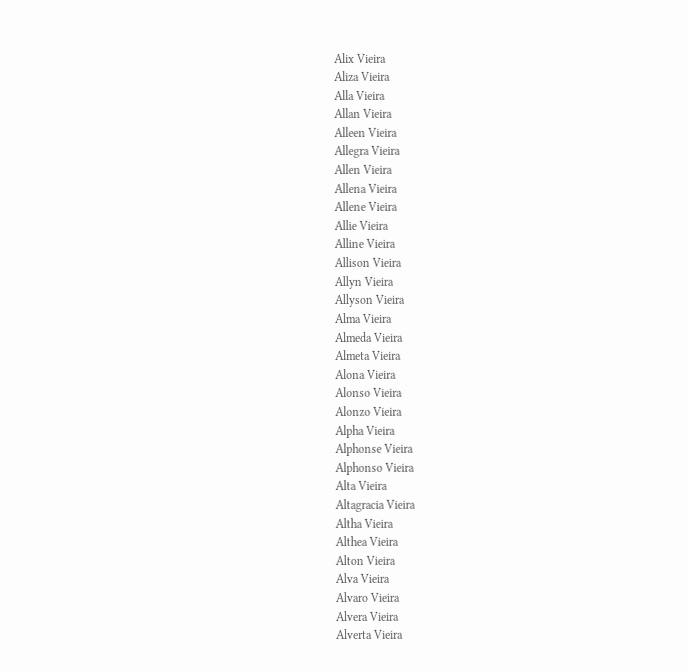Alix Vieira
Aliza Vieira
Alla Vieira
Allan Vieira
Alleen Vieira
Allegra Vieira
Allen Vieira
Allena Vieira
Allene Vieira
Allie Vieira
Alline Vieira
Allison Vieira
Allyn Vieira
Allyson Vieira
Alma Vieira
Almeda Vieira
Almeta Vieira
Alona Vieira
Alonso Vieira
Alonzo Vieira
Alpha Vieira
Alphonse Vieira
Alphonso Vieira
Alta Vieira
Altagracia Vieira
Altha Vieira
Althea Vieira
Alton Vieira
Alva Vieira
Alvaro Vieira
Alvera Vieira
Alverta Vieira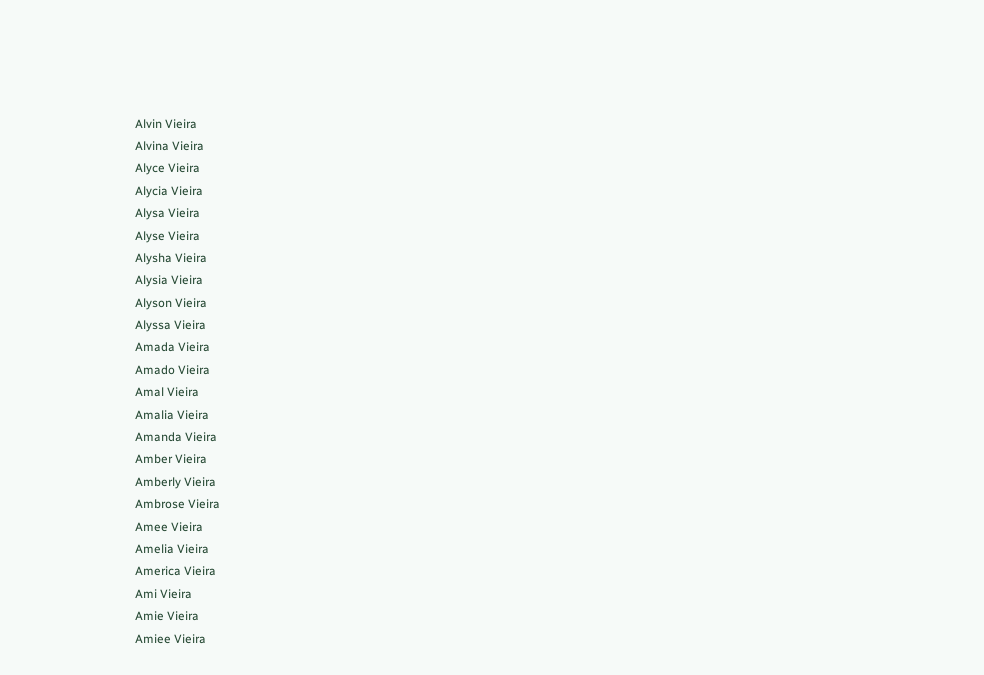Alvin Vieira
Alvina Vieira
Alyce Vieira
Alycia Vieira
Alysa Vieira
Alyse Vieira
Alysha Vieira
Alysia Vieira
Alyson Vieira
Alyssa Vieira
Amada Vieira
Amado Vieira
Amal Vieira
Amalia Vieira
Amanda Vieira
Amber Vieira
Amberly Vieira
Ambrose Vieira
Amee Vieira
Amelia Vieira
America Vieira
Ami Vieira
Amie Vieira
Amiee Vieira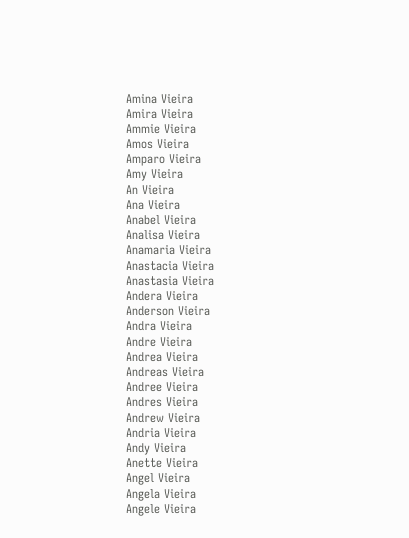Amina Vieira
Amira Vieira
Ammie Vieira
Amos Vieira
Amparo Vieira
Amy Vieira
An Vieira
Ana Vieira
Anabel Vieira
Analisa Vieira
Anamaria Vieira
Anastacia Vieira
Anastasia Vieira
Andera Vieira
Anderson Vieira
Andra Vieira
Andre Vieira
Andrea Vieira
Andreas Vieira
Andree Vieira
Andres Vieira
Andrew Vieira
Andria Vieira
Andy Vieira
Anette Vieira
Angel Vieira
Angela Vieira
Angele Vieira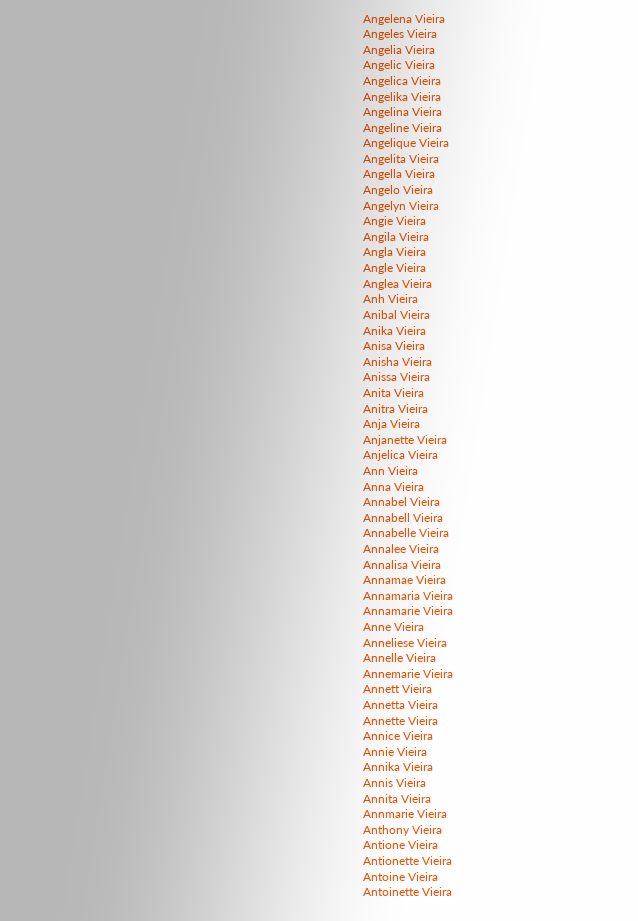Angelena Vieira
Angeles Vieira
Angelia Vieira
Angelic Vieira
Angelica Vieira
Angelika Vieira
Angelina Vieira
Angeline Vieira
Angelique Vieira
Angelita Vieira
Angella Vieira
Angelo Vieira
Angelyn Vieira
Angie Vieira
Angila Vieira
Angla Vieira
Angle Vieira
Anglea Vieira
Anh Vieira
Anibal Vieira
Anika Vieira
Anisa Vieira
Anisha Vieira
Anissa Vieira
Anita Vieira
Anitra Vieira
Anja Vieira
Anjanette Vieira
Anjelica Vieira
Ann Vieira
Anna Vieira
Annabel Vieira
Annabell Vieira
Annabelle Vieira
Annalee Vieira
Annalisa Vieira
Annamae Vieira
Annamaria Vieira
Annamarie Vieira
Anne Vieira
Anneliese Vieira
Annelle Vieira
Annemarie Vieira
Annett Vieira
Annetta Vieira
Annette Vieira
Annice Vieira
Annie Vieira
Annika Vieira
Annis Vieira
Annita Vieira
Annmarie Vieira
Anthony Vieira
Antione Vieira
Antionette Vieira
Antoine Vieira
Antoinette Vieira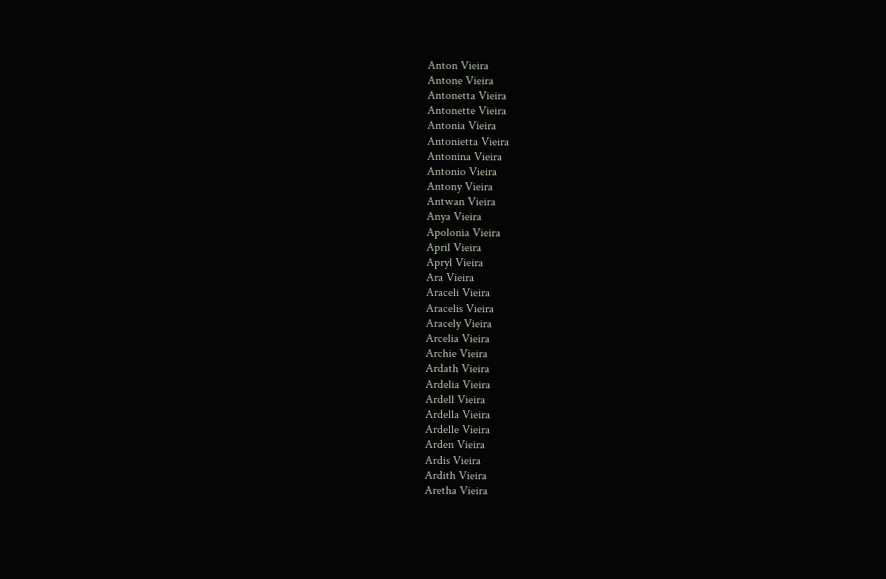Anton Vieira
Antone Vieira
Antonetta Vieira
Antonette Vieira
Antonia Vieira
Antonietta Vieira
Antonina Vieira
Antonio Vieira
Antony Vieira
Antwan Vieira
Anya Vieira
Apolonia Vieira
April Vieira
Apryl Vieira
Ara Vieira
Araceli Vieira
Aracelis Vieira
Aracely Vieira
Arcelia Vieira
Archie Vieira
Ardath Vieira
Ardelia Vieira
Ardell Vieira
Ardella Vieira
Ardelle Vieira
Arden Vieira
Ardis Vieira
Ardith Vieira
Aretha Vieira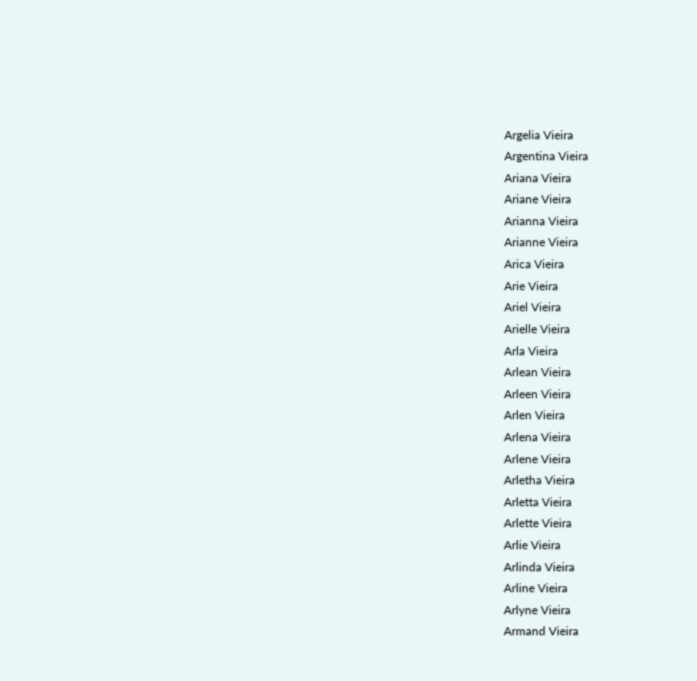Argelia Vieira
Argentina Vieira
Ariana Vieira
Ariane Vieira
Arianna Vieira
Arianne Vieira
Arica Vieira
Arie Vieira
Ariel Vieira
Arielle Vieira
Arla Vieira
Arlean Vieira
Arleen Vieira
Arlen Vieira
Arlena Vieira
Arlene Vieira
Arletha Vieira
Arletta Vieira
Arlette Vieira
Arlie Vieira
Arlinda Vieira
Arline Vieira
Arlyne Vieira
Armand Vieira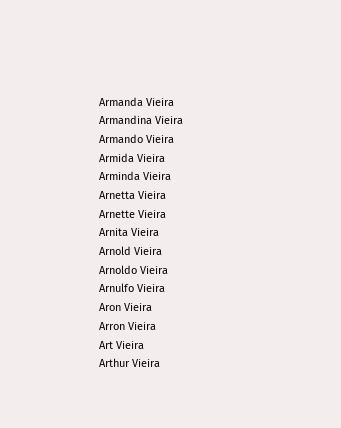Armanda Vieira
Armandina Vieira
Armando Vieira
Armida Vieira
Arminda Vieira
Arnetta Vieira
Arnette Vieira
Arnita Vieira
Arnold Vieira
Arnoldo Vieira
Arnulfo Vieira
Aron Vieira
Arron Vieira
Art Vieira
Arthur Vieira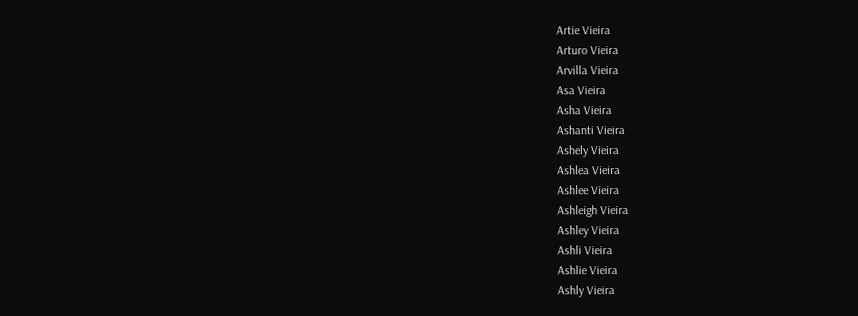Artie Vieira
Arturo Vieira
Arvilla Vieira
Asa Vieira
Asha Vieira
Ashanti Vieira
Ashely Vieira
Ashlea Vieira
Ashlee Vieira
Ashleigh Vieira
Ashley Vieira
Ashli Vieira
Ashlie Vieira
Ashly Vieira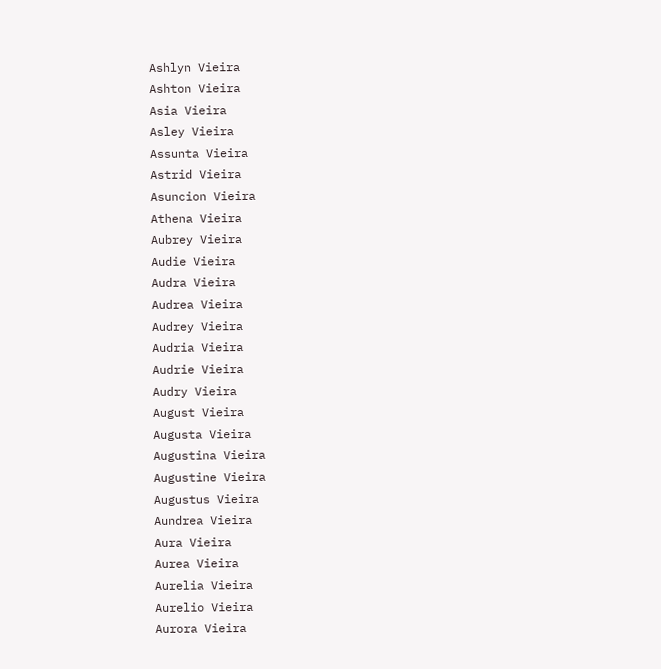Ashlyn Vieira
Ashton Vieira
Asia Vieira
Asley Vieira
Assunta Vieira
Astrid Vieira
Asuncion Vieira
Athena Vieira
Aubrey Vieira
Audie Vieira
Audra Vieira
Audrea Vieira
Audrey Vieira
Audria Vieira
Audrie Vieira
Audry Vieira
August Vieira
Augusta Vieira
Augustina Vieira
Augustine Vieira
Augustus Vieira
Aundrea Vieira
Aura Vieira
Aurea Vieira
Aurelia Vieira
Aurelio Vieira
Aurora Vieira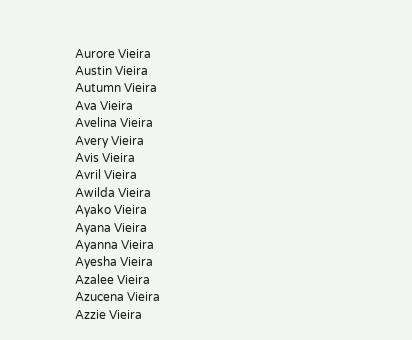Aurore Vieira
Austin Vieira
Autumn Vieira
Ava Vieira
Avelina Vieira
Avery Vieira
Avis Vieira
Avril Vieira
Awilda Vieira
Ayako Vieira
Ayana Vieira
Ayanna Vieira
Ayesha Vieira
Azalee Vieira
Azucena Vieira
Azzie Vieira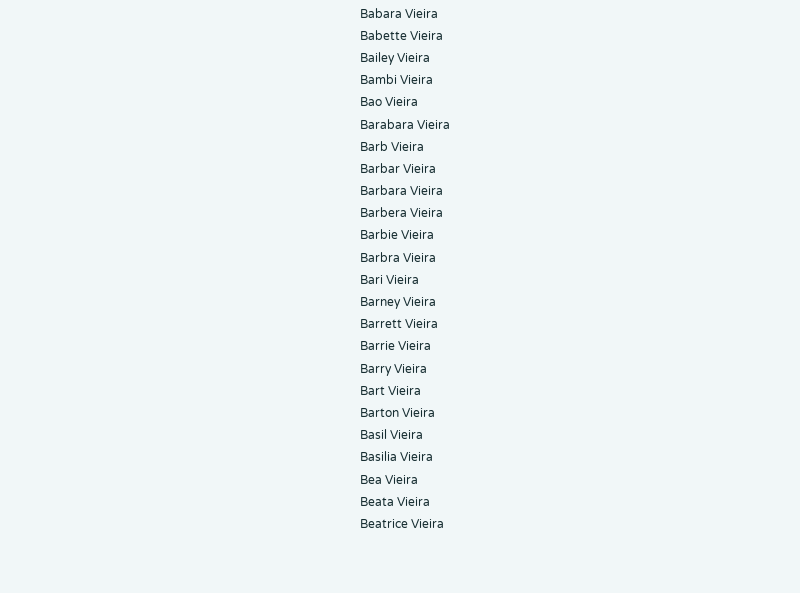Babara Vieira
Babette Vieira
Bailey Vieira
Bambi Vieira
Bao Vieira
Barabara Vieira
Barb Vieira
Barbar Vieira
Barbara Vieira
Barbera Vieira
Barbie Vieira
Barbra Vieira
Bari Vieira
Barney Vieira
Barrett Vieira
Barrie Vieira
Barry Vieira
Bart Vieira
Barton Vieira
Basil Vieira
Basilia Vieira
Bea Vieira
Beata Vieira
Beatrice Vieira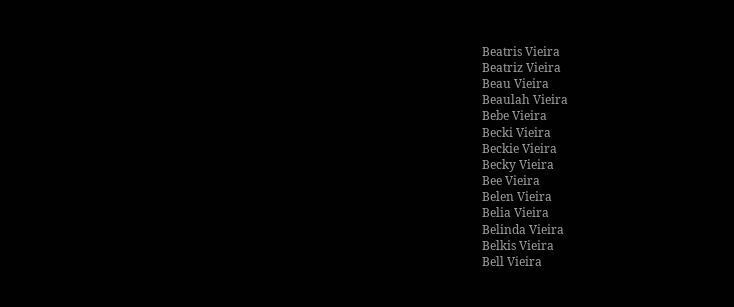Beatris Vieira
Beatriz Vieira
Beau Vieira
Beaulah Vieira
Bebe Vieira
Becki Vieira
Beckie Vieira
Becky Vieira
Bee Vieira
Belen Vieira
Belia Vieira
Belinda Vieira
Belkis Vieira
Bell Vieira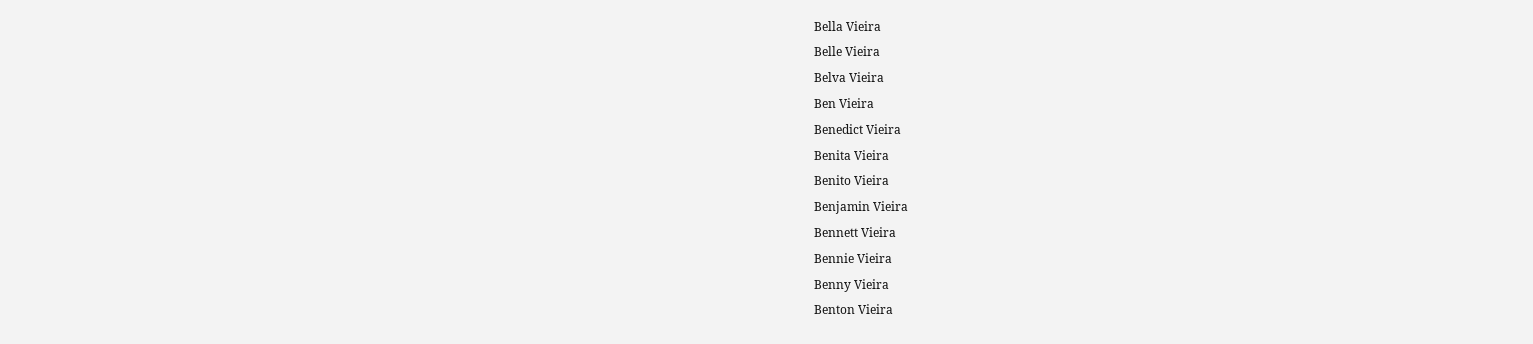Bella Vieira
Belle Vieira
Belva Vieira
Ben Vieira
Benedict Vieira
Benita Vieira
Benito Vieira
Benjamin Vieira
Bennett Vieira
Bennie Vieira
Benny Vieira
Benton Vieira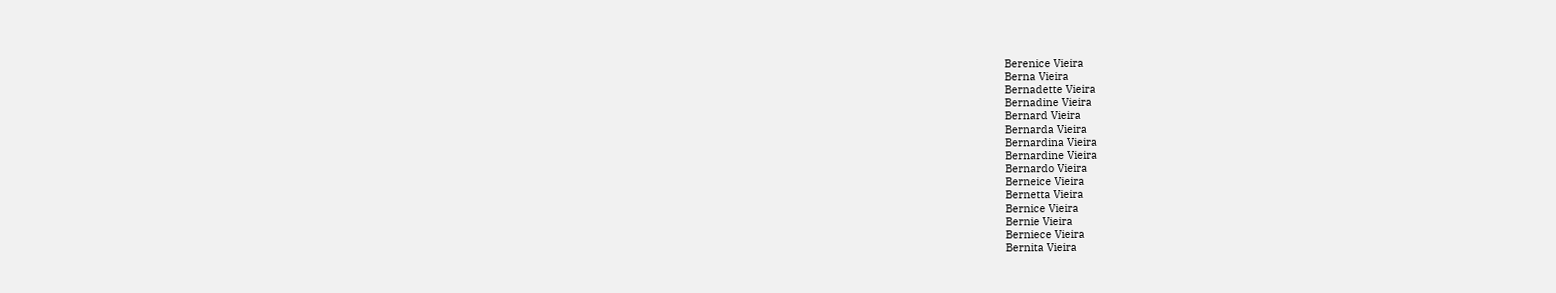Berenice Vieira
Berna Vieira
Bernadette Vieira
Bernadine Vieira
Bernard Vieira
Bernarda Vieira
Bernardina Vieira
Bernardine Vieira
Bernardo Vieira
Berneice Vieira
Bernetta Vieira
Bernice Vieira
Bernie Vieira
Berniece Vieira
Bernita Vieira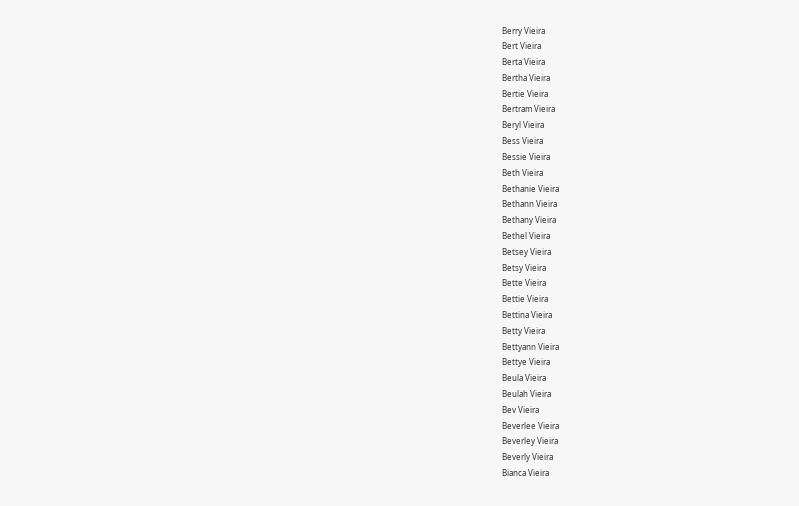Berry Vieira
Bert Vieira
Berta Vieira
Bertha Vieira
Bertie Vieira
Bertram Vieira
Beryl Vieira
Bess Vieira
Bessie Vieira
Beth Vieira
Bethanie Vieira
Bethann Vieira
Bethany Vieira
Bethel Vieira
Betsey Vieira
Betsy Vieira
Bette Vieira
Bettie Vieira
Bettina Vieira
Betty Vieira
Bettyann Vieira
Bettye Vieira
Beula Vieira
Beulah Vieira
Bev Vieira
Beverlee Vieira
Beverley Vieira
Beverly Vieira
Bianca Vieira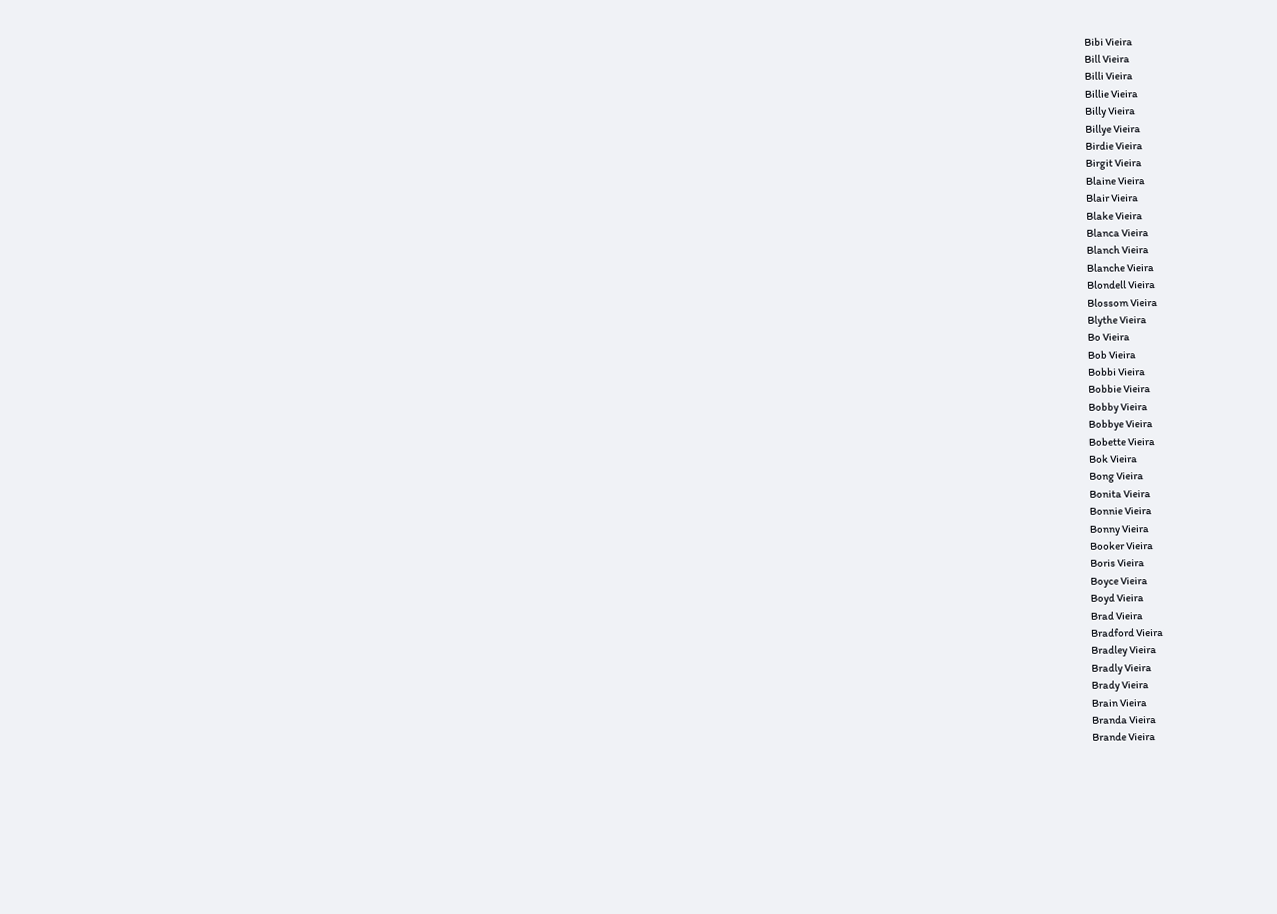Bibi Vieira
Bill Vieira
Billi Vieira
Billie Vieira
Billy Vieira
Billye Vieira
Birdie Vieira
Birgit Vieira
Blaine Vieira
Blair Vieira
Blake Vieira
Blanca Vieira
Blanch Vieira
Blanche Vieira
Blondell Vieira
Blossom Vieira
Blythe Vieira
Bo Vieira
Bob Vieira
Bobbi Vieira
Bobbie Vieira
Bobby Vieira
Bobbye Vieira
Bobette Vieira
Bok Vieira
Bong Vieira
Bonita Vieira
Bonnie Vieira
Bonny Vieira
Booker Vieira
Boris Vieira
Boyce Vieira
Boyd Vieira
Brad Vieira
Bradford Vieira
Bradley Vieira
Bradly Vieira
Brady Vieira
Brain Vieira
Branda Vieira
Brande Vieira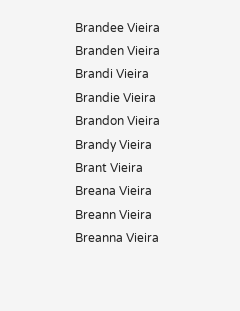Brandee Vieira
Branden Vieira
Brandi Vieira
Brandie Vieira
Brandon Vieira
Brandy Vieira
Brant Vieira
Breana Vieira
Breann Vieira
Breanna Vieira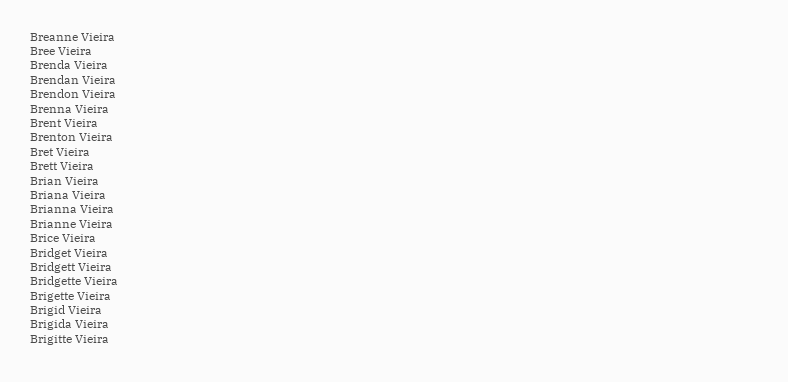Breanne Vieira
Bree Vieira
Brenda Vieira
Brendan Vieira
Brendon Vieira
Brenna Vieira
Brent Vieira
Brenton Vieira
Bret Vieira
Brett Vieira
Brian Vieira
Briana Vieira
Brianna Vieira
Brianne Vieira
Brice Vieira
Bridget Vieira
Bridgett Vieira
Bridgette Vieira
Brigette Vieira
Brigid Vieira
Brigida Vieira
Brigitte Vieira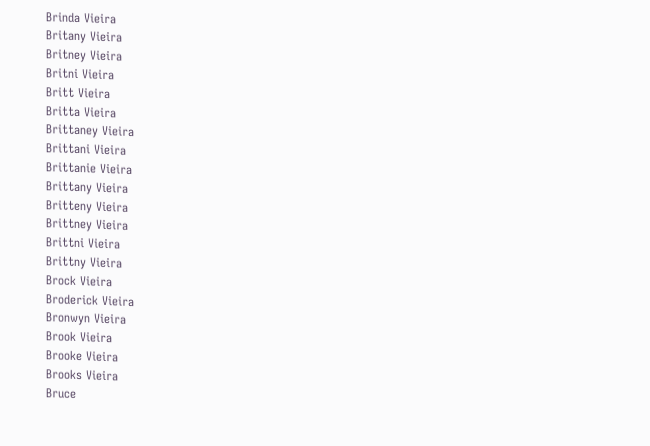Brinda Vieira
Britany Vieira
Britney Vieira
Britni Vieira
Britt Vieira
Britta Vieira
Brittaney Vieira
Brittani Vieira
Brittanie Vieira
Brittany Vieira
Britteny Vieira
Brittney Vieira
Brittni Vieira
Brittny Vieira
Brock Vieira
Broderick Vieira
Bronwyn Vieira
Brook Vieira
Brooke Vieira
Brooks Vieira
Bruce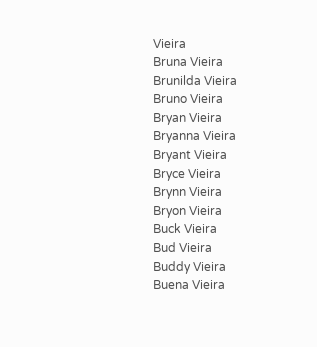Vieira
Bruna Vieira
Brunilda Vieira
Bruno Vieira
Bryan Vieira
Bryanna Vieira
Bryant Vieira
Bryce Vieira
Brynn Vieira
Bryon Vieira
Buck Vieira
Bud Vieira
Buddy Vieira
Buena Vieira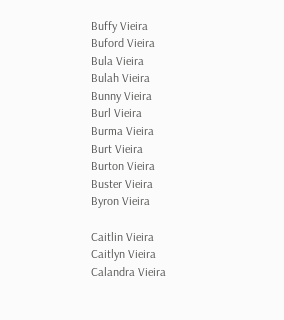Buffy Vieira
Buford Vieira
Bula Vieira
Bulah Vieira
Bunny Vieira
Burl Vieira
Burma Vieira
Burt Vieira
Burton Vieira
Buster Vieira
Byron Vieira

Caitlin Vieira
Caitlyn Vieira
Calandra Vieira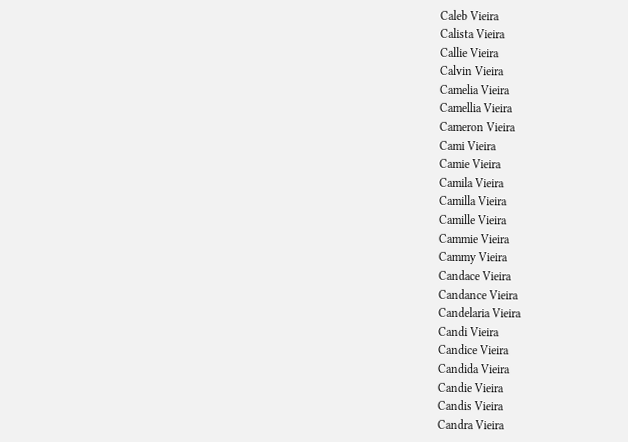Caleb Vieira
Calista Vieira
Callie Vieira
Calvin Vieira
Camelia Vieira
Camellia Vieira
Cameron Vieira
Cami Vieira
Camie Vieira
Camila Vieira
Camilla Vieira
Camille Vieira
Cammie Vieira
Cammy Vieira
Candace Vieira
Candance Vieira
Candelaria Vieira
Candi Vieira
Candice Vieira
Candida Vieira
Candie Vieira
Candis Vieira
Candra Vieira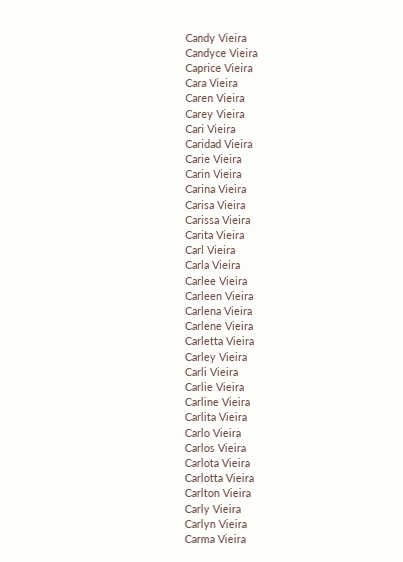Candy Vieira
Candyce Vieira
Caprice Vieira
Cara Vieira
Caren Vieira
Carey Vieira
Cari Vieira
Caridad Vieira
Carie Vieira
Carin Vieira
Carina Vieira
Carisa Vieira
Carissa Vieira
Carita Vieira
Carl Vieira
Carla Vieira
Carlee Vieira
Carleen Vieira
Carlena Vieira
Carlene Vieira
Carletta Vieira
Carley Vieira
Carli Vieira
Carlie Vieira
Carline Vieira
Carlita Vieira
Carlo Vieira
Carlos Vieira
Carlota Vieira
Carlotta Vieira
Carlton Vieira
Carly Vieira
Carlyn Vieira
Carma Vieira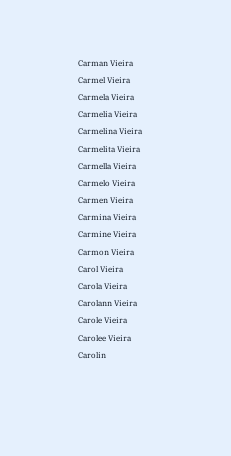Carman Vieira
Carmel Vieira
Carmela Vieira
Carmelia Vieira
Carmelina Vieira
Carmelita Vieira
Carmella Vieira
Carmelo Vieira
Carmen Vieira
Carmina Vieira
Carmine Vieira
Carmon Vieira
Carol Vieira
Carola Vieira
Carolann Vieira
Carole Vieira
Carolee Vieira
Carolin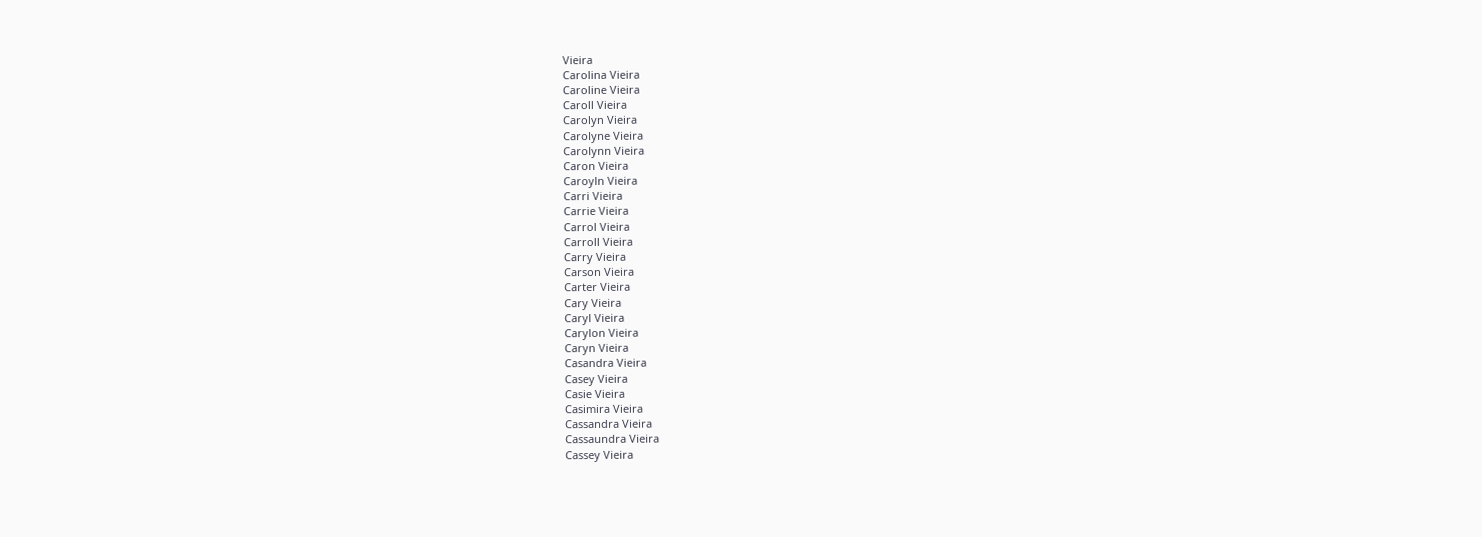Vieira
Carolina Vieira
Caroline Vieira
Caroll Vieira
Carolyn Vieira
Carolyne Vieira
Carolynn Vieira
Caron Vieira
Caroyln Vieira
Carri Vieira
Carrie Vieira
Carrol Vieira
Carroll Vieira
Carry Vieira
Carson Vieira
Carter Vieira
Cary Vieira
Caryl Vieira
Carylon Vieira
Caryn Vieira
Casandra Vieira
Casey Vieira
Casie Vieira
Casimira Vieira
Cassandra Vieira
Cassaundra Vieira
Cassey Vieira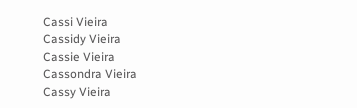Cassi Vieira
Cassidy Vieira
Cassie Vieira
Cassondra Vieira
Cassy Vieira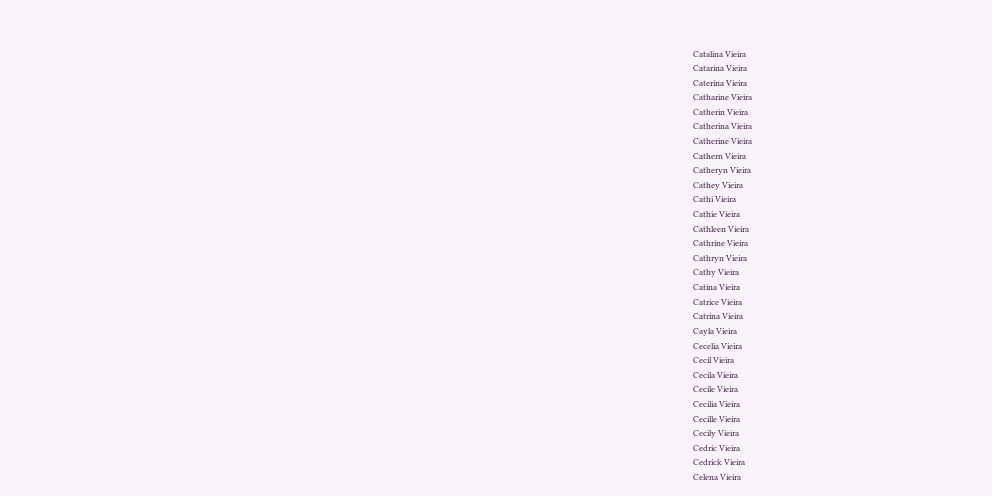Catalina Vieira
Catarina Vieira
Caterina Vieira
Catharine Vieira
Catherin Vieira
Catherina Vieira
Catherine Vieira
Cathern Vieira
Catheryn Vieira
Cathey Vieira
Cathi Vieira
Cathie Vieira
Cathleen Vieira
Cathrine Vieira
Cathryn Vieira
Cathy Vieira
Catina Vieira
Catrice Vieira
Catrina Vieira
Cayla Vieira
Cecelia Vieira
Cecil Vieira
Cecila Vieira
Cecile Vieira
Cecilia Vieira
Cecille Vieira
Cecily Vieira
Cedric Vieira
Cedrick Vieira
Celena Vieira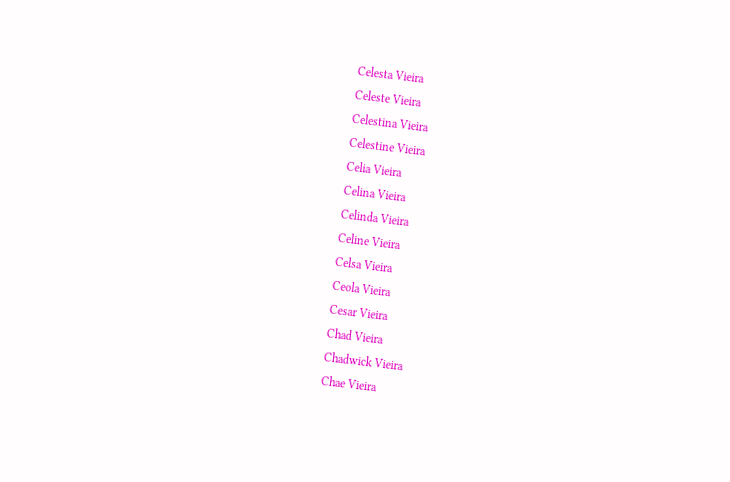Celesta Vieira
Celeste Vieira
Celestina Vieira
Celestine Vieira
Celia Vieira
Celina Vieira
Celinda Vieira
Celine Vieira
Celsa Vieira
Ceola Vieira
Cesar Vieira
Chad Vieira
Chadwick Vieira
Chae Vieira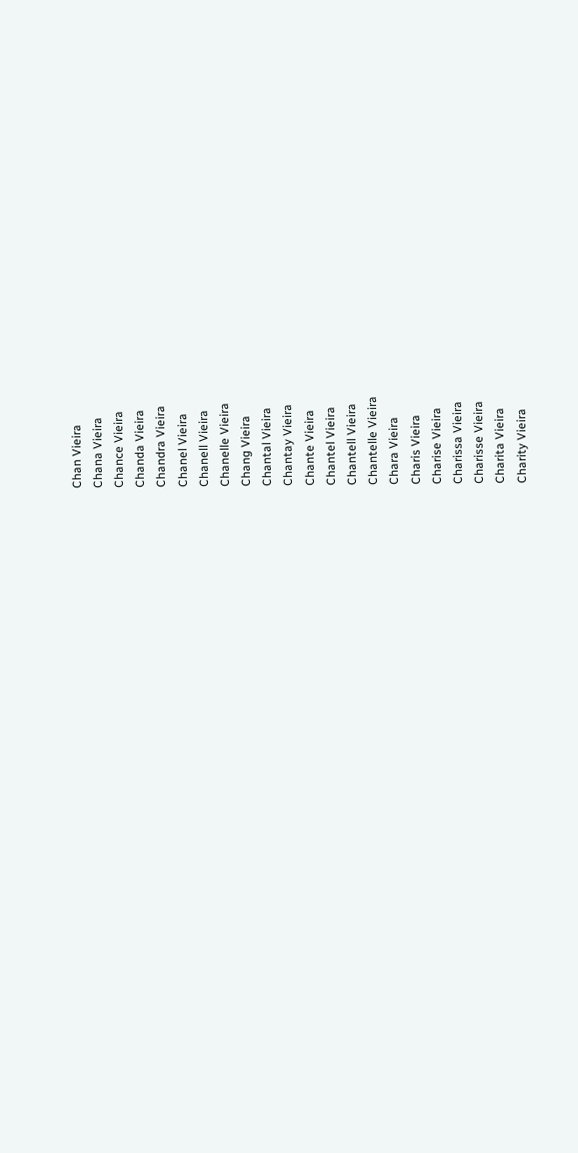Chan Vieira
Chana Vieira
Chance Vieira
Chanda Vieira
Chandra Vieira
Chanel Vieira
Chanell Vieira
Chanelle Vieira
Chang Vieira
Chantal Vieira
Chantay Vieira
Chante Vieira
Chantel Vieira
Chantell Vieira
Chantelle Vieira
Chara Vieira
Charis Vieira
Charise Vieira
Charissa Vieira
Charisse Vieira
Charita Vieira
Charity Vieira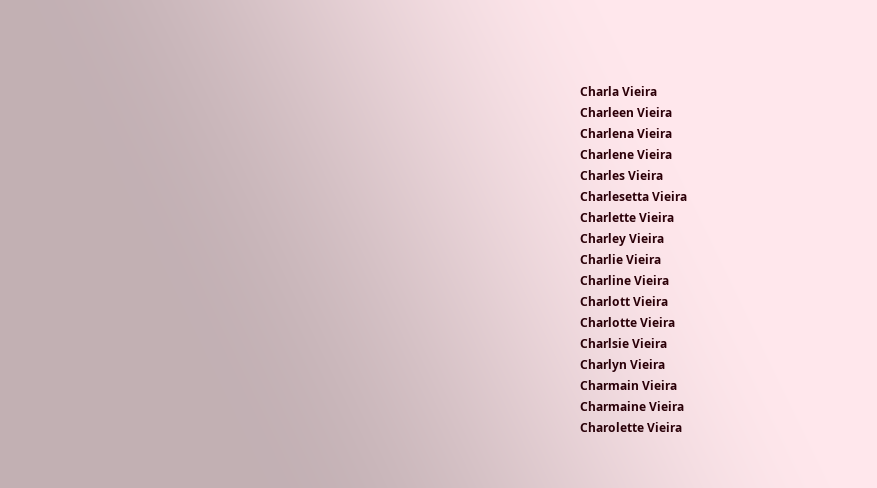Charla Vieira
Charleen Vieira
Charlena Vieira
Charlene Vieira
Charles Vieira
Charlesetta Vieira
Charlette Vieira
Charley Vieira
Charlie Vieira
Charline Vieira
Charlott Vieira
Charlotte Vieira
Charlsie Vieira
Charlyn Vieira
Charmain Vieira
Charmaine Vieira
Charolette Vieira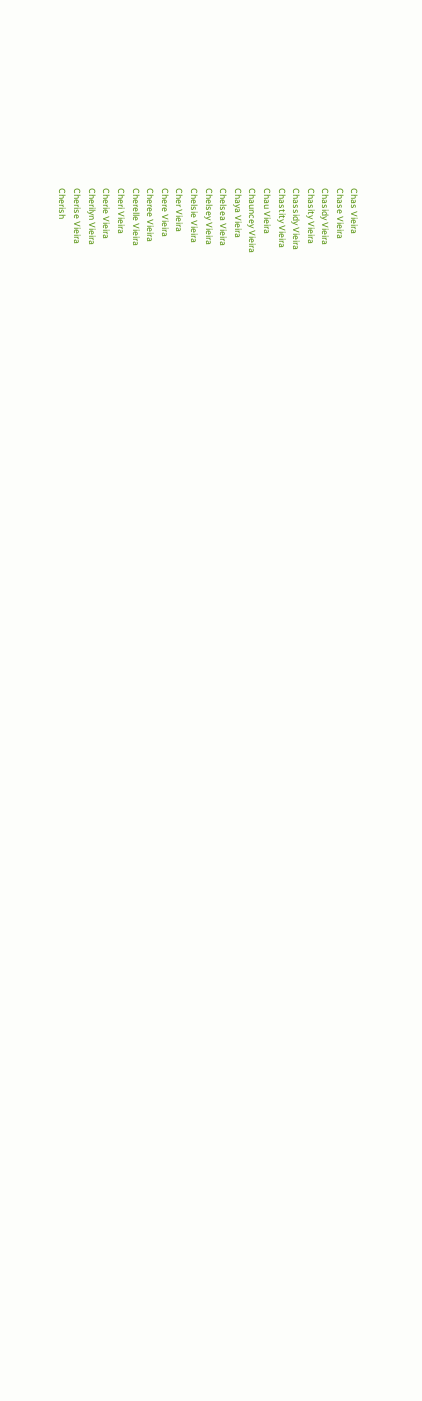Chas Vieira
Chase Vieira
Chasidy Vieira
Chasity Vieira
Chassidy Vieira
Chastity Vieira
Chau Vieira
Chauncey Vieira
Chaya Vieira
Chelsea Vieira
Chelsey Vieira
Chelsie Vieira
Cher Vieira
Chere Vieira
Cheree Vieira
Cherelle Vieira
Cheri Vieira
Cherie Vieira
Cherilyn Vieira
Cherise Vieira
Cherish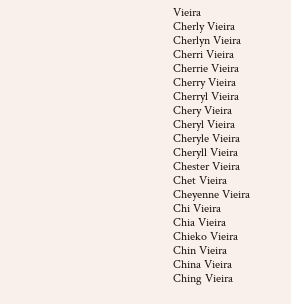Vieira
Cherly Vieira
Cherlyn Vieira
Cherri Vieira
Cherrie Vieira
Cherry Vieira
Cherryl Vieira
Chery Vieira
Cheryl Vieira
Cheryle Vieira
Cheryll Vieira
Chester Vieira
Chet Vieira
Cheyenne Vieira
Chi Vieira
Chia Vieira
Chieko Vieira
Chin Vieira
China Vieira
Ching Vieira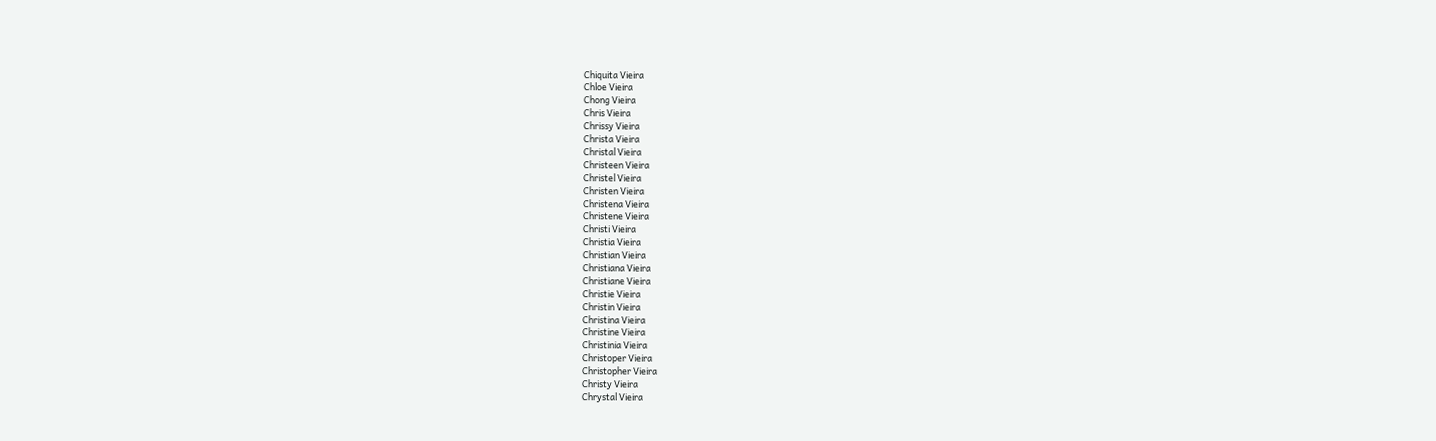Chiquita Vieira
Chloe Vieira
Chong Vieira
Chris Vieira
Chrissy Vieira
Christa Vieira
Christal Vieira
Christeen Vieira
Christel Vieira
Christen Vieira
Christena Vieira
Christene Vieira
Christi Vieira
Christia Vieira
Christian Vieira
Christiana Vieira
Christiane Vieira
Christie Vieira
Christin Vieira
Christina Vieira
Christine Vieira
Christinia Vieira
Christoper Vieira
Christopher Vieira
Christy Vieira
Chrystal Vieira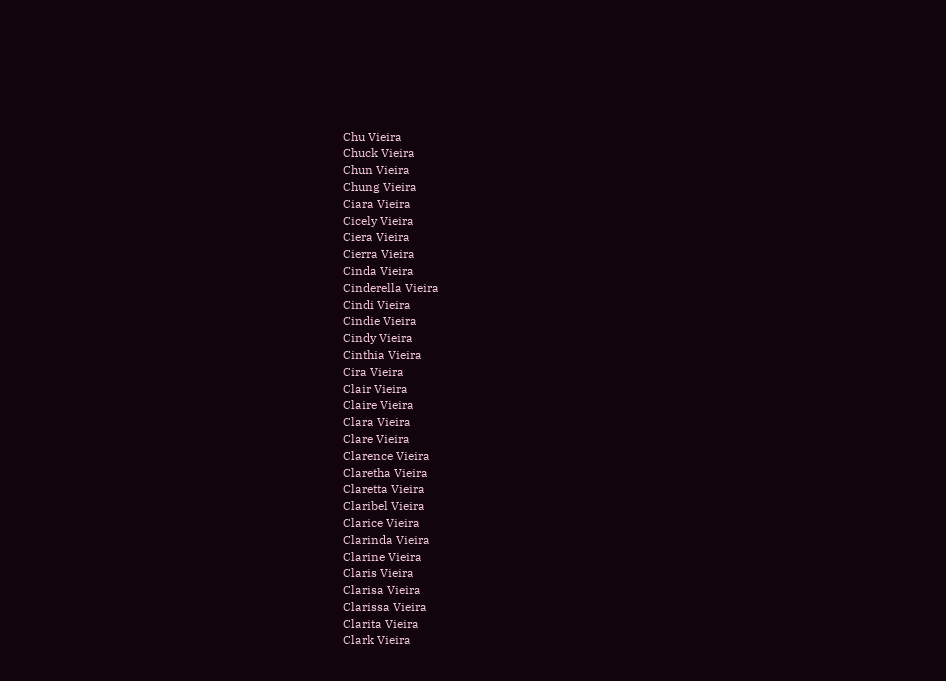Chu Vieira
Chuck Vieira
Chun Vieira
Chung Vieira
Ciara Vieira
Cicely Vieira
Ciera Vieira
Cierra Vieira
Cinda Vieira
Cinderella Vieira
Cindi Vieira
Cindie Vieira
Cindy Vieira
Cinthia Vieira
Cira Vieira
Clair Vieira
Claire Vieira
Clara Vieira
Clare Vieira
Clarence Vieira
Claretha Vieira
Claretta Vieira
Claribel Vieira
Clarice Vieira
Clarinda Vieira
Clarine Vieira
Claris Vieira
Clarisa Vieira
Clarissa Vieira
Clarita Vieira
Clark Vieira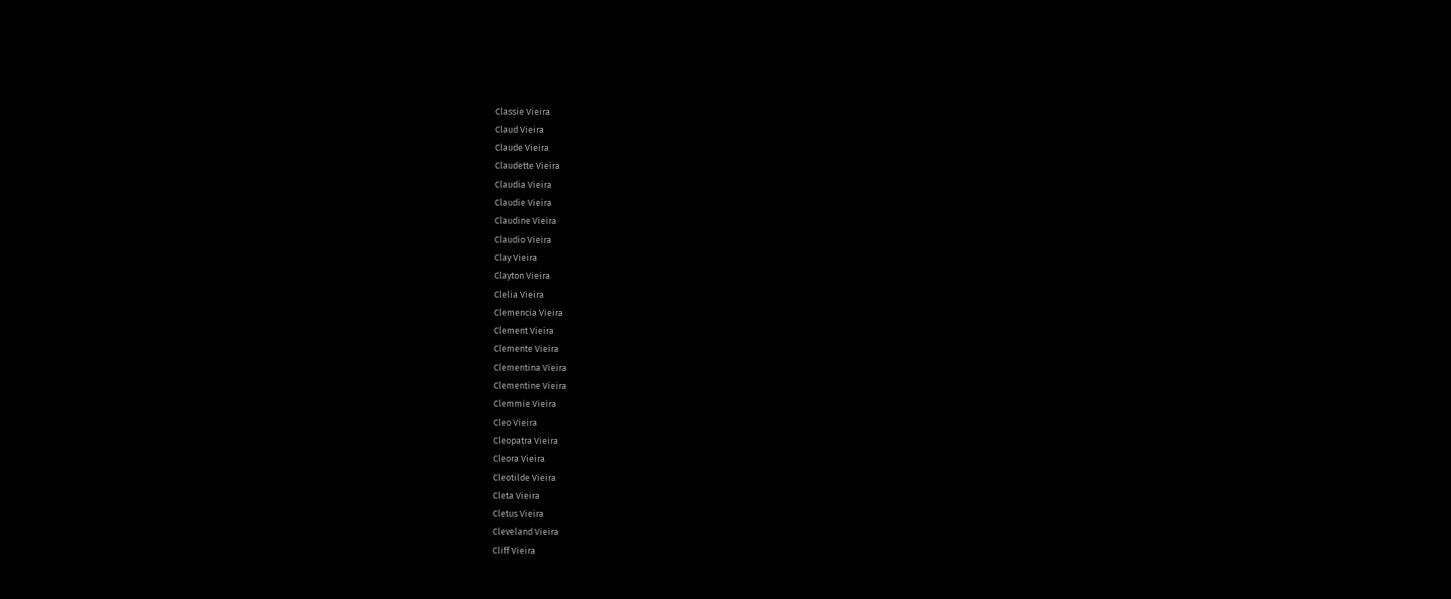Classie Vieira
Claud Vieira
Claude Vieira
Claudette Vieira
Claudia Vieira
Claudie Vieira
Claudine Vieira
Claudio Vieira
Clay Vieira
Clayton Vieira
Clelia Vieira
Clemencia Vieira
Clement Vieira
Clemente Vieira
Clementina Vieira
Clementine Vieira
Clemmie Vieira
Cleo Vieira
Cleopatra Vieira
Cleora Vieira
Cleotilde Vieira
Cleta Vieira
Cletus Vieira
Cleveland Vieira
Cliff Vieira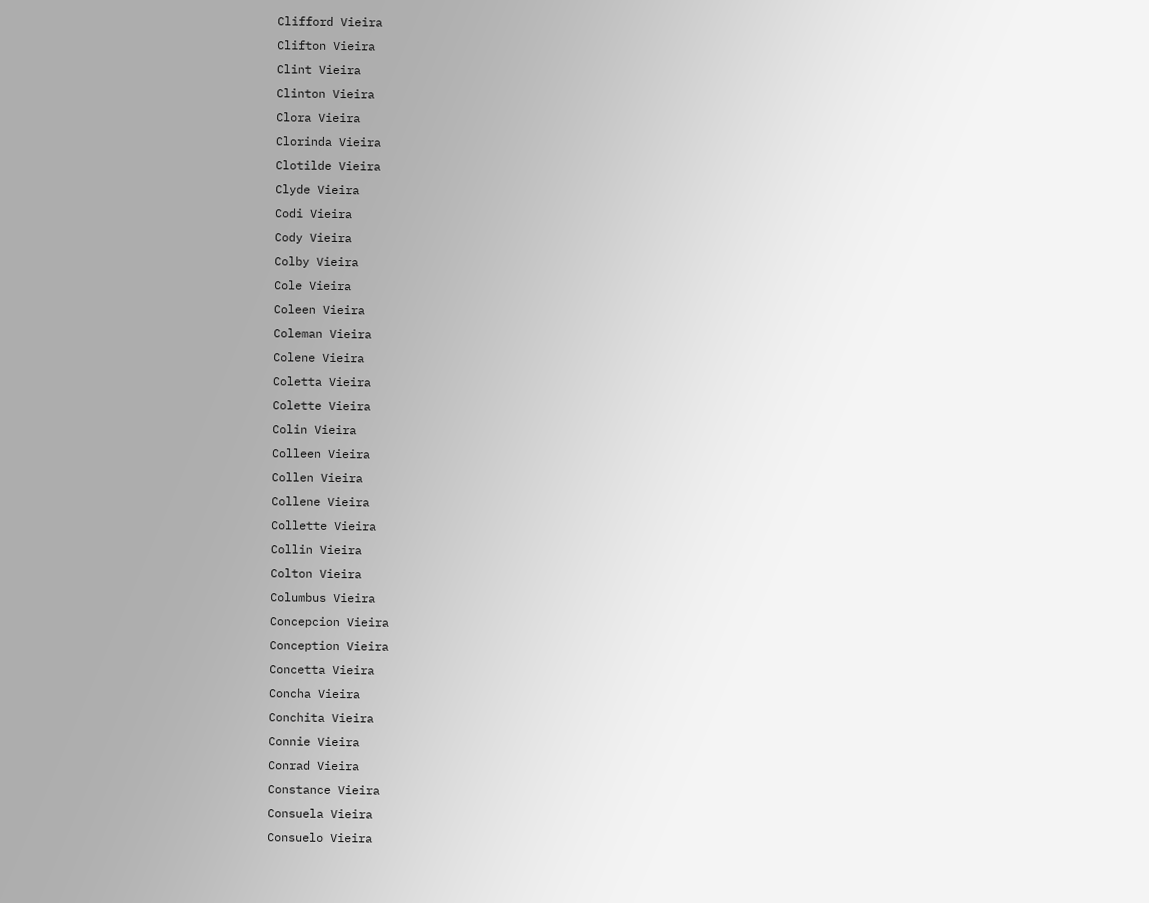Clifford Vieira
Clifton Vieira
Clint Vieira
Clinton Vieira
Clora Vieira
Clorinda Vieira
Clotilde Vieira
Clyde Vieira
Codi Vieira
Cody Vieira
Colby Vieira
Cole Vieira
Coleen Vieira
Coleman Vieira
Colene Vieira
Coletta Vieira
Colette Vieira
Colin Vieira
Colleen Vieira
Collen Vieira
Collene Vieira
Collette Vieira
Collin Vieira
Colton Vieira
Columbus Vieira
Concepcion Vieira
Conception Vieira
Concetta Vieira
Concha Vieira
Conchita Vieira
Connie Vieira
Conrad Vieira
Constance Vieira
Consuela Vieira
Consuelo Vieira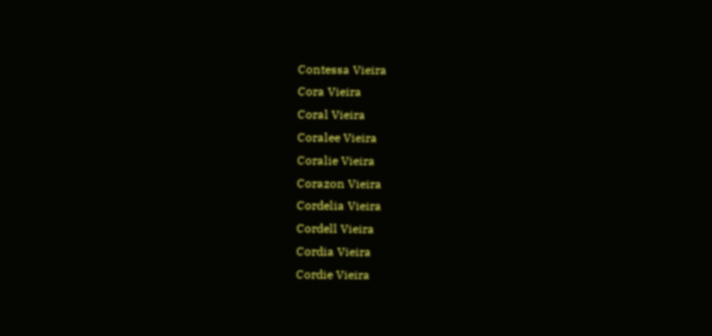Contessa Vieira
Cora Vieira
Coral Vieira
Coralee Vieira
Coralie Vieira
Corazon Vieira
Cordelia Vieira
Cordell Vieira
Cordia Vieira
Cordie Vieira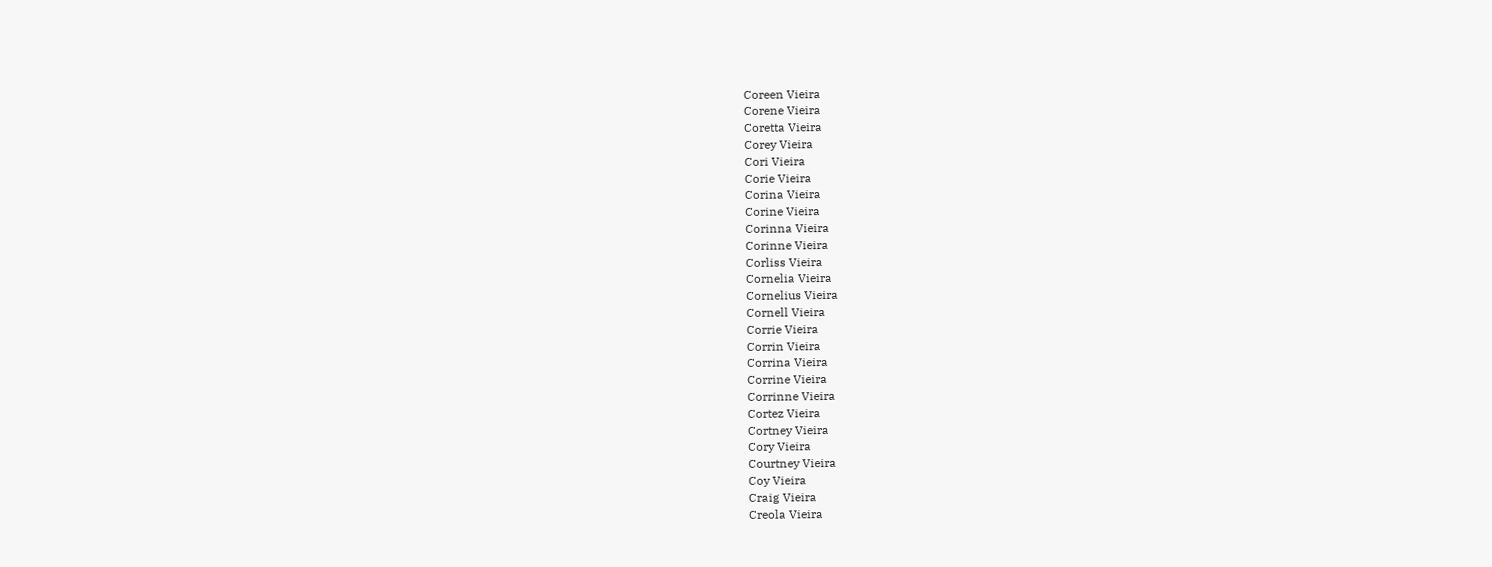Coreen Vieira
Corene Vieira
Coretta Vieira
Corey Vieira
Cori Vieira
Corie Vieira
Corina Vieira
Corine Vieira
Corinna Vieira
Corinne Vieira
Corliss Vieira
Cornelia Vieira
Cornelius Vieira
Cornell Vieira
Corrie Vieira
Corrin Vieira
Corrina Vieira
Corrine Vieira
Corrinne Vieira
Cortez Vieira
Cortney Vieira
Cory Vieira
Courtney Vieira
Coy Vieira
Craig Vieira
Creola Vieira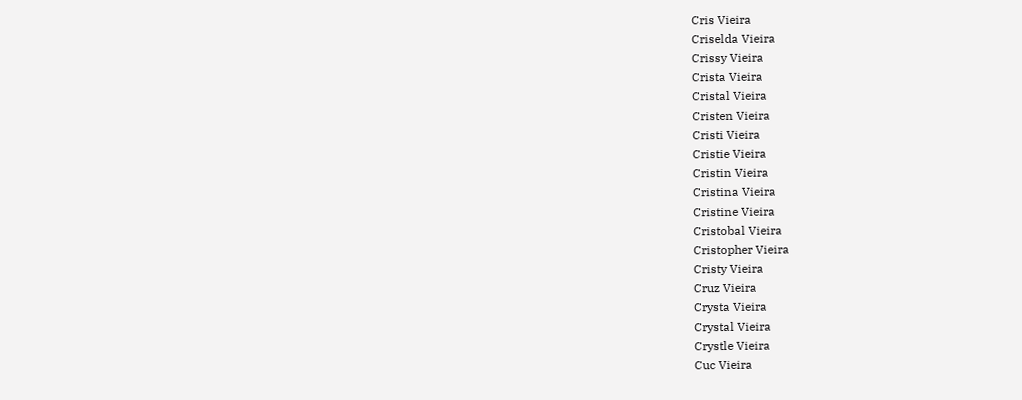Cris Vieira
Criselda Vieira
Crissy Vieira
Crista Vieira
Cristal Vieira
Cristen Vieira
Cristi Vieira
Cristie Vieira
Cristin Vieira
Cristina Vieira
Cristine Vieira
Cristobal Vieira
Cristopher Vieira
Cristy Vieira
Cruz Vieira
Crysta Vieira
Crystal Vieira
Crystle Vieira
Cuc Vieira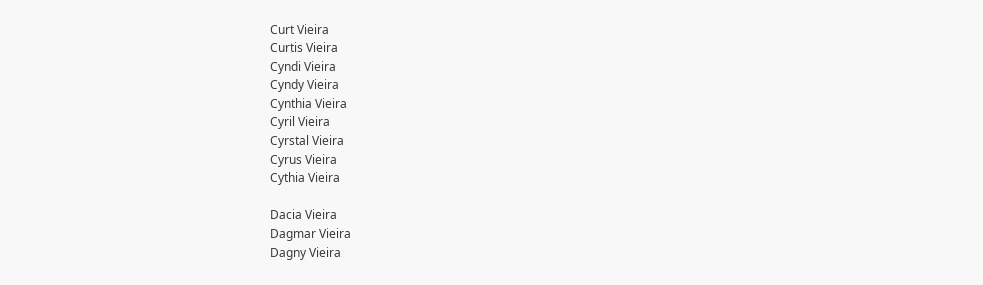Curt Vieira
Curtis Vieira
Cyndi Vieira
Cyndy Vieira
Cynthia Vieira
Cyril Vieira
Cyrstal Vieira
Cyrus Vieira
Cythia Vieira

Dacia Vieira
Dagmar Vieira
Dagny Vieira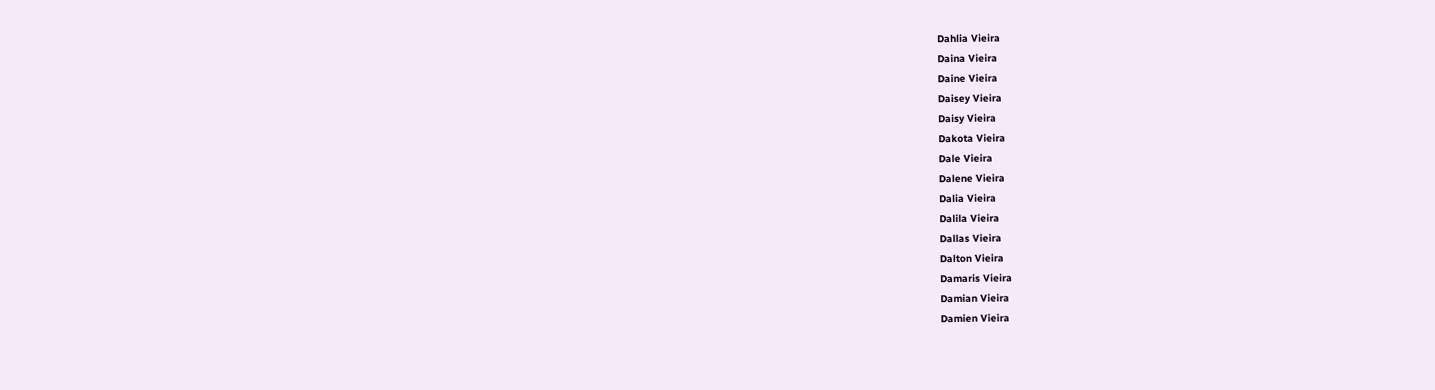Dahlia Vieira
Daina Vieira
Daine Vieira
Daisey Vieira
Daisy Vieira
Dakota Vieira
Dale Vieira
Dalene Vieira
Dalia Vieira
Dalila Vieira
Dallas Vieira
Dalton Vieira
Damaris Vieira
Damian Vieira
Damien Vieira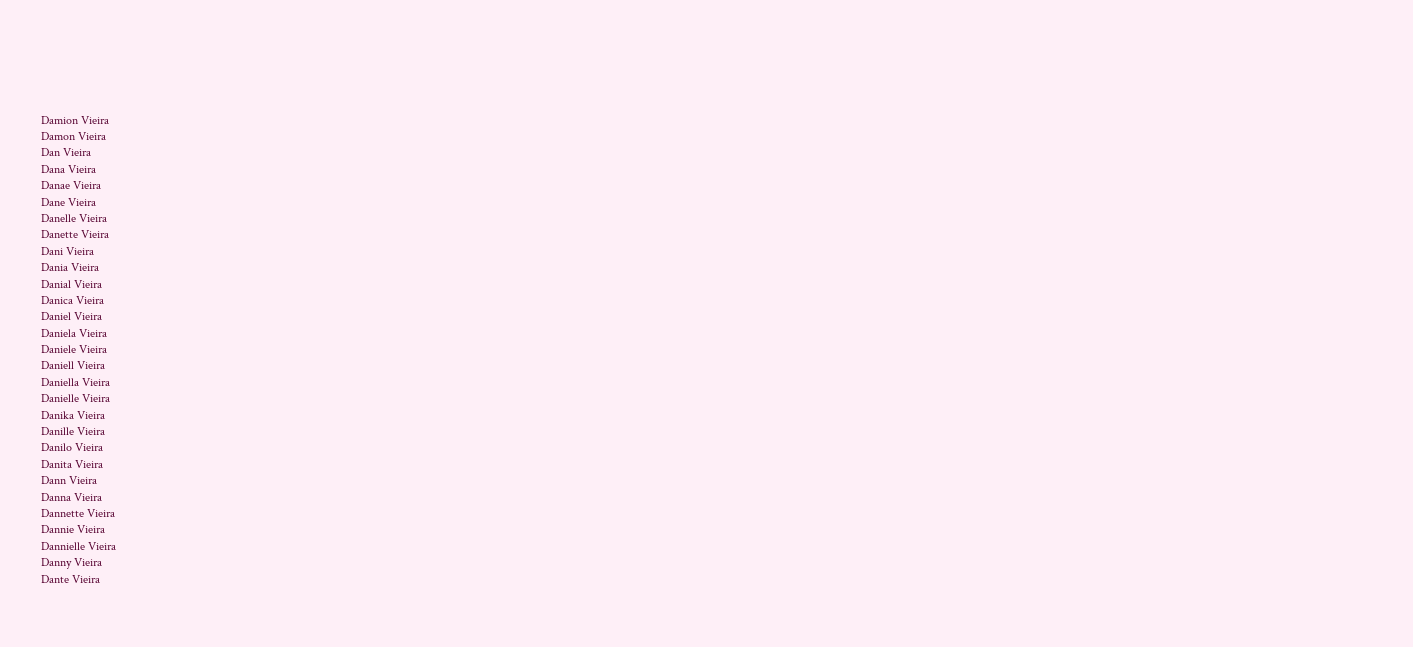Damion Vieira
Damon Vieira
Dan Vieira
Dana Vieira
Danae Vieira
Dane Vieira
Danelle Vieira
Danette Vieira
Dani Vieira
Dania Vieira
Danial Vieira
Danica Vieira
Daniel Vieira
Daniela Vieira
Daniele Vieira
Daniell Vieira
Daniella Vieira
Danielle Vieira
Danika Vieira
Danille Vieira
Danilo Vieira
Danita Vieira
Dann Vieira
Danna Vieira
Dannette Vieira
Dannie Vieira
Dannielle Vieira
Danny Vieira
Dante Vieira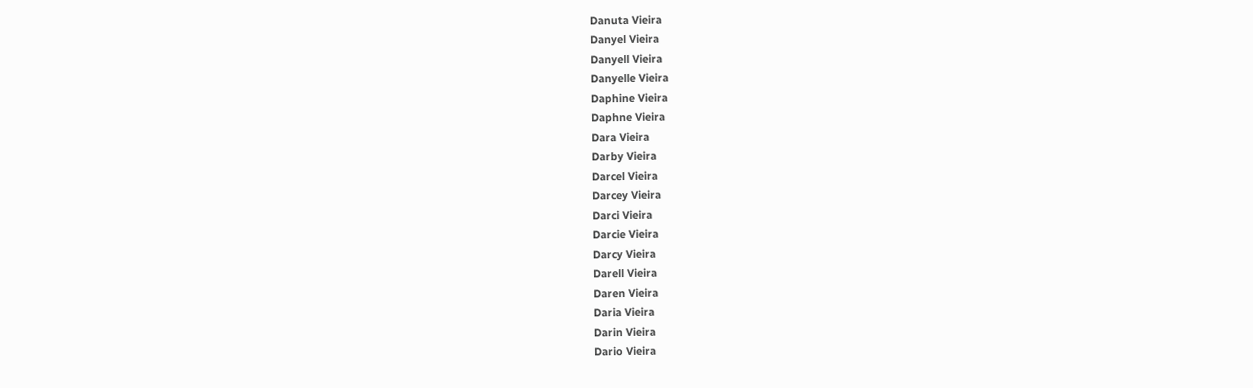Danuta Vieira
Danyel Vieira
Danyell Vieira
Danyelle Vieira
Daphine Vieira
Daphne Vieira
Dara Vieira
Darby Vieira
Darcel Vieira
Darcey Vieira
Darci Vieira
Darcie Vieira
Darcy Vieira
Darell Vieira
Daren Vieira
Daria Vieira
Darin Vieira
Dario Vieira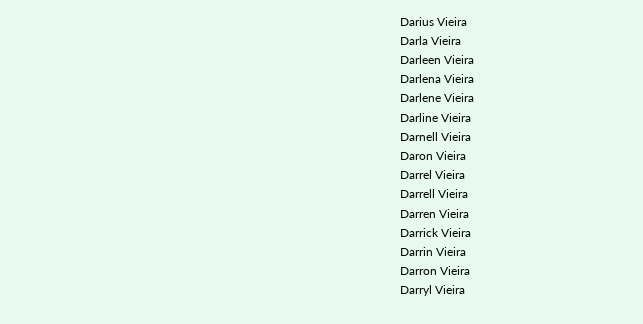Darius Vieira
Darla Vieira
Darleen Vieira
Darlena Vieira
Darlene Vieira
Darline Vieira
Darnell Vieira
Daron Vieira
Darrel Vieira
Darrell Vieira
Darren Vieira
Darrick Vieira
Darrin Vieira
Darron Vieira
Darryl Vieira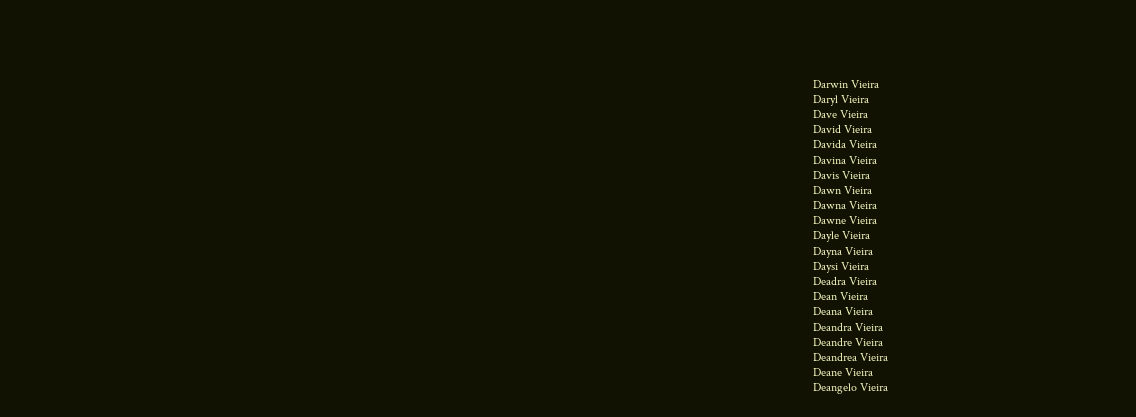Darwin Vieira
Daryl Vieira
Dave Vieira
David Vieira
Davida Vieira
Davina Vieira
Davis Vieira
Dawn Vieira
Dawna Vieira
Dawne Vieira
Dayle Vieira
Dayna Vieira
Daysi Vieira
Deadra Vieira
Dean Vieira
Deana Vieira
Deandra Vieira
Deandre Vieira
Deandrea Vieira
Deane Vieira
Deangelo Vieira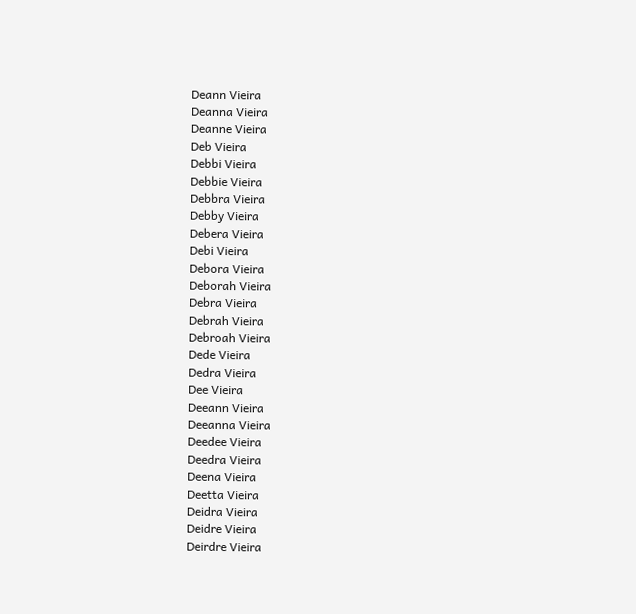Deann Vieira
Deanna Vieira
Deanne Vieira
Deb Vieira
Debbi Vieira
Debbie Vieira
Debbra Vieira
Debby Vieira
Debera Vieira
Debi Vieira
Debora Vieira
Deborah Vieira
Debra Vieira
Debrah Vieira
Debroah Vieira
Dede Vieira
Dedra Vieira
Dee Vieira
Deeann Vieira
Deeanna Vieira
Deedee Vieira
Deedra Vieira
Deena Vieira
Deetta Vieira
Deidra Vieira
Deidre Vieira
Deirdre Vieira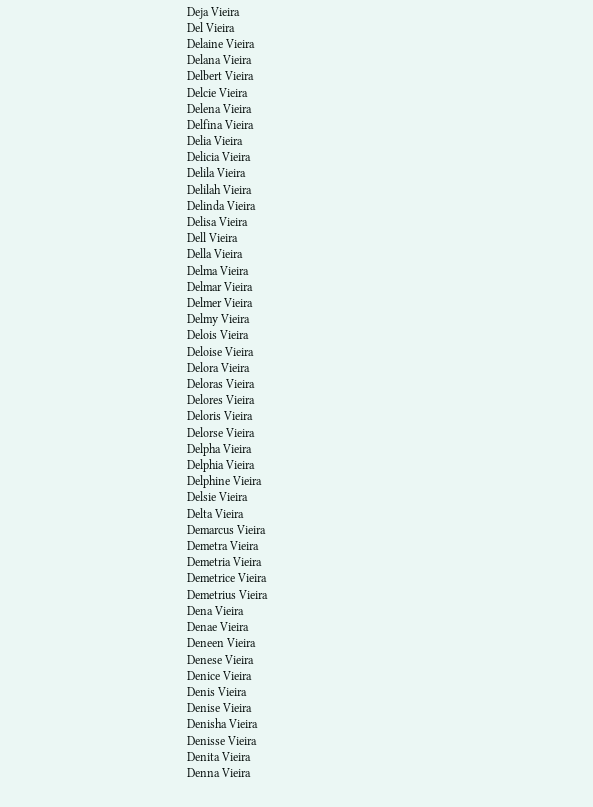Deja Vieira
Del Vieira
Delaine Vieira
Delana Vieira
Delbert Vieira
Delcie Vieira
Delena Vieira
Delfina Vieira
Delia Vieira
Delicia Vieira
Delila Vieira
Delilah Vieira
Delinda Vieira
Delisa Vieira
Dell Vieira
Della Vieira
Delma Vieira
Delmar Vieira
Delmer Vieira
Delmy Vieira
Delois Vieira
Deloise Vieira
Delora Vieira
Deloras Vieira
Delores Vieira
Deloris Vieira
Delorse Vieira
Delpha Vieira
Delphia Vieira
Delphine Vieira
Delsie Vieira
Delta Vieira
Demarcus Vieira
Demetra Vieira
Demetria Vieira
Demetrice Vieira
Demetrius Vieira
Dena Vieira
Denae Vieira
Deneen Vieira
Denese Vieira
Denice Vieira
Denis Vieira
Denise Vieira
Denisha Vieira
Denisse Vieira
Denita Vieira
Denna Vieira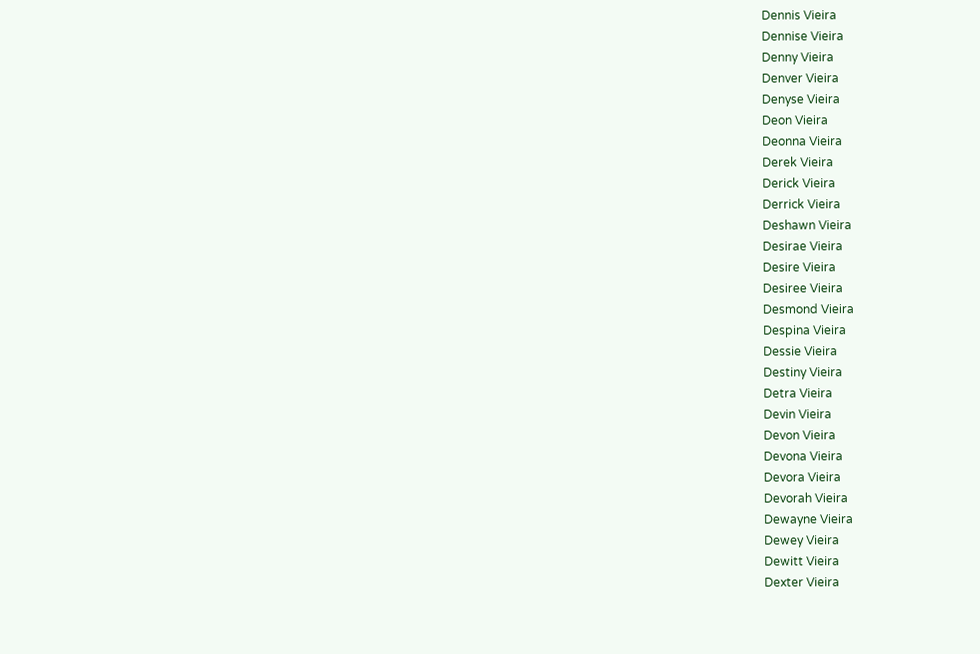Dennis Vieira
Dennise Vieira
Denny Vieira
Denver Vieira
Denyse Vieira
Deon Vieira
Deonna Vieira
Derek Vieira
Derick Vieira
Derrick Vieira
Deshawn Vieira
Desirae Vieira
Desire Vieira
Desiree Vieira
Desmond Vieira
Despina Vieira
Dessie Vieira
Destiny Vieira
Detra Vieira
Devin Vieira
Devon Vieira
Devona Vieira
Devora Vieira
Devorah Vieira
Dewayne Vieira
Dewey Vieira
Dewitt Vieira
Dexter Vieira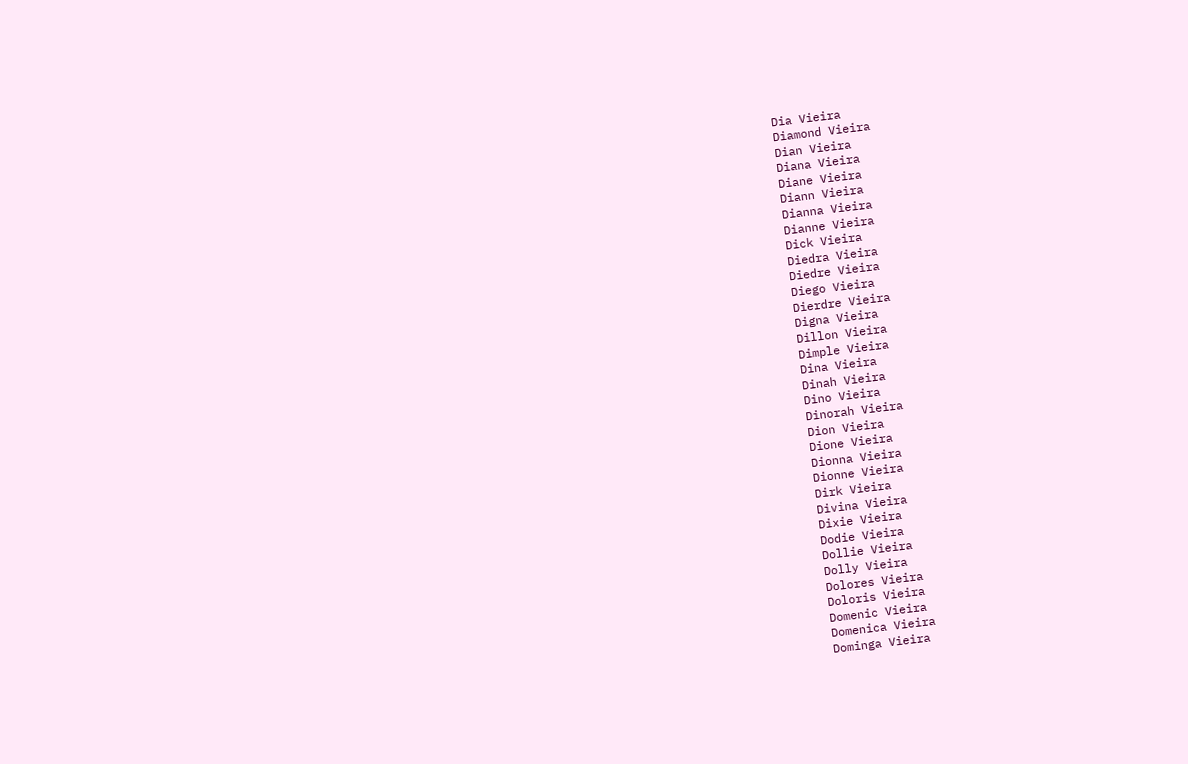Dia Vieira
Diamond Vieira
Dian Vieira
Diana Vieira
Diane Vieira
Diann Vieira
Dianna Vieira
Dianne Vieira
Dick Vieira
Diedra Vieira
Diedre Vieira
Diego Vieira
Dierdre Vieira
Digna Vieira
Dillon Vieira
Dimple Vieira
Dina Vieira
Dinah Vieira
Dino Vieira
Dinorah Vieira
Dion Vieira
Dione Vieira
Dionna Vieira
Dionne Vieira
Dirk Vieira
Divina Vieira
Dixie Vieira
Dodie Vieira
Dollie Vieira
Dolly Vieira
Dolores Vieira
Doloris Vieira
Domenic Vieira
Domenica Vieira
Dominga Vieira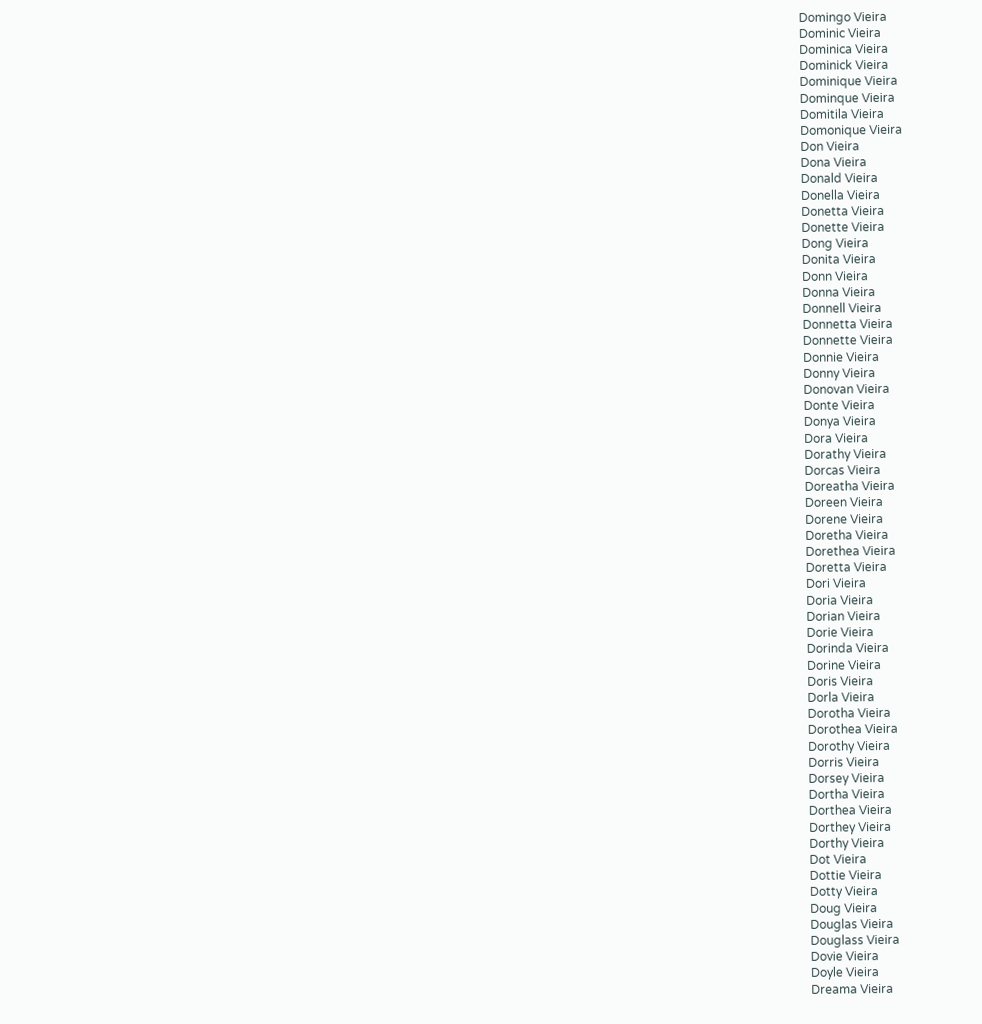Domingo Vieira
Dominic Vieira
Dominica Vieira
Dominick Vieira
Dominique Vieira
Dominque Vieira
Domitila Vieira
Domonique Vieira
Don Vieira
Dona Vieira
Donald Vieira
Donella Vieira
Donetta Vieira
Donette Vieira
Dong Vieira
Donita Vieira
Donn Vieira
Donna Vieira
Donnell Vieira
Donnetta Vieira
Donnette Vieira
Donnie Vieira
Donny Vieira
Donovan Vieira
Donte Vieira
Donya Vieira
Dora Vieira
Dorathy Vieira
Dorcas Vieira
Doreatha Vieira
Doreen Vieira
Dorene Vieira
Doretha Vieira
Dorethea Vieira
Doretta Vieira
Dori Vieira
Doria Vieira
Dorian Vieira
Dorie Vieira
Dorinda Vieira
Dorine Vieira
Doris Vieira
Dorla Vieira
Dorotha Vieira
Dorothea Vieira
Dorothy Vieira
Dorris Vieira
Dorsey Vieira
Dortha Vieira
Dorthea Vieira
Dorthey Vieira
Dorthy Vieira
Dot Vieira
Dottie Vieira
Dotty Vieira
Doug Vieira
Douglas Vieira
Douglass Vieira
Dovie Vieira
Doyle Vieira
Dreama Vieira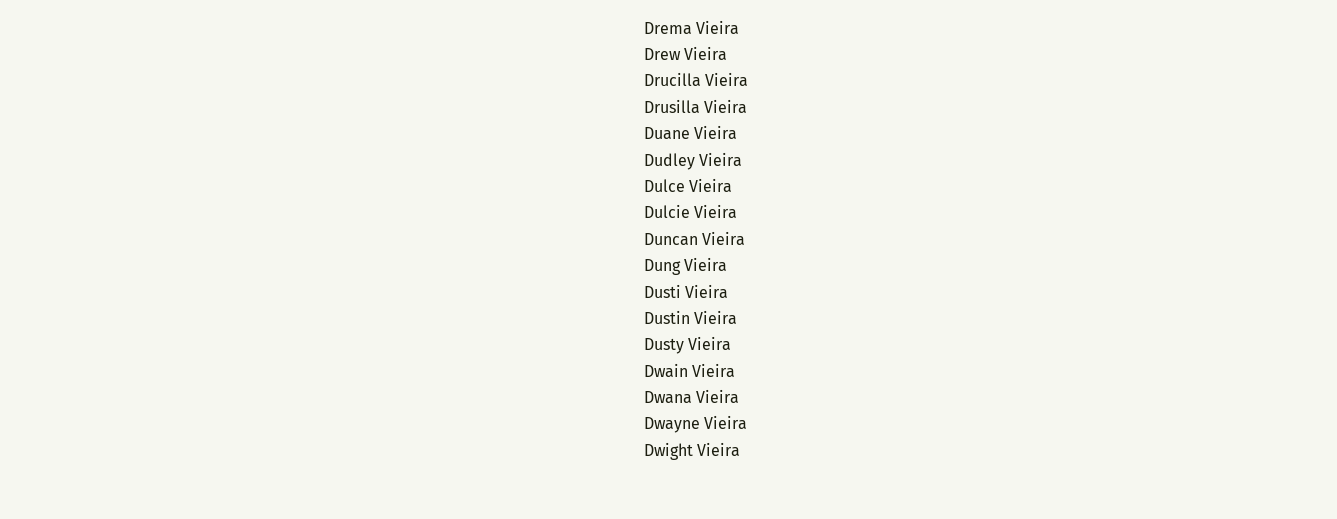Drema Vieira
Drew Vieira
Drucilla Vieira
Drusilla Vieira
Duane Vieira
Dudley Vieira
Dulce Vieira
Dulcie Vieira
Duncan Vieira
Dung Vieira
Dusti Vieira
Dustin Vieira
Dusty Vieira
Dwain Vieira
Dwana Vieira
Dwayne Vieira
Dwight Vieira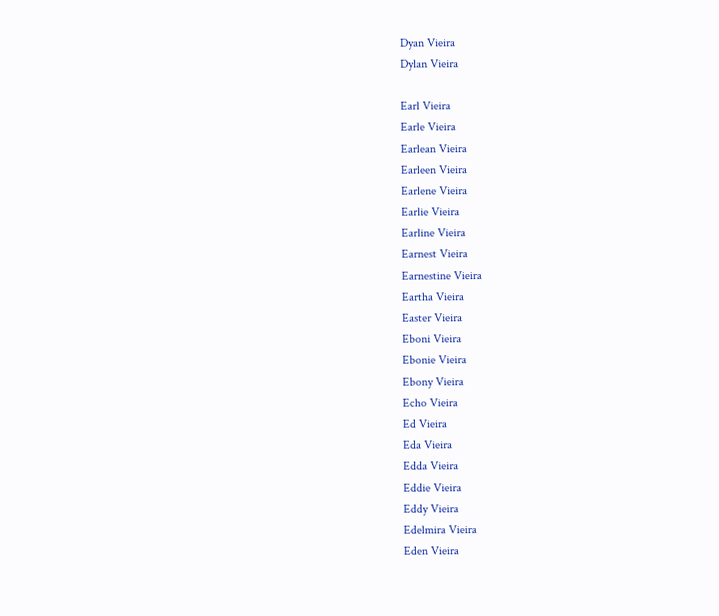Dyan Vieira
Dylan Vieira

Earl Vieira
Earle Vieira
Earlean Vieira
Earleen Vieira
Earlene Vieira
Earlie Vieira
Earline Vieira
Earnest Vieira
Earnestine Vieira
Eartha Vieira
Easter Vieira
Eboni Vieira
Ebonie Vieira
Ebony Vieira
Echo Vieira
Ed Vieira
Eda Vieira
Edda Vieira
Eddie Vieira
Eddy Vieira
Edelmira Vieira
Eden Vieira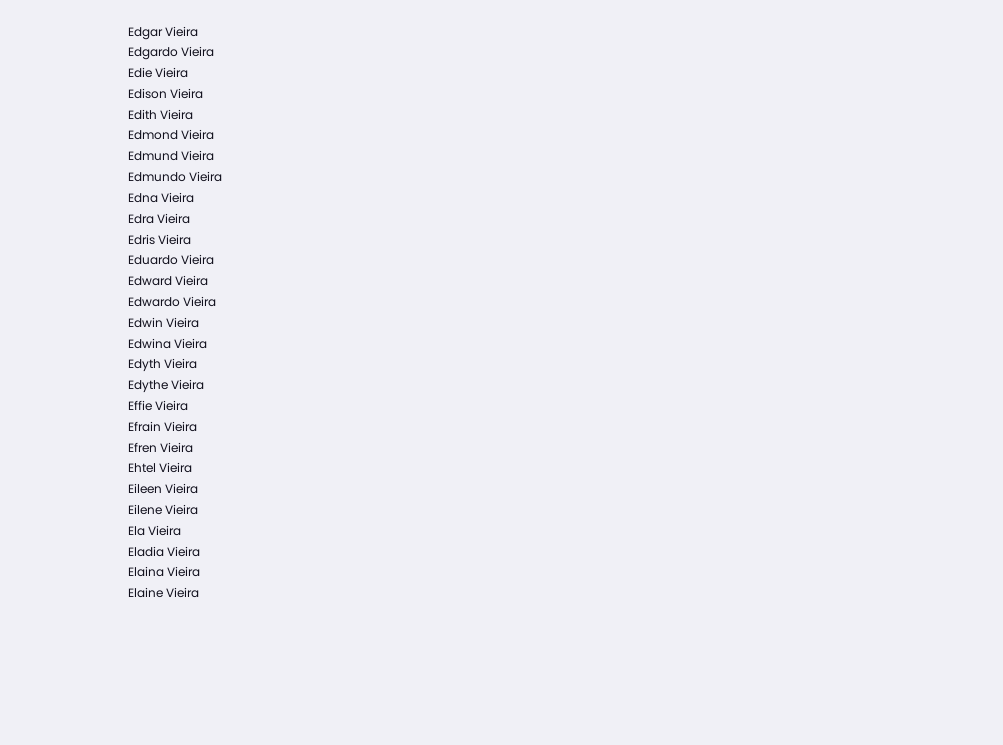Edgar Vieira
Edgardo Vieira
Edie Vieira
Edison Vieira
Edith Vieira
Edmond Vieira
Edmund Vieira
Edmundo Vieira
Edna Vieira
Edra Vieira
Edris Vieira
Eduardo Vieira
Edward Vieira
Edwardo Vieira
Edwin Vieira
Edwina Vieira
Edyth Vieira
Edythe Vieira
Effie Vieira
Efrain Vieira
Efren Vieira
Ehtel Vieira
Eileen Vieira
Eilene Vieira
Ela Vieira
Eladia Vieira
Elaina Vieira
Elaine Vieira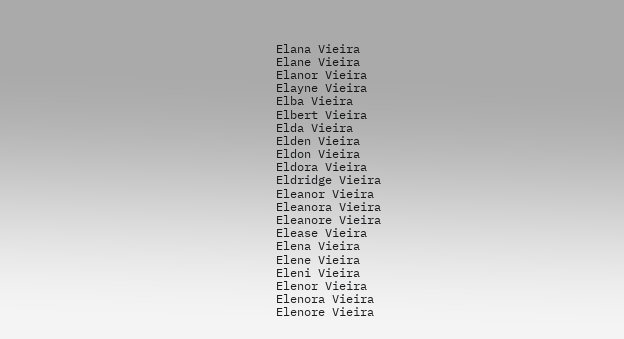Elana Vieira
Elane Vieira
Elanor Vieira
Elayne Vieira
Elba Vieira
Elbert Vieira
Elda Vieira
Elden Vieira
Eldon Vieira
Eldora Vieira
Eldridge Vieira
Eleanor Vieira
Eleanora Vieira
Eleanore Vieira
Elease Vieira
Elena Vieira
Elene Vieira
Eleni Vieira
Elenor Vieira
Elenora Vieira
Elenore Vieira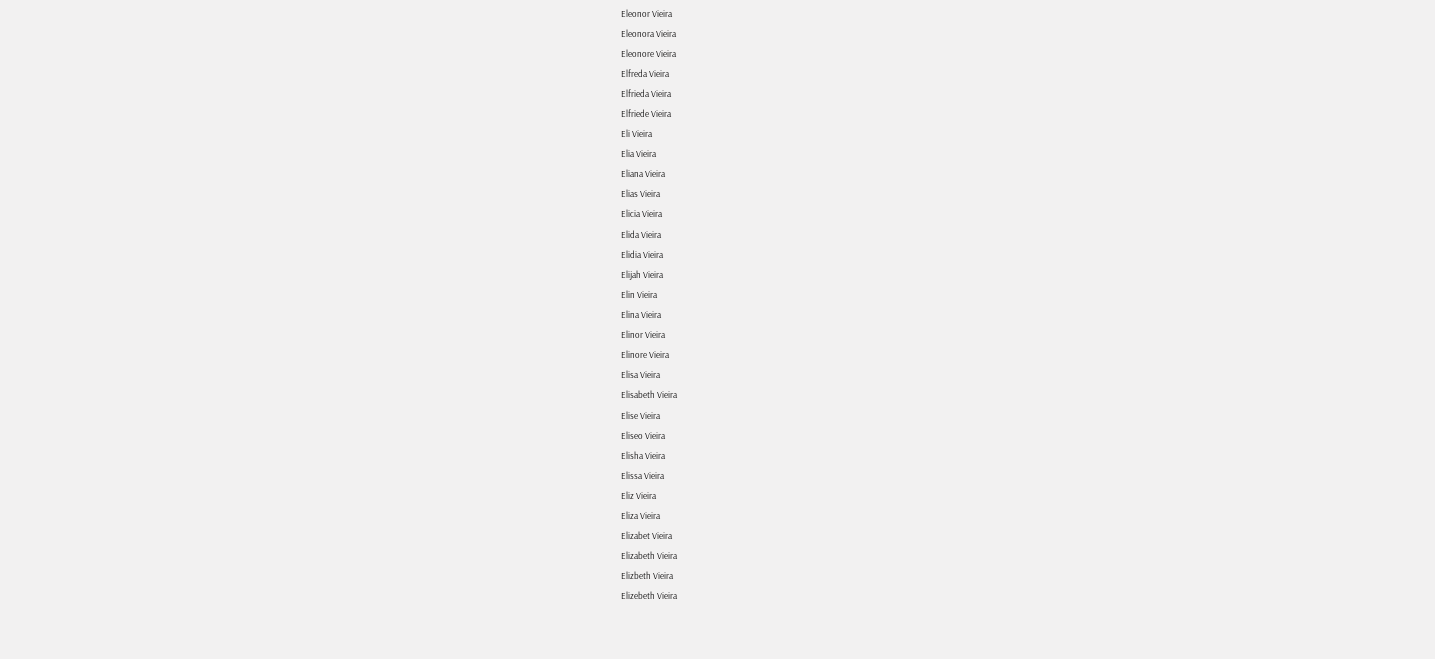Eleonor Vieira
Eleonora Vieira
Eleonore Vieira
Elfreda Vieira
Elfrieda Vieira
Elfriede Vieira
Eli Vieira
Elia Vieira
Eliana Vieira
Elias Vieira
Elicia Vieira
Elida Vieira
Elidia Vieira
Elijah Vieira
Elin Vieira
Elina Vieira
Elinor Vieira
Elinore Vieira
Elisa Vieira
Elisabeth Vieira
Elise Vieira
Eliseo Vieira
Elisha Vieira
Elissa Vieira
Eliz Vieira
Eliza Vieira
Elizabet Vieira
Elizabeth Vieira
Elizbeth Vieira
Elizebeth Vieira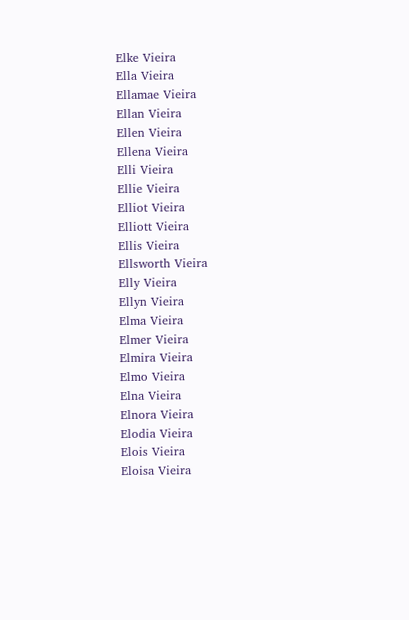Elke Vieira
Ella Vieira
Ellamae Vieira
Ellan Vieira
Ellen Vieira
Ellena Vieira
Elli Vieira
Ellie Vieira
Elliot Vieira
Elliott Vieira
Ellis Vieira
Ellsworth Vieira
Elly Vieira
Ellyn Vieira
Elma Vieira
Elmer Vieira
Elmira Vieira
Elmo Vieira
Elna Vieira
Elnora Vieira
Elodia Vieira
Elois Vieira
Eloisa Vieira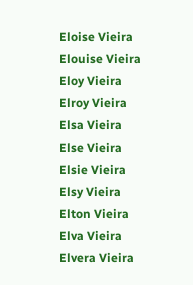Eloise Vieira
Elouise Vieira
Eloy Vieira
Elroy Vieira
Elsa Vieira
Else Vieira
Elsie Vieira
Elsy Vieira
Elton Vieira
Elva Vieira
Elvera Vieira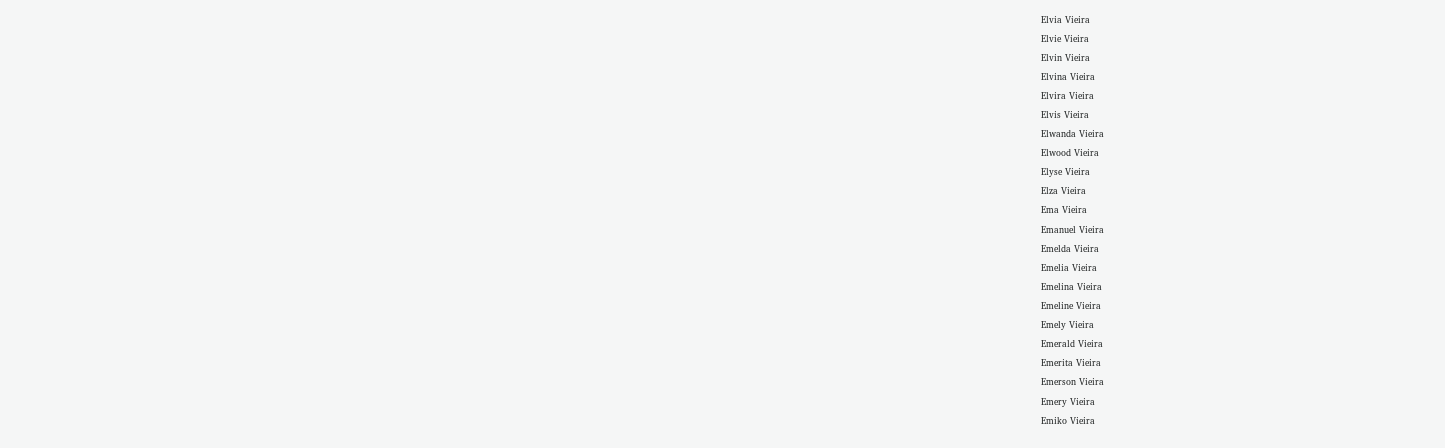Elvia Vieira
Elvie Vieira
Elvin Vieira
Elvina Vieira
Elvira Vieira
Elvis Vieira
Elwanda Vieira
Elwood Vieira
Elyse Vieira
Elza Vieira
Ema Vieira
Emanuel Vieira
Emelda Vieira
Emelia Vieira
Emelina Vieira
Emeline Vieira
Emely Vieira
Emerald Vieira
Emerita Vieira
Emerson Vieira
Emery Vieira
Emiko Vieira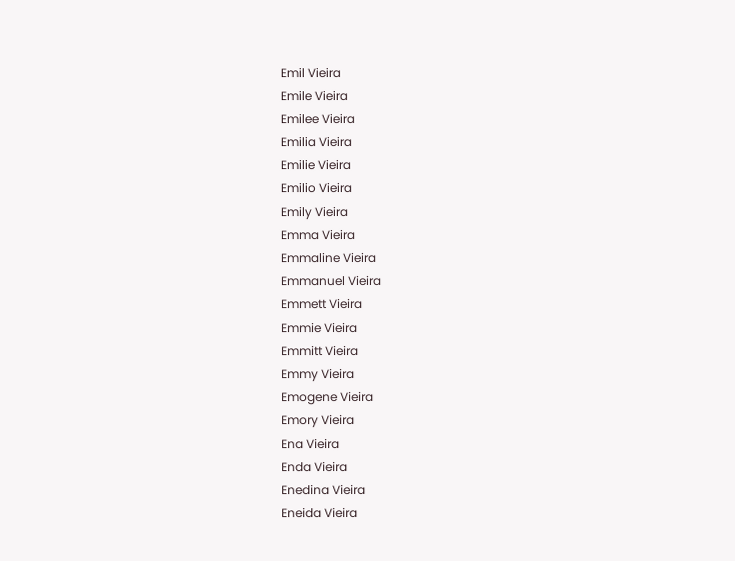Emil Vieira
Emile Vieira
Emilee Vieira
Emilia Vieira
Emilie Vieira
Emilio Vieira
Emily Vieira
Emma Vieira
Emmaline Vieira
Emmanuel Vieira
Emmett Vieira
Emmie Vieira
Emmitt Vieira
Emmy Vieira
Emogene Vieira
Emory Vieira
Ena Vieira
Enda Vieira
Enedina Vieira
Eneida Vieira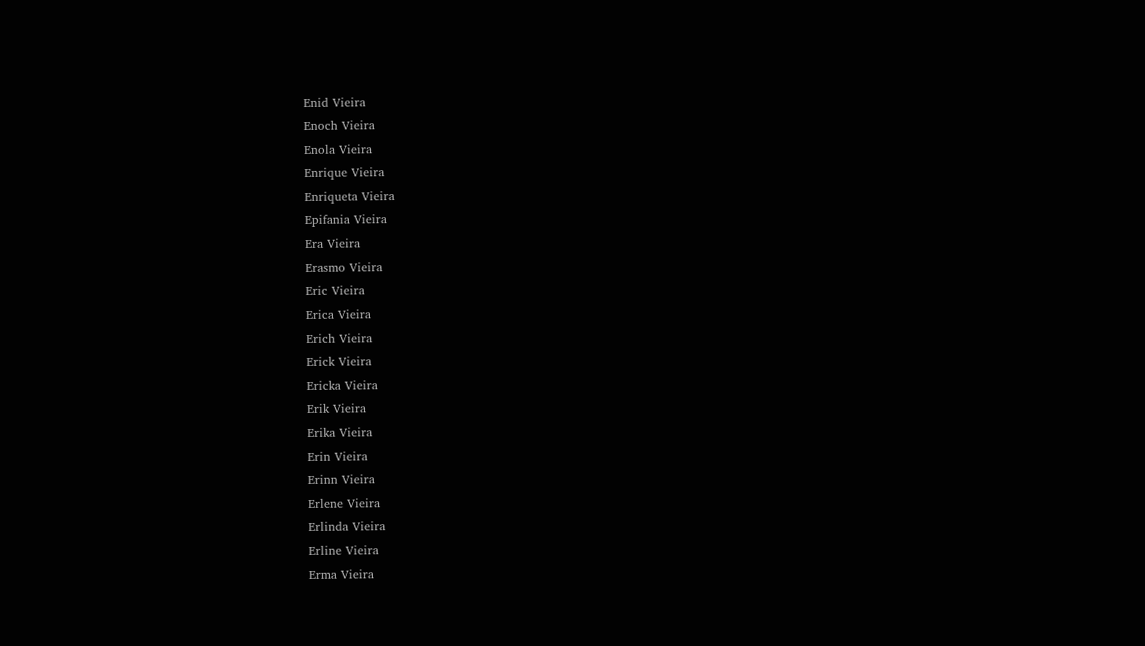Enid Vieira
Enoch Vieira
Enola Vieira
Enrique Vieira
Enriqueta Vieira
Epifania Vieira
Era Vieira
Erasmo Vieira
Eric Vieira
Erica Vieira
Erich Vieira
Erick Vieira
Ericka Vieira
Erik Vieira
Erika Vieira
Erin Vieira
Erinn Vieira
Erlene Vieira
Erlinda Vieira
Erline Vieira
Erma Vieira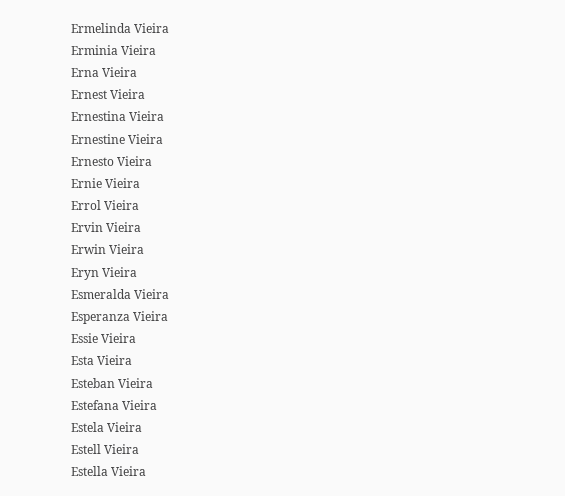Ermelinda Vieira
Erminia Vieira
Erna Vieira
Ernest Vieira
Ernestina Vieira
Ernestine Vieira
Ernesto Vieira
Ernie Vieira
Errol Vieira
Ervin Vieira
Erwin Vieira
Eryn Vieira
Esmeralda Vieira
Esperanza Vieira
Essie Vieira
Esta Vieira
Esteban Vieira
Estefana Vieira
Estela Vieira
Estell Vieira
Estella Vieira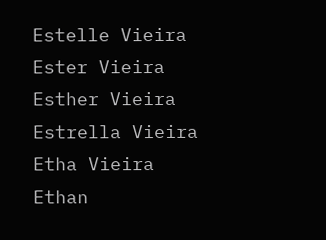Estelle Vieira
Ester Vieira
Esther Vieira
Estrella Vieira
Etha Vieira
Ethan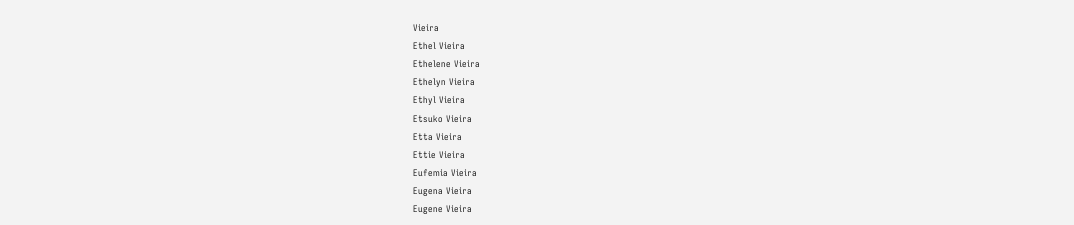Vieira
Ethel Vieira
Ethelene Vieira
Ethelyn Vieira
Ethyl Vieira
Etsuko Vieira
Etta Vieira
Ettie Vieira
Eufemia Vieira
Eugena Vieira
Eugene Vieira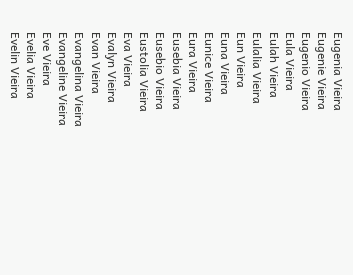Eugenia Vieira
Eugenie Vieira
Eugenio Vieira
Eula Vieira
Eulah Vieira
Eulalia Vieira
Eun Vieira
Euna Vieira
Eunice Vieira
Eura Vieira
Eusebia Vieira
Eusebio Vieira
Eustolia Vieira
Eva Vieira
Evalyn Vieira
Evan Vieira
Evangelina Vieira
Evangeline Vieira
Eve Vieira
Evelia Vieira
Evelin Vieira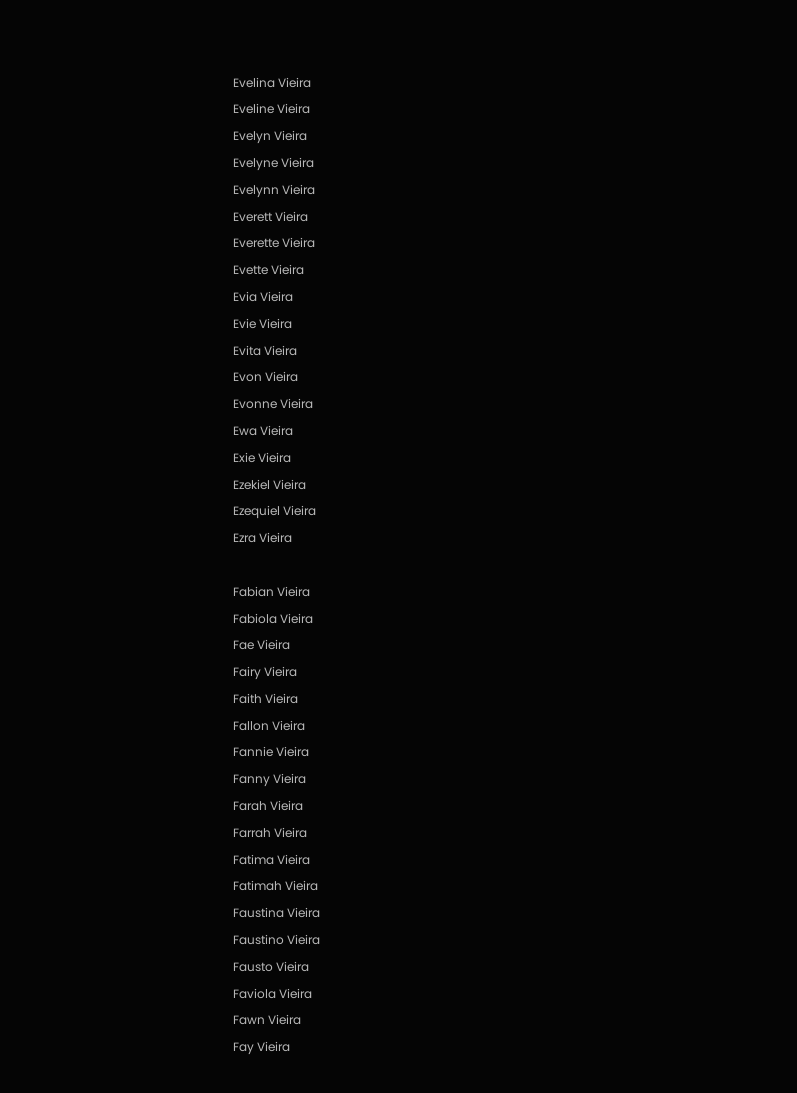Evelina Vieira
Eveline Vieira
Evelyn Vieira
Evelyne Vieira
Evelynn Vieira
Everett Vieira
Everette Vieira
Evette Vieira
Evia Vieira
Evie Vieira
Evita Vieira
Evon Vieira
Evonne Vieira
Ewa Vieira
Exie Vieira
Ezekiel Vieira
Ezequiel Vieira
Ezra Vieira

Fabian Vieira
Fabiola Vieira
Fae Vieira
Fairy Vieira
Faith Vieira
Fallon Vieira
Fannie Vieira
Fanny Vieira
Farah Vieira
Farrah Vieira
Fatima Vieira
Fatimah Vieira
Faustina Vieira
Faustino Vieira
Fausto Vieira
Faviola Vieira
Fawn Vieira
Fay Vieira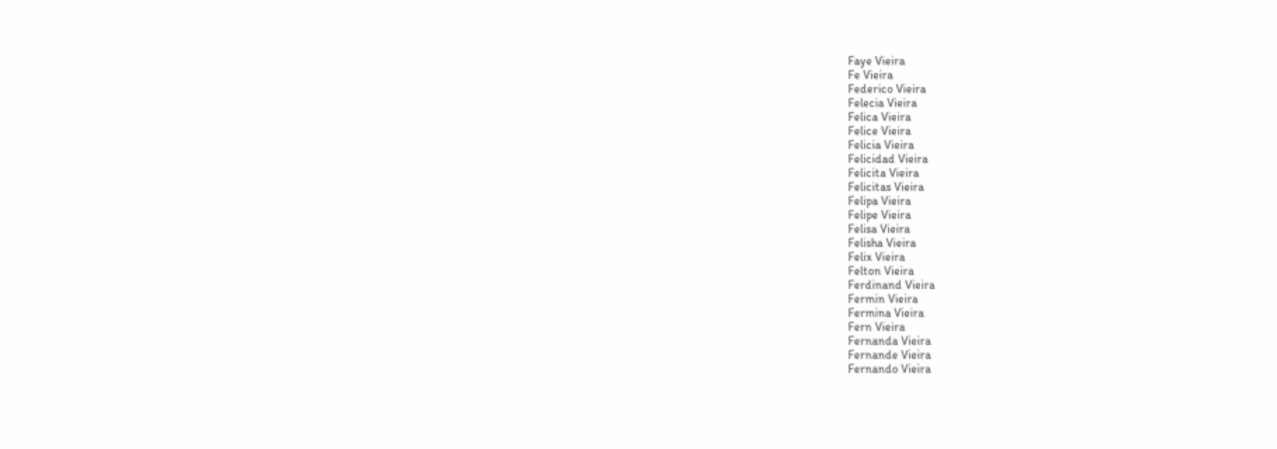Faye Vieira
Fe Vieira
Federico Vieira
Felecia Vieira
Felica Vieira
Felice Vieira
Felicia Vieira
Felicidad Vieira
Felicita Vieira
Felicitas Vieira
Felipa Vieira
Felipe Vieira
Felisa Vieira
Felisha Vieira
Felix Vieira
Felton Vieira
Ferdinand Vieira
Fermin Vieira
Fermina Vieira
Fern Vieira
Fernanda Vieira
Fernande Vieira
Fernando Vieira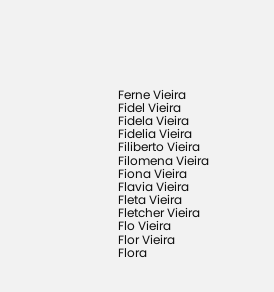Ferne Vieira
Fidel Vieira
Fidela Vieira
Fidelia Vieira
Filiberto Vieira
Filomena Vieira
Fiona Vieira
Flavia Vieira
Fleta Vieira
Fletcher Vieira
Flo Vieira
Flor Vieira
Flora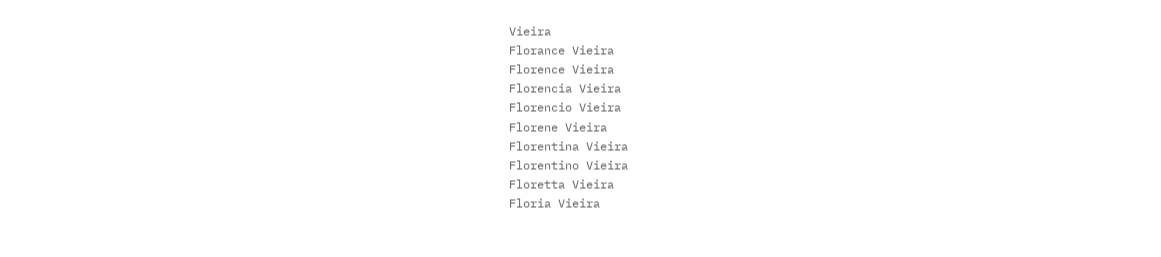Vieira
Florance Vieira
Florence Vieira
Florencia Vieira
Florencio Vieira
Florene Vieira
Florentina Vieira
Florentino Vieira
Floretta Vieira
Floria Vieira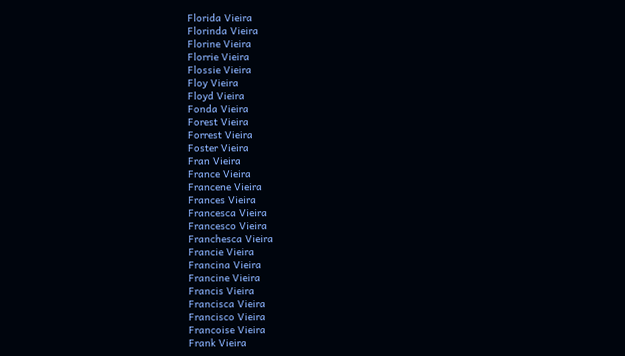Florida Vieira
Florinda Vieira
Florine Vieira
Florrie Vieira
Flossie Vieira
Floy Vieira
Floyd Vieira
Fonda Vieira
Forest Vieira
Forrest Vieira
Foster Vieira
Fran Vieira
France Vieira
Francene Vieira
Frances Vieira
Francesca Vieira
Francesco Vieira
Franchesca Vieira
Francie Vieira
Francina Vieira
Francine Vieira
Francis Vieira
Francisca Vieira
Francisco Vieira
Francoise Vieira
Frank Vieira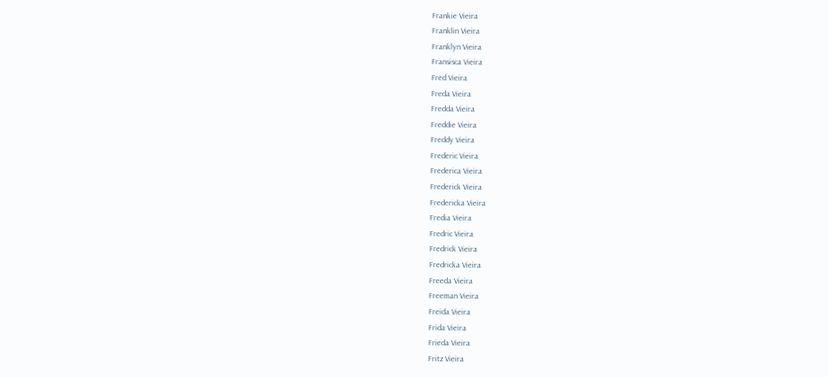Frankie Vieira
Franklin Vieira
Franklyn Vieira
Fransisca Vieira
Fred Vieira
Freda Vieira
Fredda Vieira
Freddie Vieira
Freddy Vieira
Frederic Vieira
Frederica Vieira
Frederick Vieira
Fredericka Vieira
Fredia Vieira
Fredric Vieira
Fredrick Vieira
Fredricka Vieira
Freeda Vieira
Freeman Vieira
Freida Vieira
Frida Vieira
Frieda Vieira
Fritz Vieira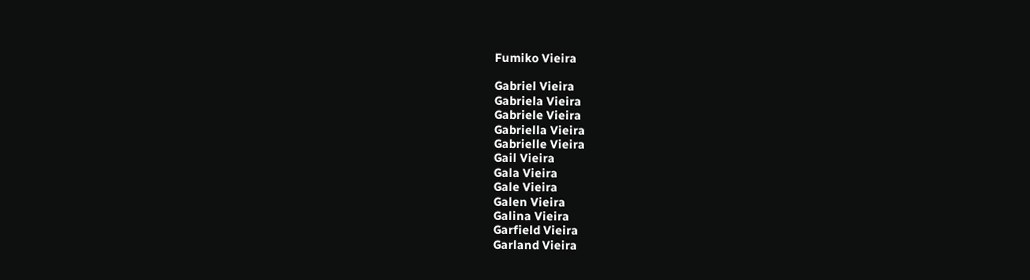Fumiko Vieira

Gabriel Vieira
Gabriela Vieira
Gabriele Vieira
Gabriella Vieira
Gabrielle Vieira
Gail Vieira
Gala Vieira
Gale Vieira
Galen Vieira
Galina Vieira
Garfield Vieira
Garland Vieira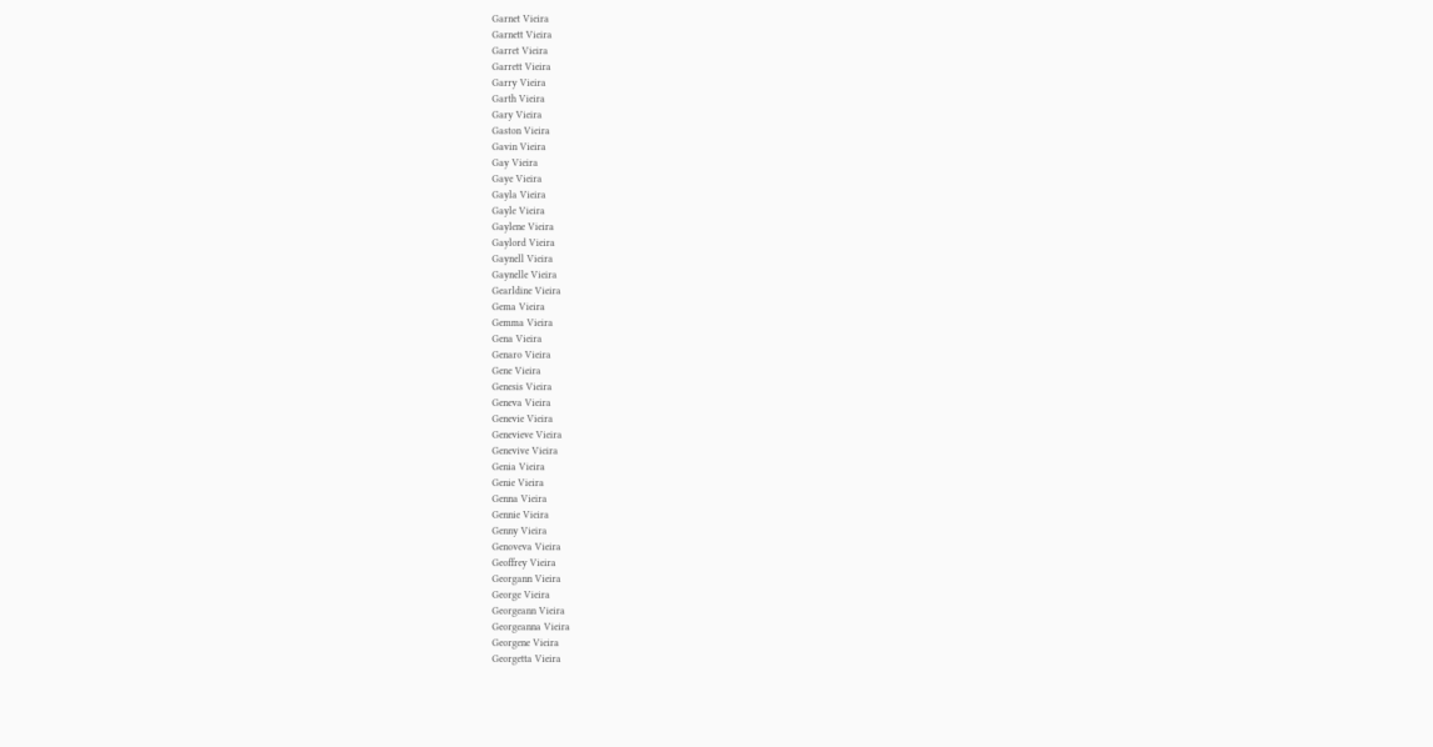Garnet Vieira
Garnett Vieira
Garret Vieira
Garrett Vieira
Garry Vieira
Garth Vieira
Gary Vieira
Gaston Vieira
Gavin Vieira
Gay Vieira
Gaye Vieira
Gayla Vieira
Gayle Vieira
Gaylene Vieira
Gaylord Vieira
Gaynell Vieira
Gaynelle Vieira
Gearldine Vieira
Gema Vieira
Gemma Vieira
Gena Vieira
Genaro Vieira
Gene Vieira
Genesis Vieira
Geneva Vieira
Genevie Vieira
Genevieve Vieira
Genevive Vieira
Genia Vieira
Genie Vieira
Genna Vieira
Gennie Vieira
Genny Vieira
Genoveva Vieira
Geoffrey Vieira
Georgann Vieira
George Vieira
Georgeann Vieira
Georgeanna Vieira
Georgene Vieira
Georgetta Vieira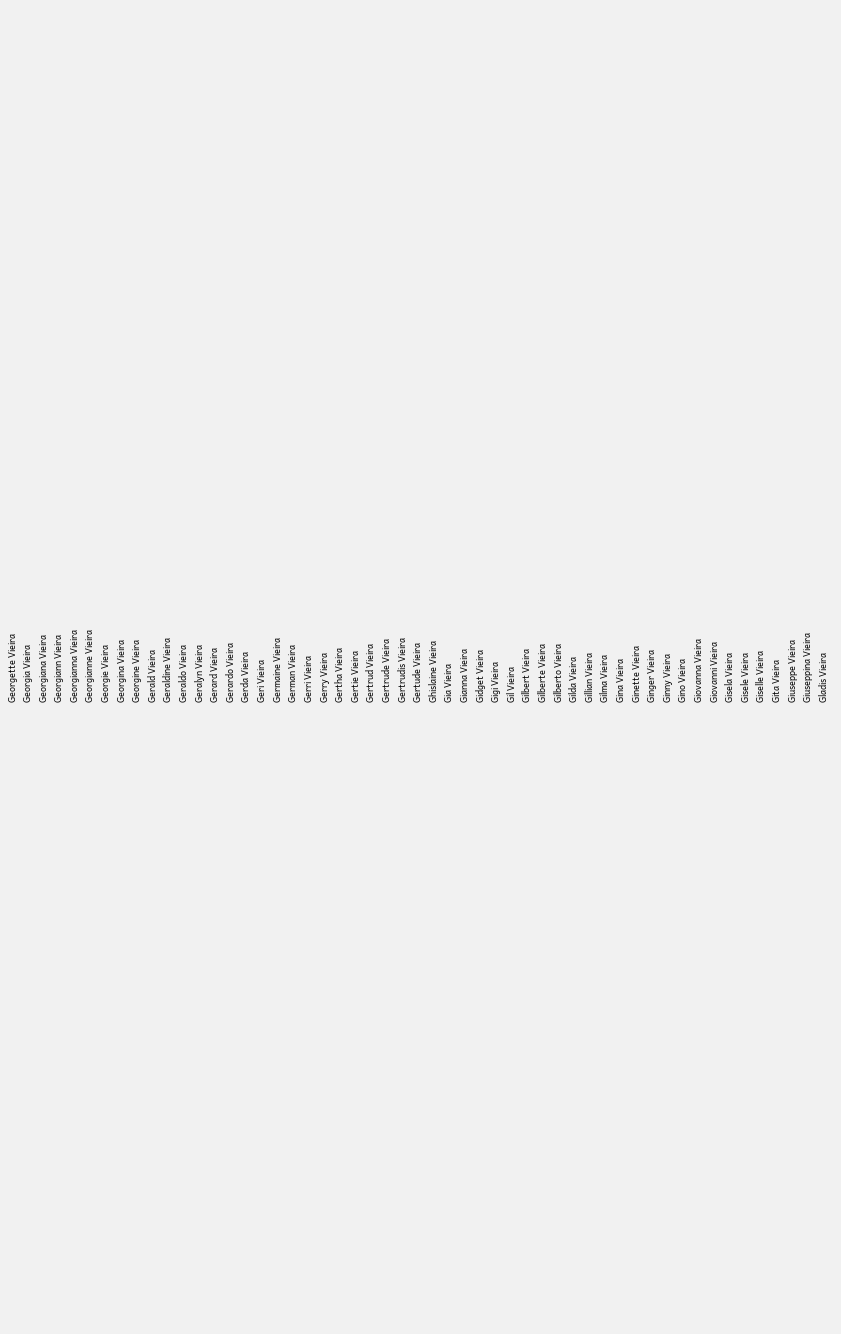Georgette Vieira
Georgia Vieira
Georgiana Vieira
Georgiann Vieira
Georgianna Vieira
Georgianne Vieira
Georgie Vieira
Georgina Vieira
Georgine Vieira
Gerald Vieira
Geraldine Vieira
Geraldo Vieira
Geralyn Vieira
Gerard Vieira
Gerardo Vieira
Gerda Vieira
Geri Vieira
Germaine Vieira
German Vieira
Gerri Vieira
Gerry Vieira
Gertha Vieira
Gertie Vieira
Gertrud Vieira
Gertrude Vieira
Gertrudis Vieira
Gertude Vieira
Ghislaine Vieira
Gia Vieira
Gianna Vieira
Gidget Vieira
Gigi Vieira
Gil Vieira
Gilbert Vieira
Gilberte Vieira
Gilberto Vieira
Gilda Vieira
Gillian Vieira
Gilma Vieira
Gina Vieira
Ginette Vieira
Ginger Vieira
Ginny Vieira
Gino Vieira
Giovanna Vieira
Giovanni Vieira
Gisela Vieira
Gisele Vieira
Giselle Vieira
Gita Vieira
Giuseppe Vieira
Giuseppina Vieira
Gladis Vieira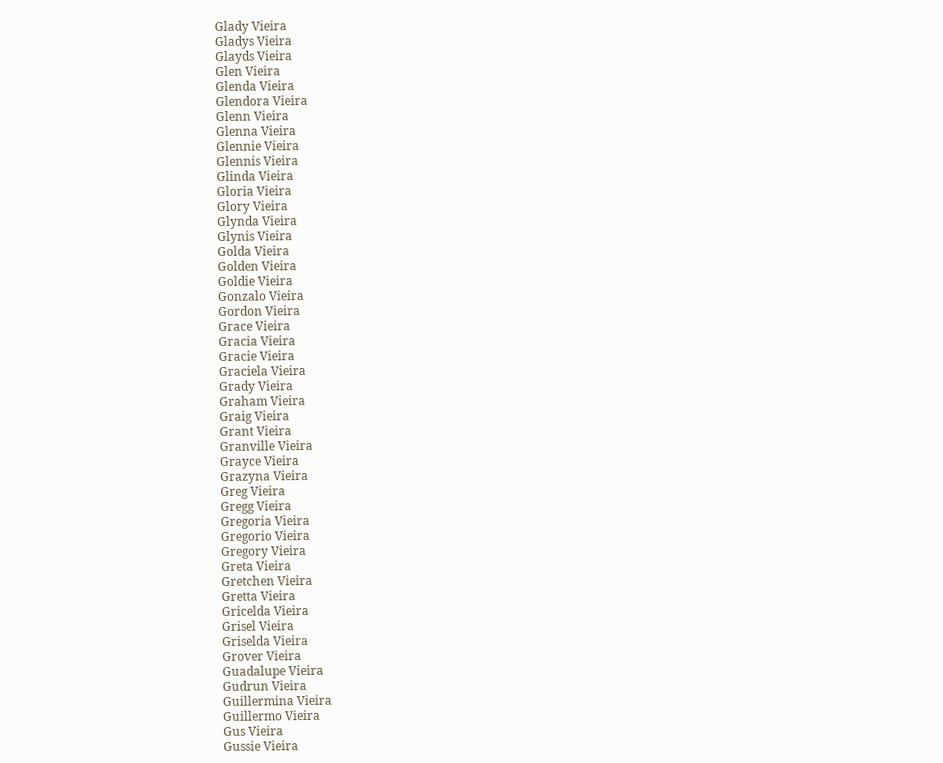Glady Vieira
Gladys Vieira
Glayds Vieira
Glen Vieira
Glenda Vieira
Glendora Vieira
Glenn Vieira
Glenna Vieira
Glennie Vieira
Glennis Vieira
Glinda Vieira
Gloria Vieira
Glory Vieira
Glynda Vieira
Glynis Vieira
Golda Vieira
Golden Vieira
Goldie Vieira
Gonzalo Vieira
Gordon Vieira
Grace Vieira
Gracia Vieira
Gracie Vieira
Graciela Vieira
Grady Vieira
Graham Vieira
Graig Vieira
Grant Vieira
Granville Vieira
Grayce Vieira
Grazyna Vieira
Greg Vieira
Gregg Vieira
Gregoria Vieira
Gregorio Vieira
Gregory Vieira
Greta Vieira
Gretchen Vieira
Gretta Vieira
Gricelda Vieira
Grisel Vieira
Griselda Vieira
Grover Vieira
Guadalupe Vieira
Gudrun Vieira
Guillermina Vieira
Guillermo Vieira
Gus Vieira
Gussie Vieira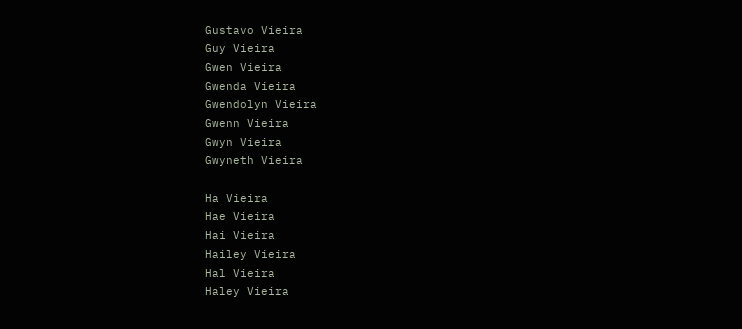Gustavo Vieira
Guy Vieira
Gwen Vieira
Gwenda Vieira
Gwendolyn Vieira
Gwenn Vieira
Gwyn Vieira
Gwyneth Vieira

Ha Vieira
Hae Vieira
Hai Vieira
Hailey Vieira
Hal Vieira
Haley Vieira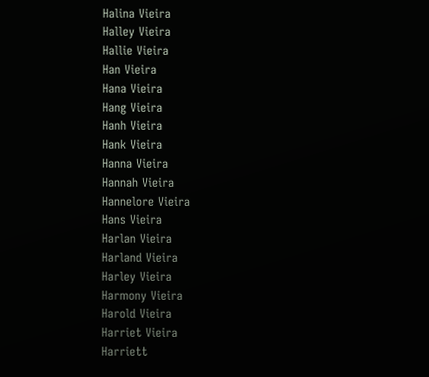Halina Vieira
Halley Vieira
Hallie Vieira
Han Vieira
Hana Vieira
Hang Vieira
Hanh Vieira
Hank Vieira
Hanna Vieira
Hannah Vieira
Hannelore Vieira
Hans Vieira
Harlan Vieira
Harland Vieira
Harley Vieira
Harmony Vieira
Harold Vieira
Harriet Vieira
Harriett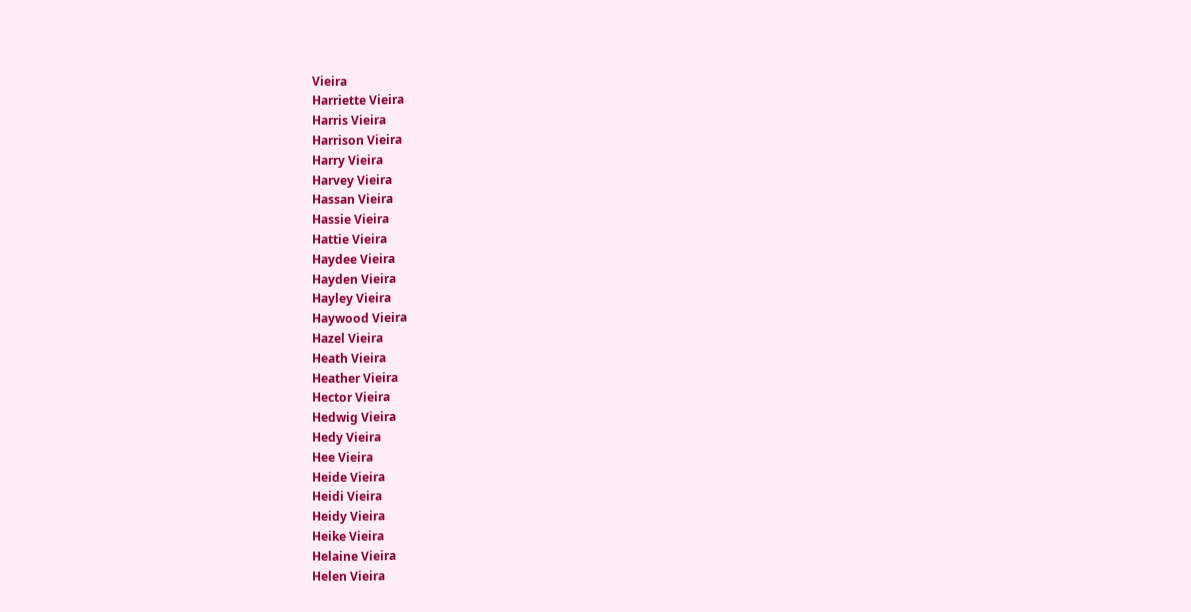Vieira
Harriette Vieira
Harris Vieira
Harrison Vieira
Harry Vieira
Harvey Vieira
Hassan Vieira
Hassie Vieira
Hattie Vieira
Haydee Vieira
Hayden Vieira
Hayley Vieira
Haywood Vieira
Hazel Vieira
Heath Vieira
Heather Vieira
Hector Vieira
Hedwig Vieira
Hedy Vieira
Hee Vieira
Heide Vieira
Heidi Vieira
Heidy Vieira
Heike Vieira
Helaine Vieira
Helen Vieira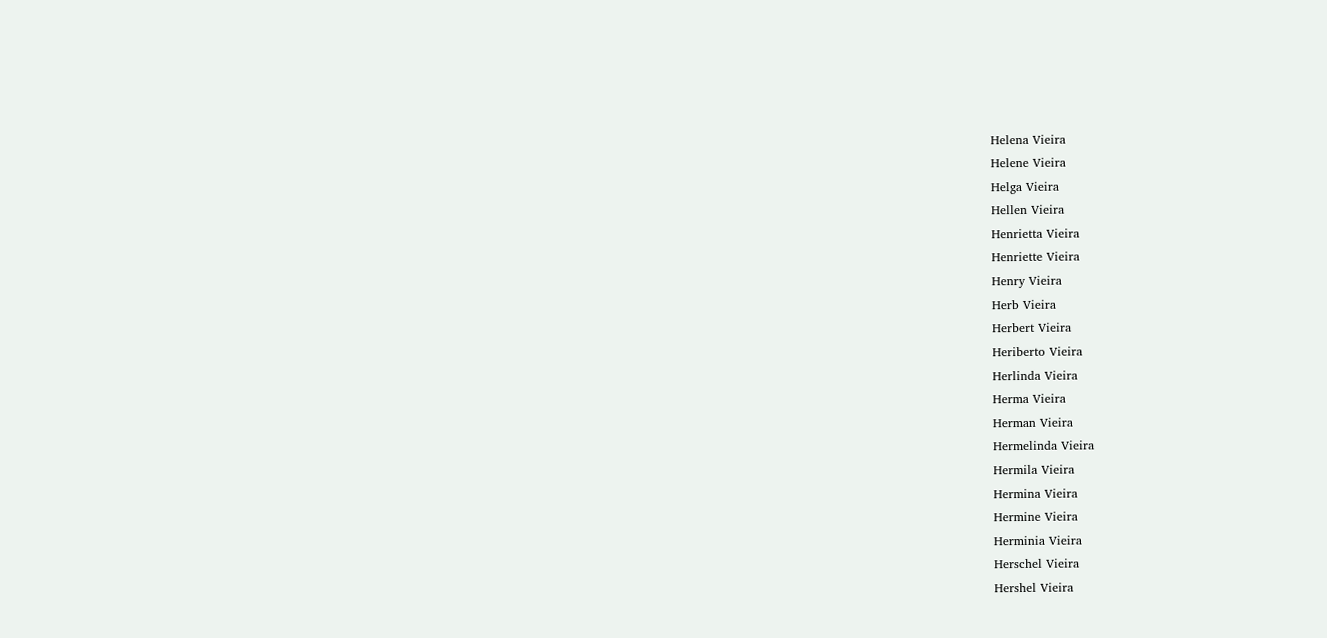Helena Vieira
Helene Vieira
Helga Vieira
Hellen Vieira
Henrietta Vieira
Henriette Vieira
Henry Vieira
Herb Vieira
Herbert Vieira
Heriberto Vieira
Herlinda Vieira
Herma Vieira
Herman Vieira
Hermelinda Vieira
Hermila Vieira
Hermina Vieira
Hermine Vieira
Herminia Vieira
Herschel Vieira
Hershel Vieira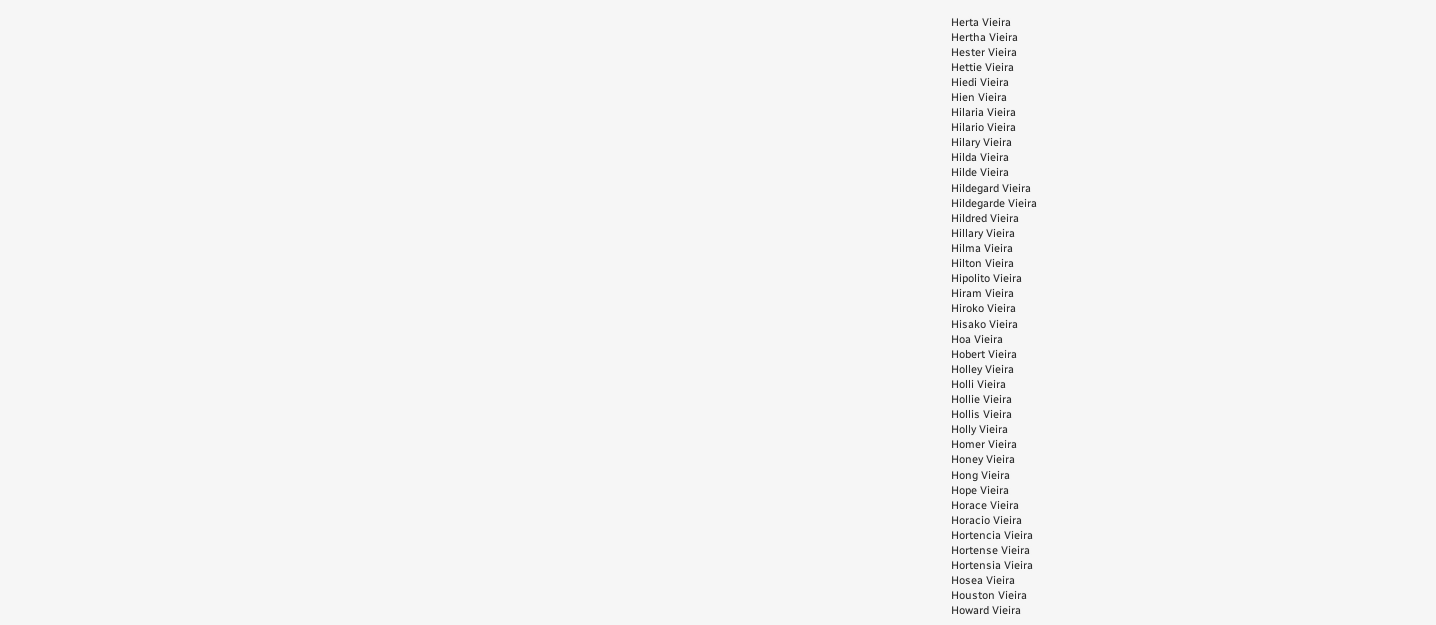Herta Vieira
Hertha Vieira
Hester Vieira
Hettie Vieira
Hiedi Vieira
Hien Vieira
Hilaria Vieira
Hilario Vieira
Hilary Vieira
Hilda Vieira
Hilde Vieira
Hildegard Vieira
Hildegarde Vieira
Hildred Vieira
Hillary Vieira
Hilma Vieira
Hilton Vieira
Hipolito Vieira
Hiram Vieira
Hiroko Vieira
Hisako Vieira
Hoa Vieira
Hobert Vieira
Holley Vieira
Holli Vieira
Hollie Vieira
Hollis Vieira
Holly Vieira
Homer Vieira
Honey Vieira
Hong Vieira
Hope Vieira
Horace Vieira
Horacio Vieira
Hortencia Vieira
Hortense Vieira
Hortensia Vieira
Hosea Vieira
Houston Vieira
Howard Vieira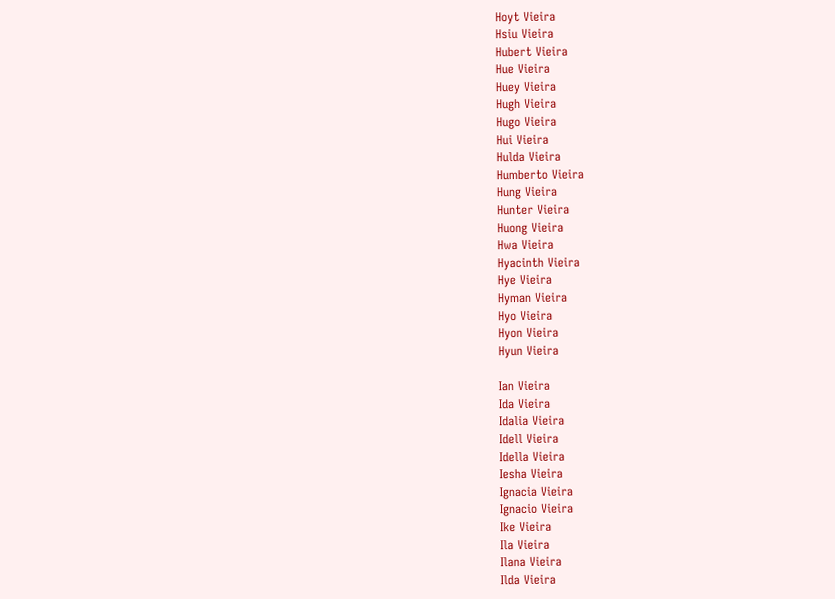Hoyt Vieira
Hsiu Vieira
Hubert Vieira
Hue Vieira
Huey Vieira
Hugh Vieira
Hugo Vieira
Hui Vieira
Hulda Vieira
Humberto Vieira
Hung Vieira
Hunter Vieira
Huong Vieira
Hwa Vieira
Hyacinth Vieira
Hye Vieira
Hyman Vieira
Hyo Vieira
Hyon Vieira
Hyun Vieira

Ian Vieira
Ida Vieira
Idalia Vieira
Idell Vieira
Idella Vieira
Iesha Vieira
Ignacia Vieira
Ignacio Vieira
Ike Vieira
Ila Vieira
Ilana Vieira
Ilda Vieira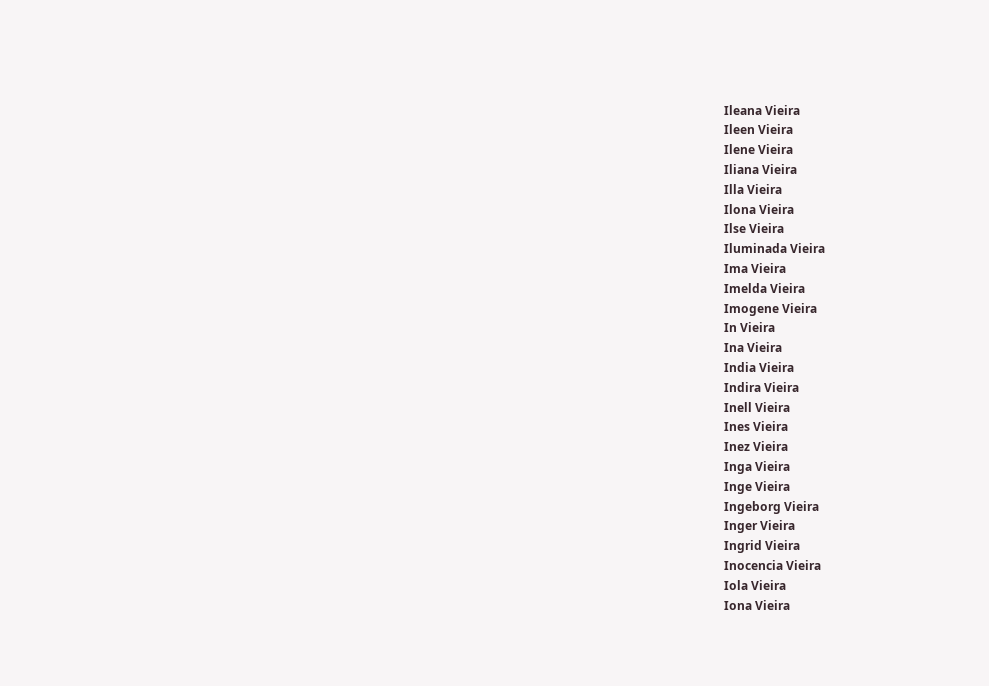Ileana Vieira
Ileen Vieira
Ilene Vieira
Iliana Vieira
Illa Vieira
Ilona Vieira
Ilse Vieira
Iluminada Vieira
Ima Vieira
Imelda Vieira
Imogene Vieira
In Vieira
Ina Vieira
India Vieira
Indira Vieira
Inell Vieira
Ines Vieira
Inez Vieira
Inga Vieira
Inge Vieira
Ingeborg Vieira
Inger Vieira
Ingrid Vieira
Inocencia Vieira
Iola Vieira
Iona Vieira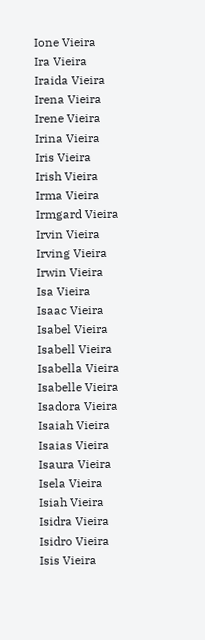Ione Vieira
Ira Vieira
Iraida Vieira
Irena Vieira
Irene Vieira
Irina Vieira
Iris Vieira
Irish Vieira
Irma Vieira
Irmgard Vieira
Irvin Vieira
Irving Vieira
Irwin Vieira
Isa Vieira
Isaac Vieira
Isabel Vieira
Isabell Vieira
Isabella Vieira
Isabelle Vieira
Isadora Vieira
Isaiah Vieira
Isaias Vieira
Isaura Vieira
Isela Vieira
Isiah Vieira
Isidra Vieira
Isidro Vieira
Isis Vieira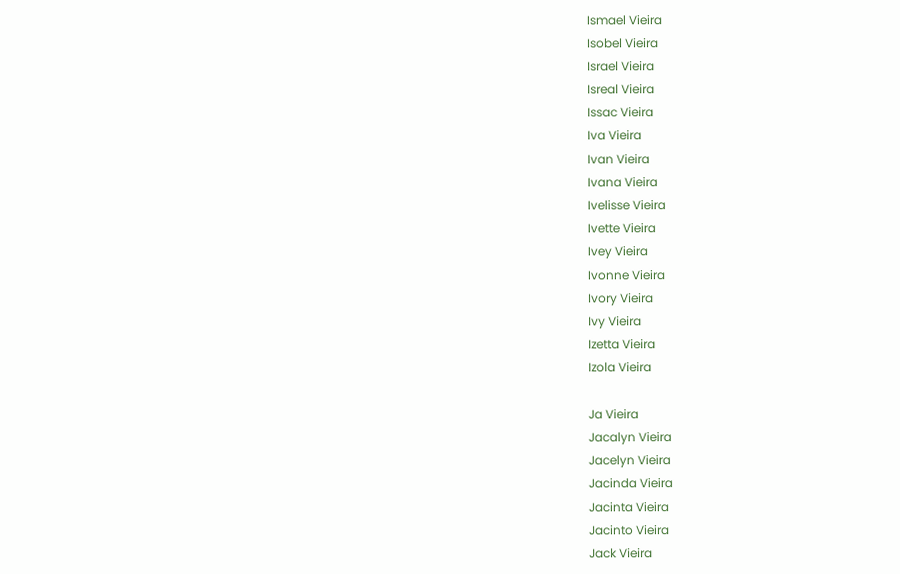Ismael Vieira
Isobel Vieira
Israel Vieira
Isreal Vieira
Issac Vieira
Iva Vieira
Ivan Vieira
Ivana Vieira
Ivelisse Vieira
Ivette Vieira
Ivey Vieira
Ivonne Vieira
Ivory Vieira
Ivy Vieira
Izetta Vieira
Izola Vieira

Ja Vieira
Jacalyn Vieira
Jacelyn Vieira
Jacinda Vieira
Jacinta Vieira
Jacinto Vieira
Jack Vieira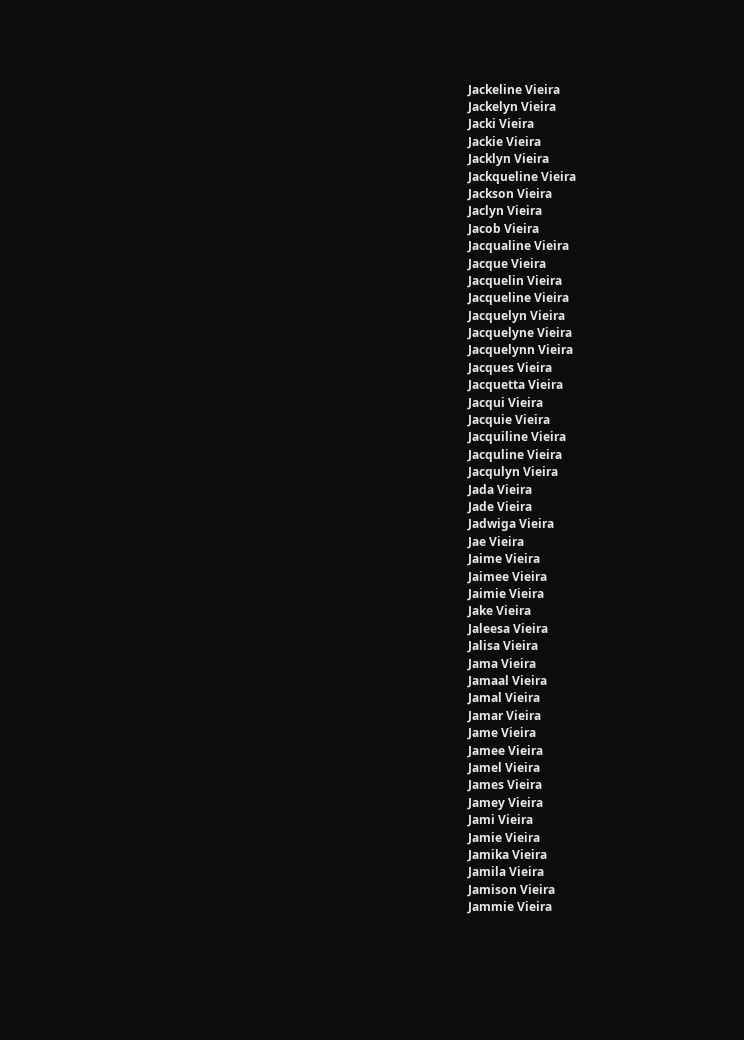Jackeline Vieira
Jackelyn Vieira
Jacki Vieira
Jackie Vieira
Jacklyn Vieira
Jackqueline Vieira
Jackson Vieira
Jaclyn Vieira
Jacob Vieira
Jacqualine Vieira
Jacque Vieira
Jacquelin Vieira
Jacqueline Vieira
Jacquelyn Vieira
Jacquelyne Vieira
Jacquelynn Vieira
Jacques Vieira
Jacquetta Vieira
Jacqui Vieira
Jacquie Vieira
Jacquiline Vieira
Jacquline Vieira
Jacqulyn Vieira
Jada Vieira
Jade Vieira
Jadwiga Vieira
Jae Vieira
Jaime Vieira
Jaimee Vieira
Jaimie Vieira
Jake Vieira
Jaleesa Vieira
Jalisa Vieira
Jama Vieira
Jamaal Vieira
Jamal Vieira
Jamar Vieira
Jame Vieira
Jamee Vieira
Jamel Vieira
James Vieira
Jamey Vieira
Jami Vieira
Jamie Vieira
Jamika Vieira
Jamila Vieira
Jamison Vieira
Jammie Vieira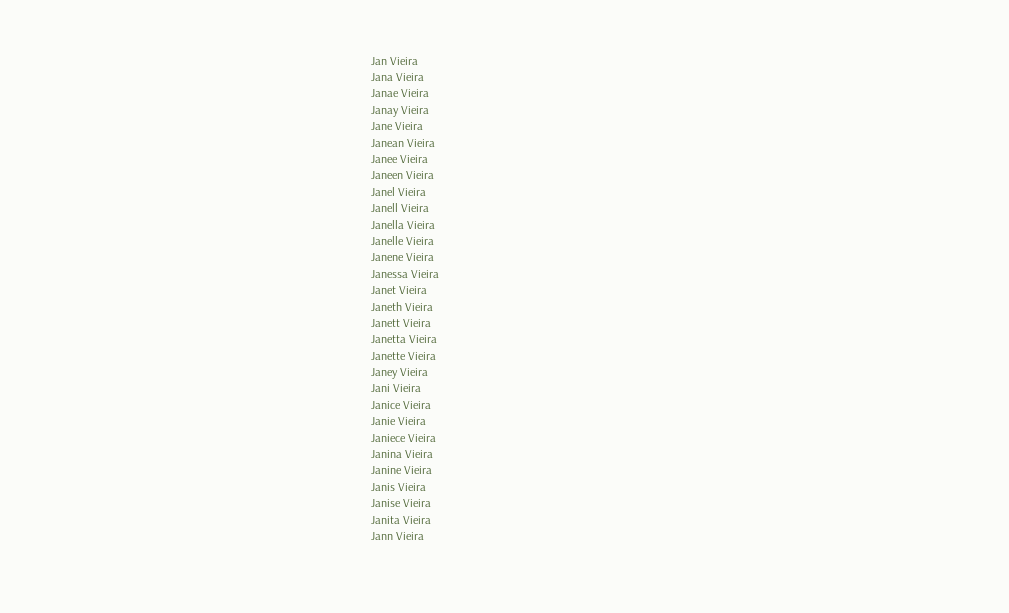Jan Vieira
Jana Vieira
Janae Vieira
Janay Vieira
Jane Vieira
Janean Vieira
Janee Vieira
Janeen Vieira
Janel Vieira
Janell Vieira
Janella Vieira
Janelle Vieira
Janene Vieira
Janessa Vieira
Janet Vieira
Janeth Vieira
Janett Vieira
Janetta Vieira
Janette Vieira
Janey Vieira
Jani Vieira
Janice Vieira
Janie Vieira
Janiece Vieira
Janina Vieira
Janine Vieira
Janis Vieira
Janise Vieira
Janita Vieira
Jann Vieira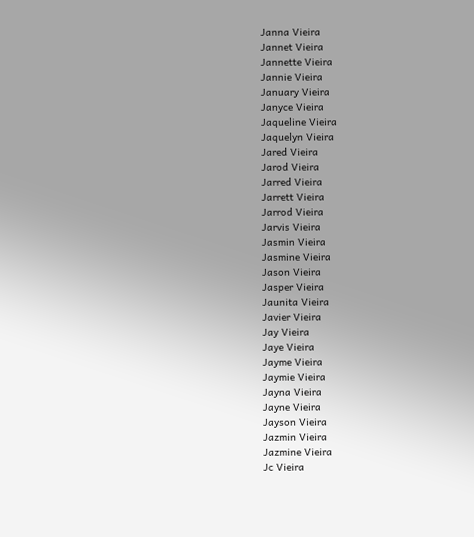Janna Vieira
Jannet Vieira
Jannette Vieira
Jannie Vieira
January Vieira
Janyce Vieira
Jaqueline Vieira
Jaquelyn Vieira
Jared Vieira
Jarod Vieira
Jarred Vieira
Jarrett Vieira
Jarrod Vieira
Jarvis Vieira
Jasmin Vieira
Jasmine Vieira
Jason Vieira
Jasper Vieira
Jaunita Vieira
Javier Vieira
Jay Vieira
Jaye Vieira
Jayme Vieira
Jaymie Vieira
Jayna Vieira
Jayne Vieira
Jayson Vieira
Jazmin Vieira
Jazmine Vieira
Jc Vieira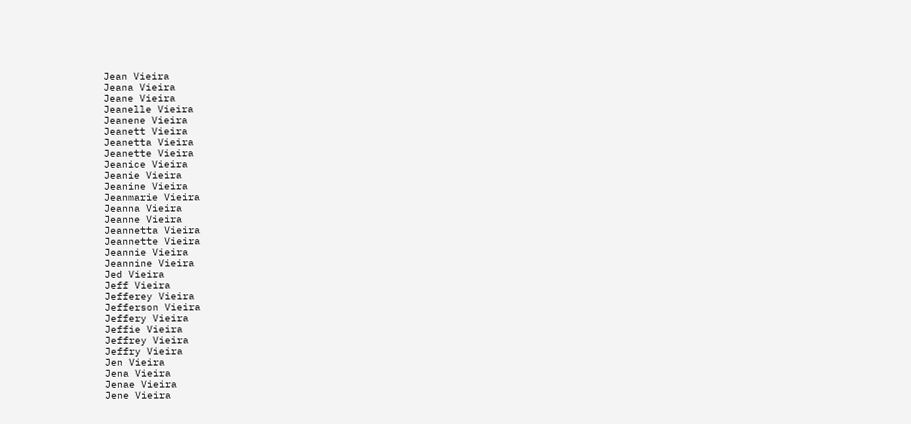Jean Vieira
Jeana Vieira
Jeane Vieira
Jeanelle Vieira
Jeanene Vieira
Jeanett Vieira
Jeanetta Vieira
Jeanette Vieira
Jeanice Vieira
Jeanie Vieira
Jeanine Vieira
Jeanmarie Vieira
Jeanna Vieira
Jeanne Vieira
Jeannetta Vieira
Jeannette Vieira
Jeannie Vieira
Jeannine Vieira
Jed Vieira
Jeff Vieira
Jefferey Vieira
Jefferson Vieira
Jeffery Vieira
Jeffie Vieira
Jeffrey Vieira
Jeffry Vieira
Jen Vieira
Jena Vieira
Jenae Vieira
Jene Vieira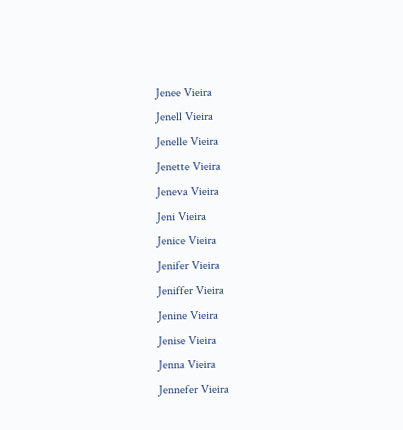Jenee Vieira
Jenell Vieira
Jenelle Vieira
Jenette Vieira
Jeneva Vieira
Jeni Vieira
Jenice Vieira
Jenifer Vieira
Jeniffer Vieira
Jenine Vieira
Jenise Vieira
Jenna Vieira
Jennefer Vieira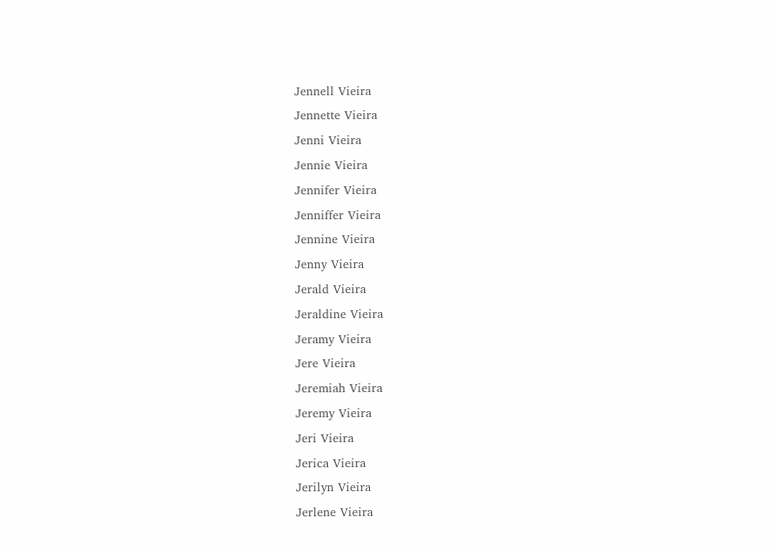Jennell Vieira
Jennette Vieira
Jenni Vieira
Jennie Vieira
Jennifer Vieira
Jenniffer Vieira
Jennine Vieira
Jenny Vieira
Jerald Vieira
Jeraldine Vieira
Jeramy Vieira
Jere Vieira
Jeremiah Vieira
Jeremy Vieira
Jeri Vieira
Jerica Vieira
Jerilyn Vieira
Jerlene Vieira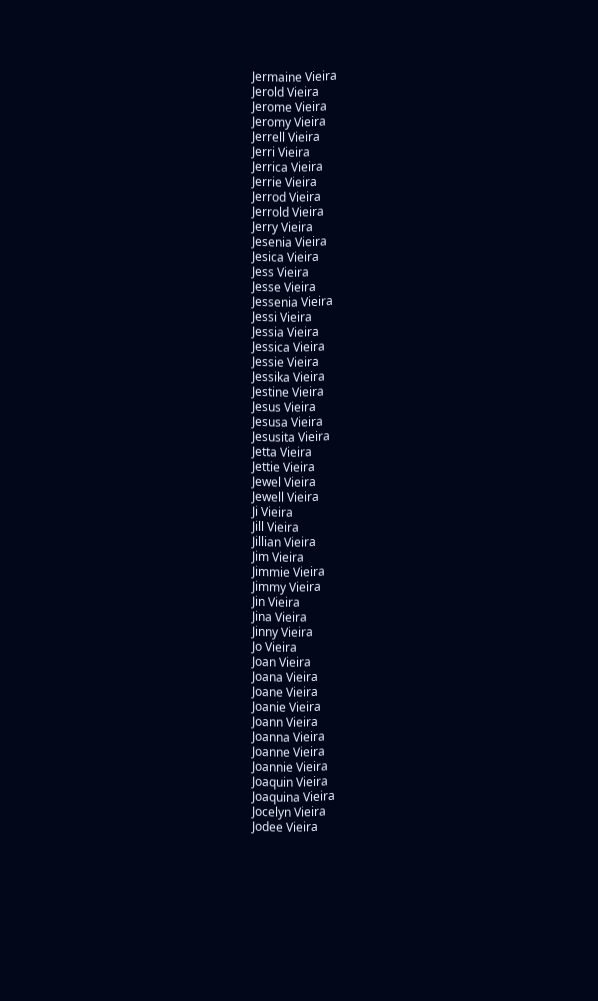Jermaine Vieira
Jerold Vieira
Jerome Vieira
Jeromy Vieira
Jerrell Vieira
Jerri Vieira
Jerrica Vieira
Jerrie Vieira
Jerrod Vieira
Jerrold Vieira
Jerry Vieira
Jesenia Vieira
Jesica Vieira
Jess Vieira
Jesse Vieira
Jessenia Vieira
Jessi Vieira
Jessia Vieira
Jessica Vieira
Jessie Vieira
Jessika Vieira
Jestine Vieira
Jesus Vieira
Jesusa Vieira
Jesusita Vieira
Jetta Vieira
Jettie Vieira
Jewel Vieira
Jewell Vieira
Ji Vieira
Jill Vieira
Jillian Vieira
Jim Vieira
Jimmie Vieira
Jimmy Vieira
Jin Vieira
Jina Vieira
Jinny Vieira
Jo Vieira
Joan Vieira
Joana Vieira
Joane Vieira
Joanie Vieira
Joann Vieira
Joanna Vieira
Joanne Vieira
Joannie Vieira
Joaquin Vieira
Joaquina Vieira
Jocelyn Vieira
Jodee Vieira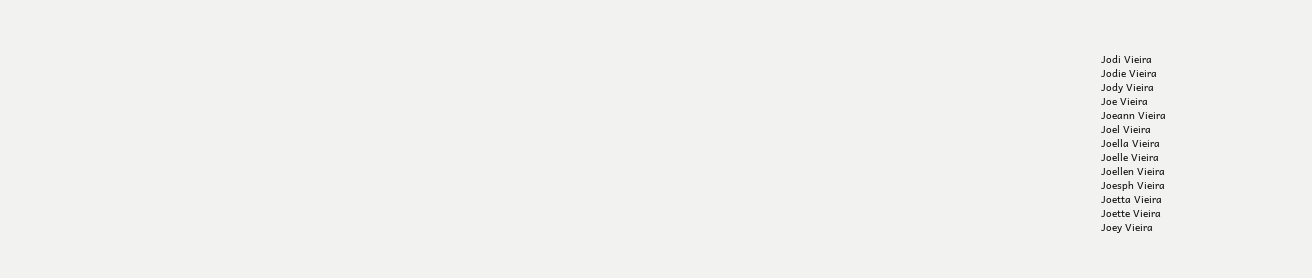Jodi Vieira
Jodie Vieira
Jody Vieira
Joe Vieira
Joeann Vieira
Joel Vieira
Joella Vieira
Joelle Vieira
Joellen Vieira
Joesph Vieira
Joetta Vieira
Joette Vieira
Joey Vieira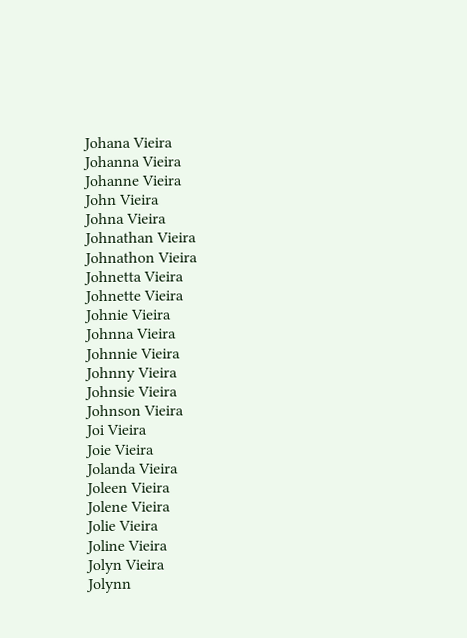Johana Vieira
Johanna Vieira
Johanne Vieira
John Vieira
Johna Vieira
Johnathan Vieira
Johnathon Vieira
Johnetta Vieira
Johnette Vieira
Johnie Vieira
Johnna Vieira
Johnnie Vieira
Johnny Vieira
Johnsie Vieira
Johnson Vieira
Joi Vieira
Joie Vieira
Jolanda Vieira
Joleen Vieira
Jolene Vieira
Jolie Vieira
Joline Vieira
Jolyn Vieira
Jolynn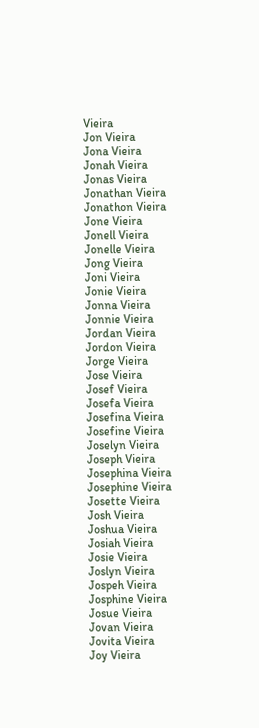Vieira
Jon Vieira
Jona Vieira
Jonah Vieira
Jonas Vieira
Jonathan Vieira
Jonathon Vieira
Jone Vieira
Jonell Vieira
Jonelle Vieira
Jong Vieira
Joni Vieira
Jonie Vieira
Jonna Vieira
Jonnie Vieira
Jordan Vieira
Jordon Vieira
Jorge Vieira
Jose Vieira
Josef Vieira
Josefa Vieira
Josefina Vieira
Josefine Vieira
Joselyn Vieira
Joseph Vieira
Josephina Vieira
Josephine Vieira
Josette Vieira
Josh Vieira
Joshua Vieira
Josiah Vieira
Josie Vieira
Joslyn Vieira
Jospeh Vieira
Josphine Vieira
Josue Vieira
Jovan Vieira
Jovita Vieira
Joy Vieira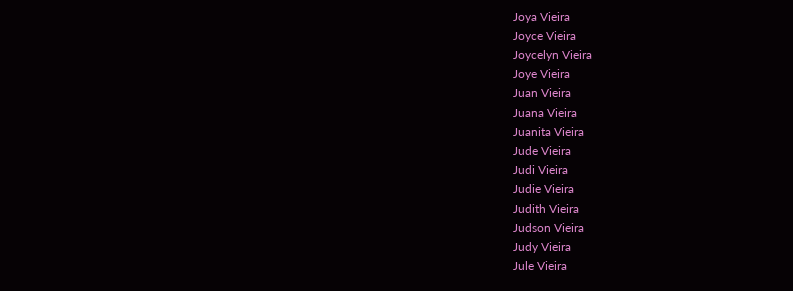Joya Vieira
Joyce Vieira
Joycelyn Vieira
Joye Vieira
Juan Vieira
Juana Vieira
Juanita Vieira
Jude Vieira
Judi Vieira
Judie Vieira
Judith Vieira
Judson Vieira
Judy Vieira
Jule Vieira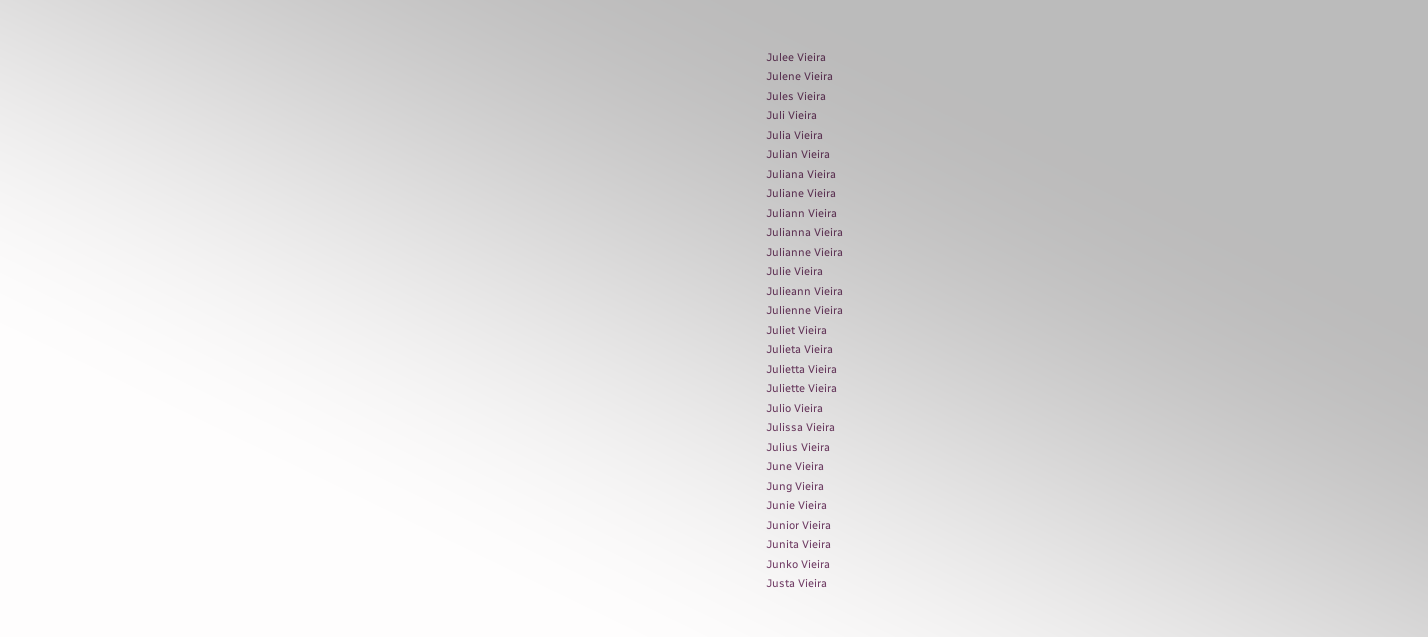Julee Vieira
Julene Vieira
Jules Vieira
Juli Vieira
Julia Vieira
Julian Vieira
Juliana Vieira
Juliane Vieira
Juliann Vieira
Julianna Vieira
Julianne Vieira
Julie Vieira
Julieann Vieira
Julienne Vieira
Juliet Vieira
Julieta Vieira
Julietta Vieira
Juliette Vieira
Julio Vieira
Julissa Vieira
Julius Vieira
June Vieira
Jung Vieira
Junie Vieira
Junior Vieira
Junita Vieira
Junko Vieira
Justa Vieira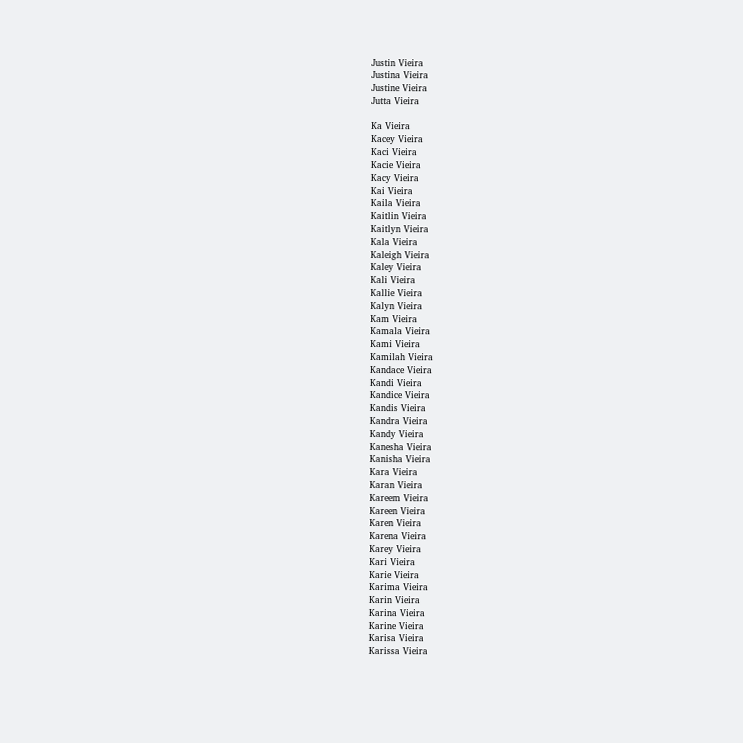Justin Vieira
Justina Vieira
Justine Vieira
Jutta Vieira

Ka Vieira
Kacey Vieira
Kaci Vieira
Kacie Vieira
Kacy Vieira
Kai Vieira
Kaila Vieira
Kaitlin Vieira
Kaitlyn Vieira
Kala Vieira
Kaleigh Vieira
Kaley Vieira
Kali Vieira
Kallie Vieira
Kalyn Vieira
Kam Vieira
Kamala Vieira
Kami Vieira
Kamilah Vieira
Kandace Vieira
Kandi Vieira
Kandice Vieira
Kandis Vieira
Kandra Vieira
Kandy Vieira
Kanesha Vieira
Kanisha Vieira
Kara Vieira
Karan Vieira
Kareem Vieira
Kareen Vieira
Karen Vieira
Karena Vieira
Karey Vieira
Kari Vieira
Karie Vieira
Karima Vieira
Karin Vieira
Karina Vieira
Karine Vieira
Karisa Vieira
Karissa Vieira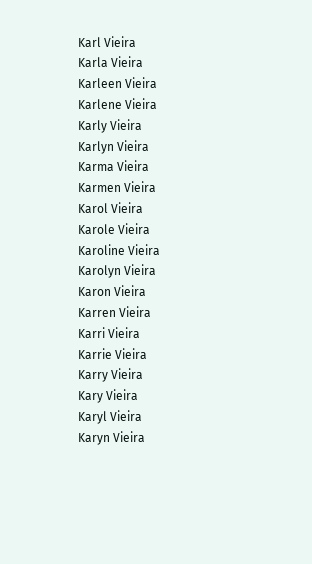Karl Vieira
Karla Vieira
Karleen Vieira
Karlene Vieira
Karly Vieira
Karlyn Vieira
Karma Vieira
Karmen Vieira
Karol Vieira
Karole Vieira
Karoline Vieira
Karolyn Vieira
Karon Vieira
Karren Vieira
Karri Vieira
Karrie Vieira
Karry Vieira
Kary Vieira
Karyl Vieira
Karyn Vieira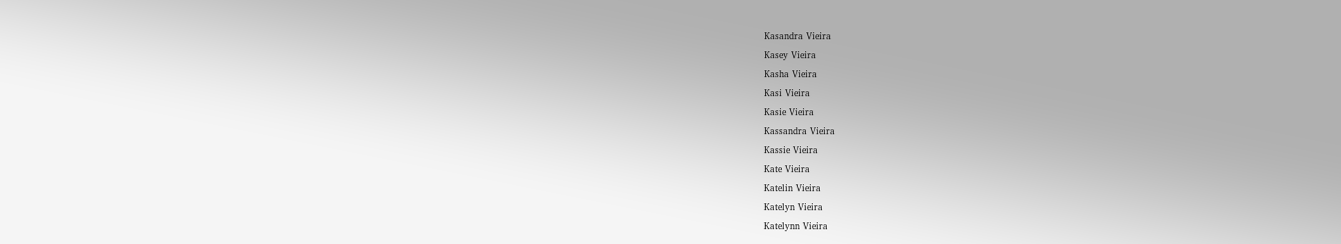Kasandra Vieira
Kasey Vieira
Kasha Vieira
Kasi Vieira
Kasie Vieira
Kassandra Vieira
Kassie Vieira
Kate Vieira
Katelin Vieira
Katelyn Vieira
Katelynn Vieira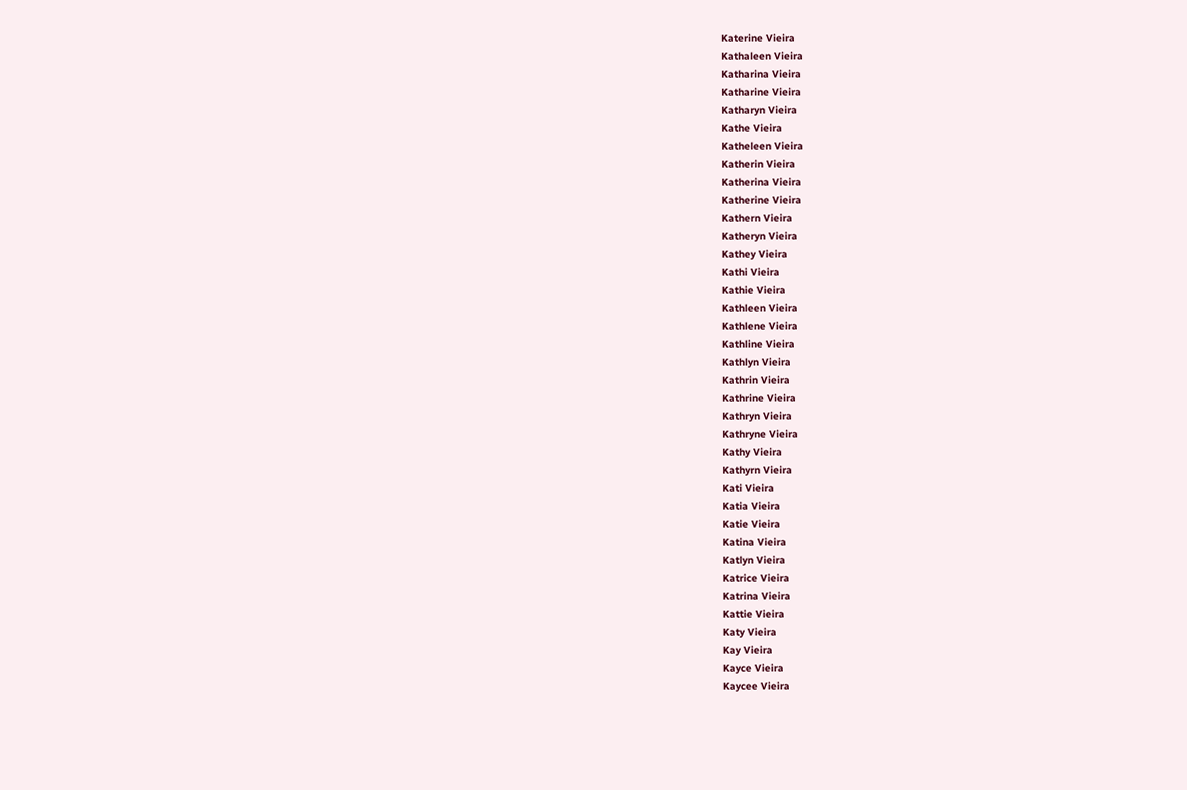Katerine Vieira
Kathaleen Vieira
Katharina Vieira
Katharine Vieira
Katharyn Vieira
Kathe Vieira
Katheleen Vieira
Katherin Vieira
Katherina Vieira
Katherine Vieira
Kathern Vieira
Katheryn Vieira
Kathey Vieira
Kathi Vieira
Kathie Vieira
Kathleen Vieira
Kathlene Vieira
Kathline Vieira
Kathlyn Vieira
Kathrin Vieira
Kathrine Vieira
Kathryn Vieira
Kathryne Vieira
Kathy Vieira
Kathyrn Vieira
Kati Vieira
Katia Vieira
Katie Vieira
Katina Vieira
Katlyn Vieira
Katrice Vieira
Katrina Vieira
Kattie Vieira
Katy Vieira
Kay Vieira
Kayce Vieira
Kaycee Vieira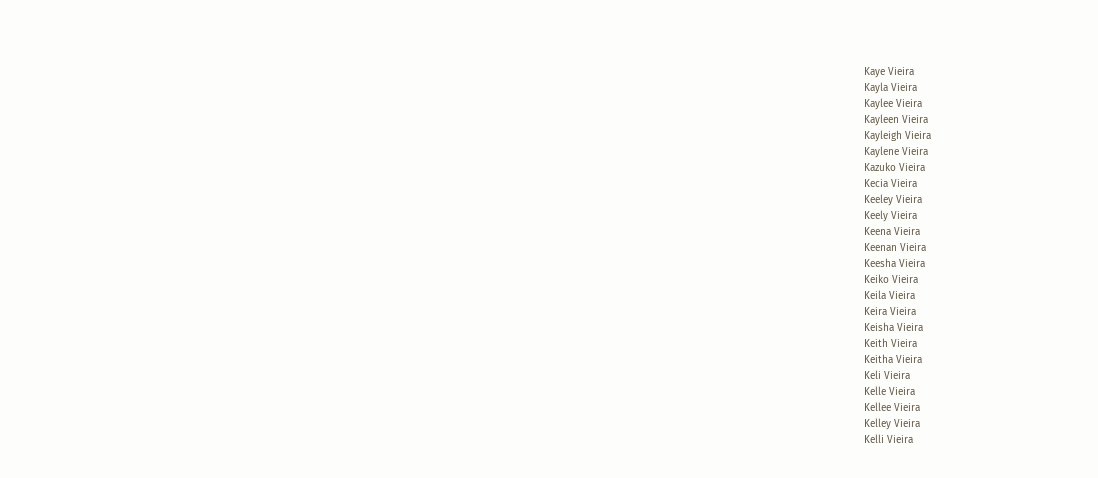Kaye Vieira
Kayla Vieira
Kaylee Vieira
Kayleen Vieira
Kayleigh Vieira
Kaylene Vieira
Kazuko Vieira
Kecia Vieira
Keeley Vieira
Keely Vieira
Keena Vieira
Keenan Vieira
Keesha Vieira
Keiko Vieira
Keila Vieira
Keira Vieira
Keisha Vieira
Keith Vieira
Keitha Vieira
Keli Vieira
Kelle Vieira
Kellee Vieira
Kelley Vieira
Kelli Vieira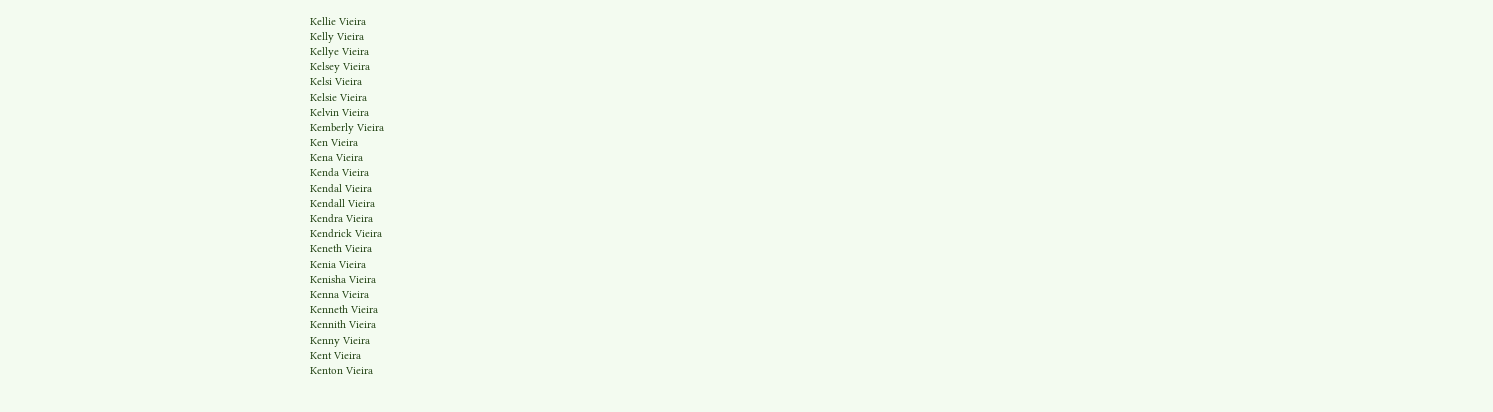Kellie Vieira
Kelly Vieira
Kellye Vieira
Kelsey Vieira
Kelsi Vieira
Kelsie Vieira
Kelvin Vieira
Kemberly Vieira
Ken Vieira
Kena Vieira
Kenda Vieira
Kendal Vieira
Kendall Vieira
Kendra Vieira
Kendrick Vieira
Keneth Vieira
Kenia Vieira
Kenisha Vieira
Kenna Vieira
Kenneth Vieira
Kennith Vieira
Kenny Vieira
Kent Vieira
Kenton Vieira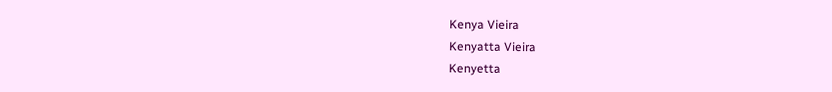Kenya Vieira
Kenyatta Vieira
Kenyetta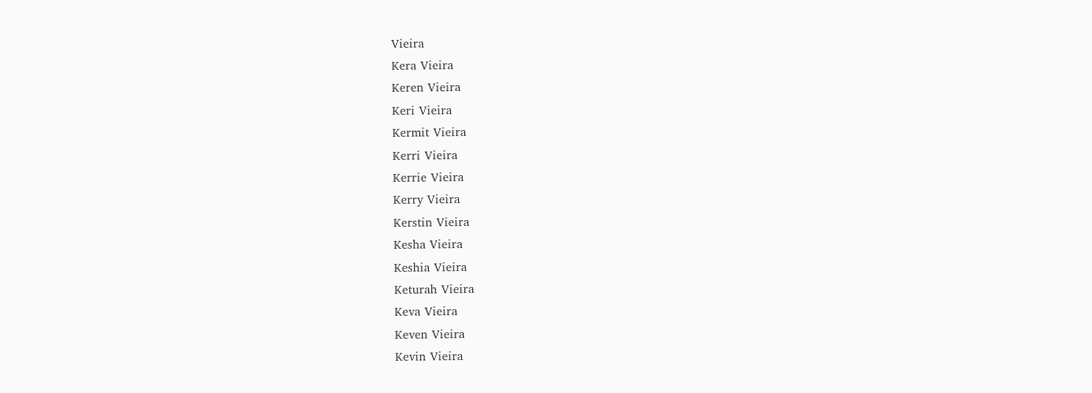Vieira
Kera Vieira
Keren Vieira
Keri Vieira
Kermit Vieira
Kerri Vieira
Kerrie Vieira
Kerry Vieira
Kerstin Vieira
Kesha Vieira
Keshia Vieira
Keturah Vieira
Keva Vieira
Keven Vieira
Kevin Vieira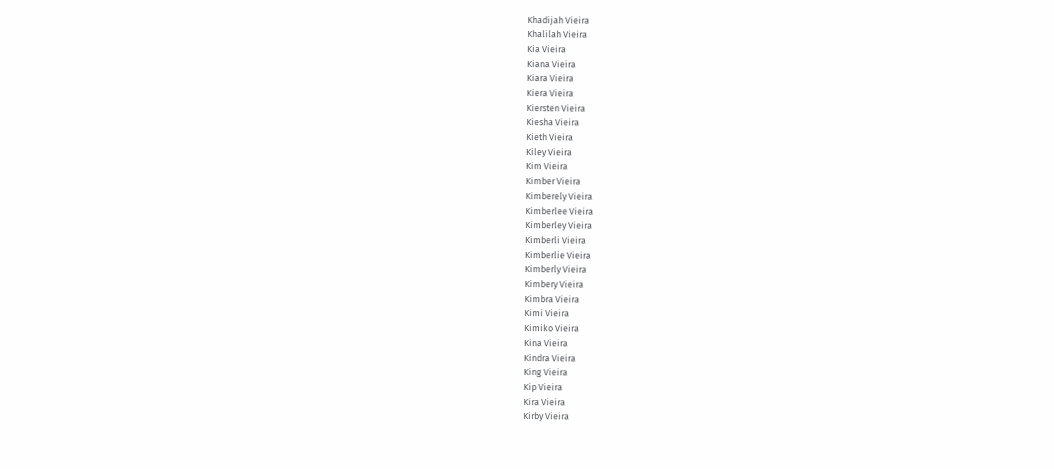Khadijah Vieira
Khalilah Vieira
Kia Vieira
Kiana Vieira
Kiara Vieira
Kiera Vieira
Kiersten Vieira
Kiesha Vieira
Kieth Vieira
Kiley Vieira
Kim Vieira
Kimber Vieira
Kimberely Vieira
Kimberlee Vieira
Kimberley Vieira
Kimberli Vieira
Kimberlie Vieira
Kimberly Vieira
Kimbery Vieira
Kimbra Vieira
Kimi Vieira
Kimiko Vieira
Kina Vieira
Kindra Vieira
King Vieira
Kip Vieira
Kira Vieira
Kirby Vieira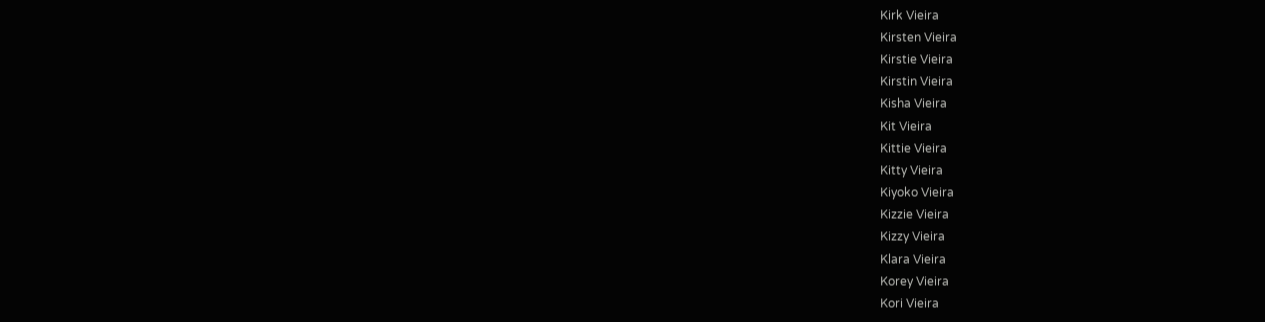Kirk Vieira
Kirsten Vieira
Kirstie Vieira
Kirstin Vieira
Kisha Vieira
Kit Vieira
Kittie Vieira
Kitty Vieira
Kiyoko Vieira
Kizzie Vieira
Kizzy Vieira
Klara Vieira
Korey Vieira
Kori Vieira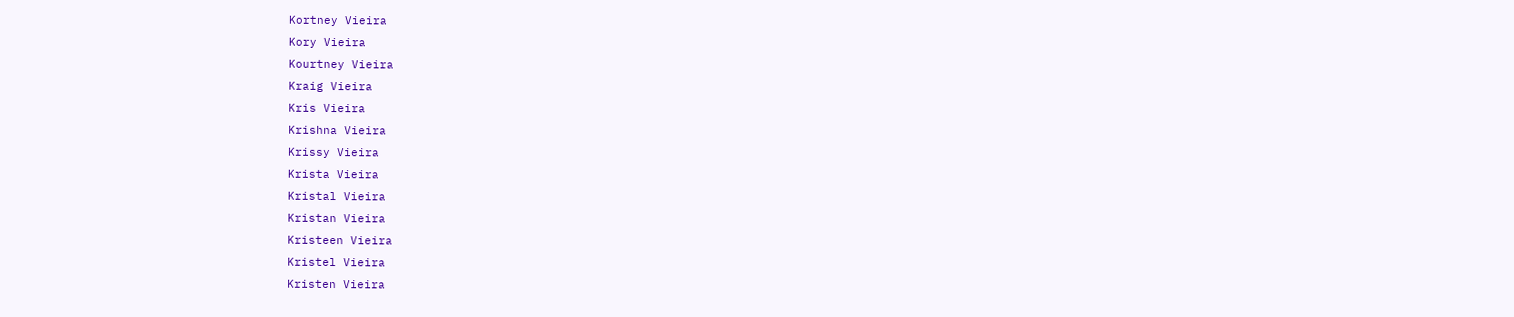Kortney Vieira
Kory Vieira
Kourtney Vieira
Kraig Vieira
Kris Vieira
Krishna Vieira
Krissy Vieira
Krista Vieira
Kristal Vieira
Kristan Vieira
Kristeen Vieira
Kristel Vieira
Kristen Vieira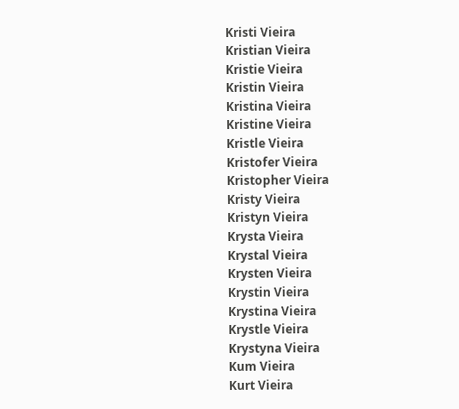Kristi Vieira
Kristian Vieira
Kristie Vieira
Kristin Vieira
Kristina Vieira
Kristine Vieira
Kristle Vieira
Kristofer Vieira
Kristopher Vieira
Kristy Vieira
Kristyn Vieira
Krysta Vieira
Krystal Vieira
Krysten Vieira
Krystin Vieira
Krystina Vieira
Krystle Vieira
Krystyna Vieira
Kum Vieira
Kurt Vieira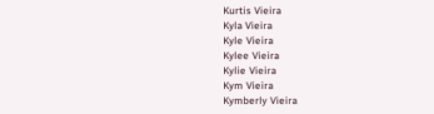Kurtis Vieira
Kyla Vieira
Kyle Vieira
Kylee Vieira
Kylie Vieira
Kym Vieira
Kymberly Vieira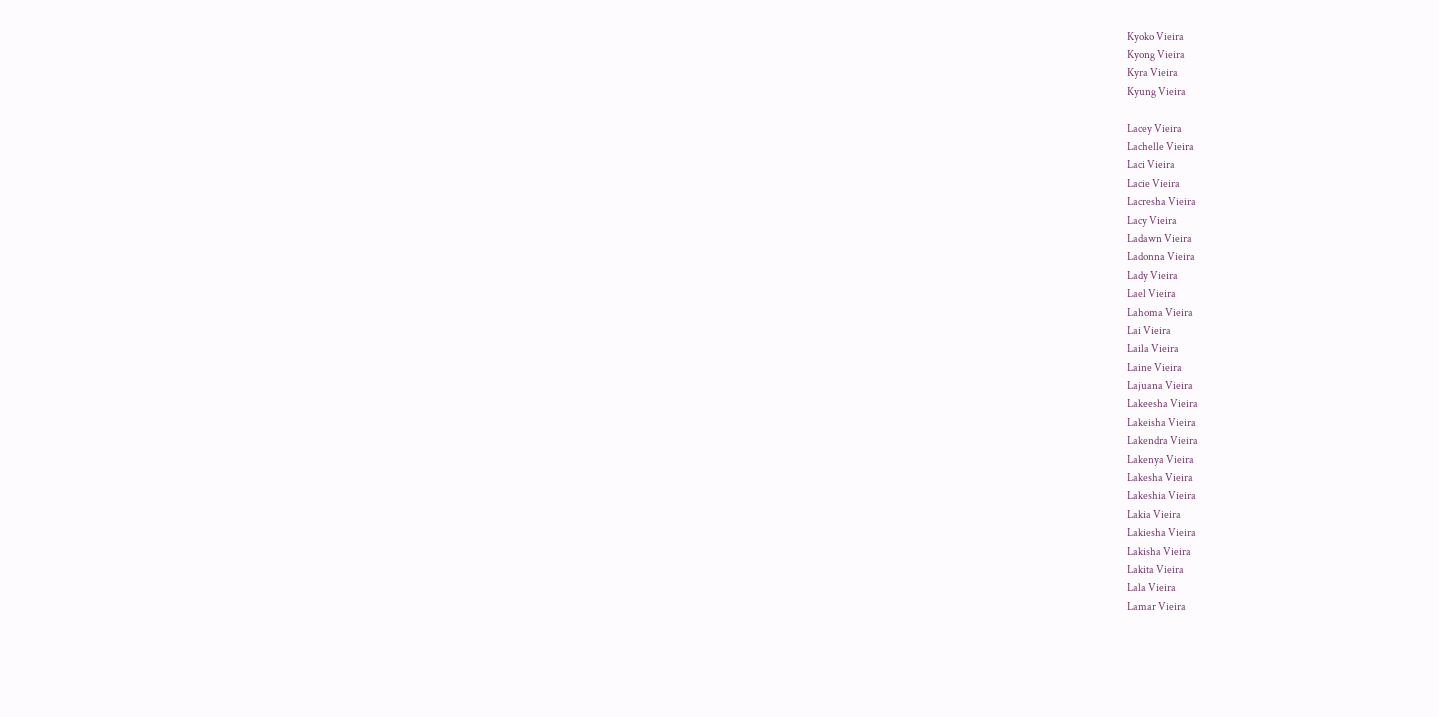Kyoko Vieira
Kyong Vieira
Kyra Vieira
Kyung Vieira

Lacey Vieira
Lachelle Vieira
Laci Vieira
Lacie Vieira
Lacresha Vieira
Lacy Vieira
Ladawn Vieira
Ladonna Vieira
Lady Vieira
Lael Vieira
Lahoma Vieira
Lai Vieira
Laila Vieira
Laine Vieira
Lajuana Vieira
Lakeesha Vieira
Lakeisha Vieira
Lakendra Vieira
Lakenya Vieira
Lakesha Vieira
Lakeshia Vieira
Lakia Vieira
Lakiesha Vieira
Lakisha Vieira
Lakita Vieira
Lala Vieira
Lamar Vieira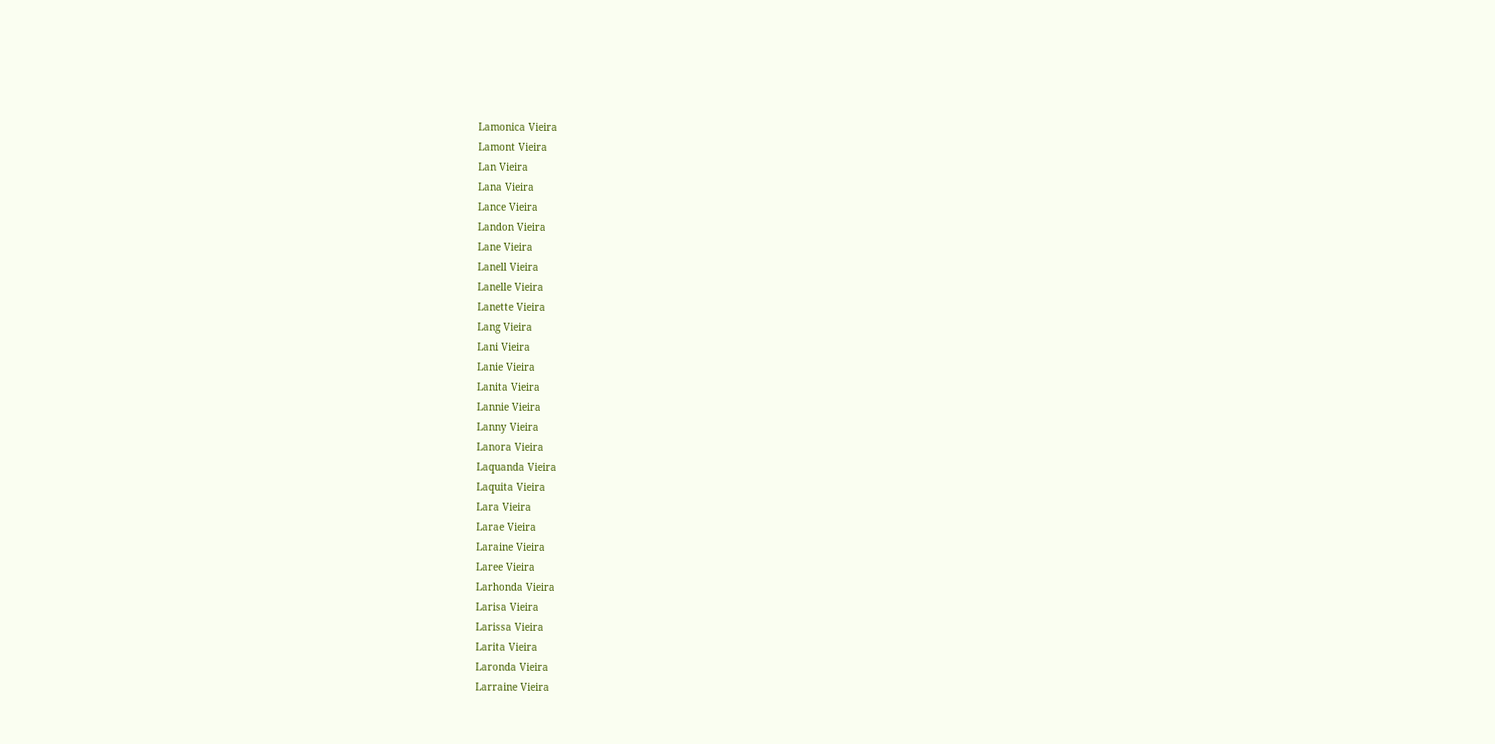Lamonica Vieira
Lamont Vieira
Lan Vieira
Lana Vieira
Lance Vieira
Landon Vieira
Lane Vieira
Lanell Vieira
Lanelle Vieira
Lanette Vieira
Lang Vieira
Lani Vieira
Lanie Vieira
Lanita Vieira
Lannie Vieira
Lanny Vieira
Lanora Vieira
Laquanda Vieira
Laquita Vieira
Lara Vieira
Larae Vieira
Laraine Vieira
Laree Vieira
Larhonda Vieira
Larisa Vieira
Larissa Vieira
Larita Vieira
Laronda Vieira
Larraine Vieira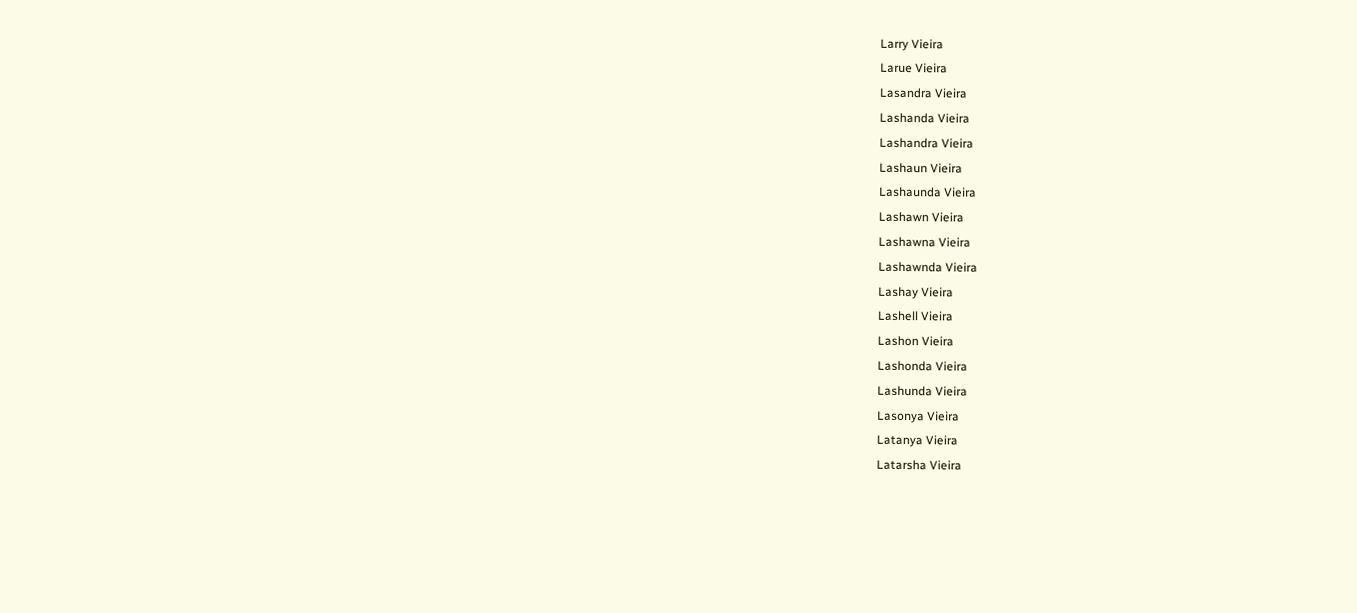Larry Vieira
Larue Vieira
Lasandra Vieira
Lashanda Vieira
Lashandra Vieira
Lashaun Vieira
Lashaunda Vieira
Lashawn Vieira
Lashawna Vieira
Lashawnda Vieira
Lashay Vieira
Lashell Vieira
Lashon Vieira
Lashonda Vieira
Lashunda Vieira
Lasonya Vieira
Latanya Vieira
Latarsha Vieira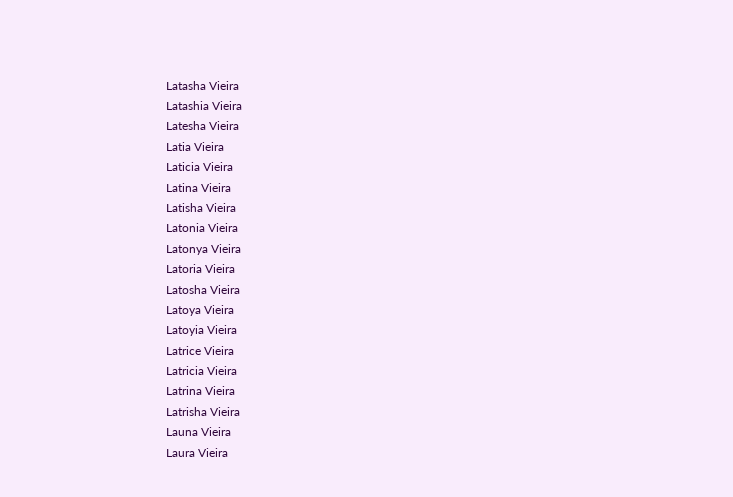Latasha Vieira
Latashia Vieira
Latesha Vieira
Latia Vieira
Laticia Vieira
Latina Vieira
Latisha Vieira
Latonia Vieira
Latonya Vieira
Latoria Vieira
Latosha Vieira
Latoya Vieira
Latoyia Vieira
Latrice Vieira
Latricia Vieira
Latrina Vieira
Latrisha Vieira
Launa Vieira
Laura Vieira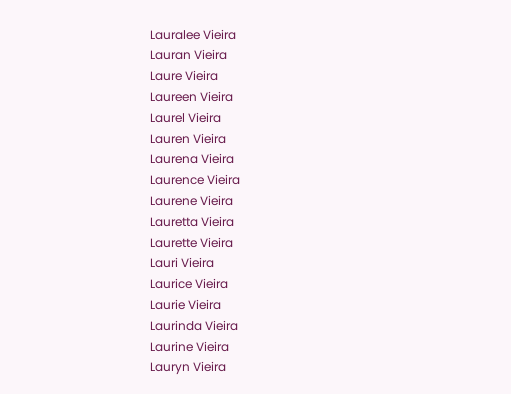Lauralee Vieira
Lauran Vieira
Laure Vieira
Laureen Vieira
Laurel Vieira
Lauren Vieira
Laurena Vieira
Laurence Vieira
Laurene Vieira
Lauretta Vieira
Laurette Vieira
Lauri Vieira
Laurice Vieira
Laurie Vieira
Laurinda Vieira
Laurine Vieira
Lauryn Vieira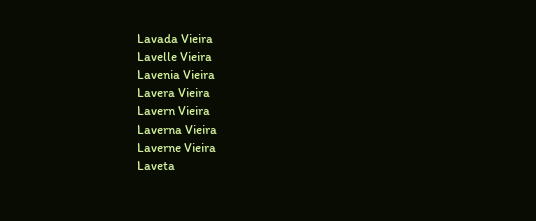Lavada Vieira
Lavelle Vieira
Lavenia Vieira
Lavera Vieira
Lavern Vieira
Laverna Vieira
Laverne Vieira
Laveta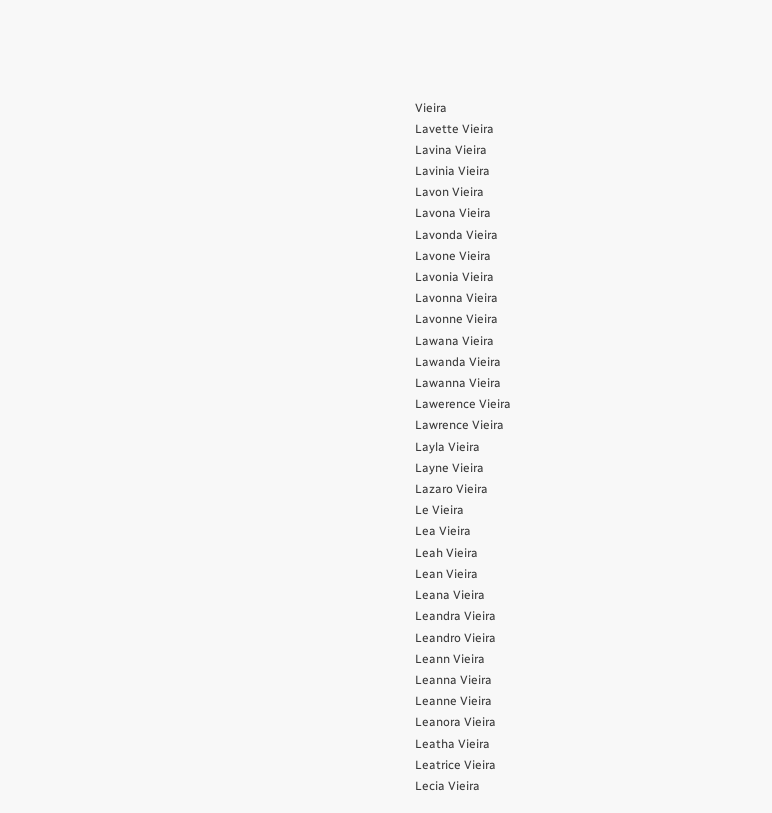Vieira
Lavette Vieira
Lavina Vieira
Lavinia Vieira
Lavon Vieira
Lavona Vieira
Lavonda Vieira
Lavone Vieira
Lavonia Vieira
Lavonna Vieira
Lavonne Vieira
Lawana Vieira
Lawanda Vieira
Lawanna Vieira
Lawerence Vieira
Lawrence Vieira
Layla Vieira
Layne Vieira
Lazaro Vieira
Le Vieira
Lea Vieira
Leah Vieira
Lean Vieira
Leana Vieira
Leandra Vieira
Leandro Vieira
Leann Vieira
Leanna Vieira
Leanne Vieira
Leanora Vieira
Leatha Vieira
Leatrice Vieira
Lecia Vieira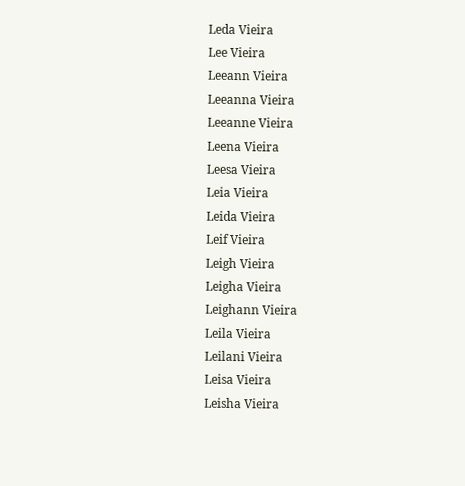Leda Vieira
Lee Vieira
Leeann Vieira
Leeanna Vieira
Leeanne Vieira
Leena Vieira
Leesa Vieira
Leia Vieira
Leida Vieira
Leif Vieira
Leigh Vieira
Leigha Vieira
Leighann Vieira
Leila Vieira
Leilani Vieira
Leisa Vieira
Leisha Vieira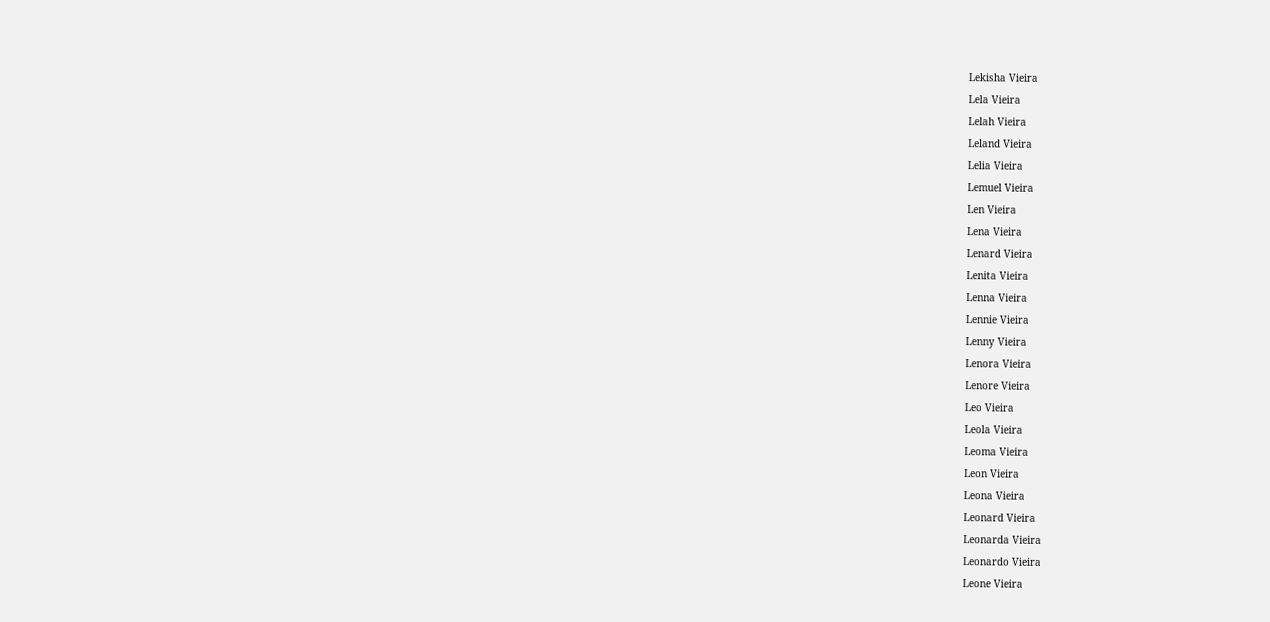Lekisha Vieira
Lela Vieira
Lelah Vieira
Leland Vieira
Lelia Vieira
Lemuel Vieira
Len Vieira
Lena Vieira
Lenard Vieira
Lenita Vieira
Lenna Vieira
Lennie Vieira
Lenny Vieira
Lenora Vieira
Lenore Vieira
Leo Vieira
Leola Vieira
Leoma Vieira
Leon Vieira
Leona Vieira
Leonard Vieira
Leonarda Vieira
Leonardo Vieira
Leone Vieira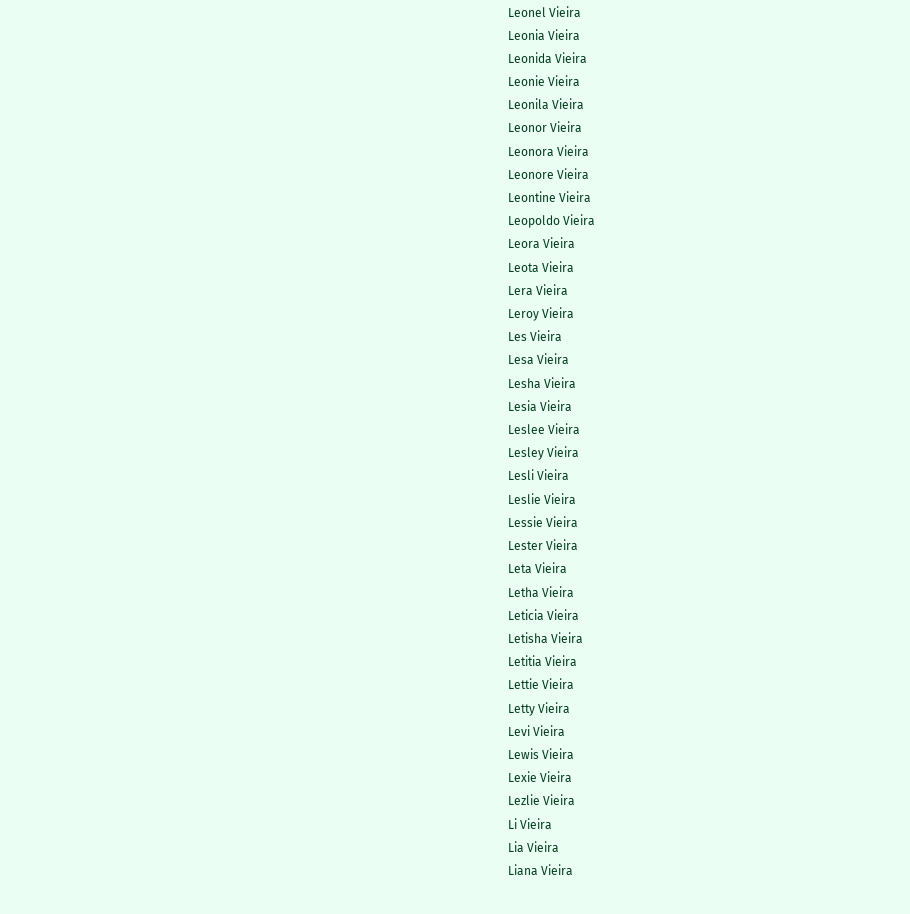Leonel Vieira
Leonia Vieira
Leonida Vieira
Leonie Vieira
Leonila Vieira
Leonor Vieira
Leonora Vieira
Leonore Vieira
Leontine Vieira
Leopoldo Vieira
Leora Vieira
Leota Vieira
Lera Vieira
Leroy Vieira
Les Vieira
Lesa Vieira
Lesha Vieira
Lesia Vieira
Leslee Vieira
Lesley Vieira
Lesli Vieira
Leslie Vieira
Lessie Vieira
Lester Vieira
Leta Vieira
Letha Vieira
Leticia Vieira
Letisha Vieira
Letitia Vieira
Lettie Vieira
Letty Vieira
Levi Vieira
Lewis Vieira
Lexie Vieira
Lezlie Vieira
Li Vieira
Lia Vieira
Liana Vieira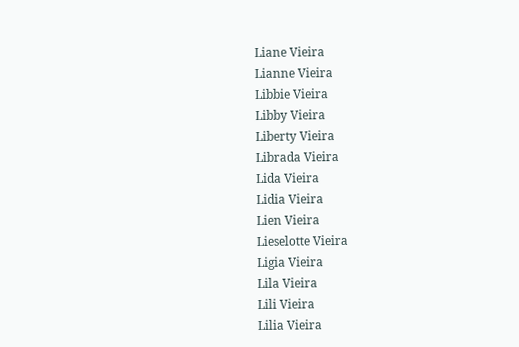Liane Vieira
Lianne Vieira
Libbie Vieira
Libby Vieira
Liberty Vieira
Librada Vieira
Lida Vieira
Lidia Vieira
Lien Vieira
Lieselotte Vieira
Ligia Vieira
Lila Vieira
Lili Vieira
Lilia Vieira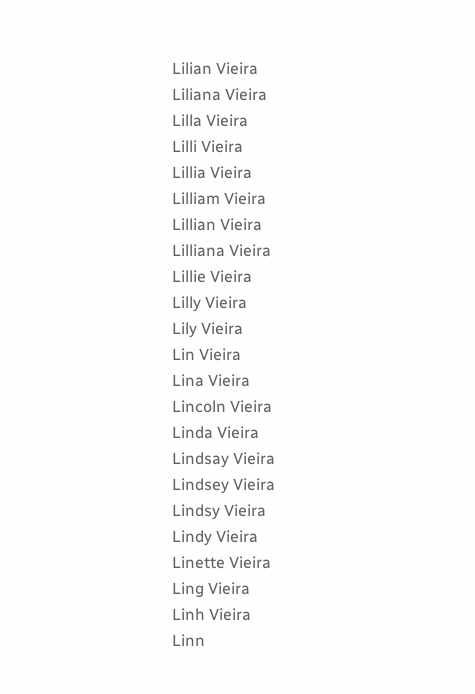Lilian Vieira
Liliana Vieira
Lilla Vieira
Lilli Vieira
Lillia Vieira
Lilliam Vieira
Lillian Vieira
Lilliana Vieira
Lillie Vieira
Lilly Vieira
Lily Vieira
Lin Vieira
Lina Vieira
Lincoln Vieira
Linda Vieira
Lindsay Vieira
Lindsey Vieira
Lindsy Vieira
Lindy Vieira
Linette Vieira
Ling Vieira
Linh Vieira
Linn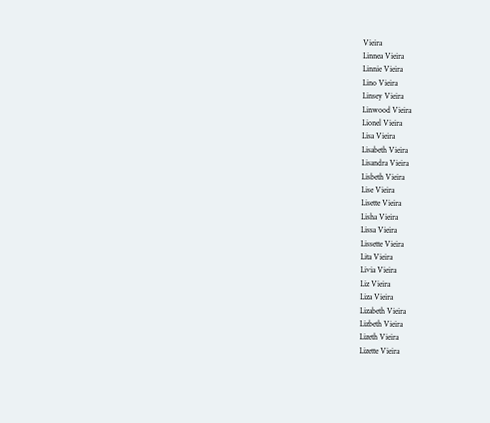Vieira
Linnea Vieira
Linnie Vieira
Lino Vieira
Linsey Vieira
Linwood Vieira
Lionel Vieira
Lisa Vieira
Lisabeth Vieira
Lisandra Vieira
Lisbeth Vieira
Lise Vieira
Lisette Vieira
Lisha Vieira
Lissa Vieira
Lissette Vieira
Lita Vieira
Livia Vieira
Liz Vieira
Liza Vieira
Lizabeth Vieira
Lizbeth Vieira
Lizeth Vieira
Lizette Vieira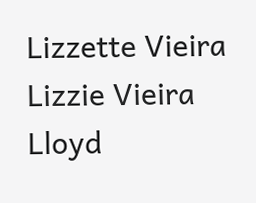Lizzette Vieira
Lizzie Vieira
Lloyd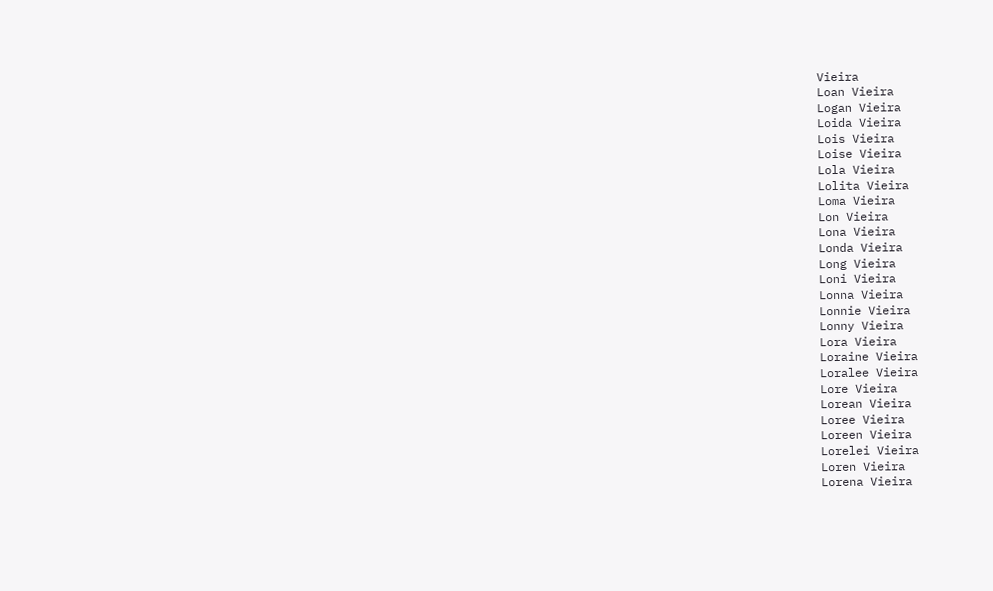Vieira
Loan Vieira
Logan Vieira
Loida Vieira
Lois Vieira
Loise Vieira
Lola Vieira
Lolita Vieira
Loma Vieira
Lon Vieira
Lona Vieira
Londa Vieira
Long Vieira
Loni Vieira
Lonna Vieira
Lonnie Vieira
Lonny Vieira
Lora Vieira
Loraine Vieira
Loralee Vieira
Lore Vieira
Lorean Vieira
Loree Vieira
Loreen Vieira
Lorelei Vieira
Loren Vieira
Lorena Vieira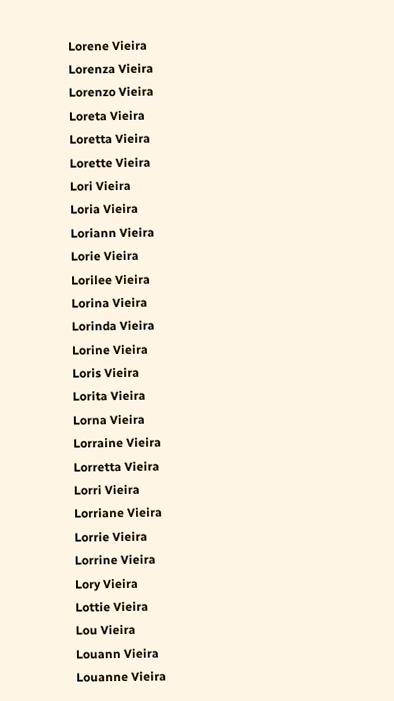Lorene Vieira
Lorenza Vieira
Lorenzo Vieira
Loreta Vieira
Loretta Vieira
Lorette Vieira
Lori Vieira
Loria Vieira
Loriann Vieira
Lorie Vieira
Lorilee Vieira
Lorina Vieira
Lorinda Vieira
Lorine Vieira
Loris Vieira
Lorita Vieira
Lorna Vieira
Lorraine Vieira
Lorretta Vieira
Lorri Vieira
Lorriane Vieira
Lorrie Vieira
Lorrine Vieira
Lory Vieira
Lottie Vieira
Lou Vieira
Louann Vieira
Louanne Vieira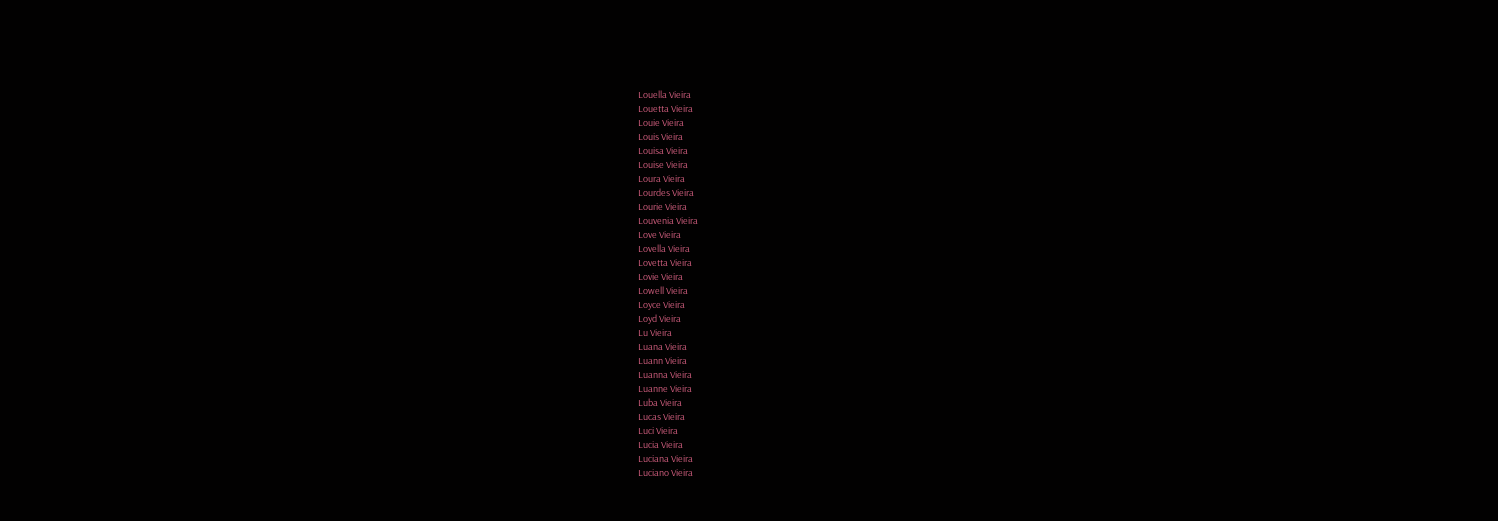Louella Vieira
Louetta Vieira
Louie Vieira
Louis Vieira
Louisa Vieira
Louise Vieira
Loura Vieira
Lourdes Vieira
Lourie Vieira
Louvenia Vieira
Love Vieira
Lovella Vieira
Lovetta Vieira
Lovie Vieira
Lowell Vieira
Loyce Vieira
Loyd Vieira
Lu Vieira
Luana Vieira
Luann Vieira
Luanna Vieira
Luanne Vieira
Luba Vieira
Lucas Vieira
Luci Vieira
Lucia Vieira
Luciana Vieira
Luciano Vieira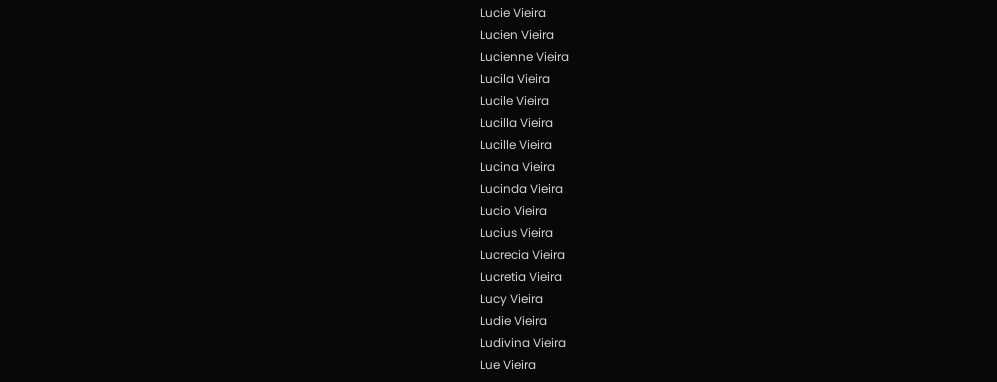Lucie Vieira
Lucien Vieira
Lucienne Vieira
Lucila Vieira
Lucile Vieira
Lucilla Vieira
Lucille Vieira
Lucina Vieira
Lucinda Vieira
Lucio Vieira
Lucius Vieira
Lucrecia Vieira
Lucretia Vieira
Lucy Vieira
Ludie Vieira
Ludivina Vieira
Lue Vieira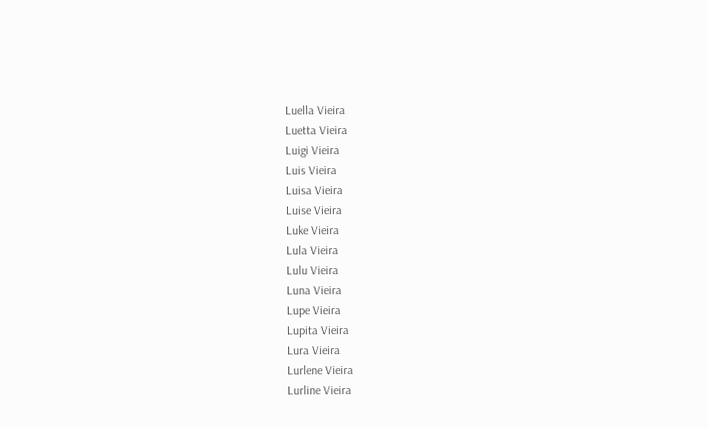Luella Vieira
Luetta Vieira
Luigi Vieira
Luis Vieira
Luisa Vieira
Luise Vieira
Luke Vieira
Lula Vieira
Lulu Vieira
Luna Vieira
Lupe Vieira
Lupita Vieira
Lura Vieira
Lurlene Vieira
Lurline Vieira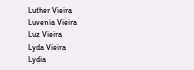Luther Vieira
Luvenia Vieira
Luz Vieira
Lyda Vieira
Lydia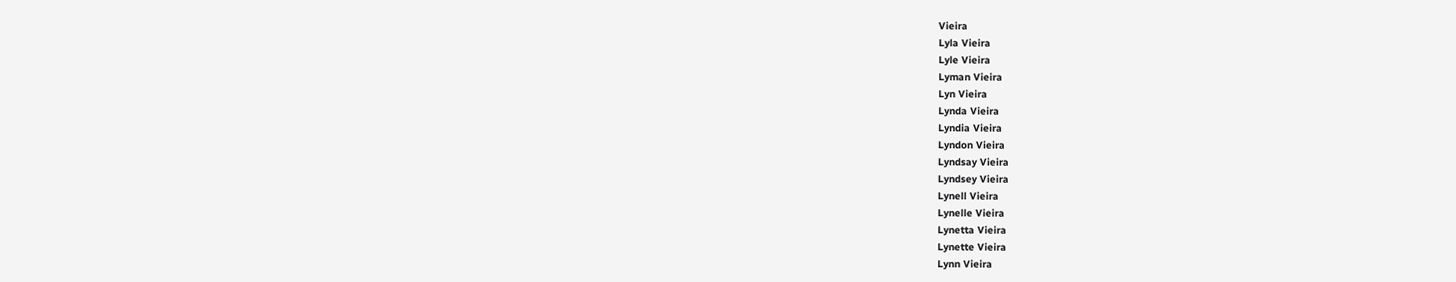Vieira
Lyla Vieira
Lyle Vieira
Lyman Vieira
Lyn Vieira
Lynda Vieira
Lyndia Vieira
Lyndon Vieira
Lyndsay Vieira
Lyndsey Vieira
Lynell Vieira
Lynelle Vieira
Lynetta Vieira
Lynette Vieira
Lynn Vieira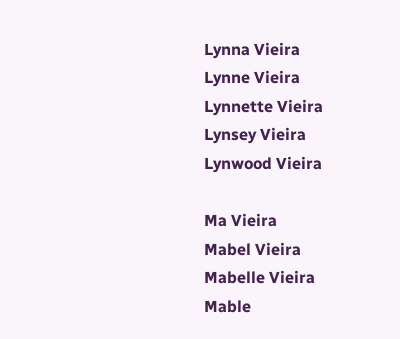Lynna Vieira
Lynne Vieira
Lynnette Vieira
Lynsey Vieira
Lynwood Vieira

Ma Vieira
Mabel Vieira
Mabelle Vieira
Mable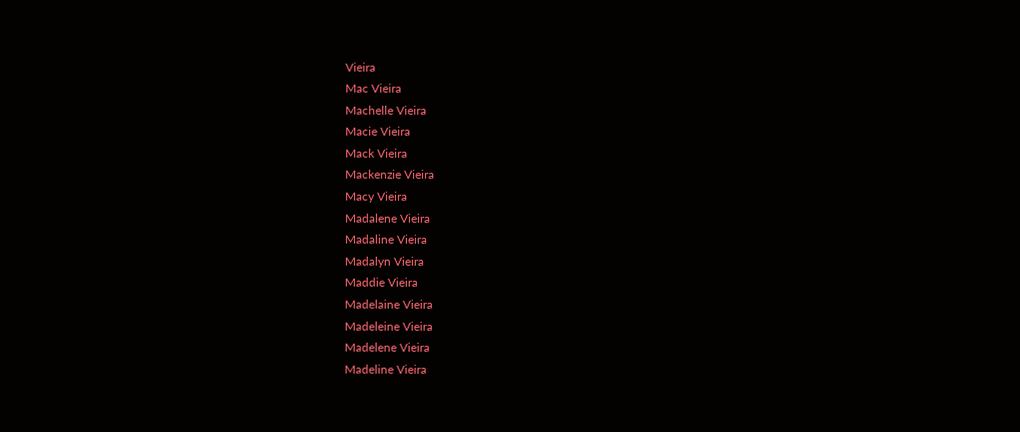Vieira
Mac Vieira
Machelle Vieira
Macie Vieira
Mack Vieira
Mackenzie Vieira
Macy Vieira
Madalene Vieira
Madaline Vieira
Madalyn Vieira
Maddie Vieira
Madelaine Vieira
Madeleine Vieira
Madelene Vieira
Madeline Vieira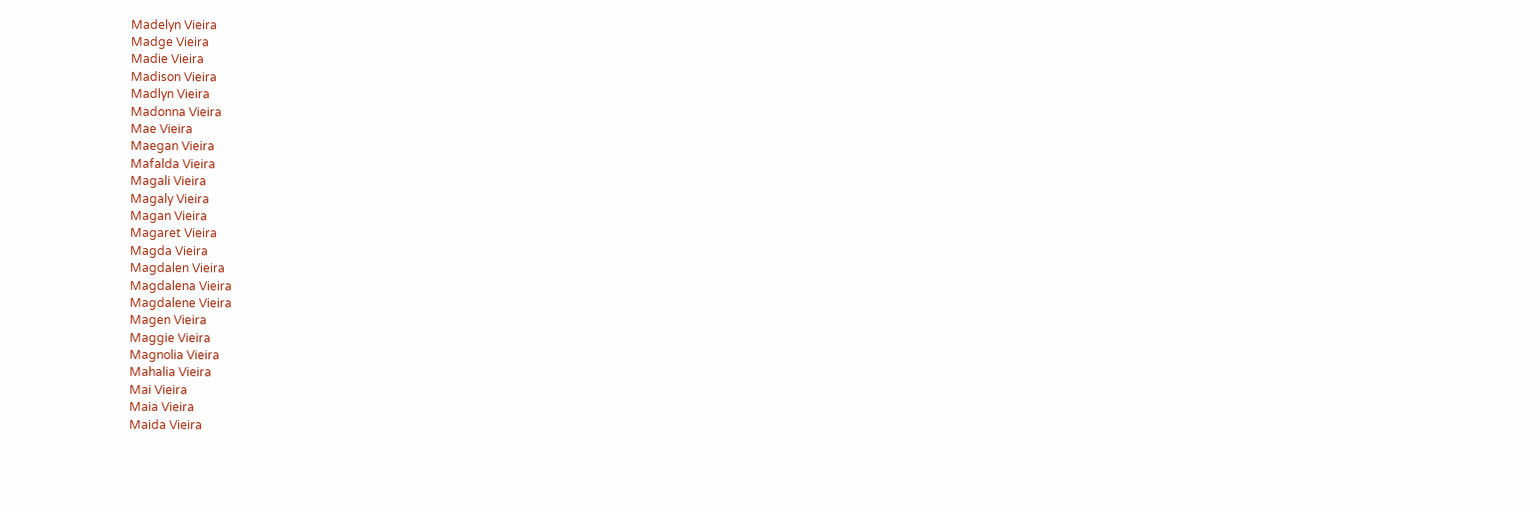Madelyn Vieira
Madge Vieira
Madie Vieira
Madison Vieira
Madlyn Vieira
Madonna Vieira
Mae Vieira
Maegan Vieira
Mafalda Vieira
Magali Vieira
Magaly Vieira
Magan Vieira
Magaret Vieira
Magda Vieira
Magdalen Vieira
Magdalena Vieira
Magdalene Vieira
Magen Vieira
Maggie Vieira
Magnolia Vieira
Mahalia Vieira
Mai Vieira
Maia Vieira
Maida Vieira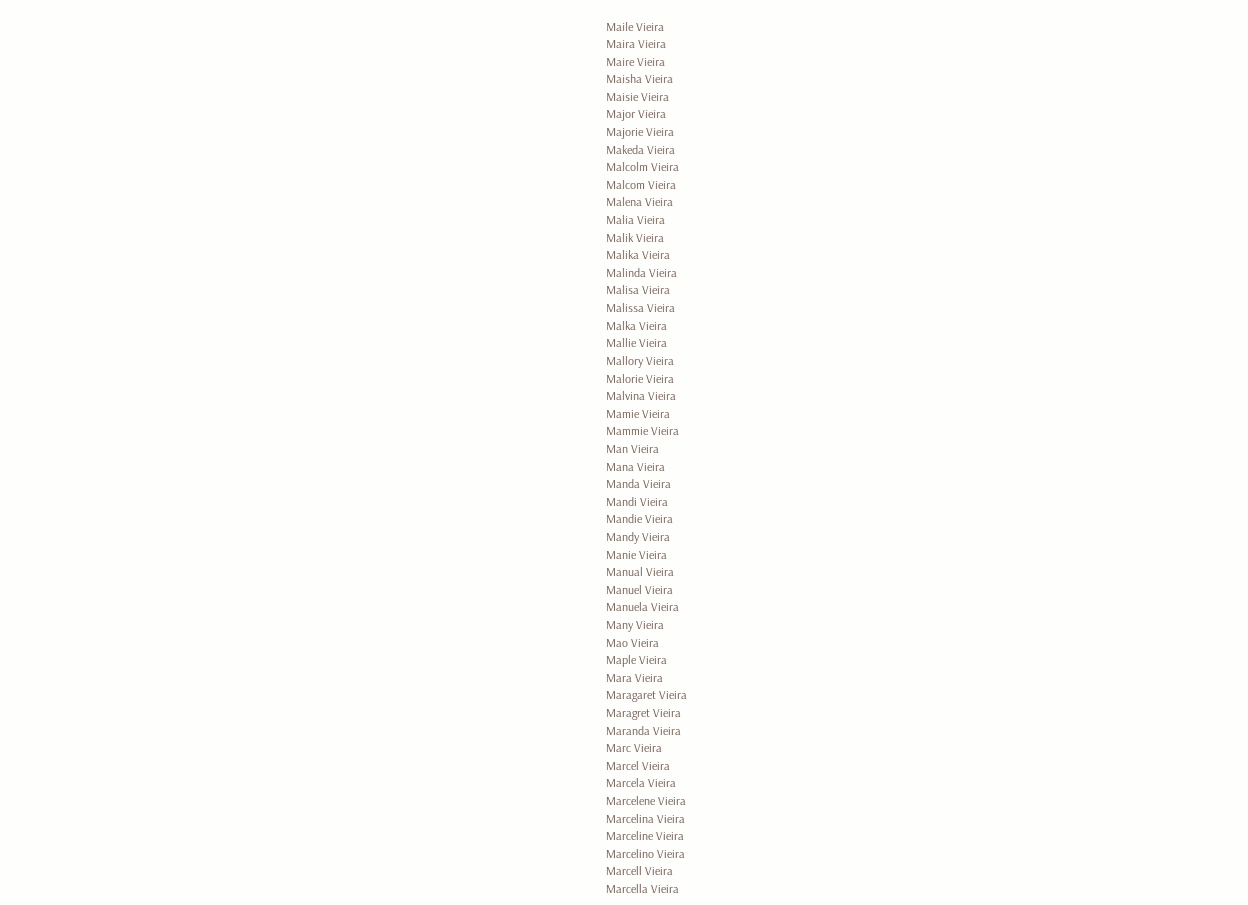Maile Vieira
Maira Vieira
Maire Vieira
Maisha Vieira
Maisie Vieira
Major Vieira
Majorie Vieira
Makeda Vieira
Malcolm Vieira
Malcom Vieira
Malena Vieira
Malia Vieira
Malik Vieira
Malika Vieira
Malinda Vieira
Malisa Vieira
Malissa Vieira
Malka Vieira
Mallie Vieira
Mallory Vieira
Malorie Vieira
Malvina Vieira
Mamie Vieira
Mammie Vieira
Man Vieira
Mana Vieira
Manda Vieira
Mandi Vieira
Mandie Vieira
Mandy Vieira
Manie Vieira
Manual Vieira
Manuel Vieira
Manuela Vieira
Many Vieira
Mao Vieira
Maple Vieira
Mara Vieira
Maragaret Vieira
Maragret Vieira
Maranda Vieira
Marc Vieira
Marcel Vieira
Marcela Vieira
Marcelene Vieira
Marcelina Vieira
Marceline Vieira
Marcelino Vieira
Marcell Vieira
Marcella Vieira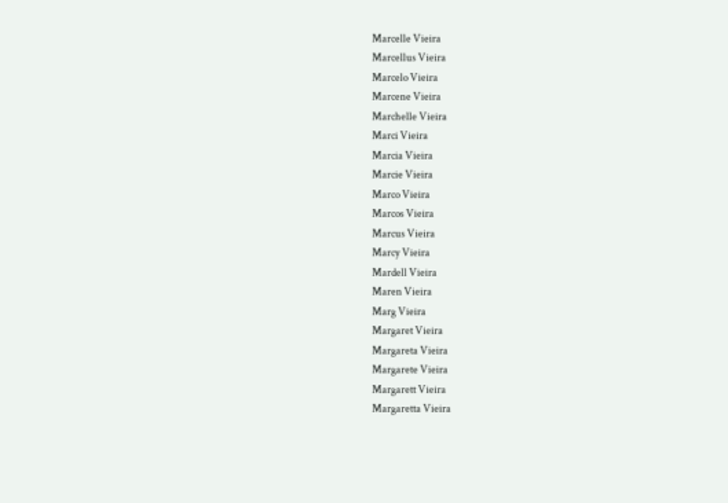Marcelle Vieira
Marcellus Vieira
Marcelo Vieira
Marcene Vieira
Marchelle Vieira
Marci Vieira
Marcia Vieira
Marcie Vieira
Marco Vieira
Marcos Vieira
Marcus Vieira
Marcy Vieira
Mardell Vieira
Maren Vieira
Marg Vieira
Margaret Vieira
Margareta Vieira
Margarete Vieira
Margarett Vieira
Margaretta Vieira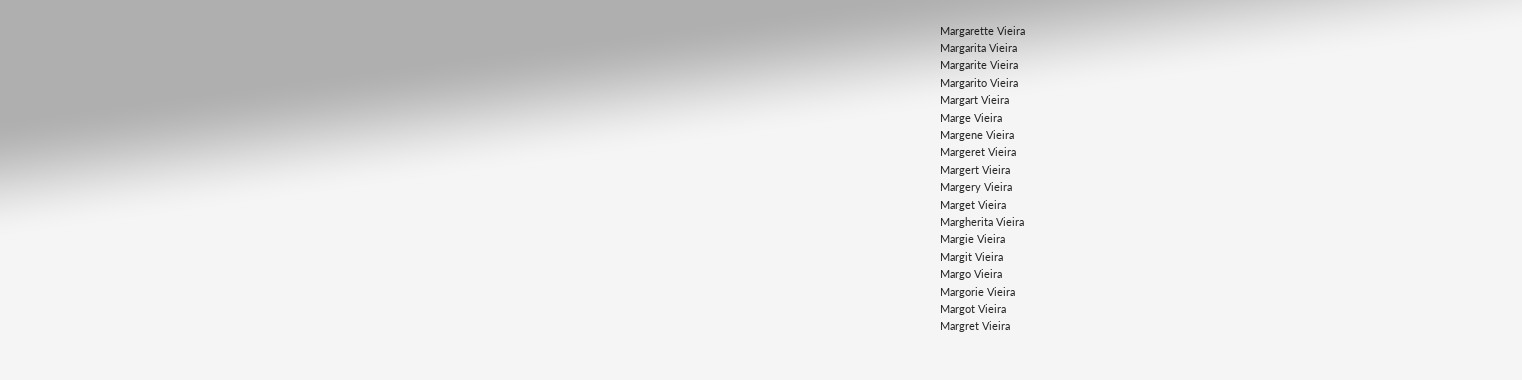Margarette Vieira
Margarita Vieira
Margarite Vieira
Margarito Vieira
Margart Vieira
Marge Vieira
Margene Vieira
Margeret Vieira
Margert Vieira
Margery Vieira
Marget Vieira
Margherita Vieira
Margie Vieira
Margit Vieira
Margo Vieira
Margorie Vieira
Margot Vieira
Margret Vieira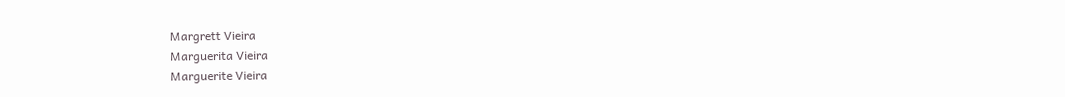Margrett Vieira
Marguerita Vieira
Marguerite Vieira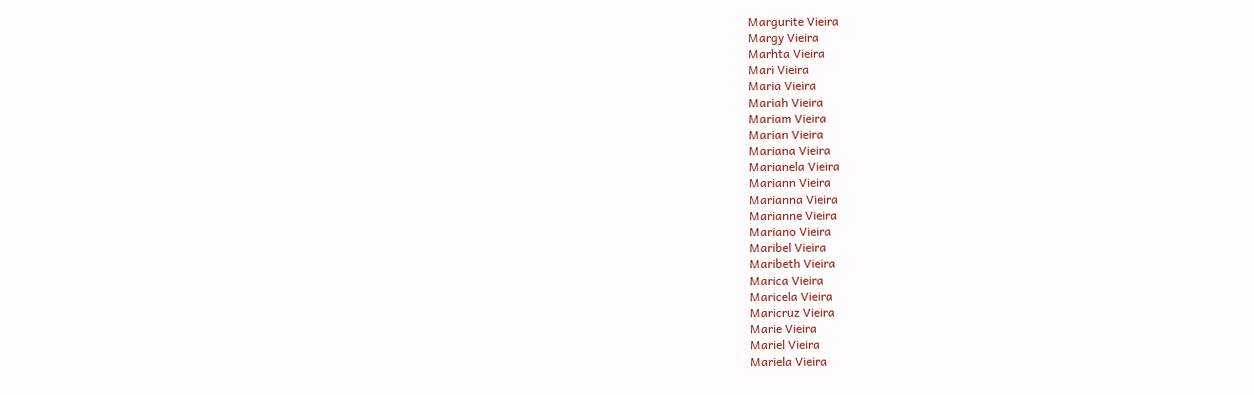Margurite Vieira
Margy Vieira
Marhta Vieira
Mari Vieira
Maria Vieira
Mariah Vieira
Mariam Vieira
Marian Vieira
Mariana Vieira
Marianela Vieira
Mariann Vieira
Marianna Vieira
Marianne Vieira
Mariano Vieira
Maribel Vieira
Maribeth Vieira
Marica Vieira
Maricela Vieira
Maricruz Vieira
Marie Vieira
Mariel Vieira
Mariela Vieira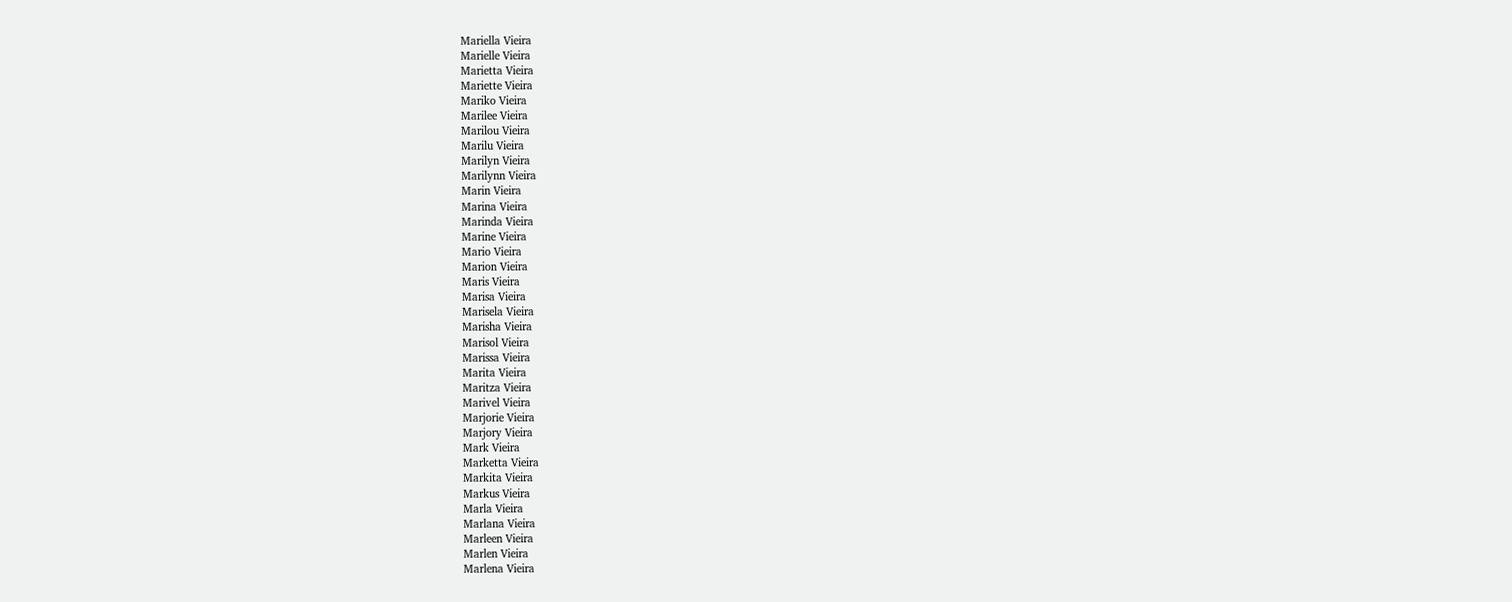Mariella Vieira
Marielle Vieira
Marietta Vieira
Mariette Vieira
Mariko Vieira
Marilee Vieira
Marilou Vieira
Marilu Vieira
Marilyn Vieira
Marilynn Vieira
Marin Vieira
Marina Vieira
Marinda Vieira
Marine Vieira
Mario Vieira
Marion Vieira
Maris Vieira
Marisa Vieira
Marisela Vieira
Marisha Vieira
Marisol Vieira
Marissa Vieira
Marita Vieira
Maritza Vieira
Marivel Vieira
Marjorie Vieira
Marjory Vieira
Mark Vieira
Marketta Vieira
Markita Vieira
Markus Vieira
Marla Vieira
Marlana Vieira
Marleen Vieira
Marlen Vieira
Marlena Vieira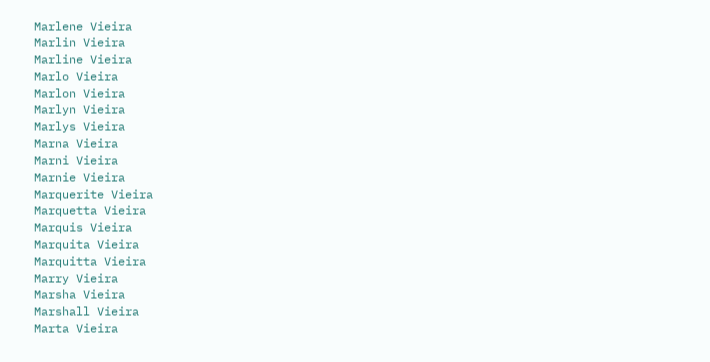Marlene Vieira
Marlin Vieira
Marline Vieira
Marlo Vieira
Marlon Vieira
Marlyn Vieira
Marlys Vieira
Marna Vieira
Marni Vieira
Marnie Vieira
Marquerite Vieira
Marquetta Vieira
Marquis Vieira
Marquita Vieira
Marquitta Vieira
Marry Vieira
Marsha Vieira
Marshall Vieira
Marta Vieira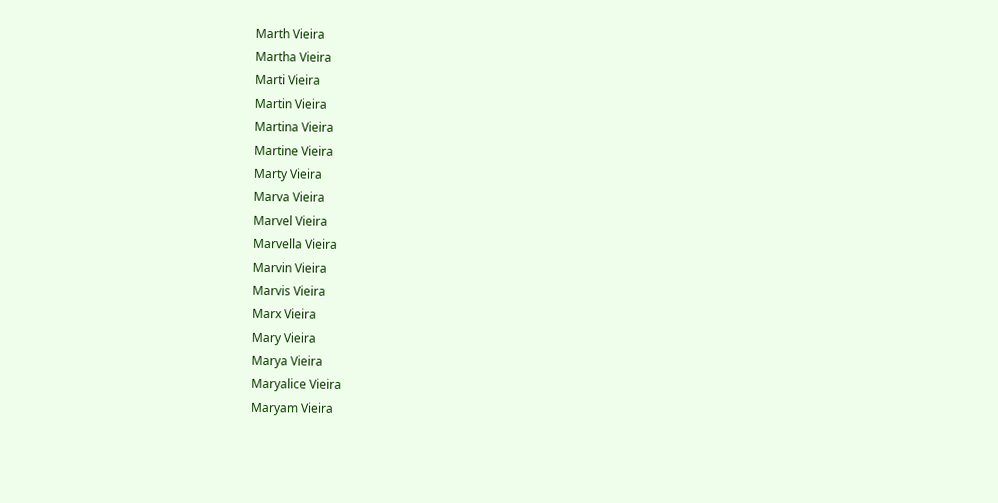Marth Vieira
Martha Vieira
Marti Vieira
Martin Vieira
Martina Vieira
Martine Vieira
Marty Vieira
Marva Vieira
Marvel Vieira
Marvella Vieira
Marvin Vieira
Marvis Vieira
Marx Vieira
Mary Vieira
Marya Vieira
Maryalice Vieira
Maryam Vieira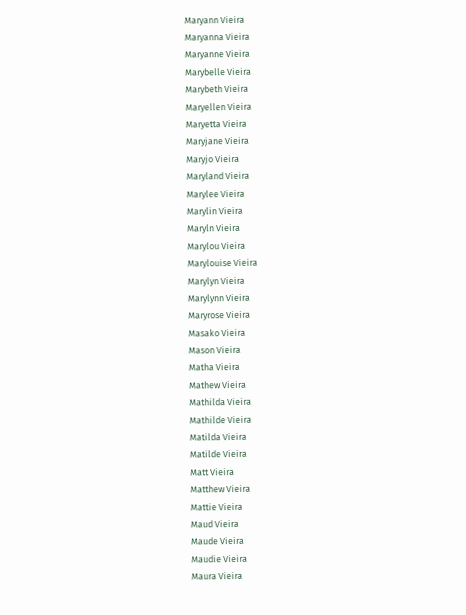Maryann Vieira
Maryanna Vieira
Maryanne Vieira
Marybelle Vieira
Marybeth Vieira
Maryellen Vieira
Maryetta Vieira
Maryjane Vieira
Maryjo Vieira
Maryland Vieira
Marylee Vieira
Marylin Vieira
Maryln Vieira
Marylou Vieira
Marylouise Vieira
Marylyn Vieira
Marylynn Vieira
Maryrose Vieira
Masako Vieira
Mason Vieira
Matha Vieira
Mathew Vieira
Mathilda Vieira
Mathilde Vieira
Matilda Vieira
Matilde Vieira
Matt Vieira
Matthew Vieira
Mattie Vieira
Maud Vieira
Maude Vieira
Maudie Vieira
Maura Vieira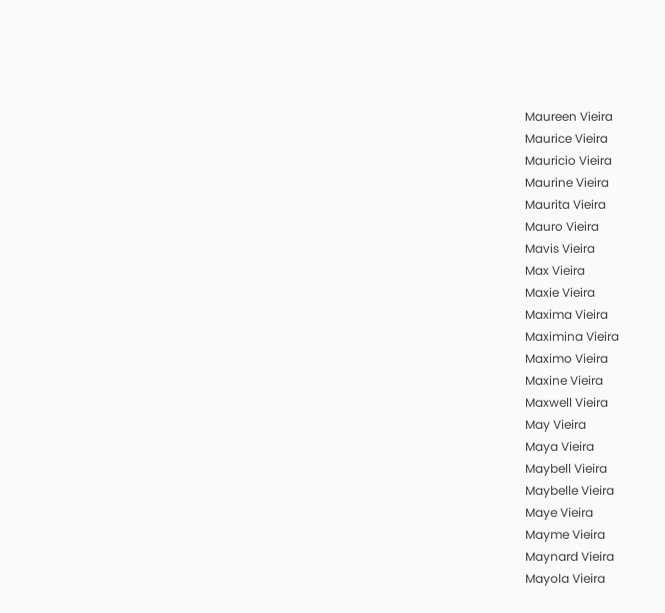Maureen Vieira
Maurice Vieira
Mauricio Vieira
Maurine Vieira
Maurita Vieira
Mauro Vieira
Mavis Vieira
Max Vieira
Maxie Vieira
Maxima Vieira
Maximina Vieira
Maximo Vieira
Maxine Vieira
Maxwell Vieira
May Vieira
Maya Vieira
Maybell Vieira
Maybelle Vieira
Maye Vieira
Mayme Vieira
Maynard Vieira
Mayola Vieira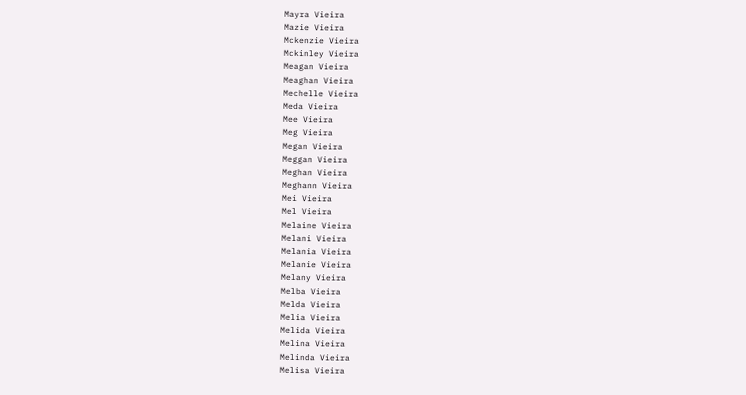Mayra Vieira
Mazie Vieira
Mckenzie Vieira
Mckinley Vieira
Meagan Vieira
Meaghan Vieira
Mechelle Vieira
Meda Vieira
Mee Vieira
Meg Vieira
Megan Vieira
Meggan Vieira
Meghan Vieira
Meghann Vieira
Mei Vieira
Mel Vieira
Melaine Vieira
Melani Vieira
Melania Vieira
Melanie Vieira
Melany Vieira
Melba Vieira
Melda Vieira
Melia Vieira
Melida Vieira
Melina Vieira
Melinda Vieira
Melisa Vieira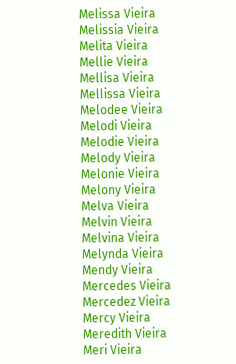Melissa Vieira
Melissia Vieira
Melita Vieira
Mellie Vieira
Mellisa Vieira
Mellissa Vieira
Melodee Vieira
Melodi Vieira
Melodie Vieira
Melody Vieira
Melonie Vieira
Melony Vieira
Melva Vieira
Melvin Vieira
Melvina Vieira
Melynda Vieira
Mendy Vieira
Mercedes Vieira
Mercedez Vieira
Mercy Vieira
Meredith Vieira
Meri Vieira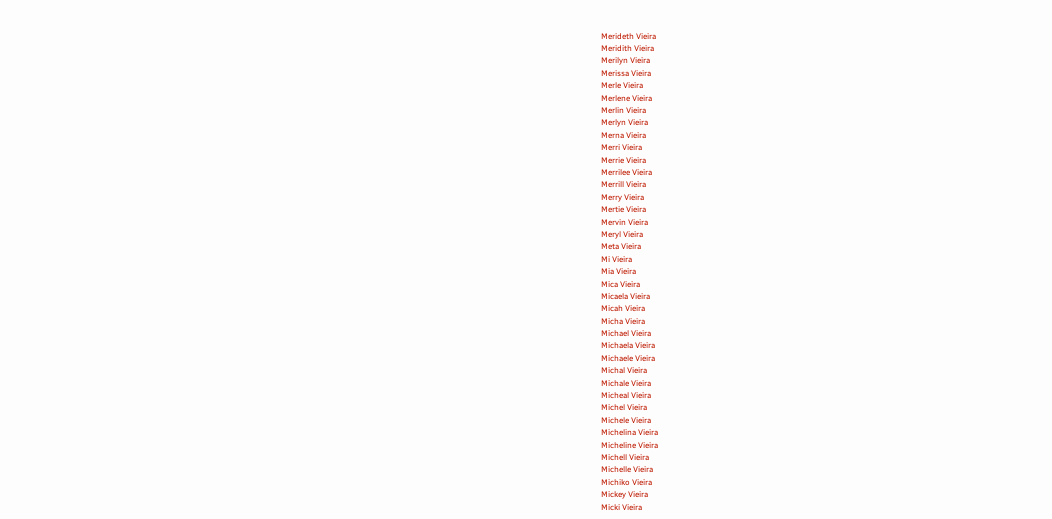Merideth Vieira
Meridith Vieira
Merilyn Vieira
Merissa Vieira
Merle Vieira
Merlene Vieira
Merlin Vieira
Merlyn Vieira
Merna Vieira
Merri Vieira
Merrie Vieira
Merrilee Vieira
Merrill Vieira
Merry Vieira
Mertie Vieira
Mervin Vieira
Meryl Vieira
Meta Vieira
Mi Vieira
Mia Vieira
Mica Vieira
Micaela Vieira
Micah Vieira
Micha Vieira
Michael Vieira
Michaela Vieira
Michaele Vieira
Michal Vieira
Michale Vieira
Micheal Vieira
Michel Vieira
Michele Vieira
Michelina Vieira
Micheline Vieira
Michell Vieira
Michelle Vieira
Michiko Vieira
Mickey Vieira
Micki Vieira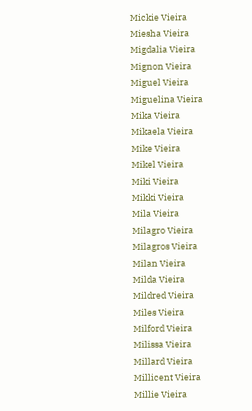Mickie Vieira
Miesha Vieira
Migdalia Vieira
Mignon Vieira
Miguel Vieira
Miguelina Vieira
Mika Vieira
Mikaela Vieira
Mike Vieira
Mikel Vieira
Miki Vieira
Mikki Vieira
Mila Vieira
Milagro Vieira
Milagros Vieira
Milan Vieira
Milda Vieira
Mildred Vieira
Miles Vieira
Milford Vieira
Milissa Vieira
Millard Vieira
Millicent Vieira
Millie Vieira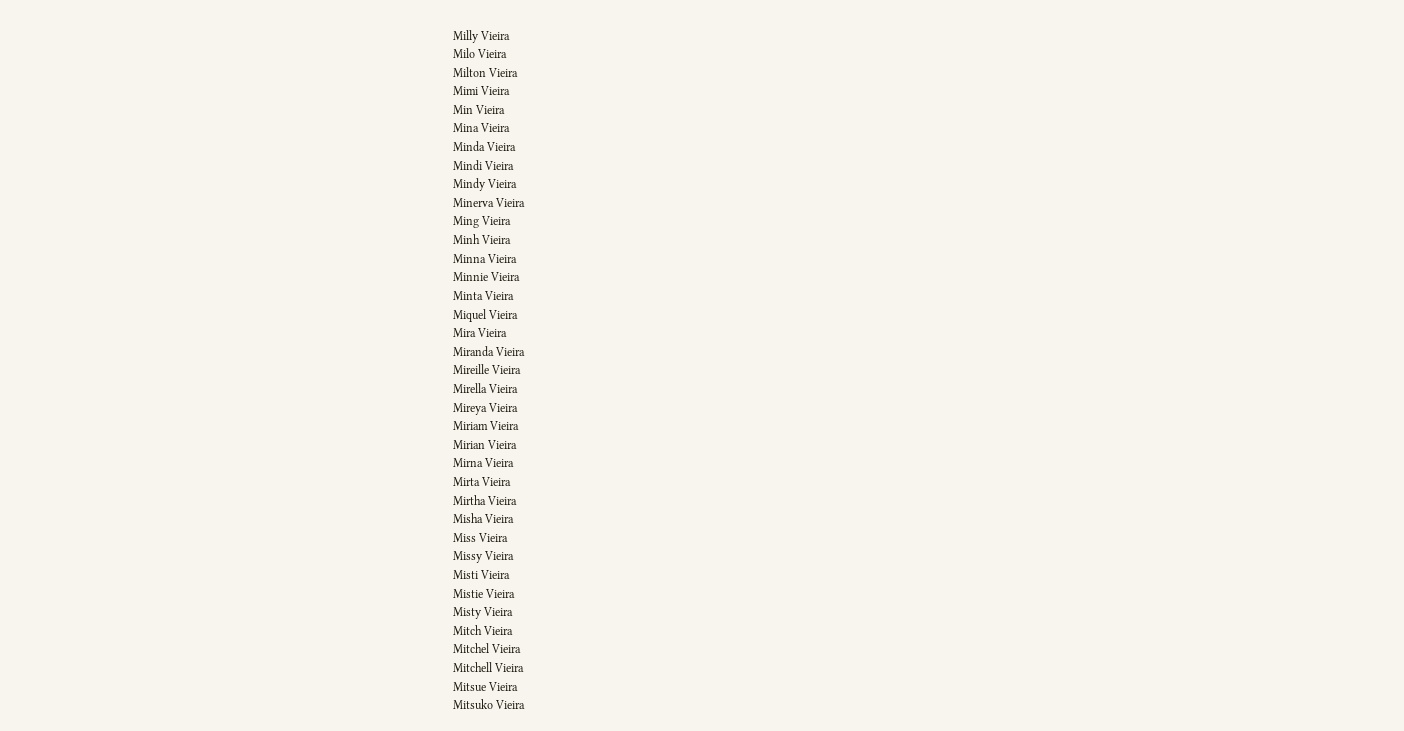Milly Vieira
Milo Vieira
Milton Vieira
Mimi Vieira
Min Vieira
Mina Vieira
Minda Vieira
Mindi Vieira
Mindy Vieira
Minerva Vieira
Ming Vieira
Minh Vieira
Minna Vieira
Minnie Vieira
Minta Vieira
Miquel Vieira
Mira Vieira
Miranda Vieira
Mireille Vieira
Mirella Vieira
Mireya Vieira
Miriam Vieira
Mirian Vieira
Mirna Vieira
Mirta Vieira
Mirtha Vieira
Misha Vieira
Miss Vieira
Missy Vieira
Misti Vieira
Mistie Vieira
Misty Vieira
Mitch Vieira
Mitchel Vieira
Mitchell Vieira
Mitsue Vieira
Mitsuko Vieira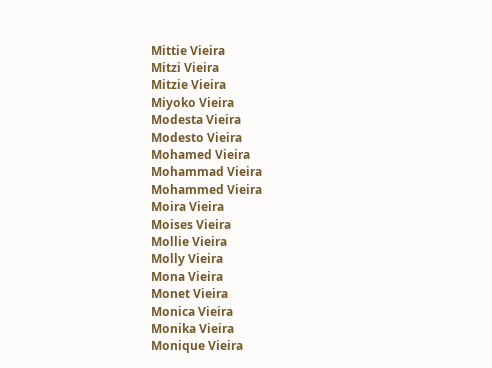Mittie Vieira
Mitzi Vieira
Mitzie Vieira
Miyoko Vieira
Modesta Vieira
Modesto Vieira
Mohamed Vieira
Mohammad Vieira
Mohammed Vieira
Moira Vieira
Moises Vieira
Mollie Vieira
Molly Vieira
Mona Vieira
Monet Vieira
Monica Vieira
Monika Vieira
Monique Vieira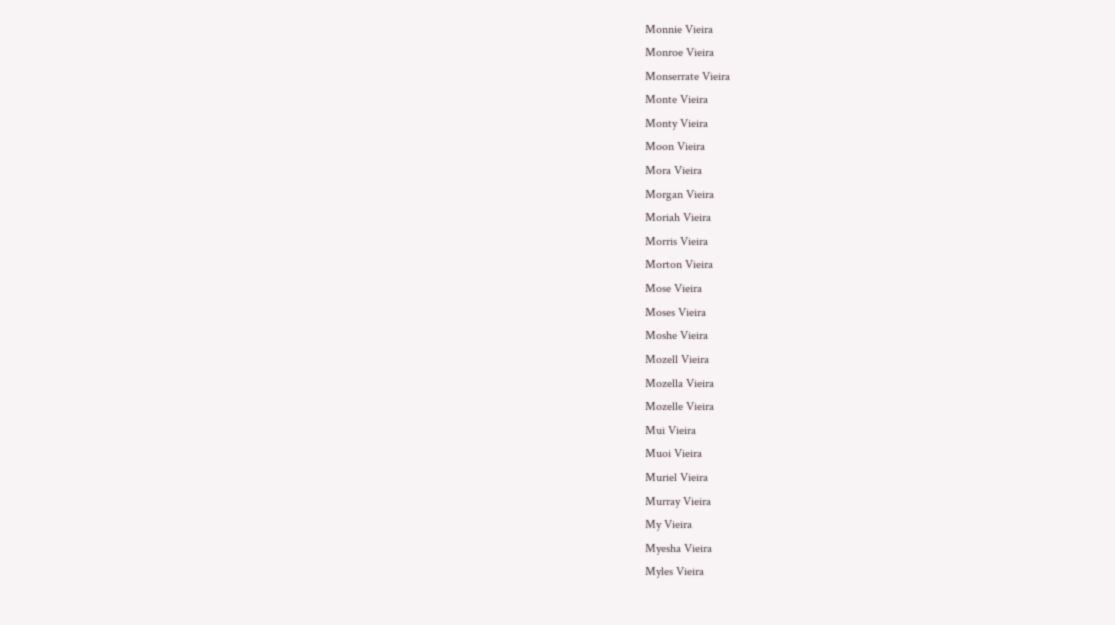Monnie Vieira
Monroe Vieira
Monserrate Vieira
Monte Vieira
Monty Vieira
Moon Vieira
Mora Vieira
Morgan Vieira
Moriah Vieira
Morris Vieira
Morton Vieira
Mose Vieira
Moses Vieira
Moshe Vieira
Mozell Vieira
Mozella Vieira
Mozelle Vieira
Mui Vieira
Muoi Vieira
Muriel Vieira
Murray Vieira
My Vieira
Myesha Vieira
Myles Vieira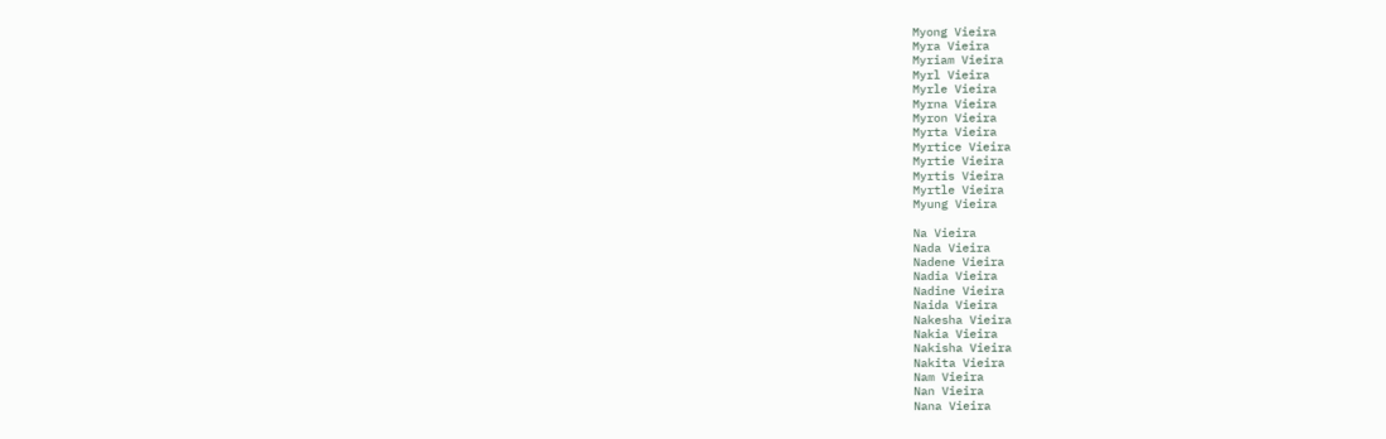Myong Vieira
Myra Vieira
Myriam Vieira
Myrl Vieira
Myrle Vieira
Myrna Vieira
Myron Vieira
Myrta Vieira
Myrtice Vieira
Myrtie Vieira
Myrtis Vieira
Myrtle Vieira
Myung Vieira

Na Vieira
Nada Vieira
Nadene Vieira
Nadia Vieira
Nadine Vieira
Naida Vieira
Nakesha Vieira
Nakia Vieira
Nakisha Vieira
Nakita Vieira
Nam Vieira
Nan Vieira
Nana Vieira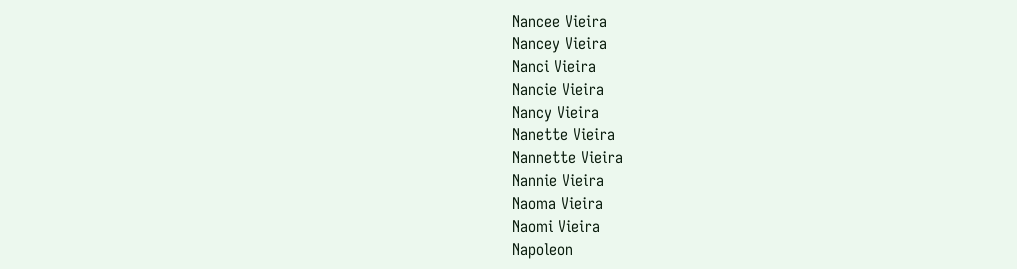Nancee Vieira
Nancey Vieira
Nanci Vieira
Nancie Vieira
Nancy Vieira
Nanette Vieira
Nannette Vieira
Nannie Vieira
Naoma Vieira
Naomi Vieira
Napoleon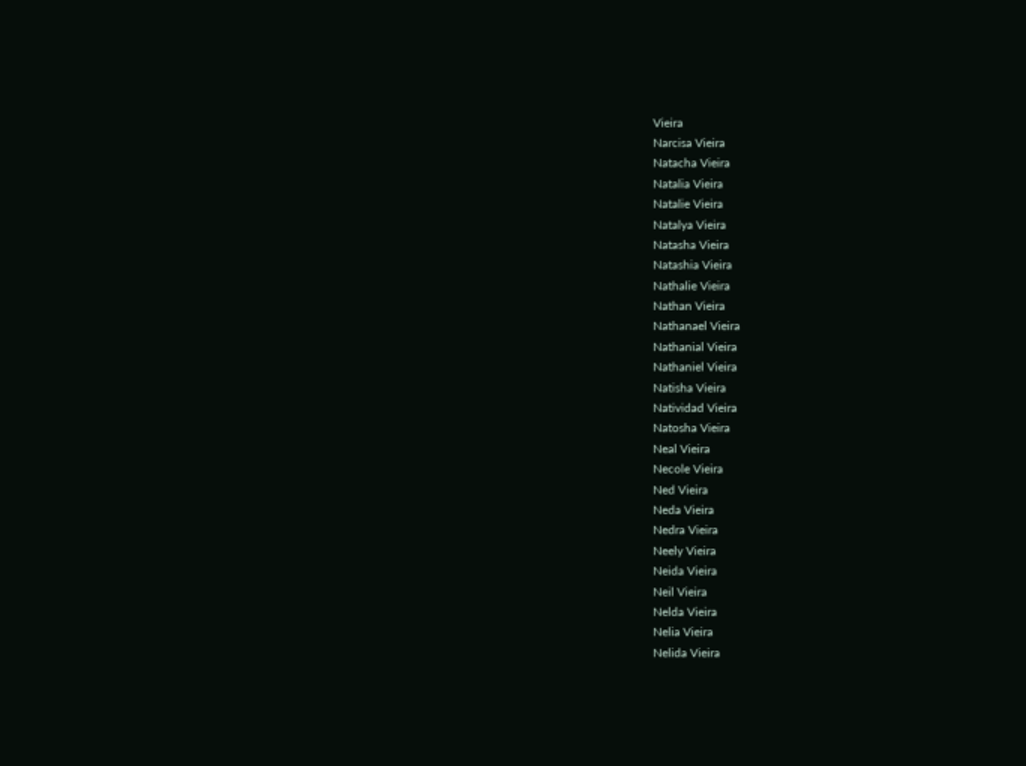Vieira
Narcisa Vieira
Natacha Vieira
Natalia Vieira
Natalie Vieira
Natalya Vieira
Natasha Vieira
Natashia Vieira
Nathalie Vieira
Nathan Vieira
Nathanael Vieira
Nathanial Vieira
Nathaniel Vieira
Natisha Vieira
Natividad Vieira
Natosha Vieira
Neal Vieira
Necole Vieira
Ned Vieira
Neda Vieira
Nedra Vieira
Neely Vieira
Neida Vieira
Neil Vieira
Nelda Vieira
Nelia Vieira
Nelida Vieira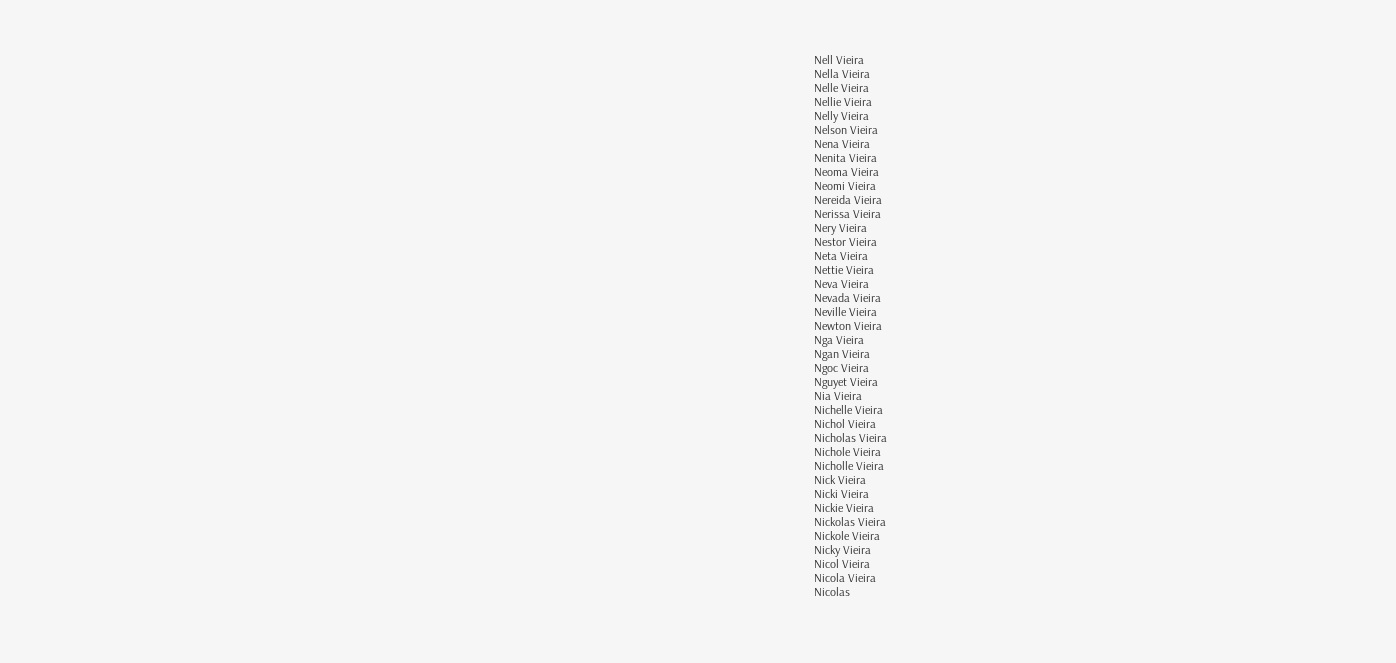Nell Vieira
Nella Vieira
Nelle Vieira
Nellie Vieira
Nelly Vieira
Nelson Vieira
Nena Vieira
Nenita Vieira
Neoma Vieira
Neomi Vieira
Nereida Vieira
Nerissa Vieira
Nery Vieira
Nestor Vieira
Neta Vieira
Nettie Vieira
Neva Vieira
Nevada Vieira
Neville Vieira
Newton Vieira
Nga Vieira
Ngan Vieira
Ngoc Vieira
Nguyet Vieira
Nia Vieira
Nichelle Vieira
Nichol Vieira
Nicholas Vieira
Nichole Vieira
Nicholle Vieira
Nick Vieira
Nicki Vieira
Nickie Vieira
Nickolas Vieira
Nickole Vieira
Nicky Vieira
Nicol Vieira
Nicola Vieira
Nicolas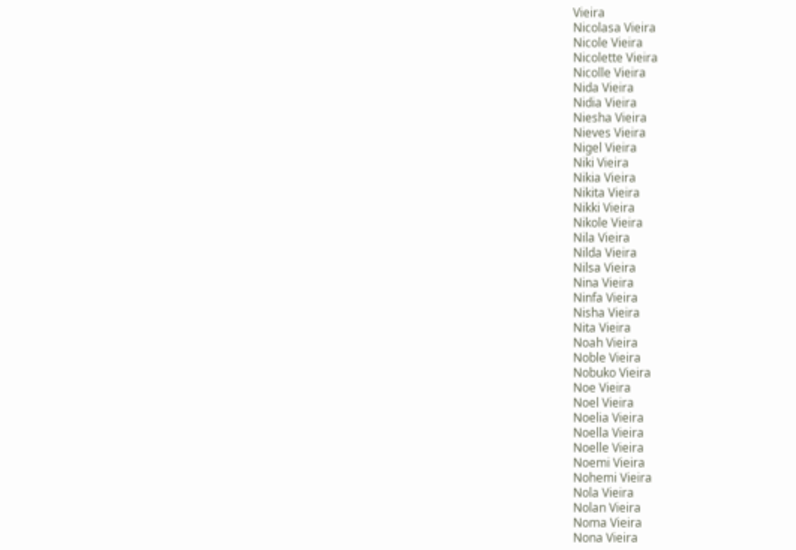Vieira
Nicolasa Vieira
Nicole Vieira
Nicolette Vieira
Nicolle Vieira
Nida Vieira
Nidia Vieira
Niesha Vieira
Nieves Vieira
Nigel Vieira
Niki Vieira
Nikia Vieira
Nikita Vieira
Nikki Vieira
Nikole Vieira
Nila Vieira
Nilda Vieira
Nilsa Vieira
Nina Vieira
Ninfa Vieira
Nisha Vieira
Nita Vieira
Noah Vieira
Noble Vieira
Nobuko Vieira
Noe Vieira
Noel Vieira
Noelia Vieira
Noella Vieira
Noelle Vieira
Noemi Vieira
Nohemi Vieira
Nola Vieira
Nolan Vieira
Noma Vieira
Nona Vieira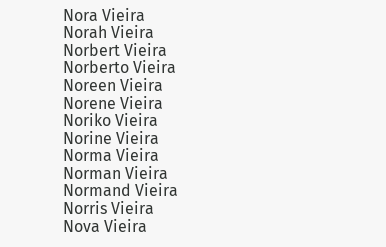Nora Vieira
Norah Vieira
Norbert Vieira
Norberto Vieira
Noreen Vieira
Norene Vieira
Noriko Vieira
Norine Vieira
Norma Vieira
Norman Vieira
Normand Vieira
Norris Vieira
Nova Vieira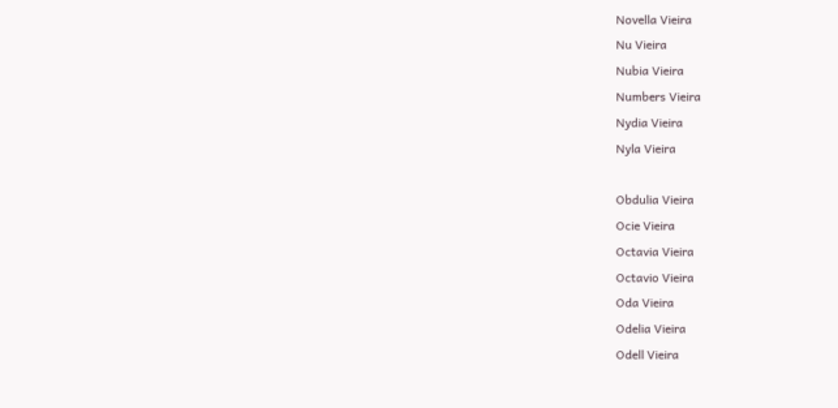Novella Vieira
Nu Vieira
Nubia Vieira
Numbers Vieira
Nydia Vieira
Nyla Vieira

Obdulia Vieira
Ocie Vieira
Octavia Vieira
Octavio Vieira
Oda Vieira
Odelia Vieira
Odell Vieira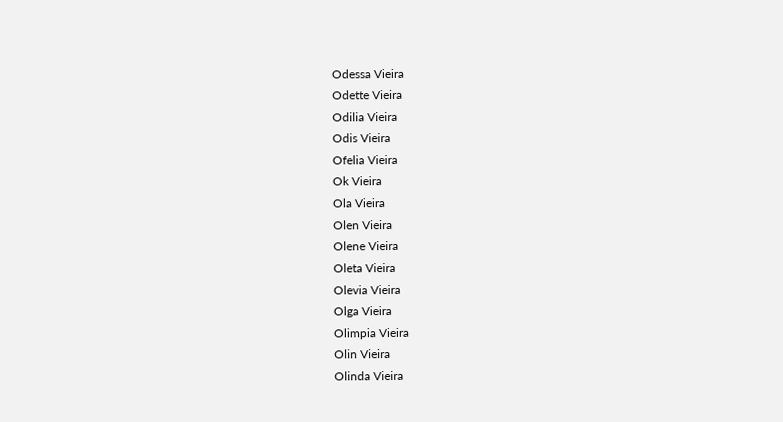Odessa Vieira
Odette Vieira
Odilia Vieira
Odis Vieira
Ofelia Vieira
Ok Vieira
Ola Vieira
Olen Vieira
Olene Vieira
Oleta Vieira
Olevia Vieira
Olga Vieira
Olimpia Vieira
Olin Vieira
Olinda Vieira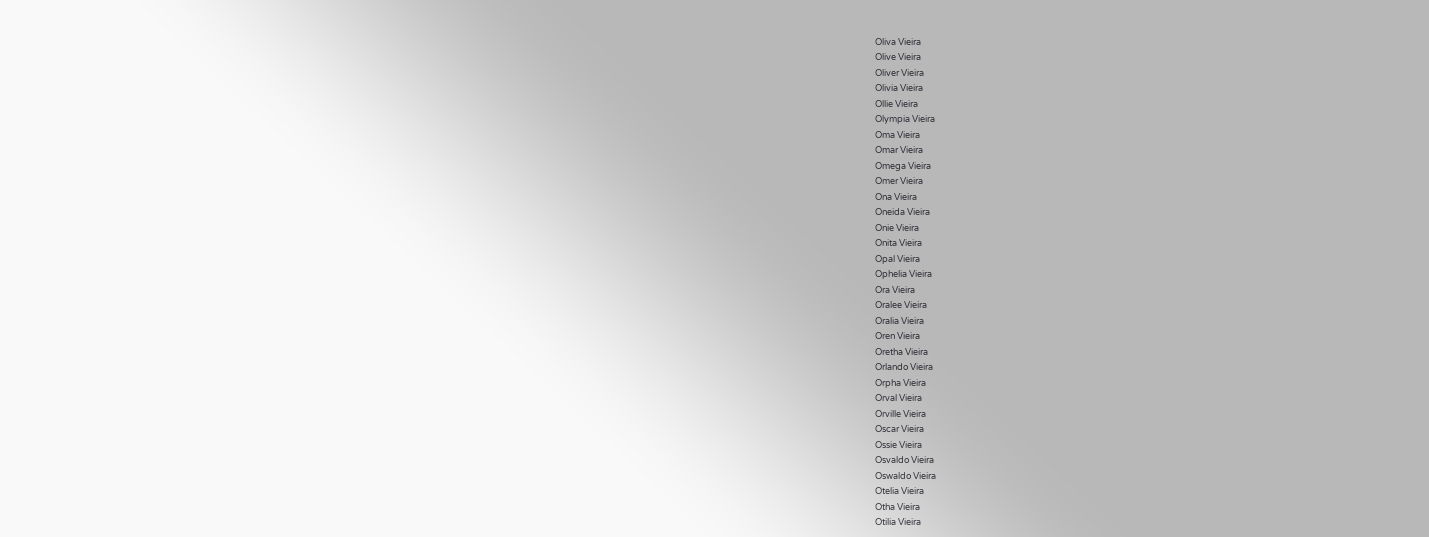Oliva Vieira
Olive Vieira
Oliver Vieira
Olivia Vieira
Ollie Vieira
Olympia Vieira
Oma Vieira
Omar Vieira
Omega Vieira
Omer Vieira
Ona Vieira
Oneida Vieira
Onie Vieira
Onita Vieira
Opal Vieira
Ophelia Vieira
Ora Vieira
Oralee Vieira
Oralia Vieira
Oren Vieira
Oretha Vieira
Orlando Vieira
Orpha Vieira
Orval Vieira
Orville Vieira
Oscar Vieira
Ossie Vieira
Osvaldo Vieira
Oswaldo Vieira
Otelia Vieira
Otha Vieira
Otilia Vieira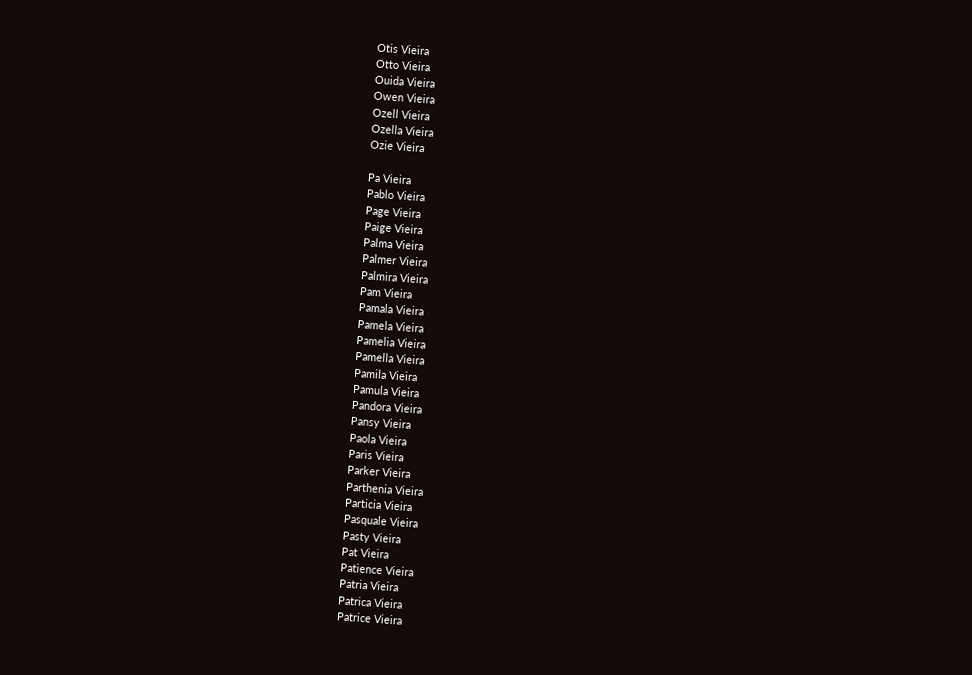Otis Vieira
Otto Vieira
Ouida Vieira
Owen Vieira
Ozell Vieira
Ozella Vieira
Ozie Vieira

Pa Vieira
Pablo Vieira
Page Vieira
Paige Vieira
Palma Vieira
Palmer Vieira
Palmira Vieira
Pam Vieira
Pamala Vieira
Pamela Vieira
Pamelia Vieira
Pamella Vieira
Pamila Vieira
Pamula Vieira
Pandora Vieira
Pansy Vieira
Paola Vieira
Paris Vieira
Parker Vieira
Parthenia Vieira
Particia Vieira
Pasquale Vieira
Pasty Vieira
Pat Vieira
Patience Vieira
Patria Vieira
Patrica Vieira
Patrice Vieira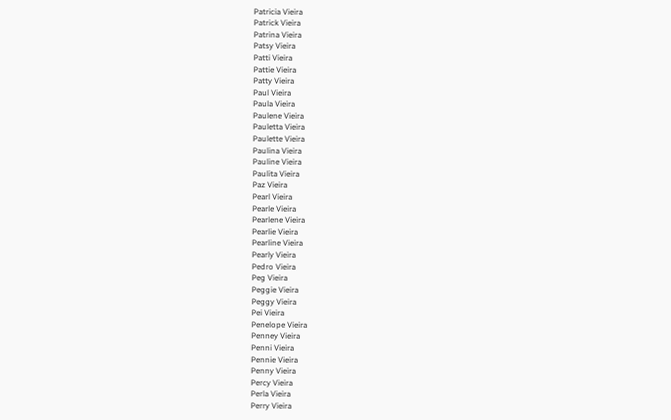Patricia Vieira
Patrick Vieira
Patrina Vieira
Patsy Vieira
Patti Vieira
Pattie Vieira
Patty Vieira
Paul Vieira
Paula Vieira
Paulene Vieira
Pauletta Vieira
Paulette Vieira
Paulina Vieira
Pauline Vieira
Paulita Vieira
Paz Vieira
Pearl Vieira
Pearle Vieira
Pearlene Vieira
Pearlie Vieira
Pearline Vieira
Pearly Vieira
Pedro Vieira
Peg Vieira
Peggie Vieira
Peggy Vieira
Pei Vieira
Penelope Vieira
Penney Vieira
Penni Vieira
Pennie Vieira
Penny Vieira
Percy Vieira
Perla Vieira
Perry Vieira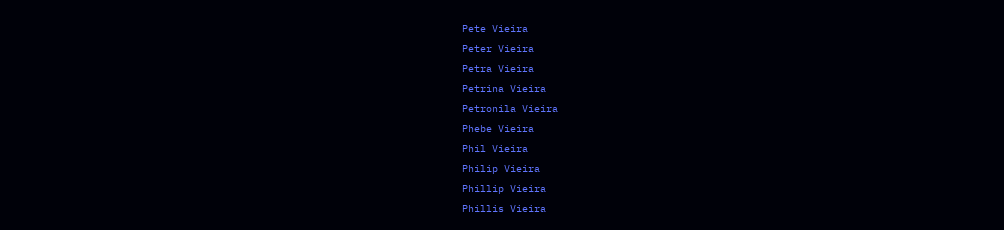Pete Vieira
Peter Vieira
Petra Vieira
Petrina Vieira
Petronila Vieira
Phebe Vieira
Phil Vieira
Philip Vieira
Phillip Vieira
Phillis Vieira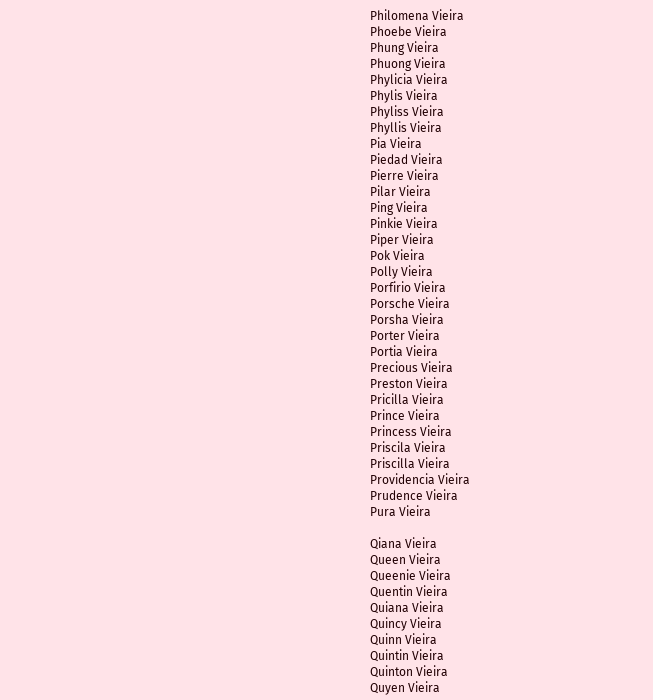Philomena Vieira
Phoebe Vieira
Phung Vieira
Phuong Vieira
Phylicia Vieira
Phylis Vieira
Phyliss Vieira
Phyllis Vieira
Pia Vieira
Piedad Vieira
Pierre Vieira
Pilar Vieira
Ping Vieira
Pinkie Vieira
Piper Vieira
Pok Vieira
Polly Vieira
Porfirio Vieira
Porsche Vieira
Porsha Vieira
Porter Vieira
Portia Vieira
Precious Vieira
Preston Vieira
Pricilla Vieira
Prince Vieira
Princess Vieira
Priscila Vieira
Priscilla Vieira
Providencia Vieira
Prudence Vieira
Pura Vieira

Qiana Vieira
Queen Vieira
Queenie Vieira
Quentin Vieira
Quiana Vieira
Quincy Vieira
Quinn Vieira
Quintin Vieira
Quinton Vieira
Quyen Vieira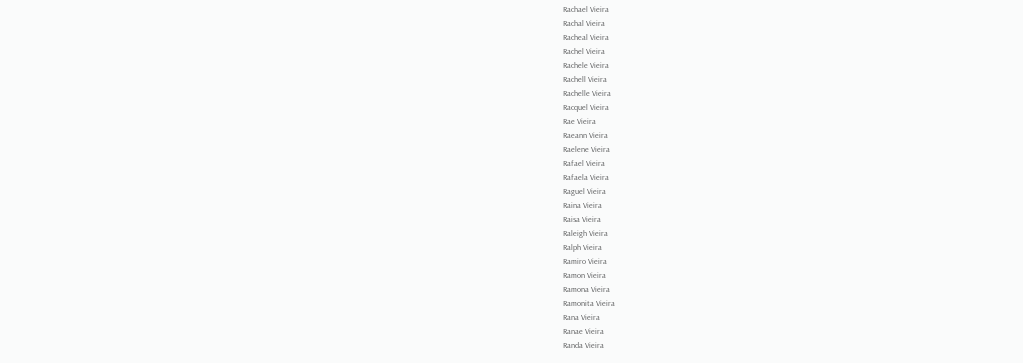Rachael Vieira
Rachal Vieira
Racheal Vieira
Rachel Vieira
Rachele Vieira
Rachell Vieira
Rachelle Vieira
Racquel Vieira
Rae Vieira
Raeann Vieira
Raelene Vieira
Rafael Vieira
Rafaela Vieira
Raguel Vieira
Raina Vieira
Raisa Vieira
Raleigh Vieira
Ralph Vieira
Ramiro Vieira
Ramon Vieira
Ramona Vieira
Ramonita Vieira
Rana Vieira
Ranae Vieira
Randa Vieira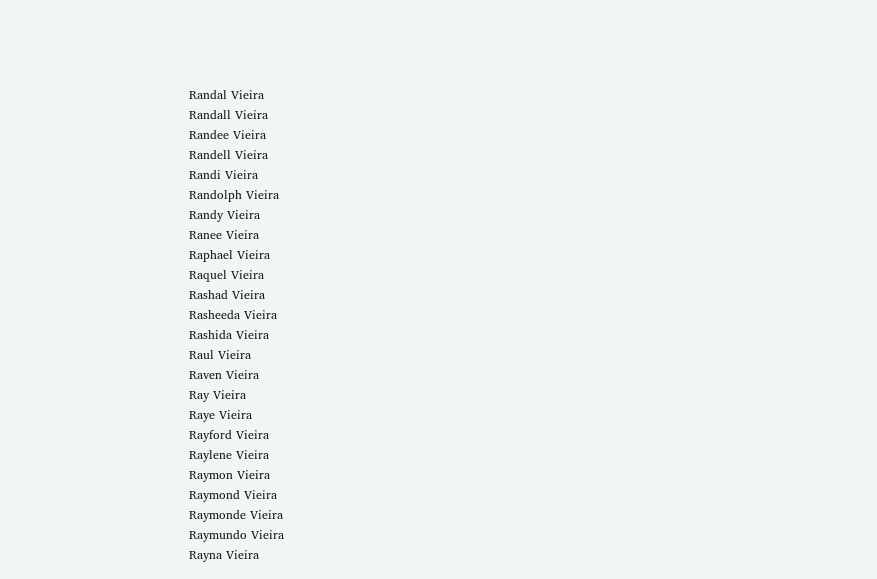Randal Vieira
Randall Vieira
Randee Vieira
Randell Vieira
Randi Vieira
Randolph Vieira
Randy Vieira
Ranee Vieira
Raphael Vieira
Raquel Vieira
Rashad Vieira
Rasheeda Vieira
Rashida Vieira
Raul Vieira
Raven Vieira
Ray Vieira
Raye Vieira
Rayford Vieira
Raylene Vieira
Raymon Vieira
Raymond Vieira
Raymonde Vieira
Raymundo Vieira
Rayna Vieira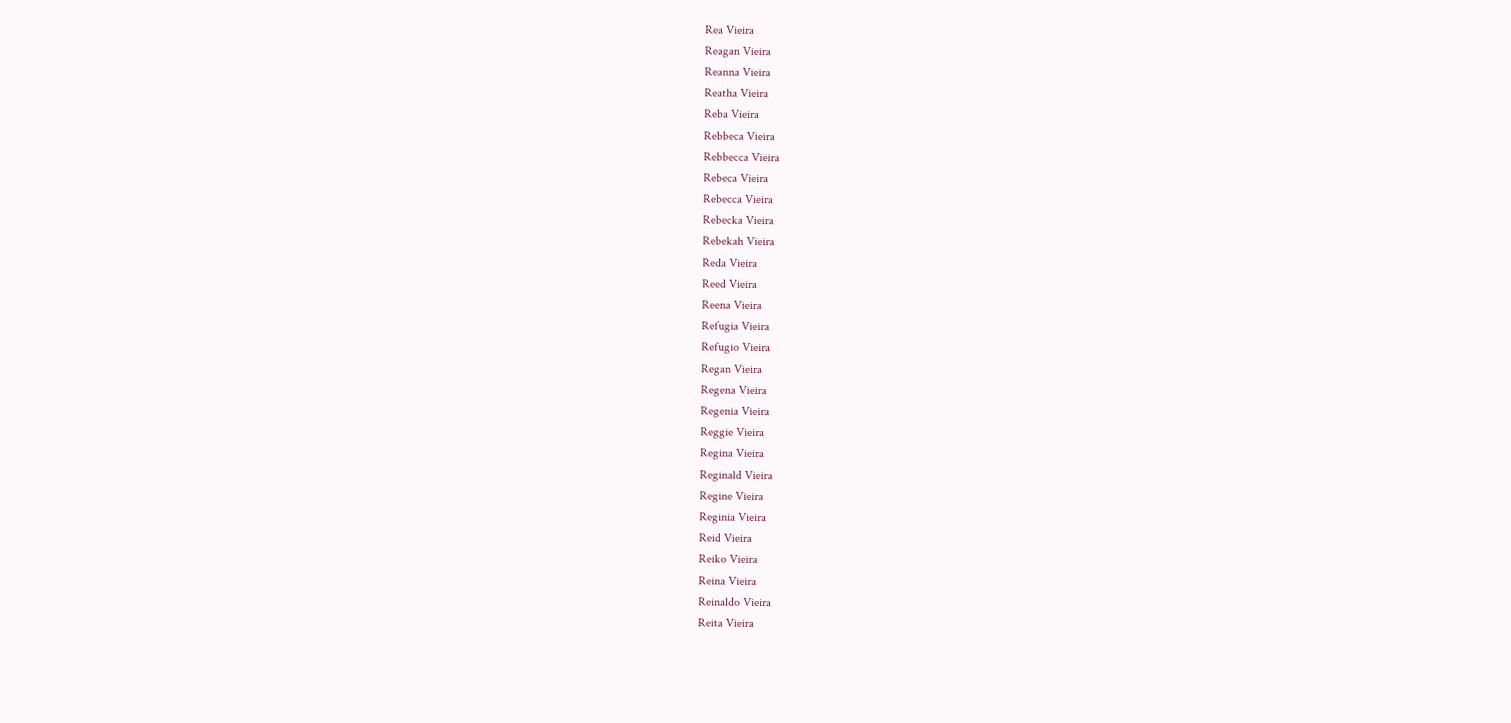Rea Vieira
Reagan Vieira
Reanna Vieira
Reatha Vieira
Reba Vieira
Rebbeca Vieira
Rebbecca Vieira
Rebeca Vieira
Rebecca Vieira
Rebecka Vieira
Rebekah Vieira
Reda Vieira
Reed Vieira
Reena Vieira
Refugia Vieira
Refugio Vieira
Regan Vieira
Regena Vieira
Regenia Vieira
Reggie Vieira
Regina Vieira
Reginald Vieira
Regine Vieira
Reginia Vieira
Reid Vieira
Reiko Vieira
Reina Vieira
Reinaldo Vieira
Reita Vieira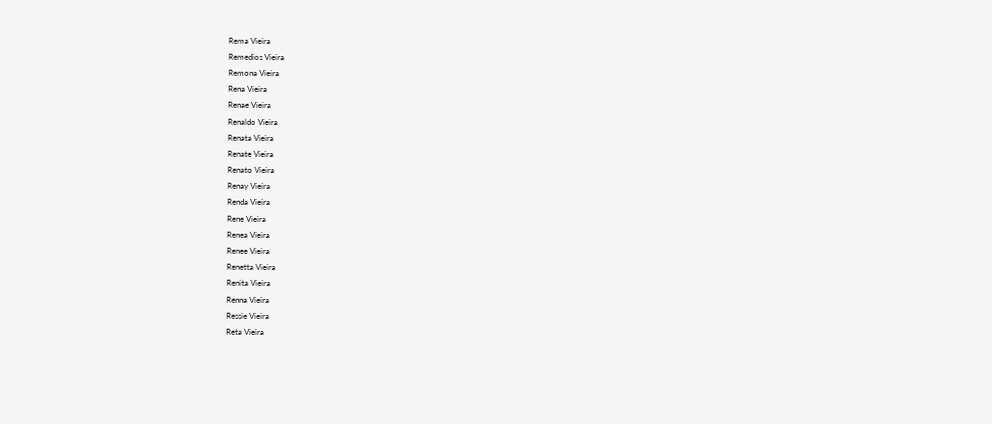Rema Vieira
Remedios Vieira
Remona Vieira
Rena Vieira
Renae Vieira
Renaldo Vieira
Renata Vieira
Renate Vieira
Renato Vieira
Renay Vieira
Renda Vieira
Rene Vieira
Renea Vieira
Renee Vieira
Renetta Vieira
Renita Vieira
Renna Vieira
Ressie Vieira
Reta Vieira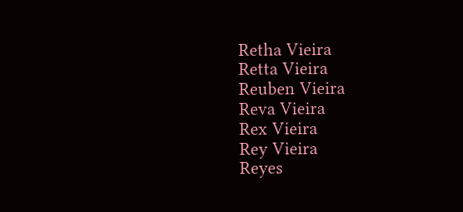Retha Vieira
Retta Vieira
Reuben Vieira
Reva Vieira
Rex Vieira
Rey Vieira
Reyes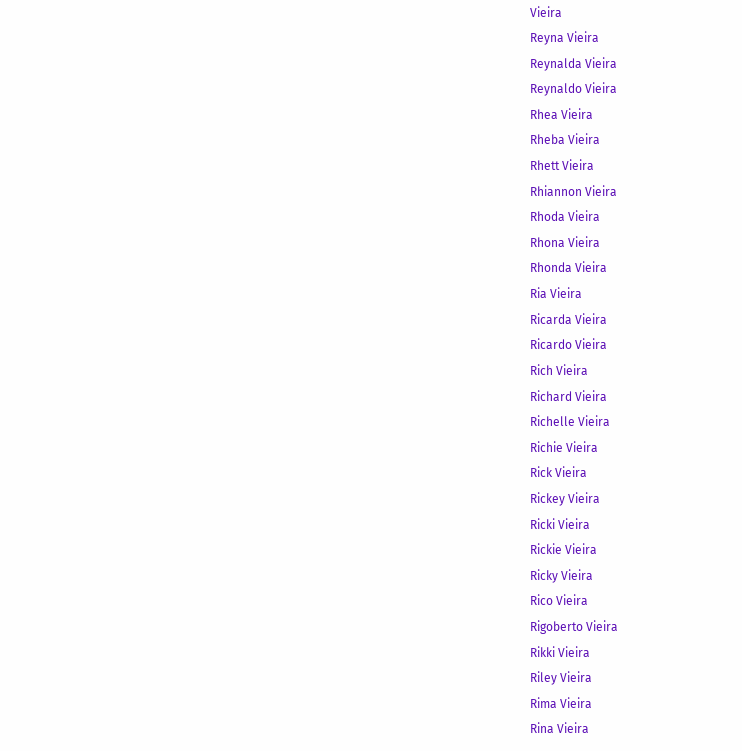Vieira
Reyna Vieira
Reynalda Vieira
Reynaldo Vieira
Rhea Vieira
Rheba Vieira
Rhett Vieira
Rhiannon Vieira
Rhoda Vieira
Rhona Vieira
Rhonda Vieira
Ria Vieira
Ricarda Vieira
Ricardo Vieira
Rich Vieira
Richard Vieira
Richelle Vieira
Richie Vieira
Rick Vieira
Rickey Vieira
Ricki Vieira
Rickie Vieira
Ricky Vieira
Rico Vieira
Rigoberto Vieira
Rikki Vieira
Riley Vieira
Rima Vieira
Rina Vieira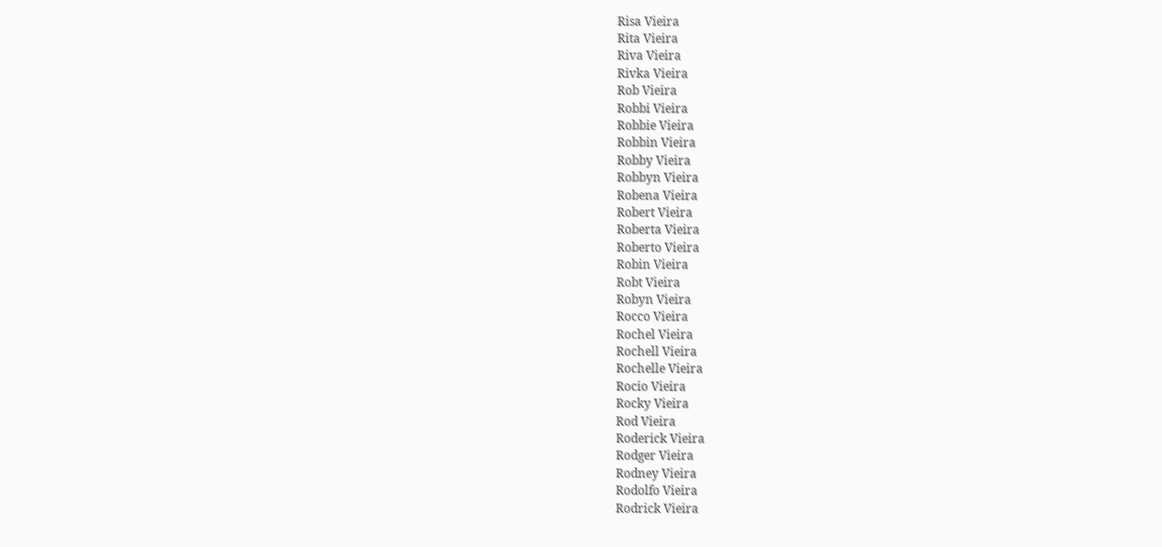Risa Vieira
Rita Vieira
Riva Vieira
Rivka Vieira
Rob Vieira
Robbi Vieira
Robbie Vieira
Robbin Vieira
Robby Vieira
Robbyn Vieira
Robena Vieira
Robert Vieira
Roberta Vieira
Roberto Vieira
Robin Vieira
Robt Vieira
Robyn Vieira
Rocco Vieira
Rochel Vieira
Rochell Vieira
Rochelle Vieira
Rocio Vieira
Rocky Vieira
Rod Vieira
Roderick Vieira
Rodger Vieira
Rodney Vieira
Rodolfo Vieira
Rodrick Vieira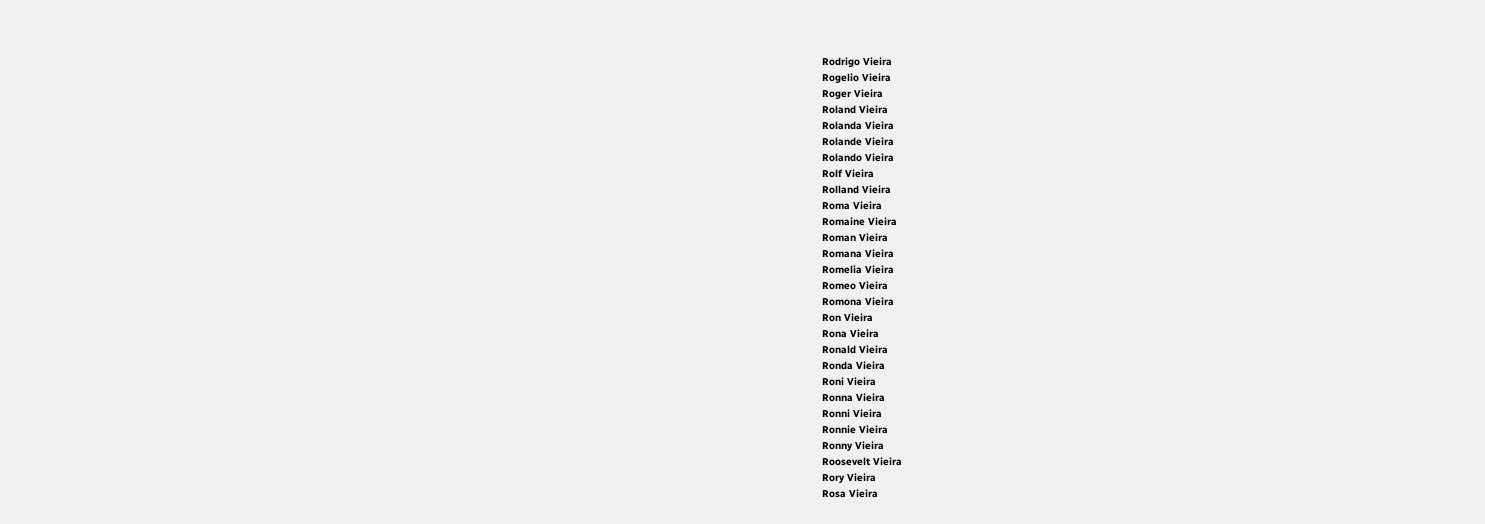Rodrigo Vieira
Rogelio Vieira
Roger Vieira
Roland Vieira
Rolanda Vieira
Rolande Vieira
Rolando Vieira
Rolf Vieira
Rolland Vieira
Roma Vieira
Romaine Vieira
Roman Vieira
Romana Vieira
Romelia Vieira
Romeo Vieira
Romona Vieira
Ron Vieira
Rona Vieira
Ronald Vieira
Ronda Vieira
Roni Vieira
Ronna Vieira
Ronni Vieira
Ronnie Vieira
Ronny Vieira
Roosevelt Vieira
Rory Vieira
Rosa Vieira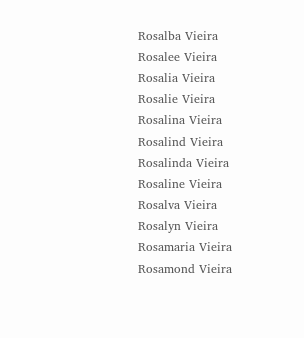Rosalba Vieira
Rosalee Vieira
Rosalia Vieira
Rosalie Vieira
Rosalina Vieira
Rosalind Vieira
Rosalinda Vieira
Rosaline Vieira
Rosalva Vieira
Rosalyn Vieira
Rosamaria Vieira
Rosamond Vieira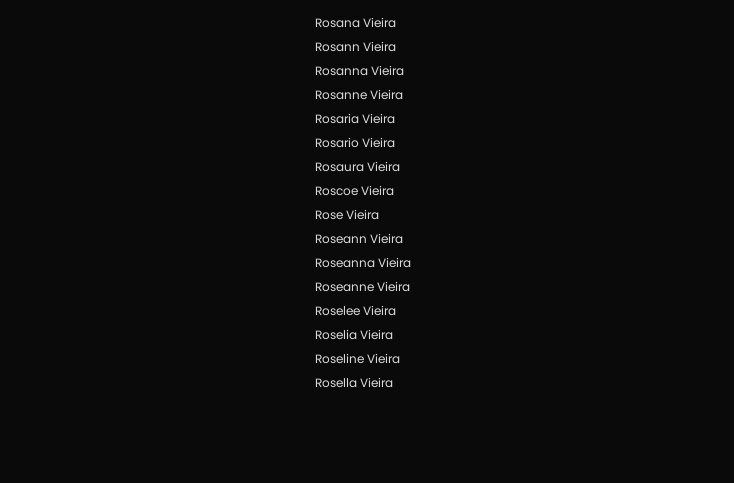Rosana Vieira
Rosann Vieira
Rosanna Vieira
Rosanne Vieira
Rosaria Vieira
Rosario Vieira
Rosaura Vieira
Roscoe Vieira
Rose Vieira
Roseann Vieira
Roseanna Vieira
Roseanne Vieira
Roselee Vieira
Roselia Vieira
Roseline Vieira
Rosella Vieira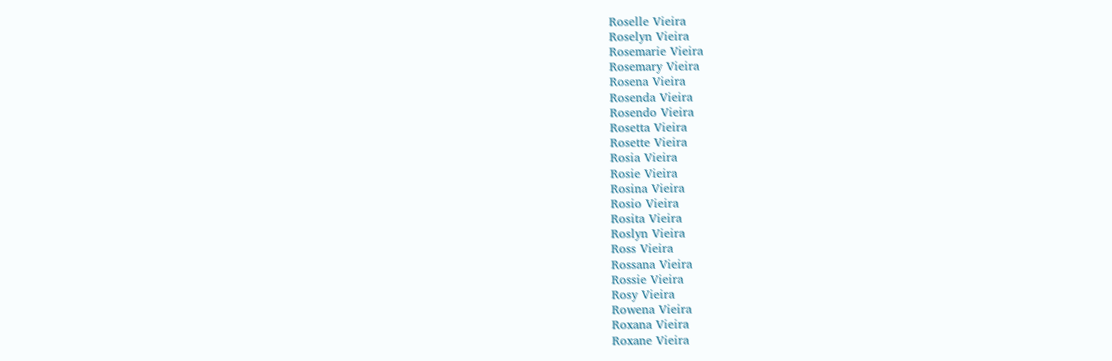Roselle Vieira
Roselyn Vieira
Rosemarie Vieira
Rosemary Vieira
Rosena Vieira
Rosenda Vieira
Rosendo Vieira
Rosetta Vieira
Rosette Vieira
Rosia Vieira
Rosie Vieira
Rosina Vieira
Rosio Vieira
Rosita Vieira
Roslyn Vieira
Ross Vieira
Rossana Vieira
Rossie Vieira
Rosy Vieira
Rowena Vieira
Roxana Vieira
Roxane Vieira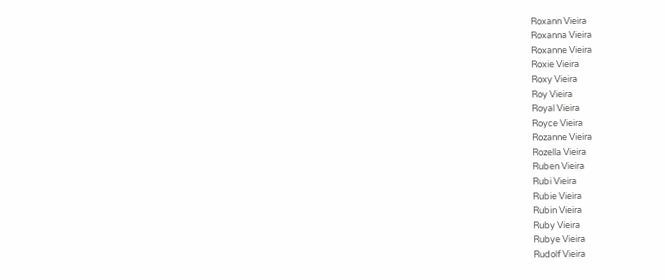Roxann Vieira
Roxanna Vieira
Roxanne Vieira
Roxie Vieira
Roxy Vieira
Roy Vieira
Royal Vieira
Royce Vieira
Rozanne Vieira
Rozella Vieira
Ruben Vieira
Rubi Vieira
Rubie Vieira
Rubin Vieira
Ruby Vieira
Rubye Vieira
Rudolf Vieira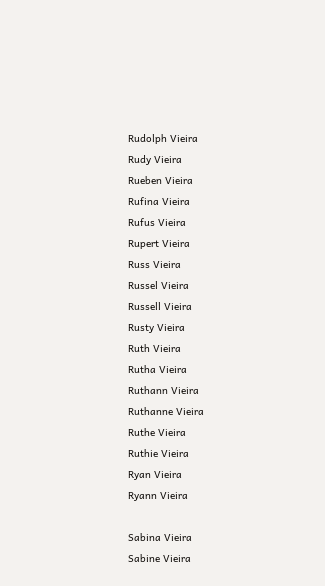Rudolph Vieira
Rudy Vieira
Rueben Vieira
Rufina Vieira
Rufus Vieira
Rupert Vieira
Russ Vieira
Russel Vieira
Russell Vieira
Rusty Vieira
Ruth Vieira
Rutha Vieira
Ruthann Vieira
Ruthanne Vieira
Ruthe Vieira
Ruthie Vieira
Ryan Vieira
Ryann Vieira

Sabina Vieira
Sabine Vieira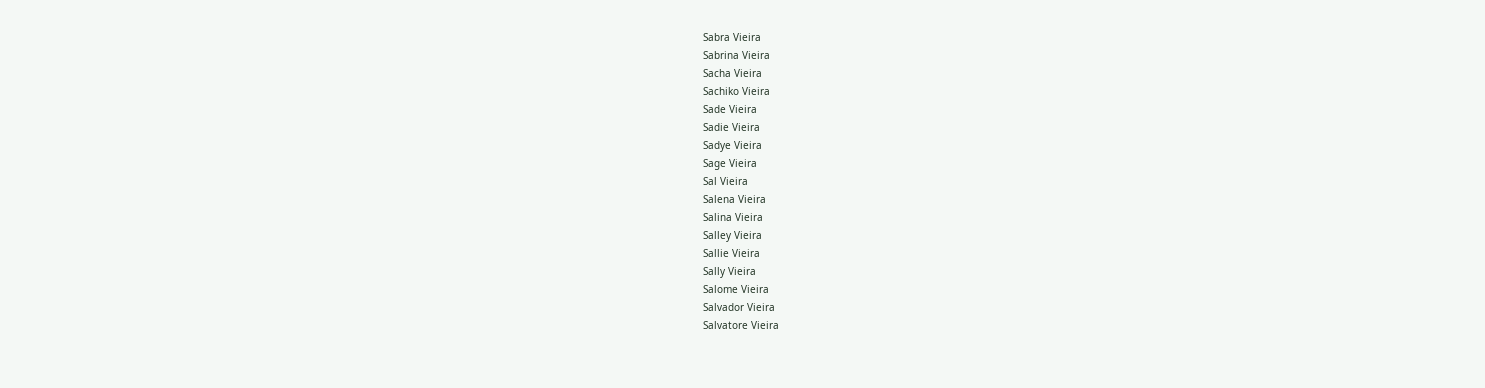Sabra Vieira
Sabrina Vieira
Sacha Vieira
Sachiko Vieira
Sade Vieira
Sadie Vieira
Sadye Vieira
Sage Vieira
Sal Vieira
Salena Vieira
Salina Vieira
Salley Vieira
Sallie Vieira
Sally Vieira
Salome Vieira
Salvador Vieira
Salvatore Vieira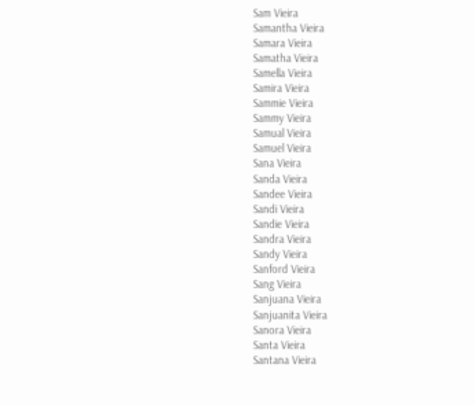Sam Vieira
Samantha Vieira
Samara Vieira
Samatha Vieira
Samella Vieira
Samira Vieira
Sammie Vieira
Sammy Vieira
Samual Vieira
Samuel Vieira
Sana Vieira
Sanda Vieira
Sandee Vieira
Sandi Vieira
Sandie Vieira
Sandra Vieira
Sandy Vieira
Sanford Vieira
Sang Vieira
Sanjuana Vieira
Sanjuanita Vieira
Sanora Vieira
Santa Vieira
Santana Vieira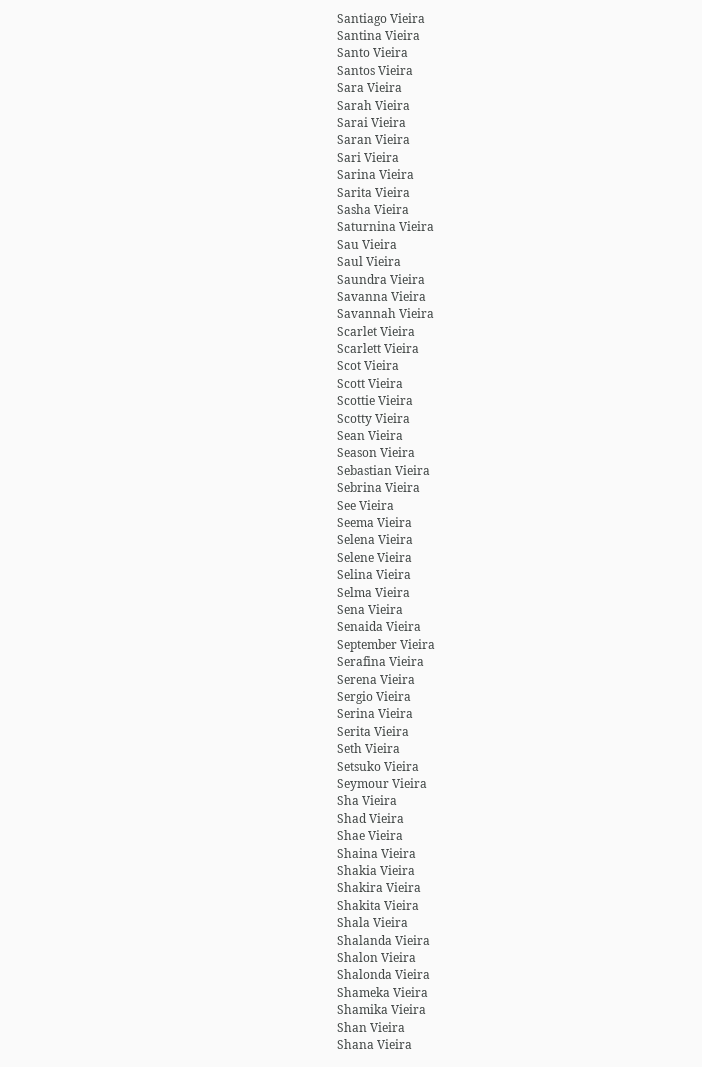Santiago Vieira
Santina Vieira
Santo Vieira
Santos Vieira
Sara Vieira
Sarah Vieira
Sarai Vieira
Saran Vieira
Sari Vieira
Sarina Vieira
Sarita Vieira
Sasha Vieira
Saturnina Vieira
Sau Vieira
Saul Vieira
Saundra Vieira
Savanna Vieira
Savannah Vieira
Scarlet Vieira
Scarlett Vieira
Scot Vieira
Scott Vieira
Scottie Vieira
Scotty Vieira
Sean Vieira
Season Vieira
Sebastian Vieira
Sebrina Vieira
See Vieira
Seema Vieira
Selena Vieira
Selene Vieira
Selina Vieira
Selma Vieira
Sena Vieira
Senaida Vieira
September Vieira
Serafina Vieira
Serena Vieira
Sergio Vieira
Serina Vieira
Serita Vieira
Seth Vieira
Setsuko Vieira
Seymour Vieira
Sha Vieira
Shad Vieira
Shae Vieira
Shaina Vieira
Shakia Vieira
Shakira Vieira
Shakita Vieira
Shala Vieira
Shalanda Vieira
Shalon Vieira
Shalonda Vieira
Shameka Vieira
Shamika Vieira
Shan Vieira
Shana Vieira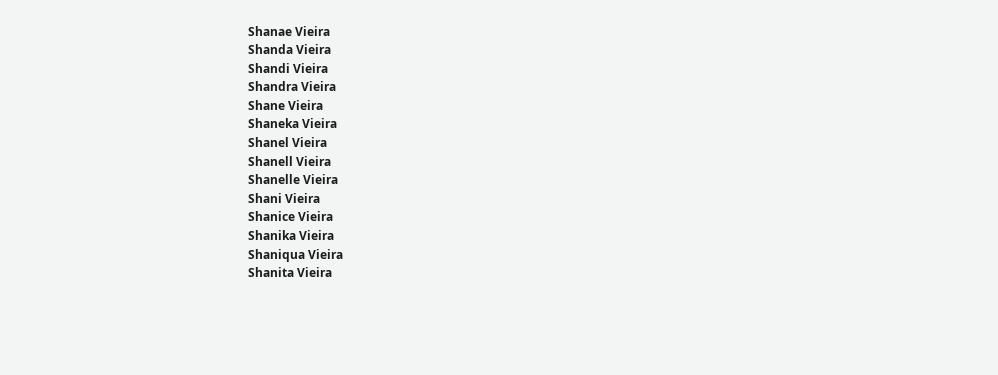Shanae Vieira
Shanda Vieira
Shandi Vieira
Shandra Vieira
Shane Vieira
Shaneka Vieira
Shanel Vieira
Shanell Vieira
Shanelle Vieira
Shani Vieira
Shanice Vieira
Shanika Vieira
Shaniqua Vieira
Shanita Vieira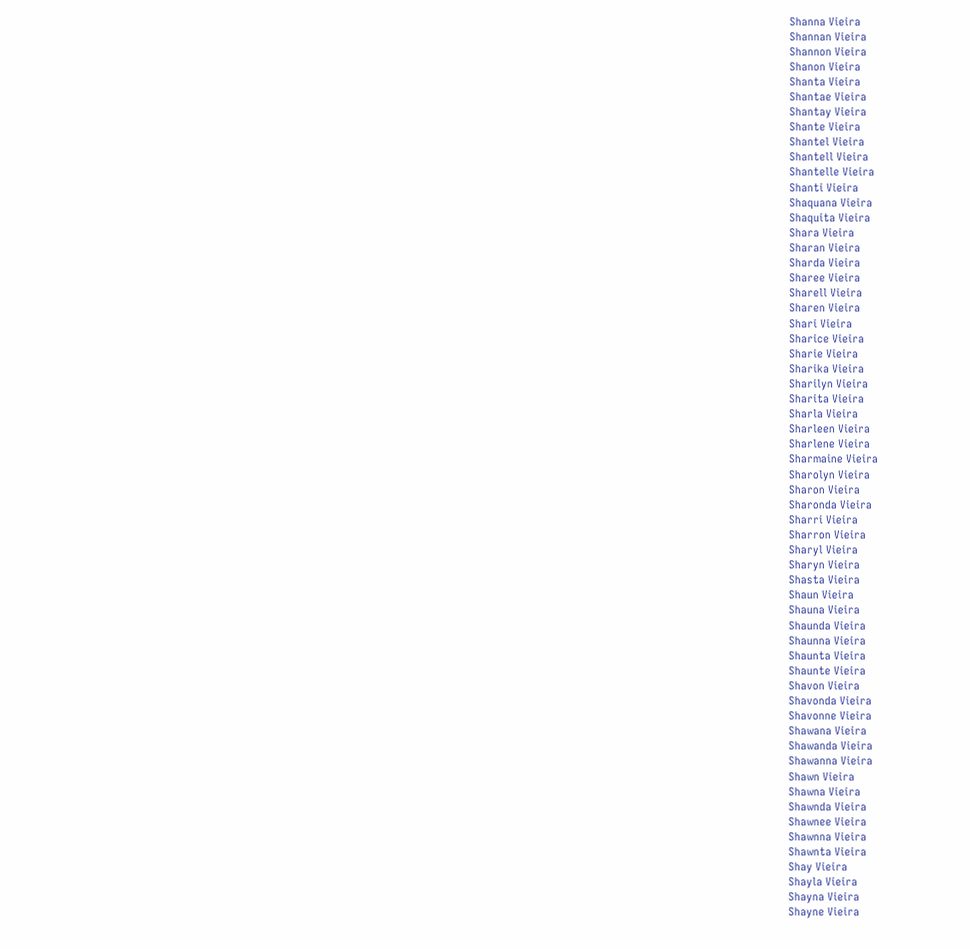Shanna Vieira
Shannan Vieira
Shannon Vieira
Shanon Vieira
Shanta Vieira
Shantae Vieira
Shantay Vieira
Shante Vieira
Shantel Vieira
Shantell Vieira
Shantelle Vieira
Shanti Vieira
Shaquana Vieira
Shaquita Vieira
Shara Vieira
Sharan Vieira
Sharda Vieira
Sharee Vieira
Sharell Vieira
Sharen Vieira
Shari Vieira
Sharice Vieira
Sharie Vieira
Sharika Vieira
Sharilyn Vieira
Sharita Vieira
Sharla Vieira
Sharleen Vieira
Sharlene Vieira
Sharmaine Vieira
Sharolyn Vieira
Sharon Vieira
Sharonda Vieira
Sharri Vieira
Sharron Vieira
Sharyl Vieira
Sharyn Vieira
Shasta Vieira
Shaun Vieira
Shauna Vieira
Shaunda Vieira
Shaunna Vieira
Shaunta Vieira
Shaunte Vieira
Shavon Vieira
Shavonda Vieira
Shavonne Vieira
Shawana Vieira
Shawanda Vieira
Shawanna Vieira
Shawn Vieira
Shawna Vieira
Shawnda Vieira
Shawnee Vieira
Shawnna Vieira
Shawnta Vieira
Shay Vieira
Shayla Vieira
Shayna Vieira
Shayne Vieira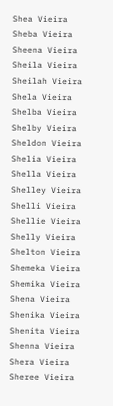Shea Vieira
Sheba Vieira
Sheena Vieira
Sheila Vieira
Sheilah Vieira
Shela Vieira
Shelba Vieira
Shelby Vieira
Sheldon Vieira
Shelia Vieira
Shella Vieira
Shelley Vieira
Shelli Vieira
Shellie Vieira
Shelly Vieira
Shelton Vieira
Shemeka Vieira
Shemika Vieira
Shena Vieira
Shenika Vieira
Shenita Vieira
Shenna Vieira
Shera Vieira
Sheree Vieira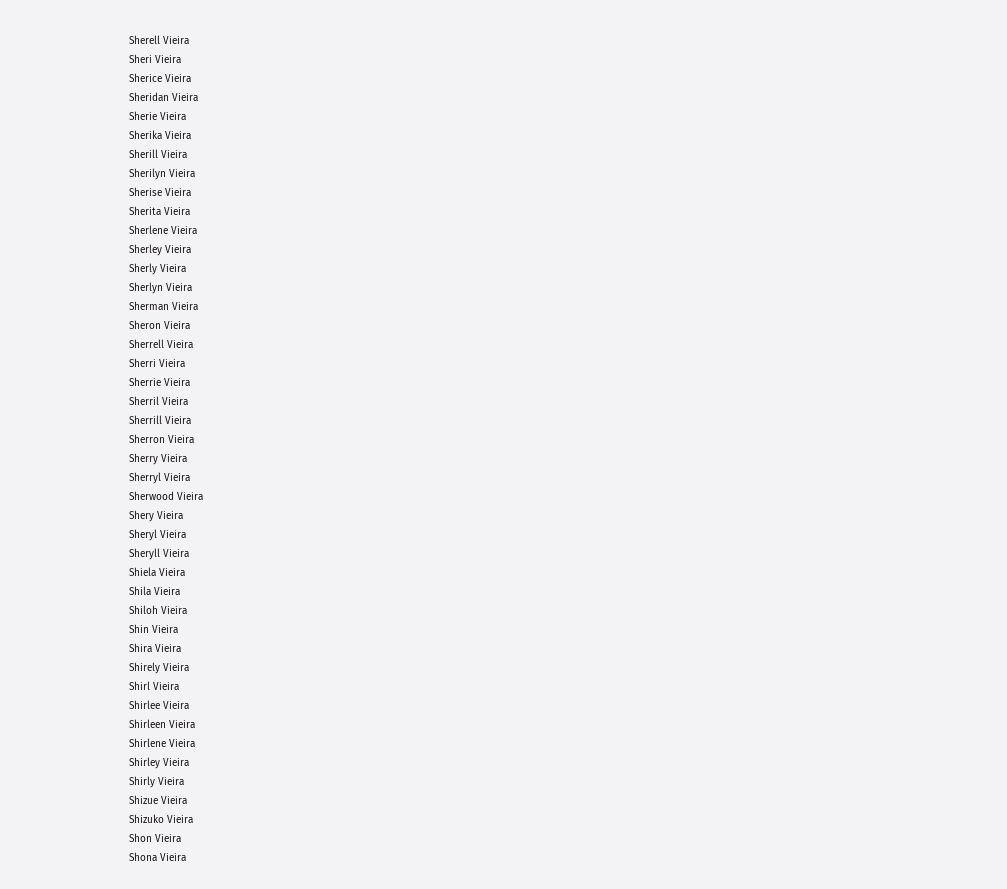Sherell Vieira
Sheri Vieira
Sherice Vieira
Sheridan Vieira
Sherie Vieira
Sherika Vieira
Sherill Vieira
Sherilyn Vieira
Sherise Vieira
Sherita Vieira
Sherlene Vieira
Sherley Vieira
Sherly Vieira
Sherlyn Vieira
Sherman Vieira
Sheron Vieira
Sherrell Vieira
Sherri Vieira
Sherrie Vieira
Sherril Vieira
Sherrill Vieira
Sherron Vieira
Sherry Vieira
Sherryl Vieira
Sherwood Vieira
Shery Vieira
Sheryl Vieira
Sheryll Vieira
Shiela Vieira
Shila Vieira
Shiloh Vieira
Shin Vieira
Shira Vieira
Shirely Vieira
Shirl Vieira
Shirlee Vieira
Shirleen Vieira
Shirlene Vieira
Shirley Vieira
Shirly Vieira
Shizue Vieira
Shizuko Vieira
Shon Vieira
Shona Vieira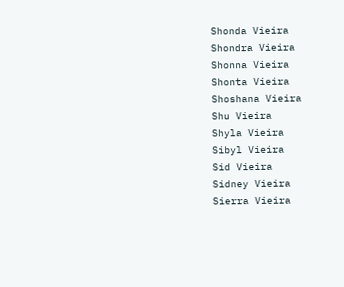Shonda Vieira
Shondra Vieira
Shonna Vieira
Shonta Vieira
Shoshana Vieira
Shu Vieira
Shyla Vieira
Sibyl Vieira
Sid Vieira
Sidney Vieira
Sierra Vieira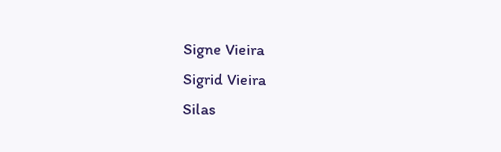Signe Vieira
Sigrid Vieira
Silas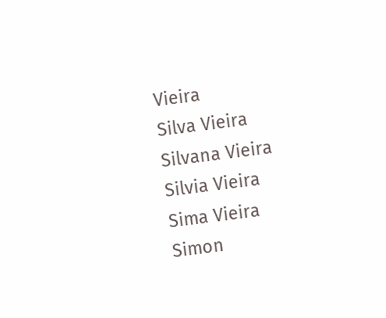Vieira
Silva Vieira
Silvana Vieira
Silvia Vieira
Sima Vieira
Simon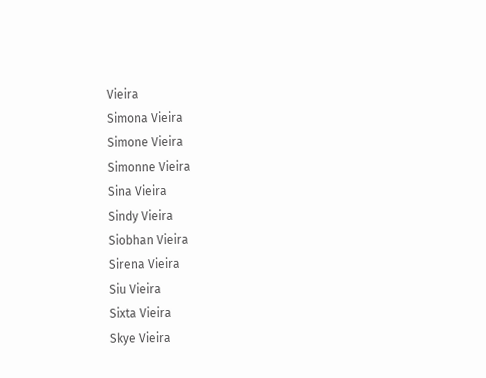Vieira
Simona Vieira
Simone Vieira
Simonne Vieira
Sina Vieira
Sindy Vieira
Siobhan Vieira
Sirena Vieira
Siu Vieira
Sixta Vieira
Skye Vieira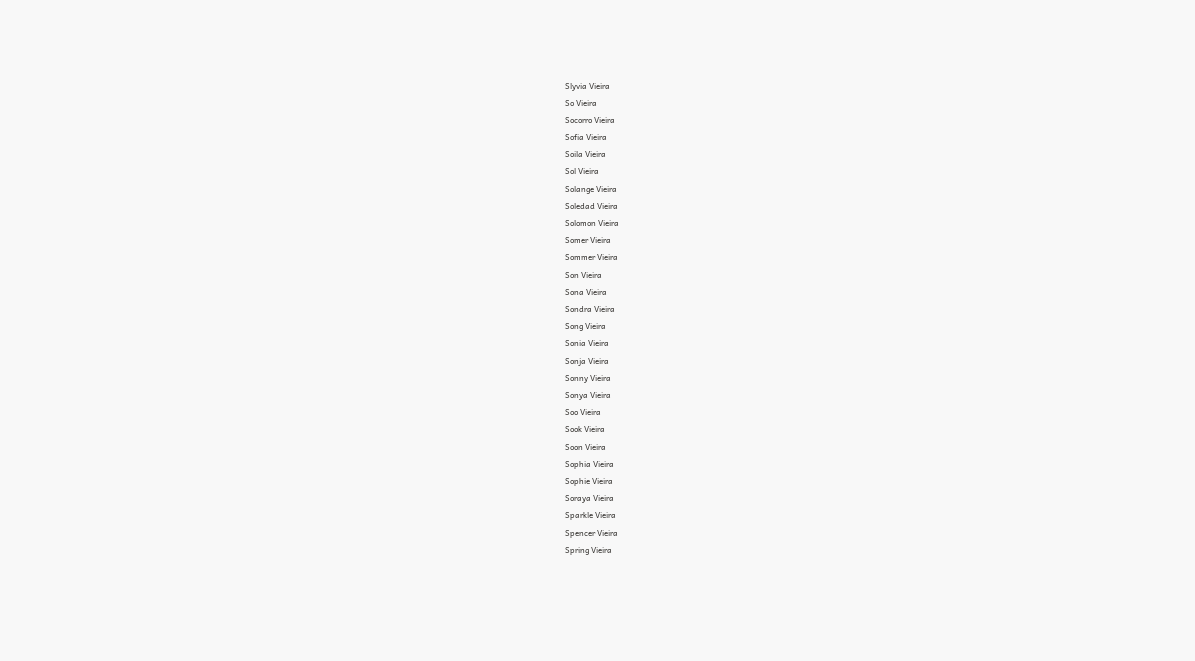Slyvia Vieira
So Vieira
Socorro Vieira
Sofia Vieira
Soila Vieira
Sol Vieira
Solange Vieira
Soledad Vieira
Solomon Vieira
Somer Vieira
Sommer Vieira
Son Vieira
Sona Vieira
Sondra Vieira
Song Vieira
Sonia Vieira
Sonja Vieira
Sonny Vieira
Sonya Vieira
Soo Vieira
Sook Vieira
Soon Vieira
Sophia Vieira
Sophie Vieira
Soraya Vieira
Sparkle Vieira
Spencer Vieira
Spring Vieira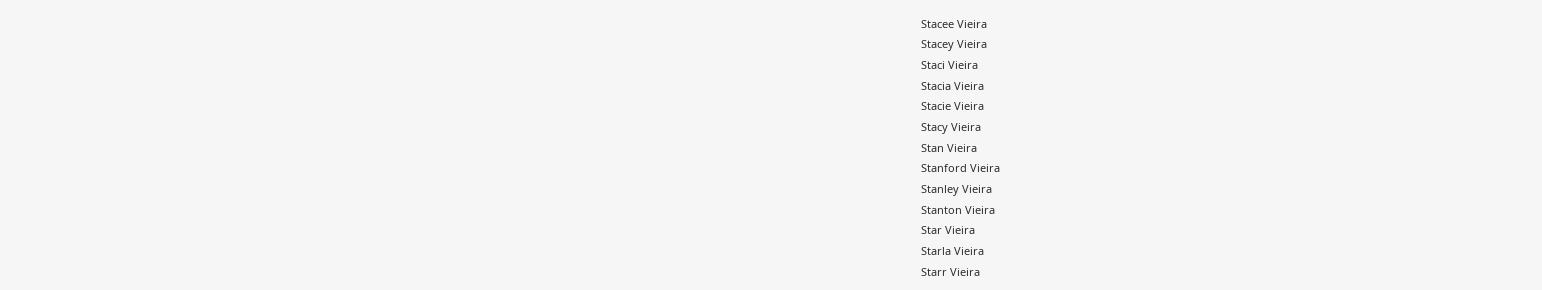Stacee Vieira
Stacey Vieira
Staci Vieira
Stacia Vieira
Stacie Vieira
Stacy Vieira
Stan Vieira
Stanford Vieira
Stanley Vieira
Stanton Vieira
Star Vieira
Starla Vieira
Starr Vieira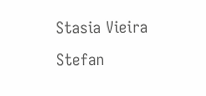Stasia Vieira
Stefan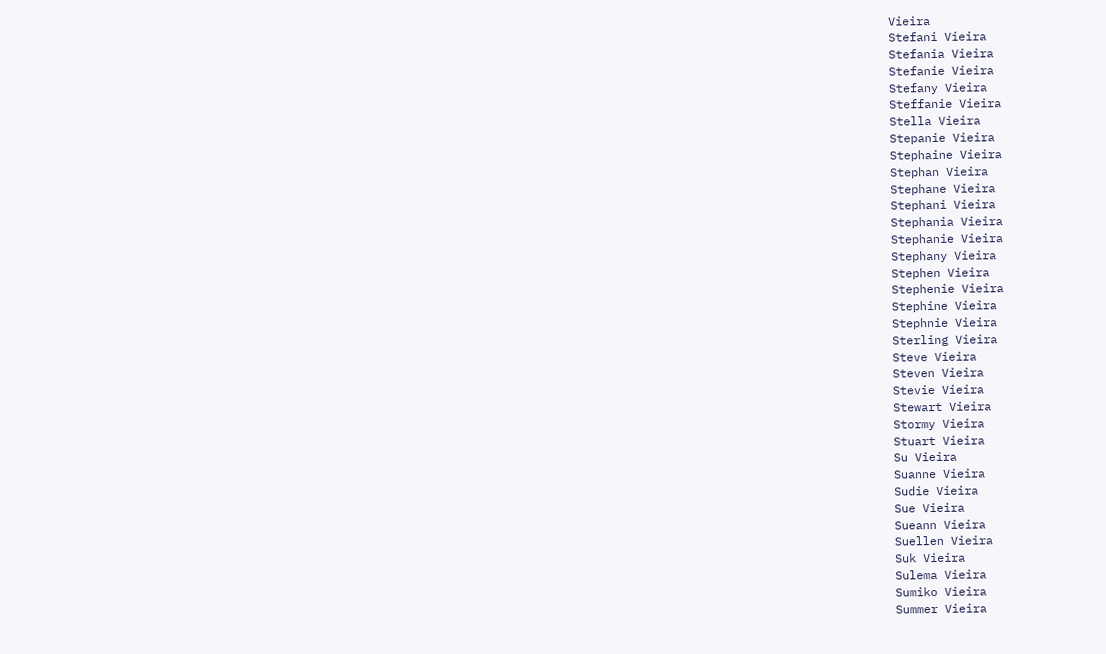Vieira
Stefani Vieira
Stefania Vieira
Stefanie Vieira
Stefany Vieira
Steffanie Vieira
Stella Vieira
Stepanie Vieira
Stephaine Vieira
Stephan Vieira
Stephane Vieira
Stephani Vieira
Stephania Vieira
Stephanie Vieira
Stephany Vieira
Stephen Vieira
Stephenie Vieira
Stephine Vieira
Stephnie Vieira
Sterling Vieira
Steve Vieira
Steven Vieira
Stevie Vieira
Stewart Vieira
Stormy Vieira
Stuart Vieira
Su Vieira
Suanne Vieira
Sudie Vieira
Sue Vieira
Sueann Vieira
Suellen Vieira
Suk Vieira
Sulema Vieira
Sumiko Vieira
Summer Vieira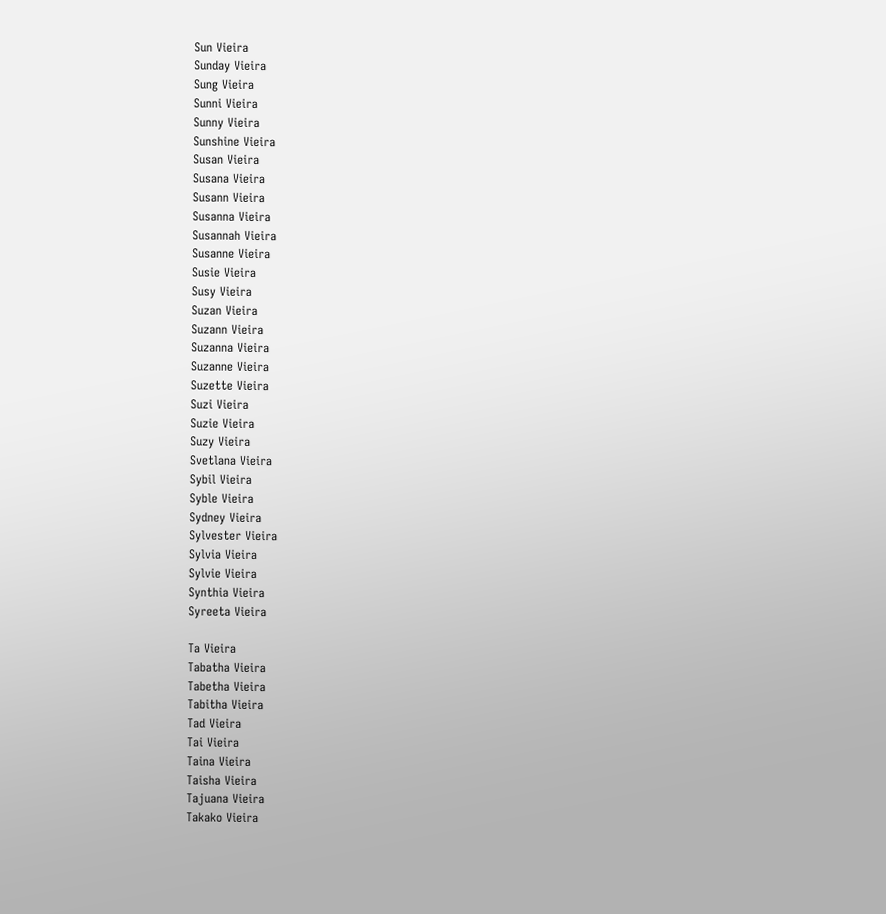Sun Vieira
Sunday Vieira
Sung Vieira
Sunni Vieira
Sunny Vieira
Sunshine Vieira
Susan Vieira
Susana Vieira
Susann Vieira
Susanna Vieira
Susannah Vieira
Susanne Vieira
Susie Vieira
Susy Vieira
Suzan Vieira
Suzann Vieira
Suzanna Vieira
Suzanne Vieira
Suzette Vieira
Suzi Vieira
Suzie Vieira
Suzy Vieira
Svetlana Vieira
Sybil Vieira
Syble Vieira
Sydney Vieira
Sylvester Vieira
Sylvia Vieira
Sylvie Vieira
Synthia Vieira
Syreeta Vieira

Ta Vieira
Tabatha Vieira
Tabetha Vieira
Tabitha Vieira
Tad Vieira
Tai Vieira
Taina Vieira
Taisha Vieira
Tajuana Vieira
Takako Vieira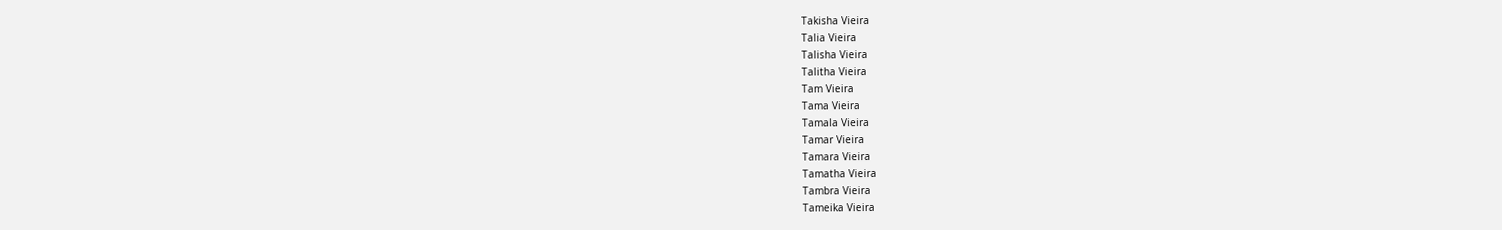Takisha Vieira
Talia Vieira
Talisha Vieira
Talitha Vieira
Tam Vieira
Tama Vieira
Tamala Vieira
Tamar Vieira
Tamara Vieira
Tamatha Vieira
Tambra Vieira
Tameika Vieira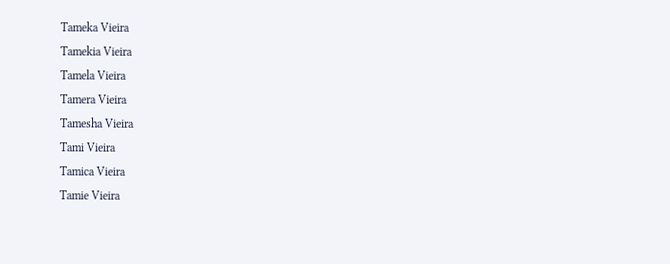Tameka Vieira
Tamekia Vieira
Tamela Vieira
Tamera Vieira
Tamesha Vieira
Tami Vieira
Tamica Vieira
Tamie Vieira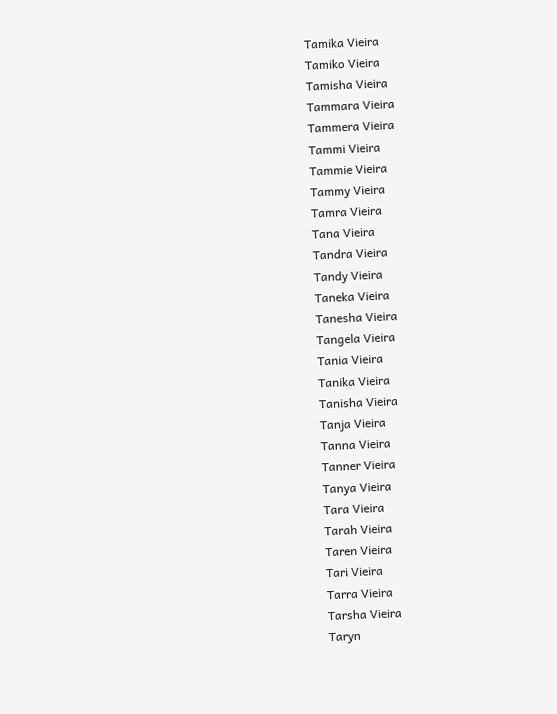Tamika Vieira
Tamiko Vieira
Tamisha Vieira
Tammara Vieira
Tammera Vieira
Tammi Vieira
Tammie Vieira
Tammy Vieira
Tamra Vieira
Tana Vieira
Tandra Vieira
Tandy Vieira
Taneka Vieira
Tanesha Vieira
Tangela Vieira
Tania Vieira
Tanika Vieira
Tanisha Vieira
Tanja Vieira
Tanna Vieira
Tanner Vieira
Tanya Vieira
Tara Vieira
Tarah Vieira
Taren Vieira
Tari Vieira
Tarra Vieira
Tarsha Vieira
Taryn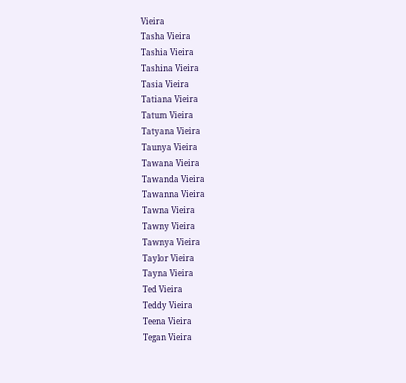Vieira
Tasha Vieira
Tashia Vieira
Tashina Vieira
Tasia Vieira
Tatiana Vieira
Tatum Vieira
Tatyana Vieira
Taunya Vieira
Tawana Vieira
Tawanda Vieira
Tawanna Vieira
Tawna Vieira
Tawny Vieira
Tawnya Vieira
Taylor Vieira
Tayna Vieira
Ted Vieira
Teddy Vieira
Teena Vieira
Tegan Vieira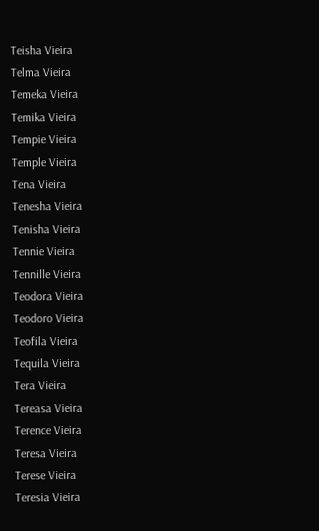Teisha Vieira
Telma Vieira
Temeka Vieira
Temika Vieira
Tempie Vieira
Temple Vieira
Tena Vieira
Tenesha Vieira
Tenisha Vieira
Tennie Vieira
Tennille Vieira
Teodora Vieira
Teodoro Vieira
Teofila Vieira
Tequila Vieira
Tera Vieira
Tereasa Vieira
Terence Vieira
Teresa Vieira
Terese Vieira
Teresia Vieira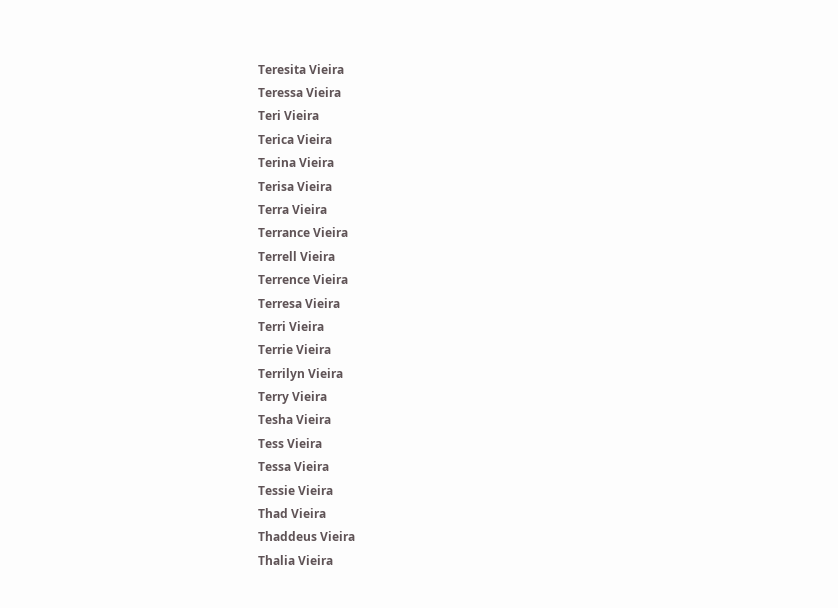Teresita Vieira
Teressa Vieira
Teri Vieira
Terica Vieira
Terina Vieira
Terisa Vieira
Terra Vieira
Terrance Vieira
Terrell Vieira
Terrence Vieira
Terresa Vieira
Terri Vieira
Terrie Vieira
Terrilyn Vieira
Terry Vieira
Tesha Vieira
Tess Vieira
Tessa Vieira
Tessie Vieira
Thad Vieira
Thaddeus Vieira
Thalia Vieira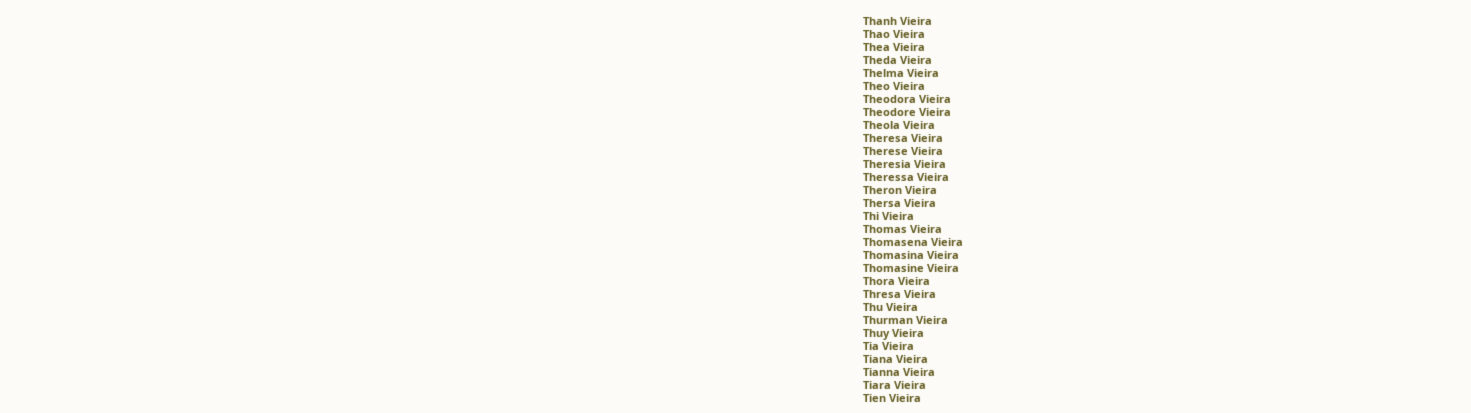Thanh Vieira
Thao Vieira
Thea Vieira
Theda Vieira
Thelma Vieira
Theo Vieira
Theodora Vieira
Theodore Vieira
Theola Vieira
Theresa Vieira
Therese Vieira
Theresia Vieira
Theressa Vieira
Theron Vieira
Thersa Vieira
Thi Vieira
Thomas Vieira
Thomasena Vieira
Thomasina Vieira
Thomasine Vieira
Thora Vieira
Thresa Vieira
Thu Vieira
Thurman Vieira
Thuy Vieira
Tia Vieira
Tiana Vieira
Tianna Vieira
Tiara Vieira
Tien Vieira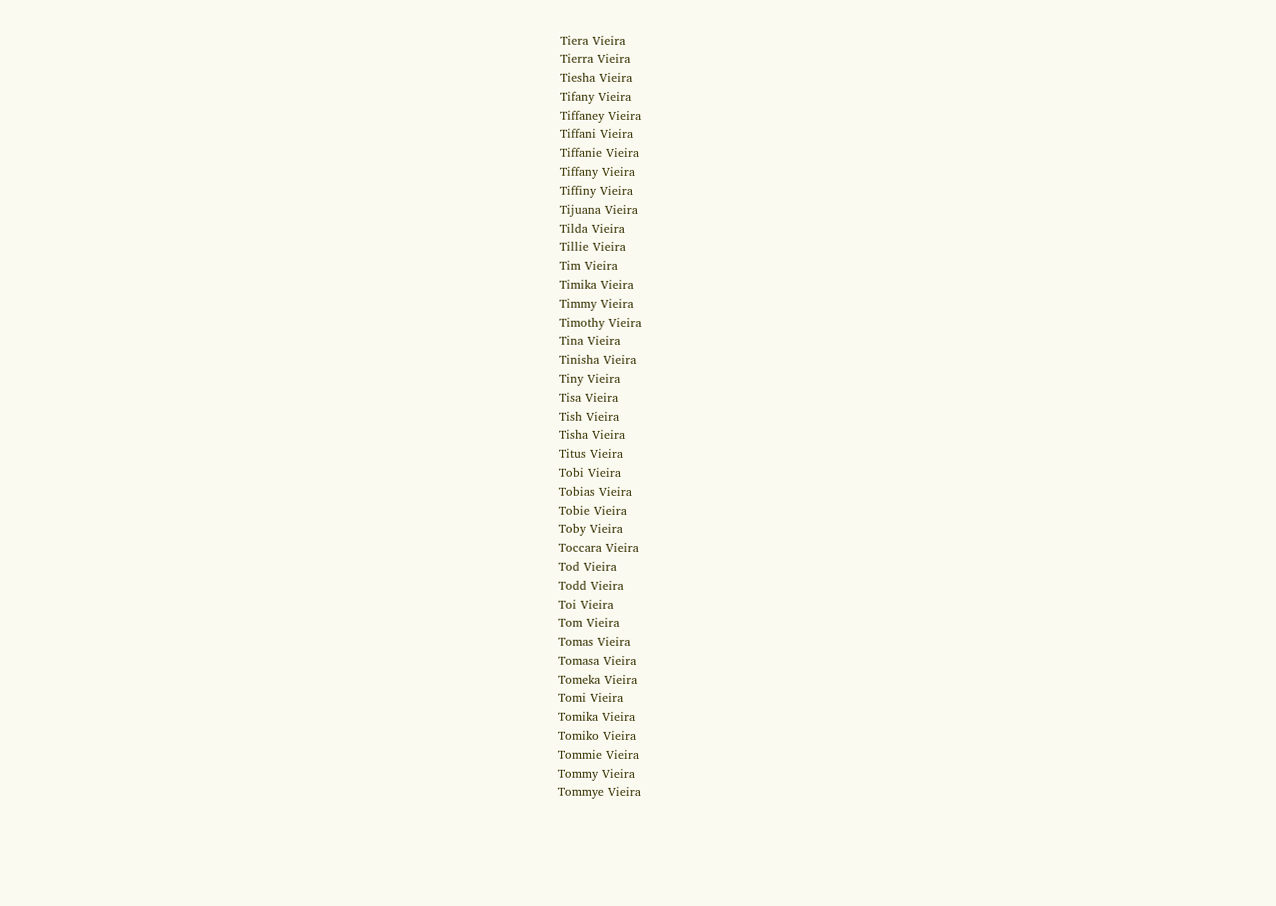Tiera Vieira
Tierra Vieira
Tiesha Vieira
Tifany Vieira
Tiffaney Vieira
Tiffani Vieira
Tiffanie Vieira
Tiffany Vieira
Tiffiny Vieira
Tijuana Vieira
Tilda Vieira
Tillie Vieira
Tim Vieira
Timika Vieira
Timmy Vieira
Timothy Vieira
Tina Vieira
Tinisha Vieira
Tiny Vieira
Tisa Vieira
Tish Vieira
Tisha Vieira
Titus Vieira
Tobi Vieira
Tobias Vieira
Tobie Vieira
Toby Vieira
Toccara Vieira
Tod Vieira
Todd Vieira
Toi Vieira
Tom Vieira
Tomas Vieira
Tomasa Vieira
Tomeka Vieira
Tomi Vieira
Tomika Vieira
Tomiko Vieira
Tommie Vieira
Tommy Vieira
Tommye Vieira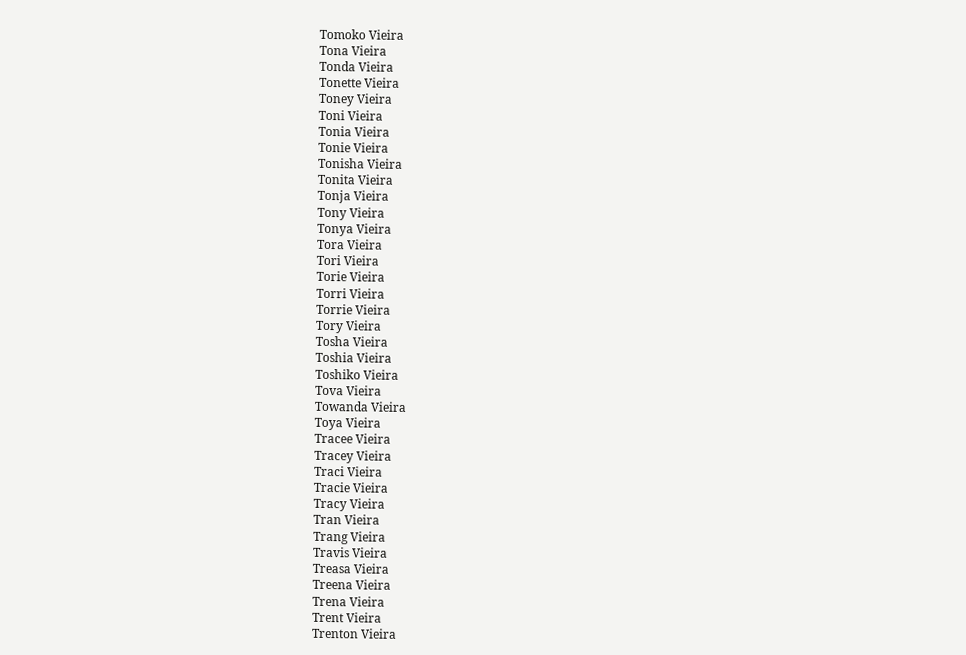Tomoko Vieira
Tona Vieira
Tonda Vieira
Tonette Vieira
Toney Vieira
Toni Vieira
Tonia Vieira
Tonie Vieira
Tonisha Vieira
Tonita Vieira
Tonja Vieira
Tony Vieira
Tonya Vieira
Tora Vieira
Tori Vieira
Torie Vieira
Torri Vieira
Torrie Vieira
Tory Vieira
Tosha Vieira
Toshia Vieira
Toshiko Vieira
Tova Vieira
Towanda Vieira
Toya Vieira
Tracee Vieira
Tracey Vieira
Traci Vieira
Tracie Vieira
Tracy Vieira
Tran Vieira
Trang Vieira
Travis Vieira
Treasa Vieira
Treena Vieira
Trena Vieira
Trent Vieira
Trenton Vieira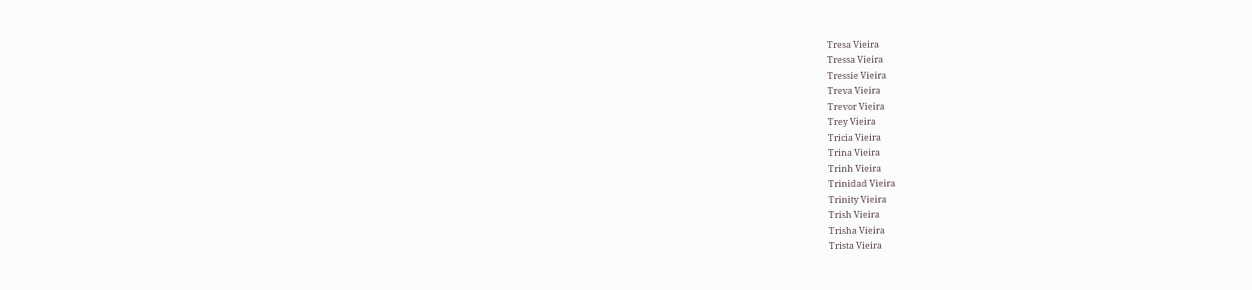Tresa Vieira
Tressa Vieira
Tressie Vieira
Treva Vieira
Trevor Vieira
Trey Vieira
Tricia Vieira
Trina Vieira
Trinh Vieira
Trinidad Vieira
Trinity Vieira
Trish Vieira
Trisha Vieira
Trista Vieira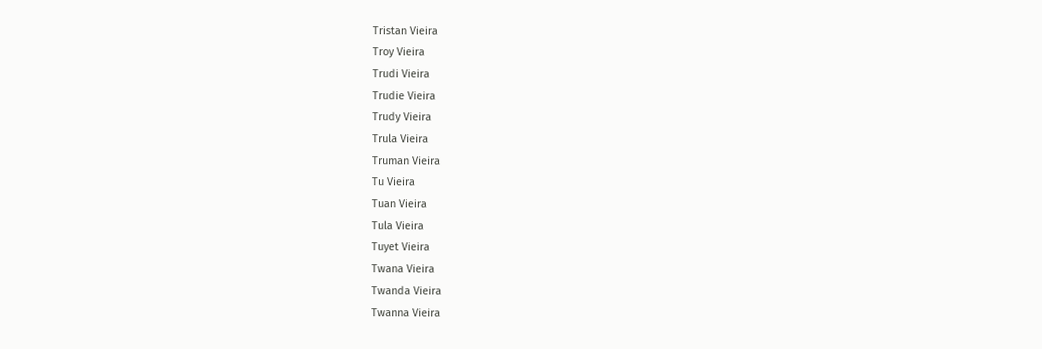Tristan Vieira
Troy Vieira
Trudi Vieira
Trudie Vieira
Trudy Vieira
Trula Vieira
Truman Vieira
Tu Vieira
Tuan Vieira
Tula Vieira
Tuyet Vieira
Twana Vieira
Twanda Vieira
Twanna Vieira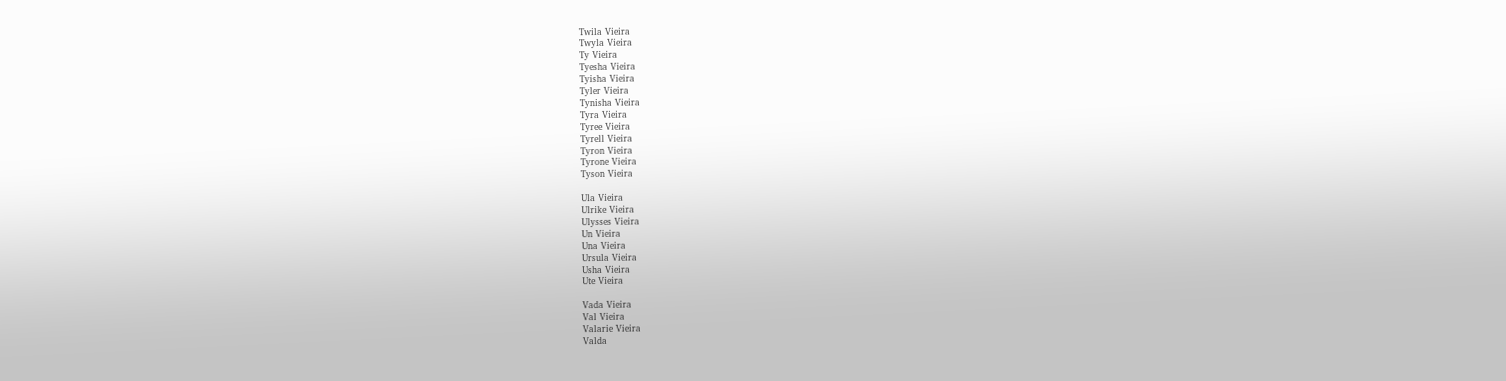Twila Vieira
Twyla Vieira
Ty Vieira
Tyesha Vieira
Tyisha Vieira
Tyler Vieira
Tynisha Vieira
Tyra Vieira
Tyree Vieira
Tyrell Vieira
Tyron Vieira
Tyrone Vieira
Tyson Vieira

Ula Vieira
Ulrike Vieira
Ulysses Vieira
Un Vieira
Una Vieira
Ursula Vieira
Usha Vieira
Ute Vieira

Vada Vieira
Val Vieira
Valarie Vieira
Valda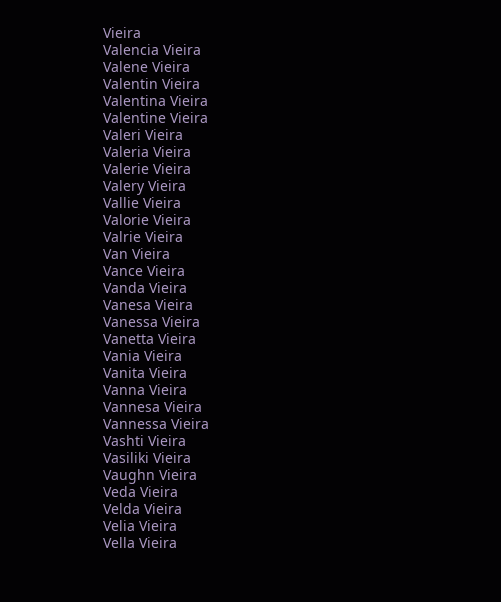Vieira
Valencia Vieira
Valene Vieira
Valentin Vieira
Valentina Vieira
Valentine Vieira
Valeri Vieira
Valeria Vieira
Valerie Vieira
Valery Vieira
Vallie Vieira
Valorie Vieira
Valrie Vieira
Van Vieira
Vance Vieira
Vanda Vieira
Vanesa Vieira
Vanessa Vieira
Vanetta Vieira
Vania Vieira
Vanita Vieira
Vanna Vieira
Vannesa Vieira
Vannessa Vieira
Vashti Vieira
Vasiliki Vieira
Vaughn Vieira
Veda Vieira
Velda Vieira
Velia Vieira
Vella Vieira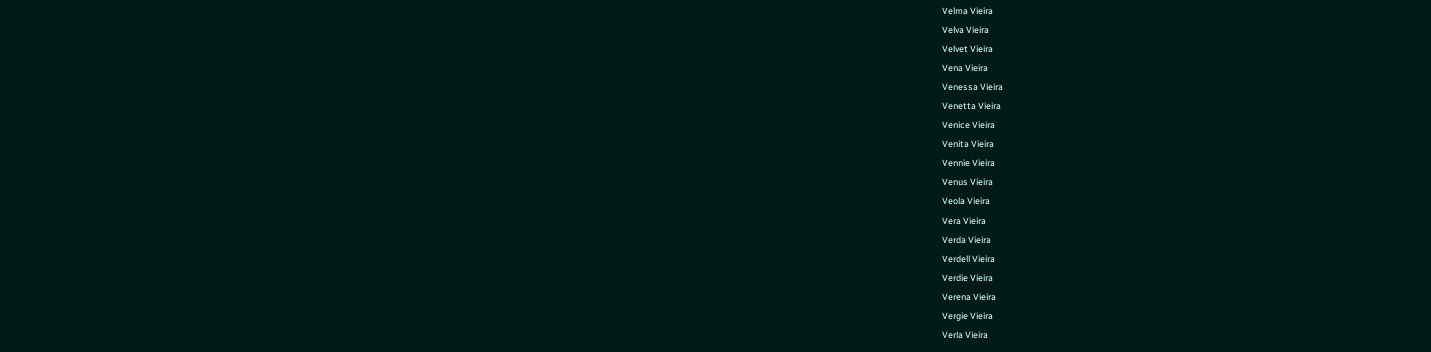Velma Vieira
Velva Vieira
Velvet Vieira
Vena Vieira
Venessa Vieira
Venetta Vieira
Venice Vieira
Venita Vieira
Vennie Vieira
Venus Vieira
Veola Vieira
Vera Vieira
Verda Vieira
Verdell Vieira
Verdie Vieira
Verena Vieira
Vergie Vieira
Verla Vieira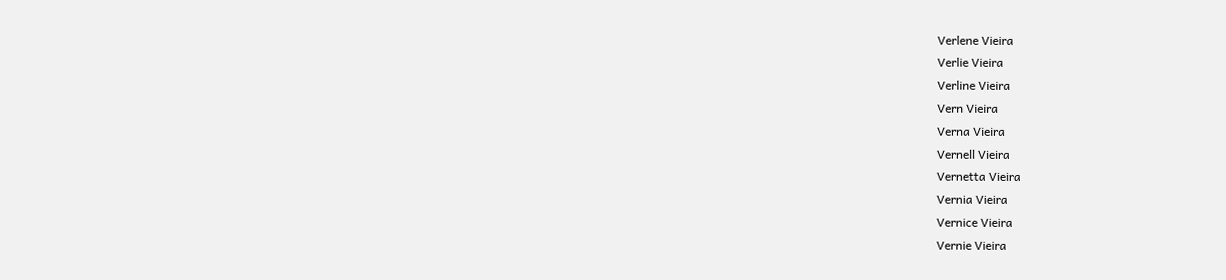Verlene Vieira
Verlie Vieira
Verline Vieira
Vern Vieira
Verna Vieira
Vernell Vieira
Vernetta Vieira
Vernia Vieira
Vernice Vieira
Vernie Vieira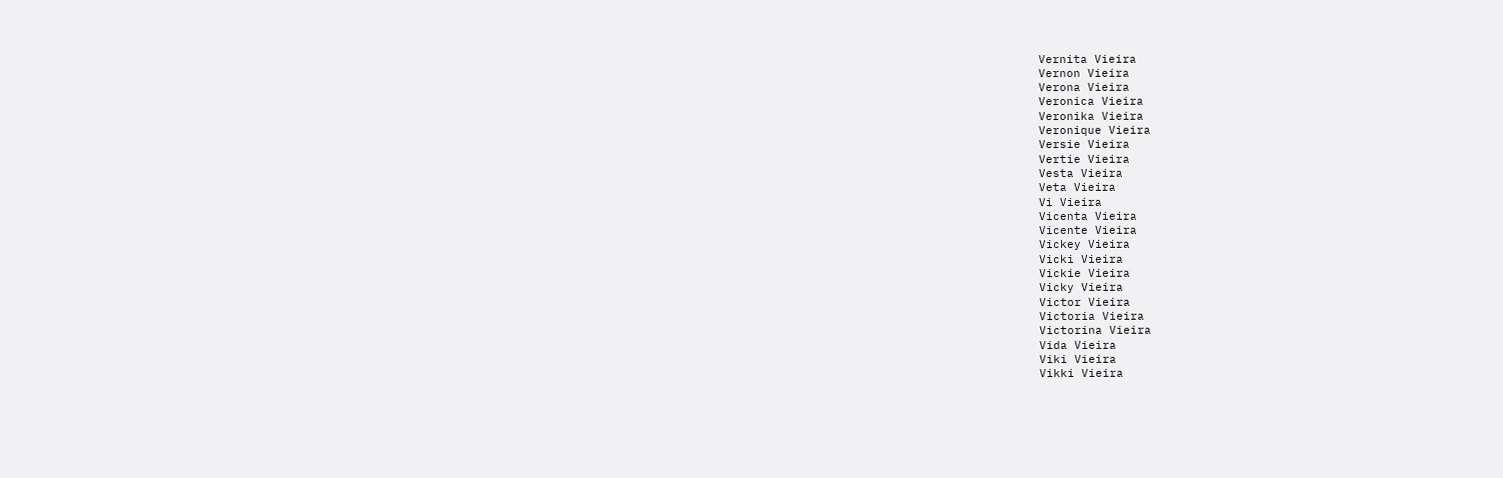Vernita Vieira
Vernon Vieira
Verona Vieira
Veronica Vieira
Veronika Vieira
Veronique Vieira
Versie Vieira
Vertie Vieira
Vesta Vieira
Veta Vieira
Vi Vieira
Vicenta Vieira
Vicente Vieira
Vickey Vieira
Vicki Vieira
Vickie Vieira
Vicky Vieira
Victor Vieira
Victoria Vieira
Victorina Vieira
Vida Vieira
Viki Vieira
Vikki Vieira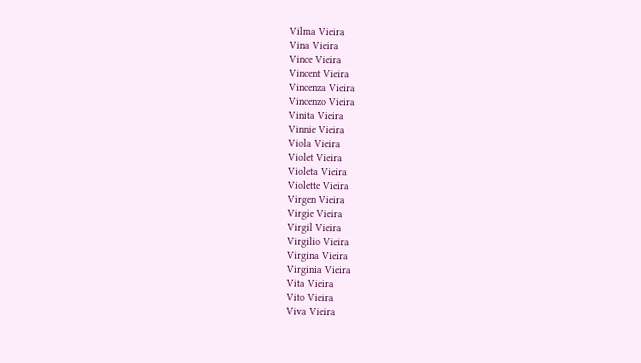Vilma Vieira
Vina Vieira
Vince Vieira
Vincent Vieira
Vincenza Vieira
Vincenzo Vieira
Vinita Vieira
Vinnie Vieira
Viola Vieira
Violet Vieira
Violeta Vieira
Violette Vieira
Virgen Vieira
Virgie Vieira
Virgil Vieira
Virgilio Vieira
Virgina Vieira
Virginia Vieira
Vita Vieira
Vito Vieira
Viva Vieira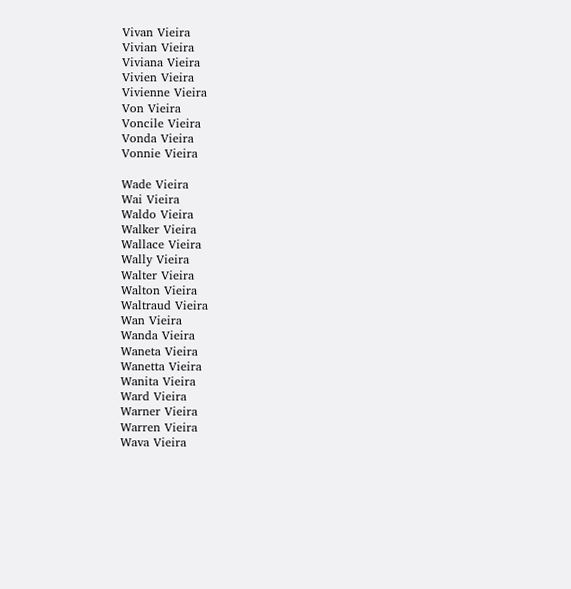Vivan Vieira
Vivian Vieira
Viviana Vieira
Vivien Vieira
Vivienne Vieira
Von Vieira
Voncile Vieira
Vonda Vieira
Vonnie Vieira

Wade Vieira
Wai Vieira
Waldo Vieira
Walker Vieira
Wallace Vieira
Wally Vieira
Walter Vieira
Walton Vieira
Waltraud Vieira
Wan Vieira
Wanda Vieira
Waneta Vieira
Wanetta Vieira
Wanita Vieira
Ward Vieira
Warner Vieira
Warren Vieira
Wava Vieira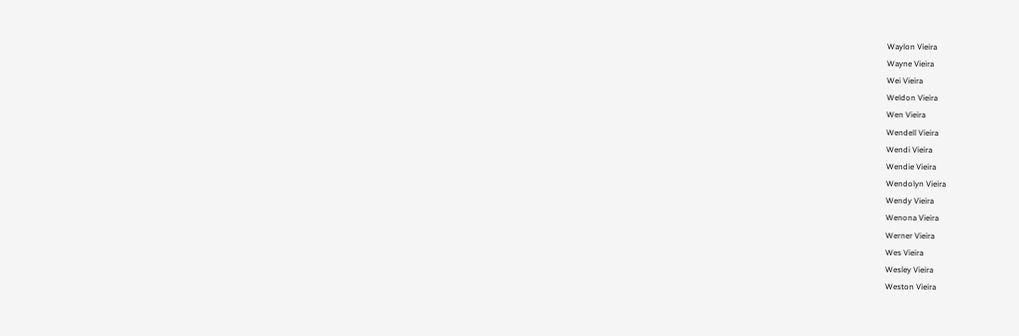Waylon Vieira
Wayne Vieira
Wei Vieira
Weldon Vieira
Wen Vieira
Wendell Vieira
Wendi Vieira
Wendie Vieira
Wendolyn Vieira
Wendy Vieira
Wenona Vieira
Werner Vieira
Wes Vieira
Wesley Vieira
Weston Vieira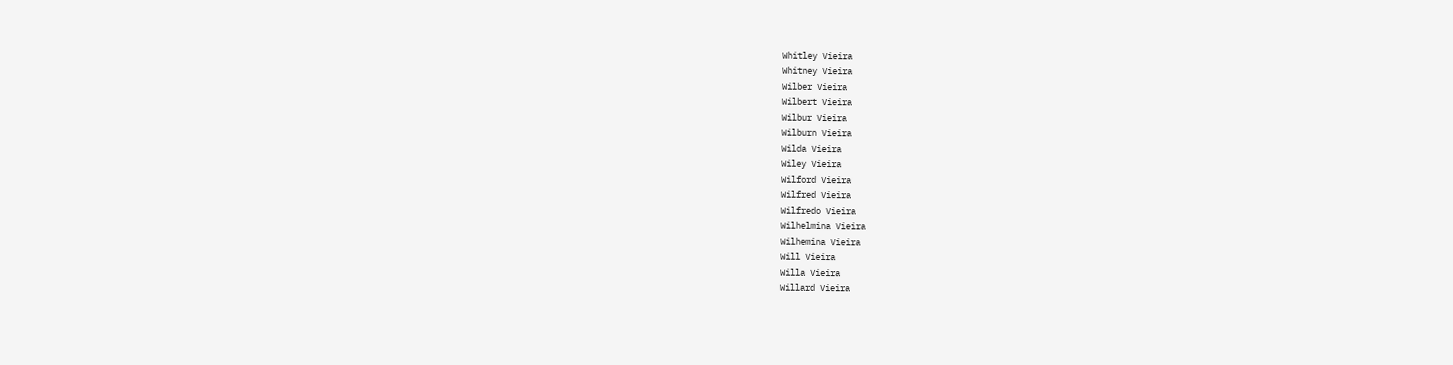Whitley Vieira
Whitney Vieira
Wilber Vieira
Wilbert Vieira
Wilbur Vieira
Wilburn Vieira
Wilda Vieira
Wiley Vieira
Wilford Vieira
Wilfred Vieira
Wilfredo Vieira
Wilhelmina Vieira
Wilhemina Vieira
Will Vieira
Willa Vieira
Willard Vieira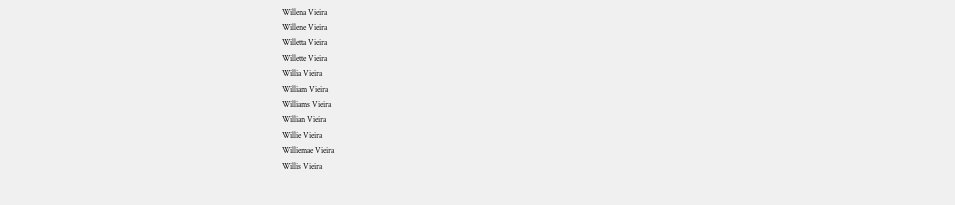Willena Vieira
Willene Vieira
Willetta Vieira
Willette Vieira
Willia Vieira
William Vieira
Williams Vieira
Willian Vieira
Willie Vieira
Williemae Vieira
Willis Vieira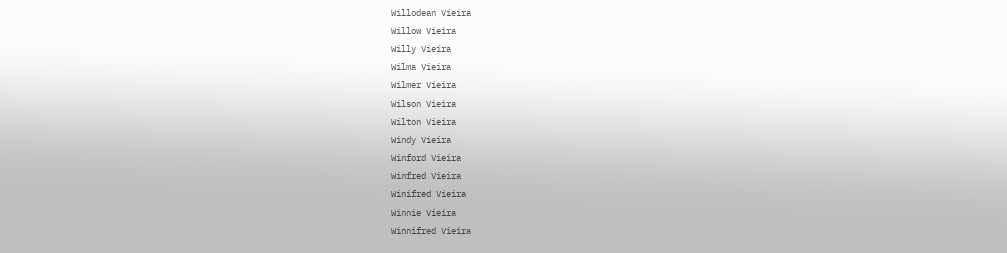Willodean Vieira
Willow Vieira
Willy Vieira
Wilma Vieira
Wilmer Vieira
Wilson Vieira
Wilton Vieira
Windy Vieira
Winford Vieira
Winfred Vieira
Winifred Vieira
Winnie Vieira
Winnifred Vieira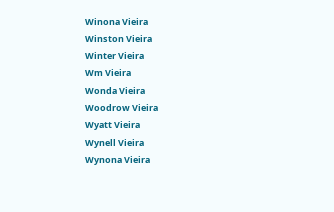Winona Vieira
Winston Vieira
Winter Vieira
Wm Vieira
Wonda Vieira
Woodrow Vieira
Wyatt Vieira
Wynell Vieira
Wynona Vieira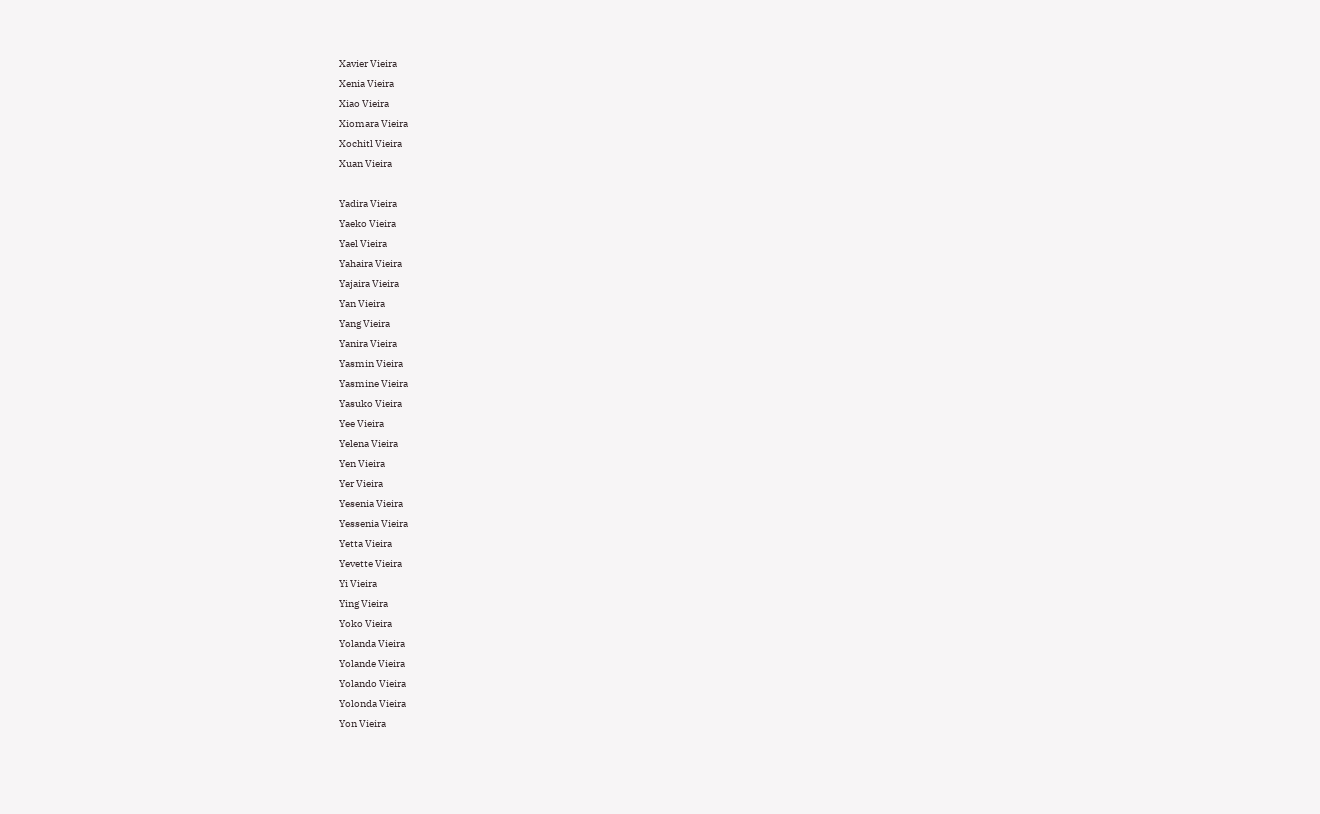Xavier Vieira
Xenia Vieira
Xiao Vieira
Xiomara Vieira
Xochitl Vieira
Xuan Vieira

Yadira Vieira
Yaeko Vieira
Yael Vieira
Yahaira Vieira
Yajaira Vieira
Yan Vieira
Yang Vieira
Yanira Vieira
Yasmin Vieira
Yasmine Vieira
Yasuko Vieira
Yee Vieira
Yelena Vieira
Yen Vieira
Yer Vieira
Yesenia Vieira
Yessenia Vieira
Yetta Vieira
Yevette Vieira
Yi Vieira
Ying Vieira
Yoko Vieira
Yolanda Vieira
Yolande Vieira
Yolando Vieira
Yolonda Vieira
Yon Vieira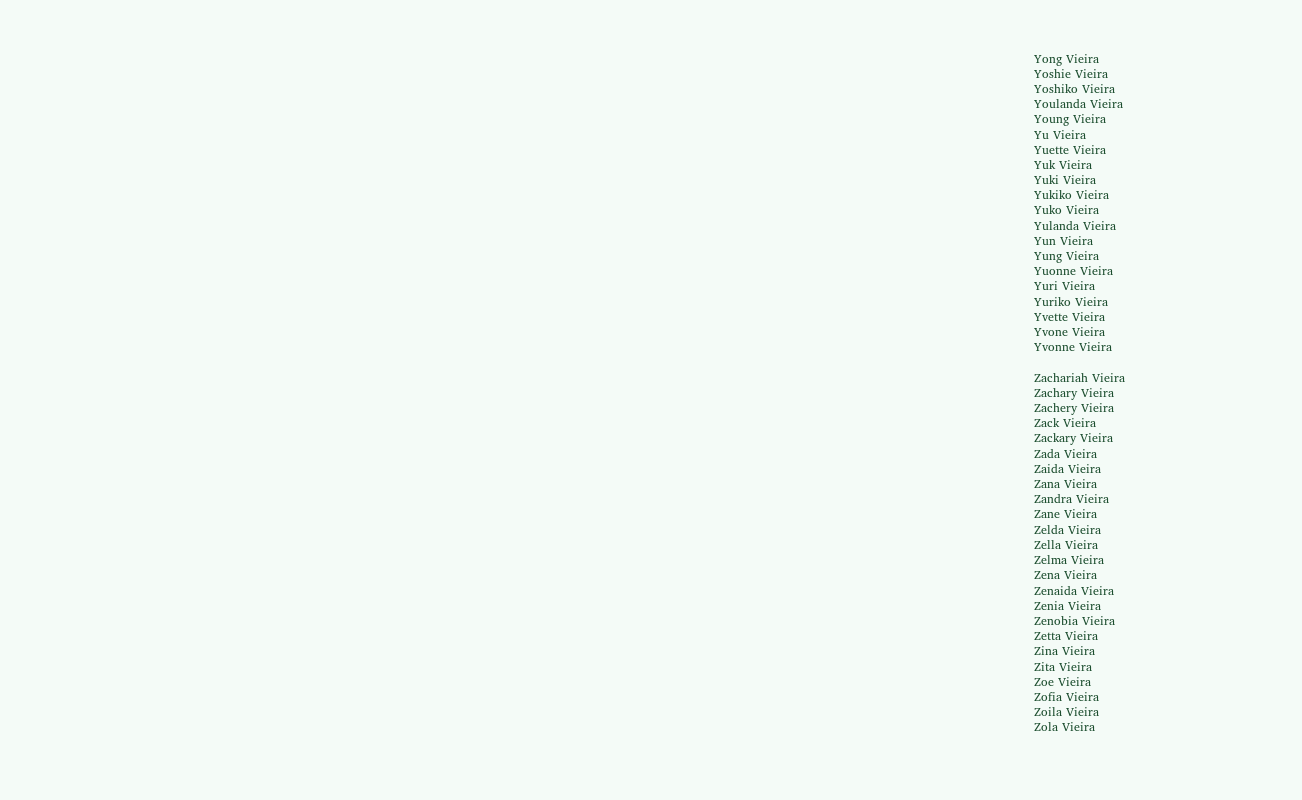Yong Vieira
Yoshie Vieira
Yoshiko Vieira
Youlanda Vieira
Young Vieira
Yu Vieira
Yuette Vieira
Yuk Vieira
Yuki Vieira
Yukiko Vieira
Yuko Vieira
Yulanda Vieira
Yun Vieira
Yung Vieira
Yuonne Vieira
Yuri Vieira
Yuriko Vieira
Yvette Vieira
Yvone Vieira
Yvonne Vieira

Zachariah Vieira
Zachary Vieira
Zachery Vieira
Zack Vieira
Zackary Vieira
Zada Vieira
Zaida Vieira
Zana Vieira
Zandra Vieira
Zane Vieira
Zelda Vieira
Zella Vieira
Zelma Vieira
Zena Vieira
Zenaida Vieira
Zenia Vieira
Zenobia Vieira
Zetta Vieira
Zina Vieira
Zita Vieira
Zoe Vieira
Zofia Vieira
Zoila Vieira
Zola Vieira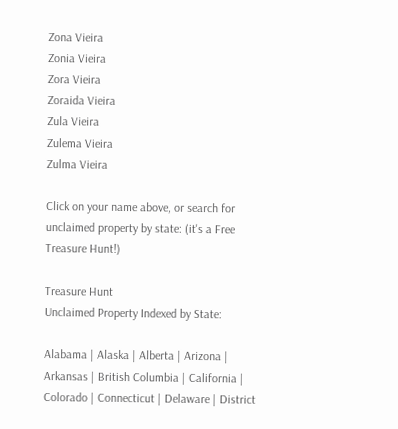Zona Vieira
Zonia Vieira
Zora Vieira
Zoraida Vieira
Zula Vieira
Zulema Vieira
Zulma Vieira

Click on your name above, or search for unclaimed property by state: (it's a Free Treasure Hunt!)

Treasure Hunt
Unclaimed Property Indexed by State:

Alabama | Alaska | Alberta | Arizona | Arkansas | British Columbia | California | Colorado | Connecticut | Delaware | District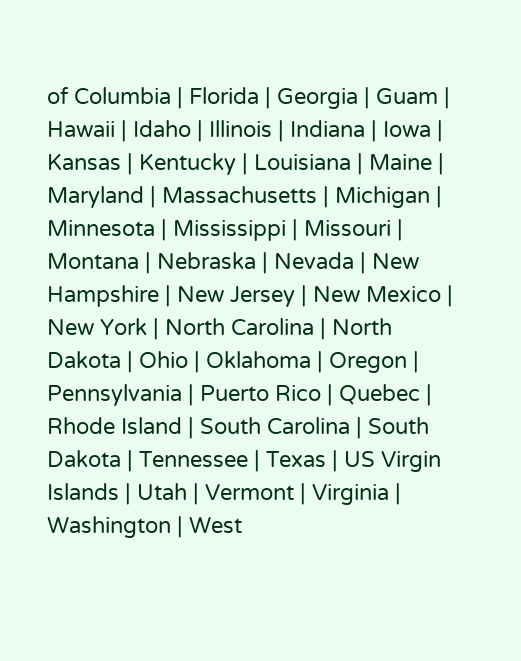of Columbia | Florida | Georgia | Guam | Hawaii | Idaho | Illinois | Indiana | Iowa | Kansas | Kentucky | Louisiana | Maine | Maryland | Massachusetts | Michigan | Minnesota | Mississippi | Missouri | Montana | Nebraska | Nevada | New Hampshire | New Jersey | New Mexico | New York | North Carolina | North Dakota | Ohio | Oklahoma | Oregon | Pennsylvania | Puerto Rico | Quebec | Rhode Island | South Carolina | South Dakota | Tennessee | Texas | US Virgin Islands | Utah | Vermont | Virginia | Washington | West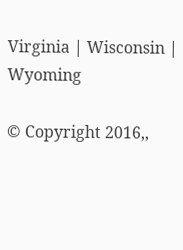Virginia | Wisconsin | Wyoming

© Copyright 2016,,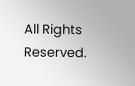All Rights Reserved.